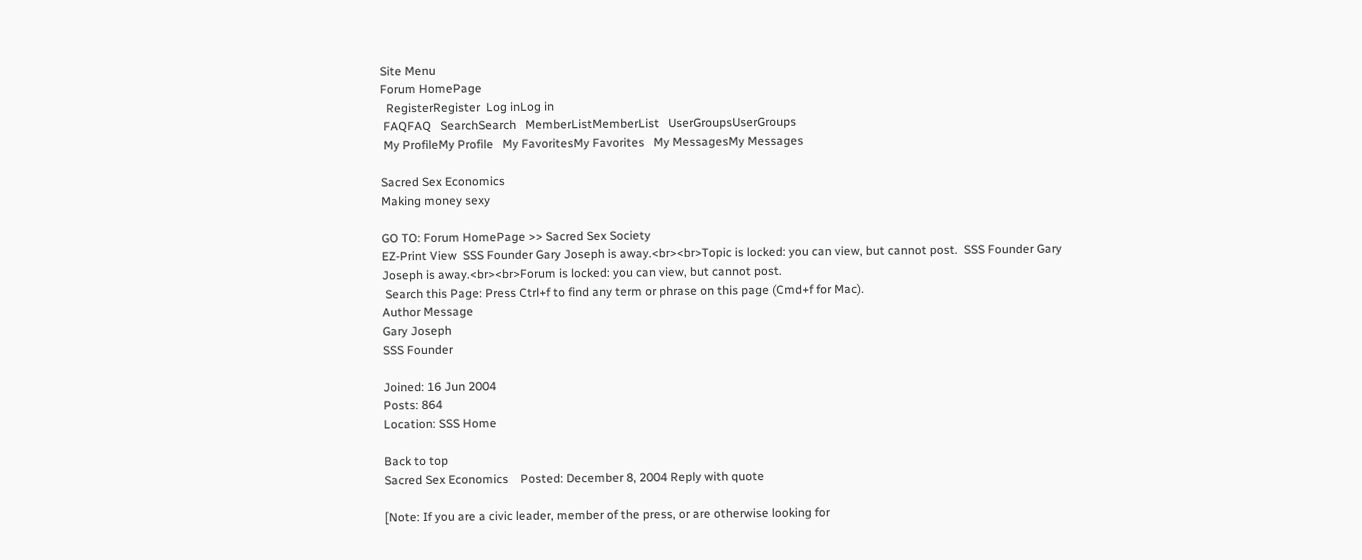Site Menu
Forum HomePage
  RegisterRegister  Log inLog in
 FAQFAQ   SearchSearch   MemberListMemberList   UserGroupsUserGroups
 My ProfileMy Profile   My FavoritesMy Favorites   My MessagesMy Messages

Sacred Sex Economics
Making money sexy

GO TO: Forum HomePage >> Sacred Sex Society
EZ-Print View  SSS Founder Gary Joseph is away.<br><br>Topic is locked: you can view, but cannot post.  SSS Founder Gary Joseph is away.<br><br>Forum is locked: you can view, but cannot post.
 Search this Page: Press Ctrl+f to find any term or phrase on this page (Cmd+f for Mac).
Author Message
Gary Joseph
SSS Founder

Joined: 16 Jun 2004
Posts: 864
Location: SSS Home

Back to top
Sacred Sex Economics    Posted: December 8, 2004 Reply with quote

[Note: If you are a civic leader, member of the press, or are otherwise looking for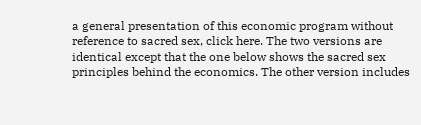a general presentation of this economic program without reference to sacred sex, click here. The two versions are identical except that the one below shows the sacred sex principles behind the economics. The other version includes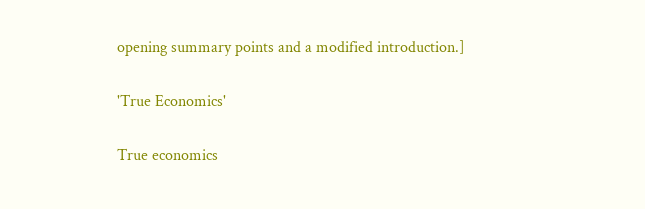opening summary points and a modified introduction.]

'True Economics'

True economics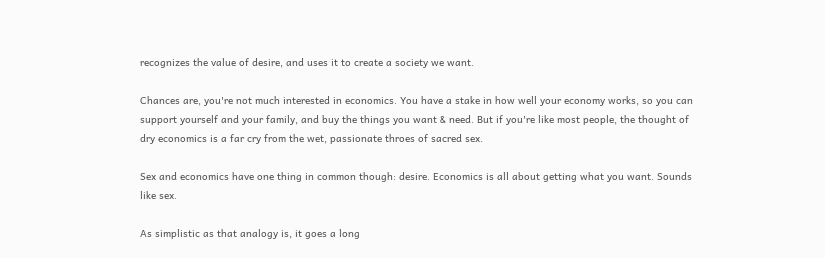recognizes the value of desire, and uses it to create a society we want.

Chances are, you're not much interested in economics. You have a stake in how well your economy works, so you can support yourself and your family, and buy the things you want & need. But if you're like most people, the thought of dry economics is a far cry from the wet, passionate throes of sacred sex.

Sex and economics have one thing in common though: desire. Economics is all about getting what you want. Sounds like sex.

As simplistic as that analogy is, it goes a long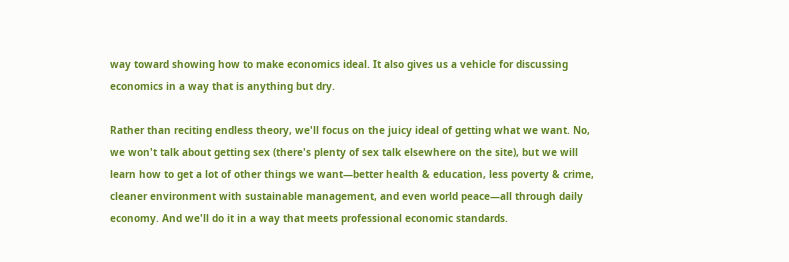way toward showing how to make economics ideal. It also gives us a vehicle for discussing economics in a way that is anything but dry.

Rather than reciting endless theory, we'll focus on the juicy ideal of getting what we want. No, we won't talk about getting sex (there's plenty of sex talk elsewhere on the site), but we will learn how to get a lot of other things we want—better health & education, less poverty & crime, cleaner environment with sustainable management, and even world peace—all through daily economy. And we'll do it in a way that meets professional economic standards.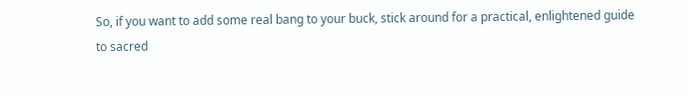So, if you want to add some real bang to your buck, stick around for a practical, enlightened guide to sacred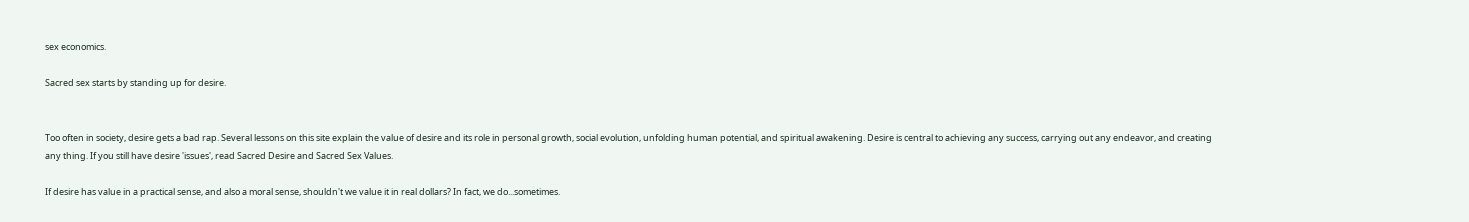sex economics.

Sacred sex starts by standing up for desire.


Too often in society, desire gets a bad rap. Several lessons on this site explain the value of desire and its role in personal growth, social evolution, unfolding human potential, and spiritual awakening. Desire is central to achieving any success, carrying out any endeavor, and creating any thing. If you still have desire 'issues', read Sacred Desire and Sacred Sex Values.

If desire has value in a practical sense, and also a moral sense, shouldn't we value it in real dollars? In fact, we do...sometimes.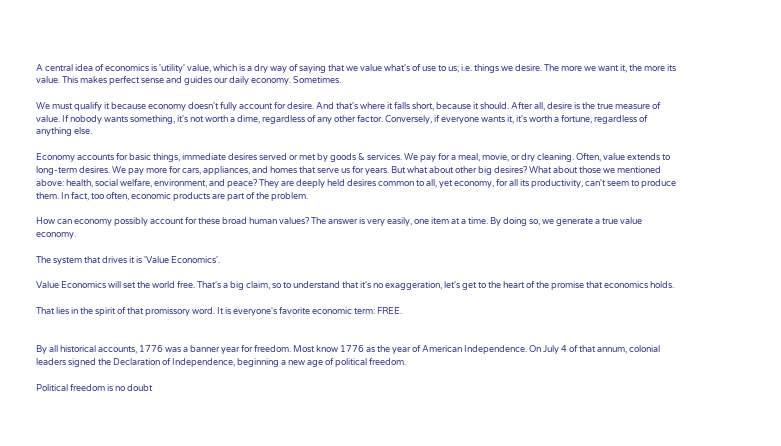A central idea of economics is 'utility' value, which is a dry way of saying that we value what's of use to us; i.e. things we desire. The more we want it, the more its value. This makes perfect sense and guides our daily economy. Sometimes.

We must qualify it because economy doesn't fully account for desire. And that's where it falls short, because it should. After all, desire is the true measure of value. If nobody wants something, it's not worth a dime, regardless of any other factor. Conversely, if everyone wants it, it's worth a fortune, regardless of anything else.

Economy accounts for basic things, immediate desires served or met by goods & services. We pay for a meal, movie, or dry cleaning. Often, value extends to long-term desires. We pay more for cars, appliances, and homes that serve us for years. But what about other big desires? What about those we mentioned above: health, social welfare, environment, and peace? They are deeply held desires common to all, yet economy, for all its productivity, can't seem to produce them. In fact, too often, economic products are part of the problem.

How can economy possibly account for these broad human values? The answer is very easily, one item at a time. By doing so, we generate a true value economy.

The system that drives it is 'Value Economics'.

Value Economics will set the world free. That's a big claim, so to understand that it's no exaggeration, let's get to the heart of the promise that economics holds.

That lies in the spirit of that promissory word. It is everyone's favorite economic term: FREE.


By all historical accounts, 1776 was a banner year for freedom. Most know 1776 as the year of American Independence. On July 4 of that annum, colonial leaders signed the Declaration of Independence, beginning a new age of political freedom.

Political freedom is no doubt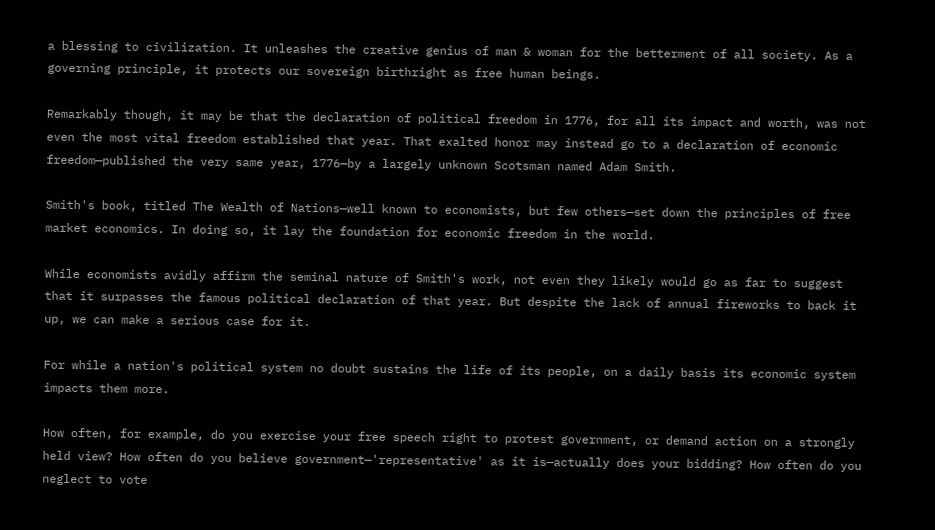a blessing to civilization. It unleashes the creative genius of man & woman for the betterment of all society. As a governing principle, it protects our sovereign birthright as free human beings.

Remarkably though, it may be that the declaration of political freedom in 1776, for all its impact and worth, was not even the most vital freedom established that year. That exalted honor may instead go to a declaration of economic freedom—published the very same year, 1776—by a largely unknown Scotsman named Adam Smith.

Smith's book, titled The Wealth of Nations—well known to economists, but few others—set down the principles of free market economics. In doing so, it lay the foundation for economic freedom in the world.

While economists avidly affirm the seminal nature of Smith's work, not even they likely would go as far to suggest that it surpasses the famous political declaration of that year. But despite the lack of annual fireworks to back it up, we can make a serious case for it.

For while a nation's political system no doubt sustains the life of its people, on a daily basis its economic system impacts them more.

How often, for example, do you exercise your free speech right to protest government, or demand action on a strongly held view? How often do you believe government—'representative' as it is—actually does your bidding? How often do you neglect to vote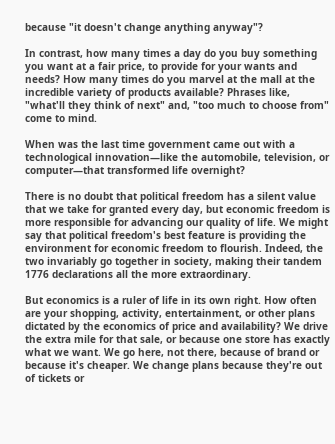because "it doesn't change anything anyway"?

In contrast, how many times a day do you buy something you want at a fair price, to provide for your wants and needs? How many times do you marvel at the mall at the incredible variety of products available? Phrases like, "what'll they think of next" and, "too much to choose from" come to mind.

When was the last time government came out with a technological innovation—like the automobile, television, or computer—that transformed life overnight?

There is no doubt that political freedom has a silent value that we take for granted every day, but economic freedom is more responsible for advancing our quality of life. We might say that political freedom's best feature is providing the environment for economic freedom to flourish. Indeed, the two invariably go together in society, making their tandem 1776 declarations all the more extraordinary.

But economics is a ruler of life in its own right. How often are your shopping, activity, entertainment, or other plans dictated by the economics of price and availability? We drive the extra mile for that sale, or because one store has exactly what we want. We go here, not there, because of brand or because it's cheaper. We change plans because they're out of tickets or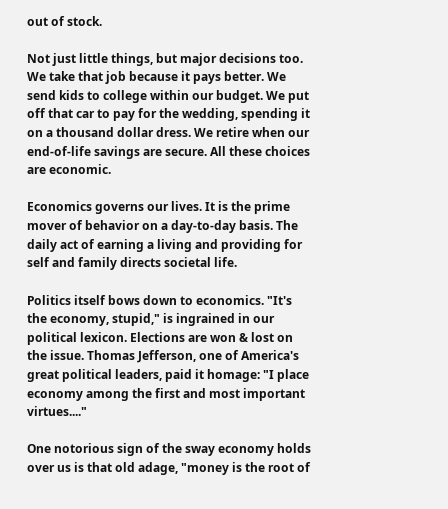out of stock.

Not just little things, but major decisions too. We take that job because it pays better. We send kids to college within our budget. We put off that car to pay for the wedding, spending it on a thousand dollar dress. We retire when our end-of-life savings are secure. All these choices are economic.

Economics governs our lives. It is the prime mover of behavior on a day-to-day basis. The daily act of earning a living and providing for self and family directs societal life.

Politics itself bows down to economics. "It's the economy, stupid," is ingrained in our political lexicon. Elections are won & lost on the issue. Thomas Jefferson, one of America's great political leaders, paid it homage: "I place economy among the first and most important virtues...."

One notorious sign of the sway economy holds over us is that old adage, "money is the root of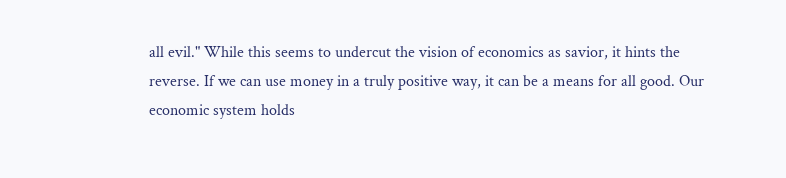all evil." While this seems to undercut the vision of economics as savior, it hints the reverse. If we can use money in a truly positive way, it can be a means for all good. Our economic system holds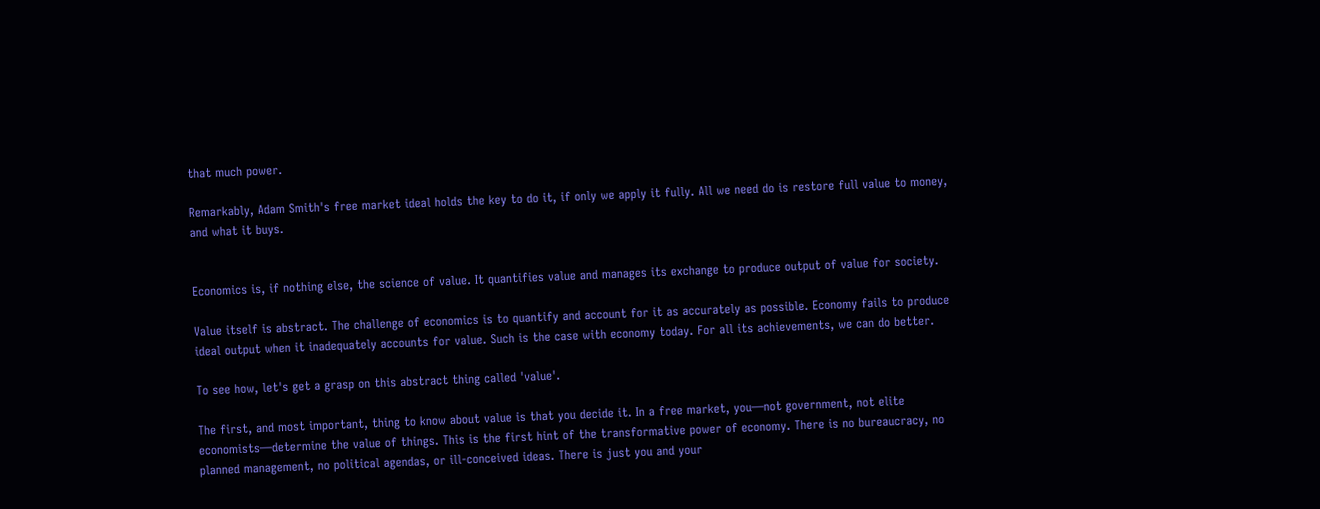that much power.

Remarkably, Adam Smith's free market ideal holds the key to do it, if only we apply it fully. All we need do is restore full value to money, and what it buys.


Economics is, if nothing else, the science of value. It quantifies value and manages its exchange to produce output of value for society.

Value itself is abstract. The challenge of economics is to quantify and account for it as accurately as possible. Economy fails to produce ideal output when it inadequately accounts for value. Such is the case with economy today. For all its achievements, we can do better.

To see how, let's get a grasp on this abstract thing called 'value'.

The first, and most important, thing to know about value is that you decide it. In a free market, you—not government, not elite economists—determine the value of things. This is the first hint of the transformative power of economy. There is no bureaucracy, no planned management, no political agendas, or ill-conceived ideas. There is just you and your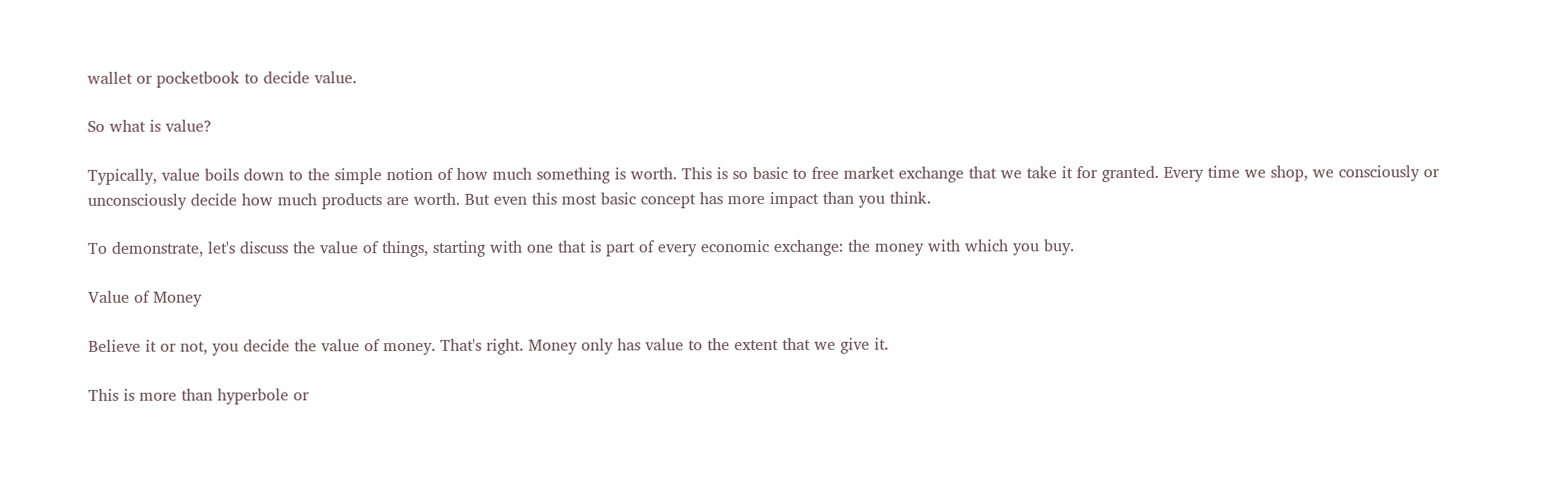wallet or pocketbook to decide value.

So what is value?

Typically, value boils down to the simple notion of how much something is worth. This is so basic to free market exchange that we take it for granted. Every time we shop, we consciously or unconsciously decide how much products are worth. But even this most basic concept has more impact than you think.

To demonstrate, let's discuss the value of things, starting with one that is part of every economic exchange: the money with which you buy.

Value of Money

Believe it or not, you decide the value of money. That's right. Money only has value to the extent that we give it.

This is more than hyperbole or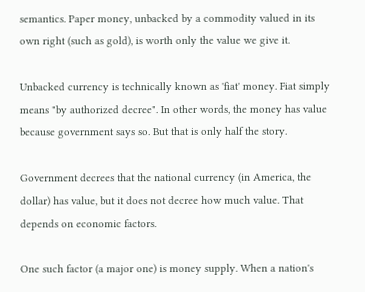semantics. Paper money, unbacked by a commodity valued in its own right (such as gold), is worth only the value we give it.

Unbacked currency is technically known as 'fiat' money. Fiat simply means "by authorized decree". In other words, the money has value because government says so. But that is only half the story.

Government decrees that the national currency (in America, the dollar) has value, but it does not decree how much value. That depends on economic factors.

One such factor (a major one) is money supply. When a nation's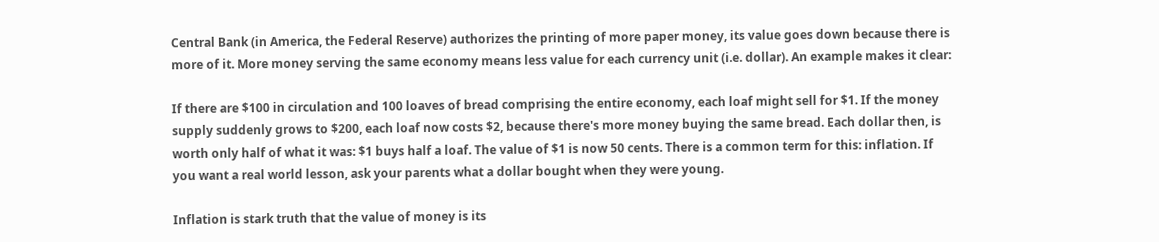Central Bank (in America, the Federal Reserve) authorizes the printing of more paper money, its value goes down because there is more of it. More money serving the same economy means less value for each currency unit (i.e. dollar). An example makes it clear:

If there are $100 in circulation and 100 loaves of bread comprising the entire economy, each loaf might sell for $1. If the money supply suddenly grows to $200, each loaf now costs $2, because there's more money buying the same bread. Each dollar then, is worth only half of what it was: $1 buys half a loaf. The value of $1 is now 50 cents. There is a common term for this: inflation. If you want a real world lesson, ask your parents what a dollar bought when they were young.

Inflation is stark truth that the value of money is its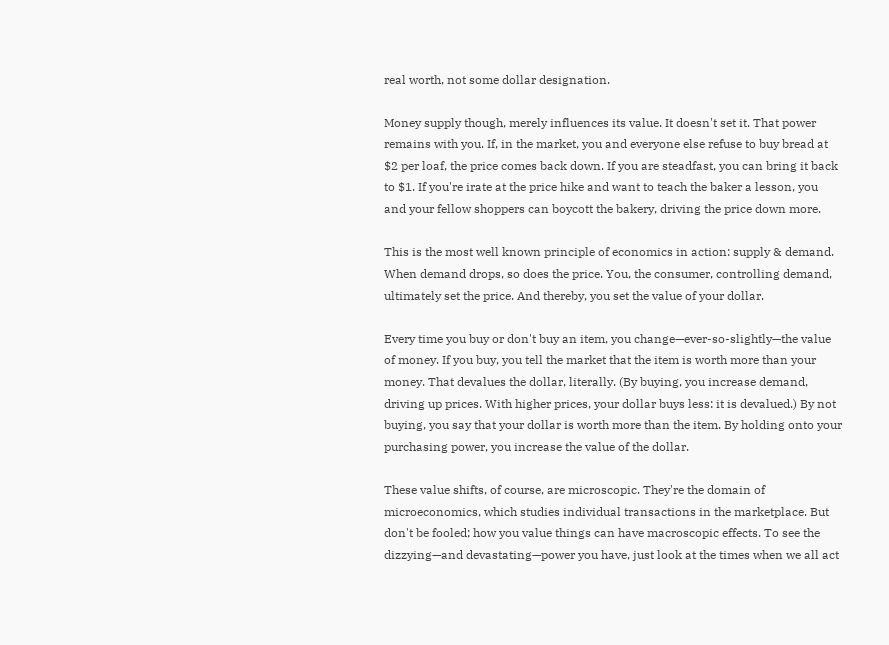real worth, not some dollar designation.

Money supply though, merely influences its value. It doesn't set it. That power remains with you. If, in the market, you and everyone else refuse to buy bread at $2 per loaf, the price comes back down. If you are steadfast, you can bring it back to $1. If you're irate at the price hike and want to teach the baker a lesson, you and your fellow shoppers can boycott the bakery, driving the price down more.

This is the most well known principle of economics in action: supply & demand. When demand drops, so does the price. You, the consumer, controlling demand, ultimately set the price. And thereby, you set the value of your dollar.

Every time you buy or don't buy an item, you change—ever-so-slightly—the value of money. If you buy, you tell the market that the item is worth more than your money. That devalues the dollar, literally. (By buying, you increase demand, driving up prices. With higher prices, your dollar buys less: it is devalued.) By not buying, you say that your dollar is worth more than the item. By holding onto your purchasing power, you increase the value of the dollar.

These value shifts, of course, are microscopic. They're the domain of microeconomics, which studies individual transactions in the marketplace. But don't be fooled; how you value things can have macroscopic effects. To see the dizzying—and devastating—power you have, just look at the times when we all act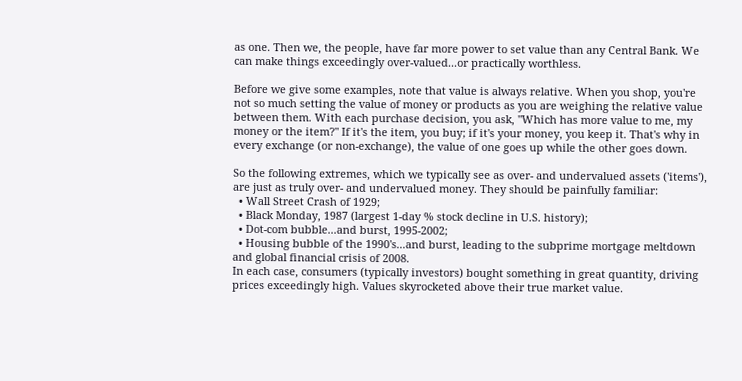as one. Then we, the people, have far more power to set value than any Central Bank. We can make things exceedingly over-valued...or practically worthless.

Before we give some examples, note that value is always relative. When you shop, you're not so much setting the value of money or products as you are weighing the relative value between them. With each purchase decision, you ask, "Which has more value to me, my money or the item?" If it's the item, you buy; if it's your money, you keep it. That's why in every exchange (or non-exchange), the value of one goes up while the other goes down.

So the following extremes, which we typically see as over- and undervalued assets ('items'), are just as truly over- and undervalued money. They should be painfully familiar:
  • Wall Street Crash of 1929;
  • Black Monday, 1987 (largest 1-day % stock decline in U.S. history);
  • Dot-com bubble...and burst, 1995-2002;
  • Housing bubble of the 1990's...and burst, leading to the subprime mortgage meltdown and global financial crisis of 2008.
In each case, consumers (typically investors) bought something in great quantity, driving prices exceedingly high. Values skyrocketed above their true market value.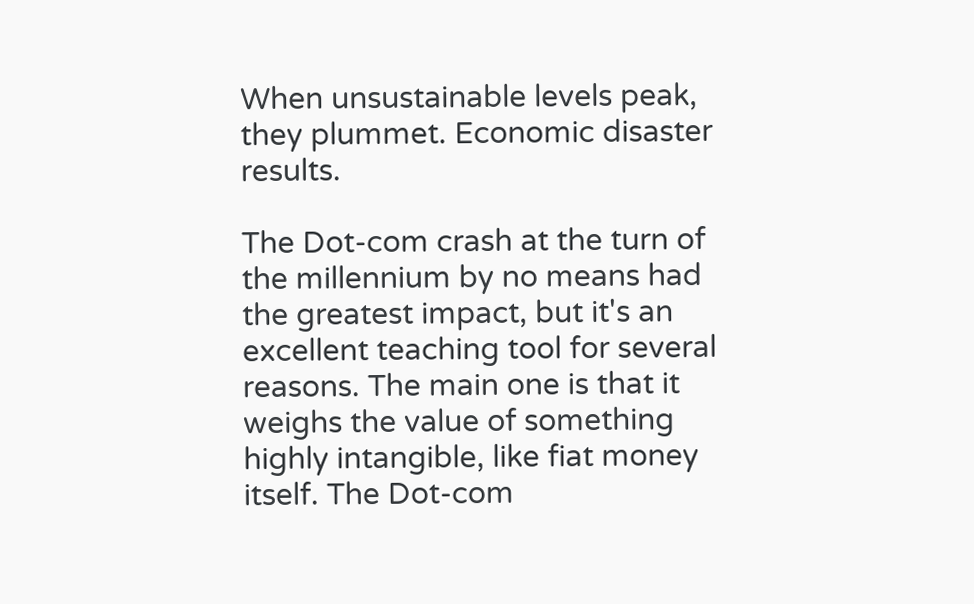When unsustainable levels peak, they plummet. Economic disaster results.

The Dot-com crash at the turn of the millennium by no means had the greatest impact, but it's an excellent teaching tool for several reasons. The main one is that it weighs the value of something highly intangible, like fiat money itself. The Dot-com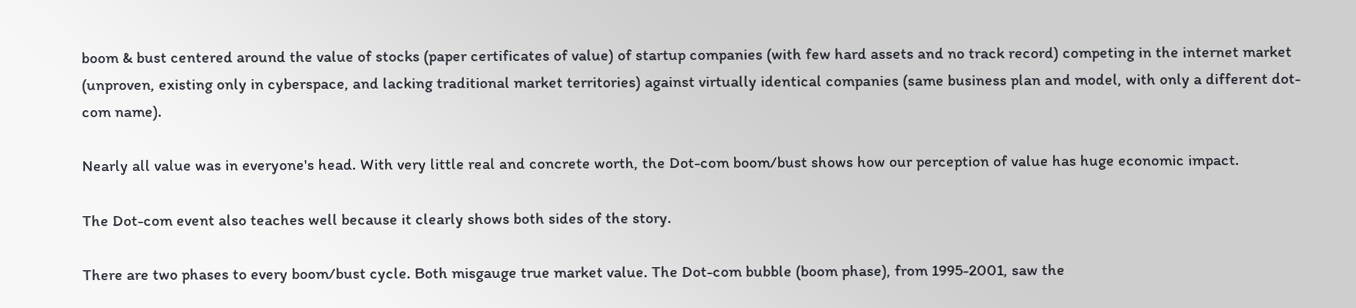boom & bust centered around the value of stocks (paper certificates of value) of startup companies (with few hard assets and no track record) competing in the internet market (unproven, existing only in cyberspace, and lacking traditional market territories) against virtually identical companies (same business plan and model, with only a different dot-com name).

Nearly all value was in everyone's head. With very little real and concrete worth, the Dot-com boom/bust shows how our perception of value has huge economic impact.

The Dot-com event also teaches well because it clearly shows both sides of the story.

There are two phases to every boom/bust cycle. Both misgauge true market value. The Dot-com bubble (boom phase), from 1995-2001, saw the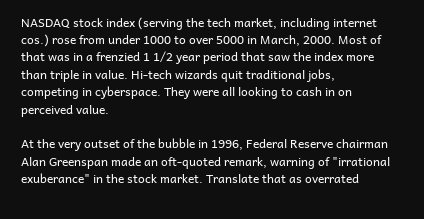NASDAQ stock index (serving the tech market, including internet cos.) rose from under 1000 to over 5000 in March, 2000. Most of that was in a frenzied 1 1/2 year period that saw the index more than triple in value. Hi-tech wizards quit traditional jobs, competing in cyberspace. They were all looking to cash in on perceived value.

At the very outset of the bubble in 1996, Federal Reserve chairman Alan Greenspan made an oft-quoted remark, warning of "irrational exuberance" in the stock market. Translate that as overrated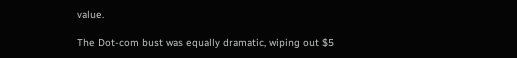value.

The Dot-com bust was equally dramatic, wiping out $5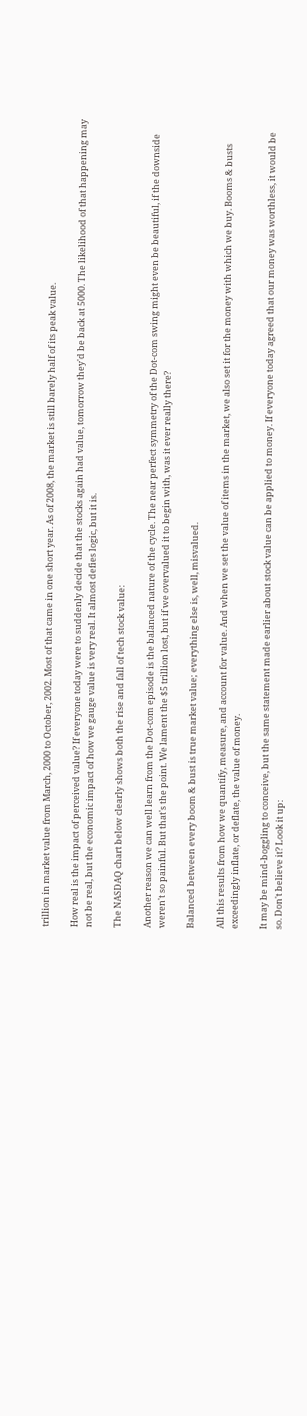trillion in market value from March, 2000 to October, 2002. Most of that came in one short year. As of 2008, the market is still barely half of its peak value.

How real is the impact of perceived value? If everyone today were to suddenly decide that the stocks again had value, tomorrow they'd be back at 5000. The likelihood of that happening may not be real, but the economic impact of how we gauge value is very real. It almost defies logic, but it is.

The NASDAQ chart below clearly shows both the rise and fall of tech stock value:

Another reason we can well learn from the Dot-com episode is the balanced nature of the cycle. The near perfect symmetry of the Dot-com swing might even be beautiful, if the downside weren't so painful. But that's the point. We lament the $5 trillion lost, but if we overvalued it to begin with, was it ever really there?

Balanced between every boom & bust is true market value; everything else is, well, misvalued.

All this results from how we quantify, measure, and account for value. And when we set the value of items in the market, we also set it for the money with which we buy. Booms & busts exceedingly inflate, or deflate, the value of money.

It may be mind-boggling to conceive, but the same statement made earlier about stock value can be applied to money. If everyone today agreed that our money was worthless, it would be so. Don't believe it? Look it up: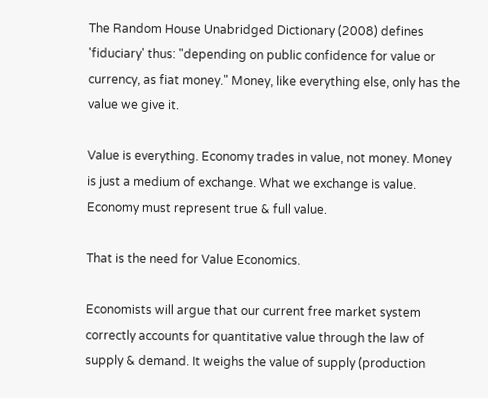The Random House Unabridged Dictionary (2008) defines 'fiduciary' thus: "depending on public confidence for value or currency, as fiat money." Money, like everything else, only has the value we give it.

Value is everything. Economy trades in value, not money. Money is just a medium of exchange. What we exchange is value. Economy must represent true & full value.

That is the need for Value Economics.

Economists will argue that our current free market system correctly accounts for quantitative value through the law of supply & demand. It weighs the value of supply (production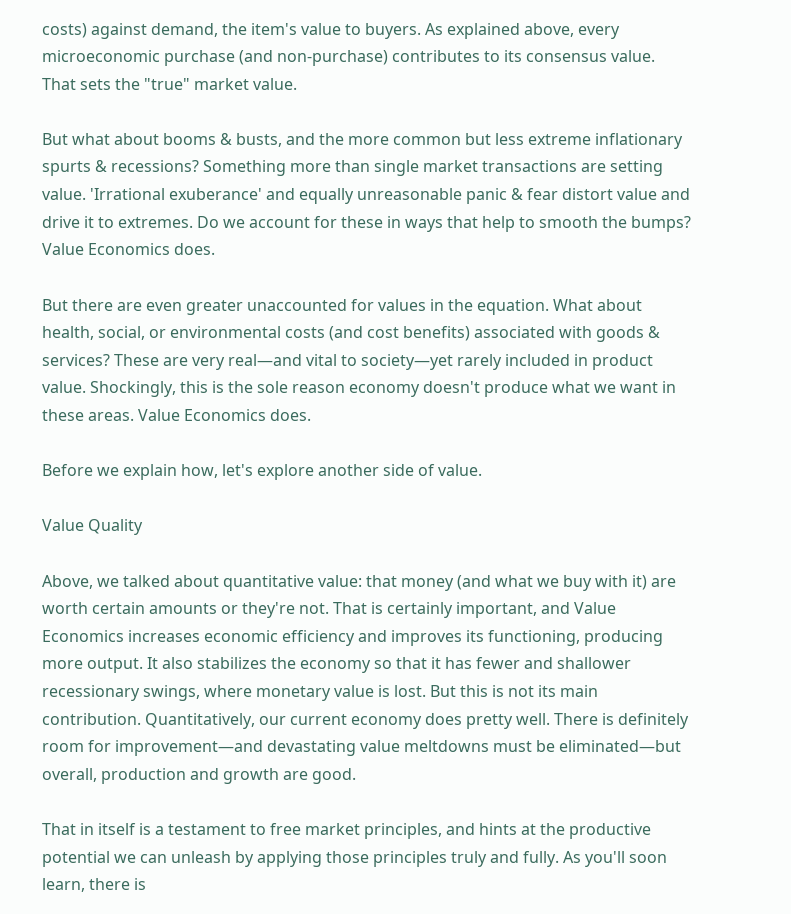costs) against demand, the item's value to buyers. As explained above, every microeconomic purchase (and non-purchase) contributes to its consensus value. That sets the "true" market value.

But what about booms & busts, and the more common but less extreme inflationary spurts & recessions? Something more than single market transactions are setting value. 'Irrational exuberance' and equally unreasonable panic & fear distort value and drive it to extremes. Do we account for these in ways that help to smooth the bumps? Value Economics does.

But there are even greater unaccounted for values in the equation. What about health, social, or environmental costs (and cost benefits) associated with goods & services? These are very real—and vital to society—yet rarely included in product value. Shockingly, this is the sole reason economy doesn't produce what we want in these areas. Value Economics does.

Before we explain how, let's explore another side of value.

Value Quality

Above, we talked about quantitative value: that money (and what we buy with it) are worth certain amounts or they're not. That is certainly important, and Value Economics increases economic efficiency and improves its functioning, producing more output. It also stabilizes the economy so that it has fewer and shallower recessionary swings, where monetary value is lost. But this is not its main contribution. Quantitatively, our current economy does pretty well. There is definitely room for improvement—and devastating value meltdowns must be eliminated—but overall, production and growth are good.

That in itself is a testament to free market principles, and hints at the productive potential we can unleash by applying those principles truly and fully. As you'll soon learn, there is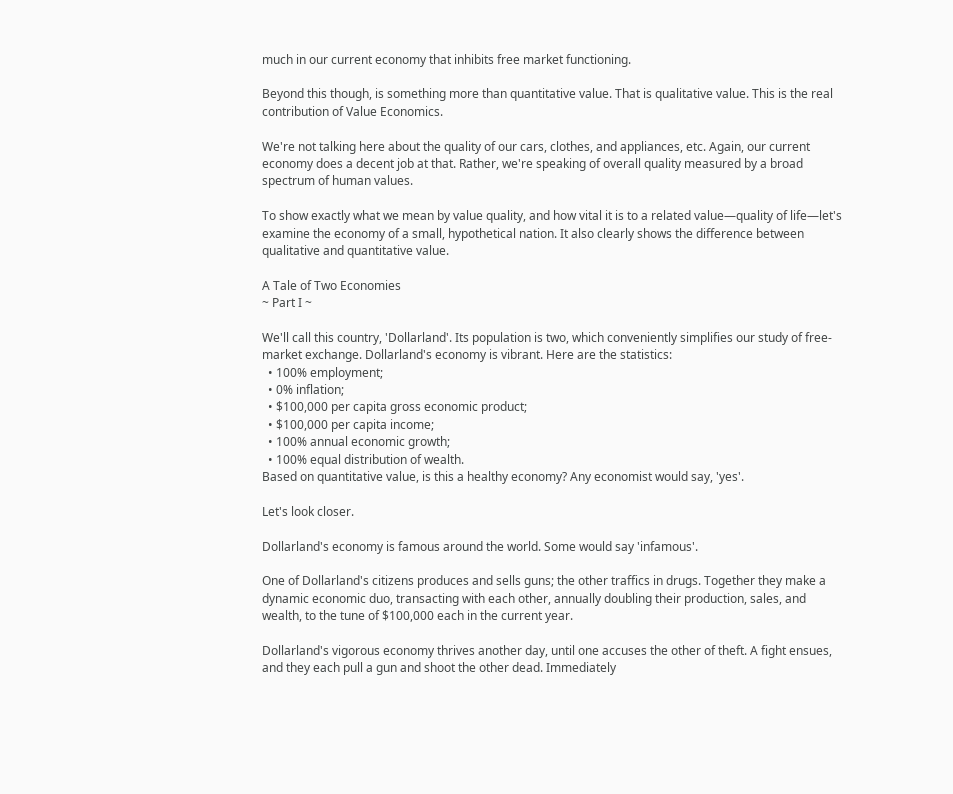much in our current economy that inhibits free market functioning.

Beyond this though, is something more than quantitative value. That is qualitative value. This is the real contribution of Value Economics.

We're not talking here about the quality of our cars, clothes, and appliances, etc. Again, our current economy does a decent job at that. Rather, we're speaking of overall quality measured by a broad spectrum of human values.

To show exactly what we mean by value quality, and how vital it is to a related value—quality of life—let's examine the economy of a small, hypothetical nation. It also clearly shows the difference between qualitative and quantitative value.

A Tale of Two Economies
~ Part I ~

We'll call this country, 'Dollarland'. Its population is two, which conveniently simplifies our study of free-market exchange. Dollarland's economy is vibrant. Here are the statistics:
  • 100% employment;
  • 0% inflation;
  • $100,000 per capita gross economic product;
  • $100,000 per capita income;
  • 100% annual economic growth;
  • 100% equal distribution of wealth.
Based on quantitative value, is this a healthy economy? Any economist would say, 'yes'.

Let's look closer.

Dollarland's economy is famous around the world. Some would say 'infamous'.

One of Dollarland's citizens produces and sells guns; the other traffics in drugs. Together they make a dynamic economic duo, transacting with each other, annually doubling their production, sales, and wealth, to the tune of $100,000 each in the current year.

Dollarland's vigorous economy thrives another day, until one accuses the other of theft. A fight ensues, and they each pull a gun and shoot the other dead. Immediately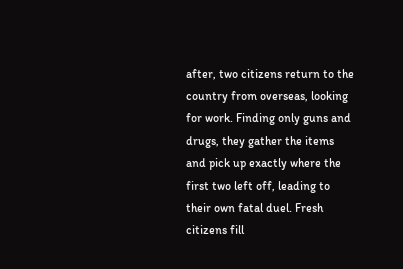after, two citizens return to the country from overseas, looking for work. Finding only guns and drugs, they gather the items and pick up exactly where the first two left off, leading to their own fatal duel. Fresh citizens fill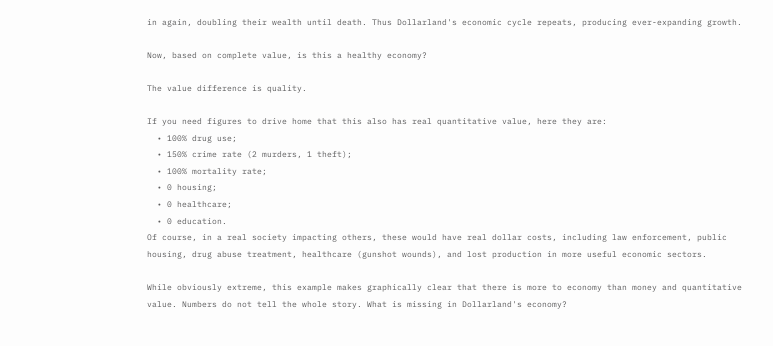in again, doubling their wealth until death. Thus Dollarland's economic cycle repeats, producing ever-expanding growth.

Now, based on complete value, is this a healthy economy?

The value difference is quality.

If you need figures to drive home that this also has real quantitative value, here they are:
  • 100% drug use;
  • 150% crime rate (2 murders, 1 theft);
  • 100% mortality rate;
  • 0 housing;
  • 0 healthcare;
  • 0 education.
Of course, in a real society impacting others, these would have real dollar costs, including law enforcement, public housing, drug abuse treatment, healthcare (gunshot wounds), and lost production in more useful economic sectors.

While obviously extreme, this example makes graphically clear that there is more to economy than money and quantitative value. Numbers do not tell the whole story. What is missing in Dollarland's economy?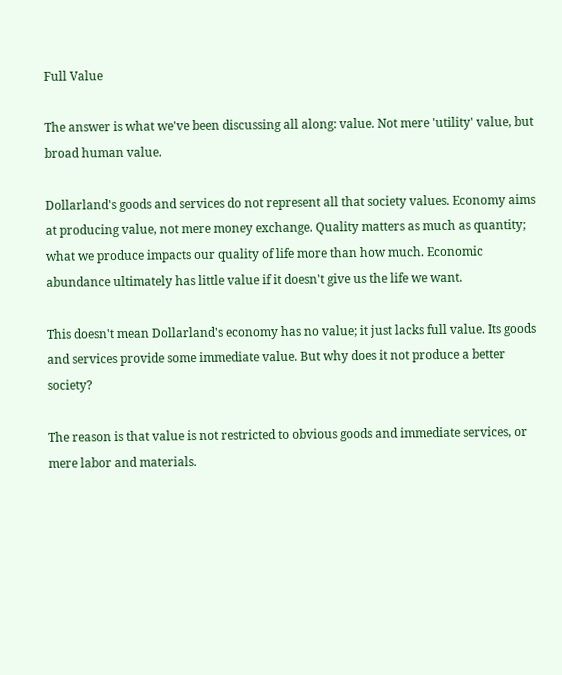Full Value

The answer is what we've been discussing all along: value. Not mere 'utility' value, but broad human value.

Dollarland's goods and services do not represent all that society values. Economy aims at producing value, not mere money exchange. Quality matters as much as quantity; what we produce impacts our quality of life more than how much. Economic abundance ultimately has little value if it doesn't give us the life we want.

This doesn't mean Dollarland's economy has no value; it just lacks full value. Its goods and services provide some immediate value. But why does it not produce a better society?

The reason is that value is not restricted to obvious goods and immediate services, or mere labor and materials.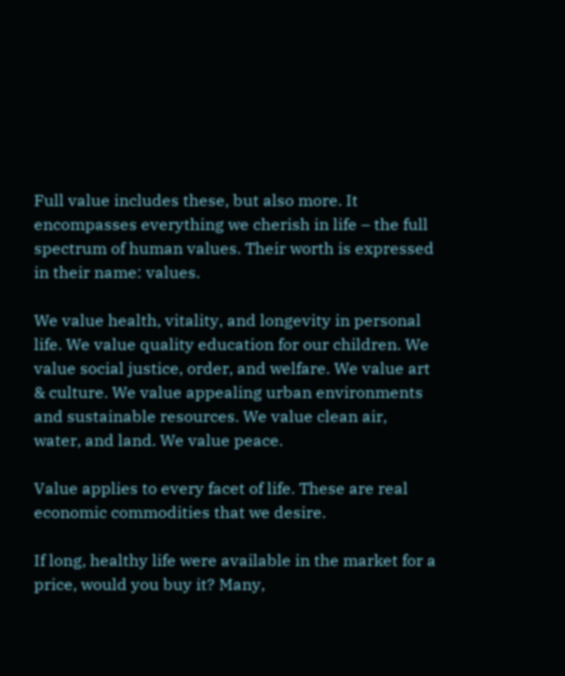Full value includes these, but also more. It encompasses everything we cherish in life – the full spectrum of human values. Their worth is expressed in their name: values.

We value health, vitality, and longevity in personal life. We value quality education for our children. We value social justice, order, and welfare. We value art & culture. We value appealing urban environments and sustainable resources. We value clean air, water, and land. We value peace.

Value applies to every facet of life. These are real economic commodities that we desire.

If long, healthy life were available in the market for a price, would you buy it? Many,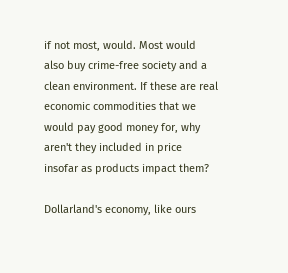if not most, would. Most would also buy crime-free society and a clean environment. If these are real economic commodities that we would pay good money for, why aren't they included in price insofar as products impact them?

Dollarland's economy, like ours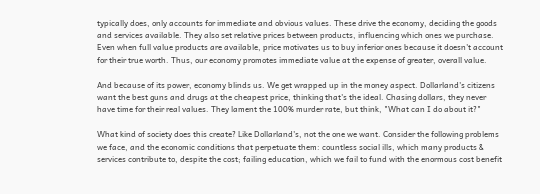typically does, only accounts for immediate and obvious values. These drive the economy, deciding the goods and services available. They also set relative prices between products, influencing which ones we purchase. Even when full value products are available, price motivates us to buy inferior ones because it doesn't account for their true worth. Thus, our economy promotes immediate value at the expense of greater, overall value.

And because of its power, economy blinds us. We get wrapped up in the money aspect. Dollarland's citizens want the best guns and drugs at the cheapest price, thinking that's the ideal. Chasing dollars, they never have time for their real values. They lament the 100% murder rate, but think, "What can I do about it?"

What kind of society does this create? Like Dollarland's, not the one we want. Consider the following problems we face, and the economic conditions that perpetuate them: countless social ills, which many products & services contribute to, despite the cost; failing education, which we fail to fund with the enormous cost benefit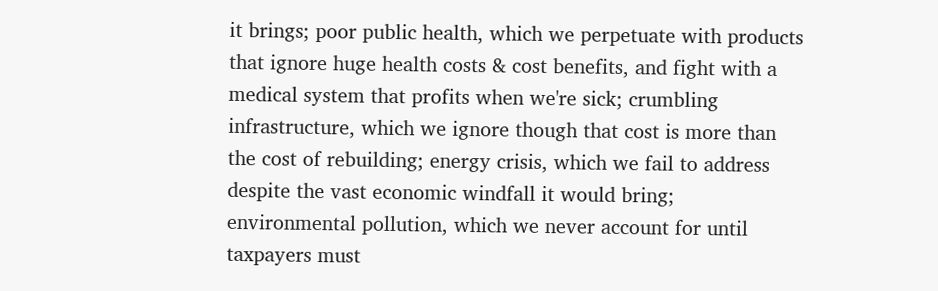it brings; poor public health, which we perpetuate with products that ignore huge health costs & cost benefits, and fight with a medical system that profits when we're sick; crumbling infrastructure, which we ignore though that cost is more than the cost of rebuilding; energy crisis, which we fail to address despite the vast economic windfall it would bring; environmental pollution, which we never account for until taxpayers must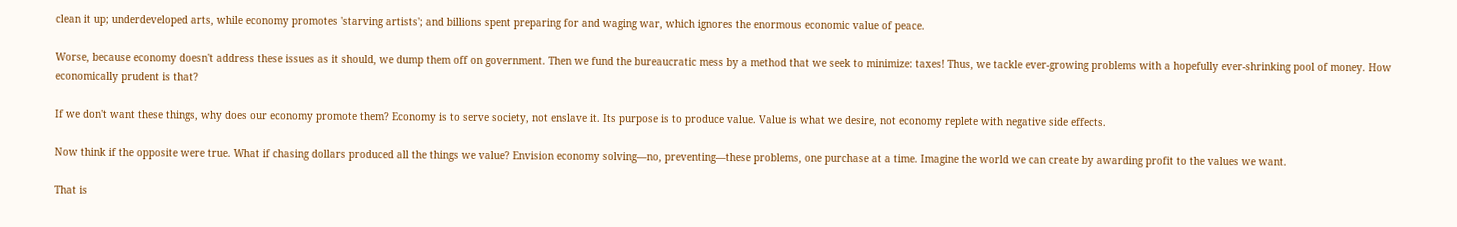clean it up; underdeveloped arts, while economy promotes 'starving artists'; and billions spent preparing for and waging war, which ignores the enormous economic value of peace.

Worse, because economy doesn't address these issues as it should, we dump them off on government. Then we fund the bureaucratic mess by a method that we seek to minimize: taxes! Thus, we tackle ever-growing problems with a hopefully ever-shrinking pool of money. How economically prudent is that?

If we don't want these things, why does our economy promote them? Economy is to serve society, not enslave it. Its purpose is to produce value. Value is what we desire, not economy replete with negative side effects.

Now think if the opposite were true. What if chasing dollars produced all the things we value? Envision economy solving—no, preventing—these problems, one purchase at a time. Imagine the world we can create by awarding profit to the values we want.

That is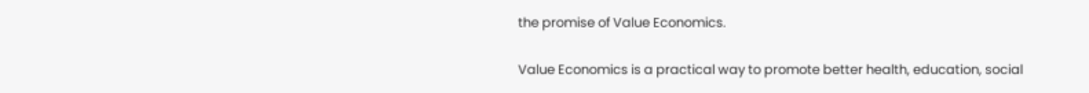the promise of Value Economics.

Value Economics is a practical way to promote better health, education, social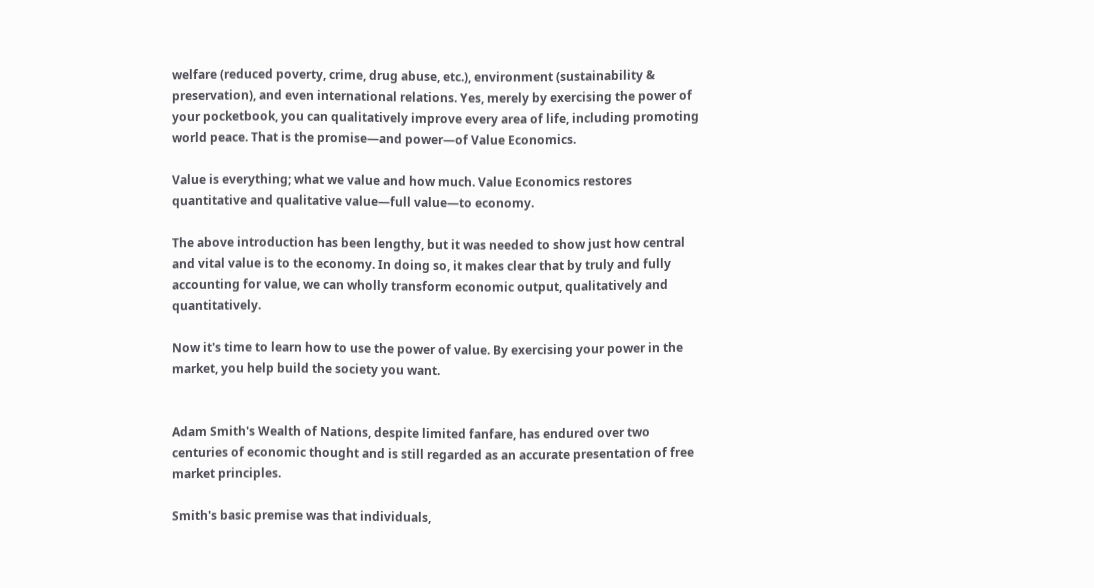welfare (reduced poverty, crime, drug abuse, etc.), environment (sustainability & preservation), and even international relations. Yes, merely by exercising the power of your pocketbook, you can qualitatively improve every area of life, including promoting world peace. That is the promise—and power—of Value Economics.

Value is everything; what we value and how much. Value Economics restores quantitative and qualitative value—full value—to economy.

The above introduction has been lengthy, but it was needed to show just how central and vital value is to the economy. In doing so, it makes clear that by truly and fully accounting for value, we can wholly transform economic output, qualitatively and quantitatively.

Now it's time to learn how to use the power of value. By exercising your power in the market, you help build the society you want.


Adam Smith's Wealth of Nations, despite limited fanfare, has endured over two centuries of economic thought and is still regarded as an accurate presentation of free market principles.

Smith's basic premise was that individuals,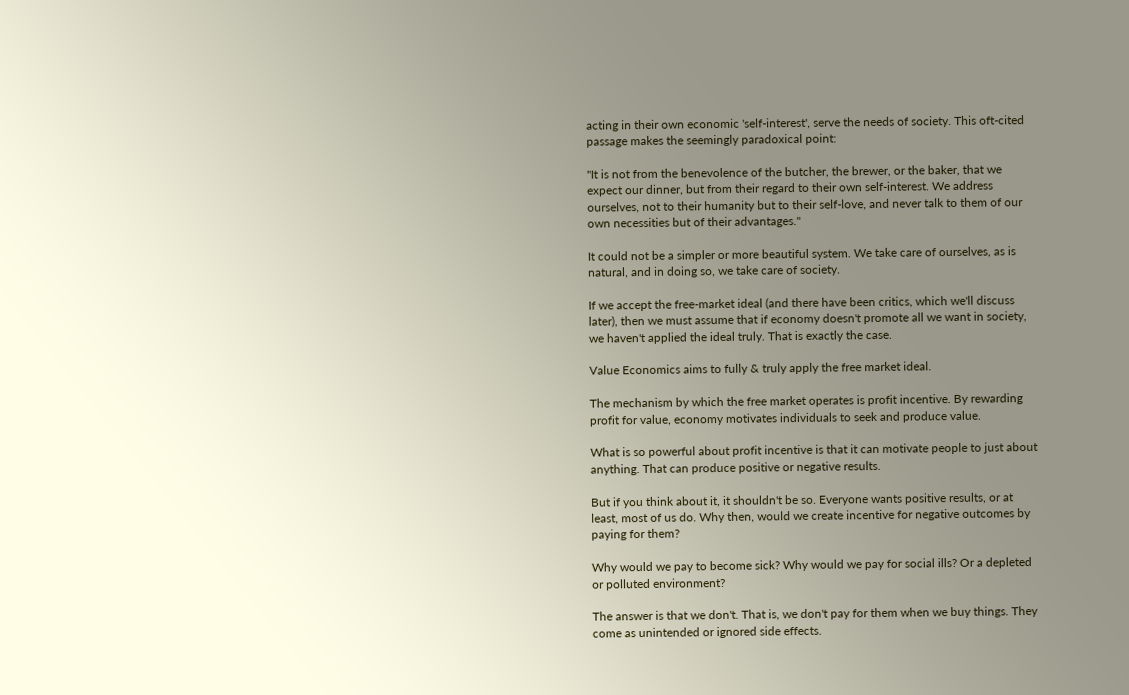acting in their own economic 'self-interest', serve the needs of society. This oft-cited passage makes the seemingly paradoxical point:

"It is not from the benevolence of the butcher, the brewer, or the baker, that we expect our dinner, but from their regard to their own self-interest. We address ourselves, not to their humanity but to their self-love, and never talk to them of our own necessities but of their advantages."

It could not be a simpler or more beautiful system. We take care of ourselves, as is natural, and in doing so, we take care of society.

If we accept the free-market ideal (and there have been critics, which we'll discuss later), then we must assume that if economy doesn't promote all we want in society, we haven't applied the ideal truly. That is exactly the case.

Value Economics aims to fully & truly apply the free market ideal.

The mechanism by which the free market operates is profit incentive. By rewarding profit for value, economy motivates individuals to seek and produce value.

What is so powerful about profit incentive is that it can motivate people to just about anything. That can produce positive or negative results.

But if you think about it, it shouldn't be so. Everyone wants positive results, or at least, most of us do. Why then, would we create incentive for negative outcomes by paying for them?

Why would we pay to become sick? Why would we pay for social ills? Or a depleted or polluted environment?

The answer is that we don't. That is, we don't pay for them when we buy things. They come as unintended or ignored side effects.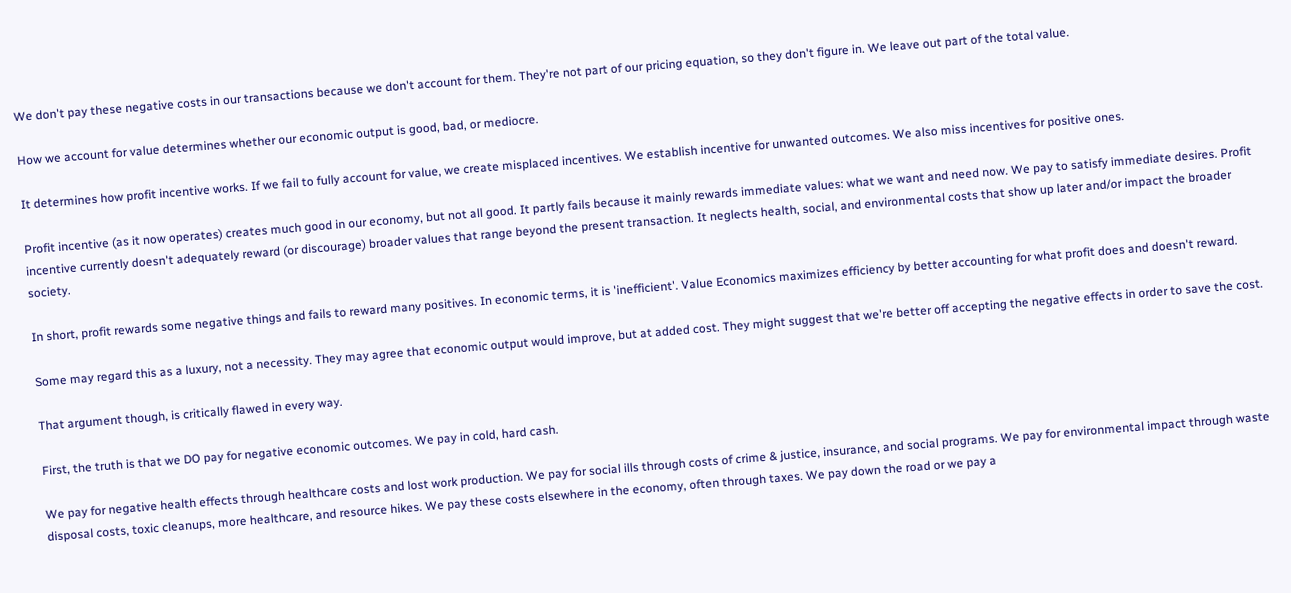We don't pay these negative costs in our transactions because we don't account for them. They're not part of our pricing equation, so they don't figure in. We leave out part of the total value.

How we account for value determines whether our economic output is good, bad, or mediocre.

It determines how profit incentive works. If we fail to fully account for value, we create misplaced incentives. We establish incentive for unwanted outcomes. We also miss incentives for positive ones.

Profit incentive (as it now operates) creates much good in our economy, but not all good. It partly fails because it mainly rewards immediate values: what we want and need now. We pay to satisfy immediate desires. Profit incentive currently doesn't adequately reward (or discourage) broader values that range beyond the present transaction. It neglects health, social, and environmental costs that show up later and/or impact the broader society.

In short, profit rewards some negative things and fails to reward many positives. In economic terms, it is 'inefficient'. Value Economics maximizes efficiency by better accounting for what profit does and doesn't reward.

Some may regard this as a luxury, not a necessity. They may agree that economic output would improve, but at added cost. They might suggest that we're better off accepting the negative effects in order to save the cost.

That argument though, is critically flawed in every way.

First, the truth is that we DO pay for negative economic outcomes. We pay in cold, hard cash.

We pay for negative health effects through healthcare costs and lost work production. We pay for social ills through costs of crime & justice, insurance, and social programs. We pay for environmental impact through waste disposal costs, toxic cleanups, more healthcare, and resource hikes. We pay these costs elsewhere in the economy, often through taxes. We pay down the road or we pay a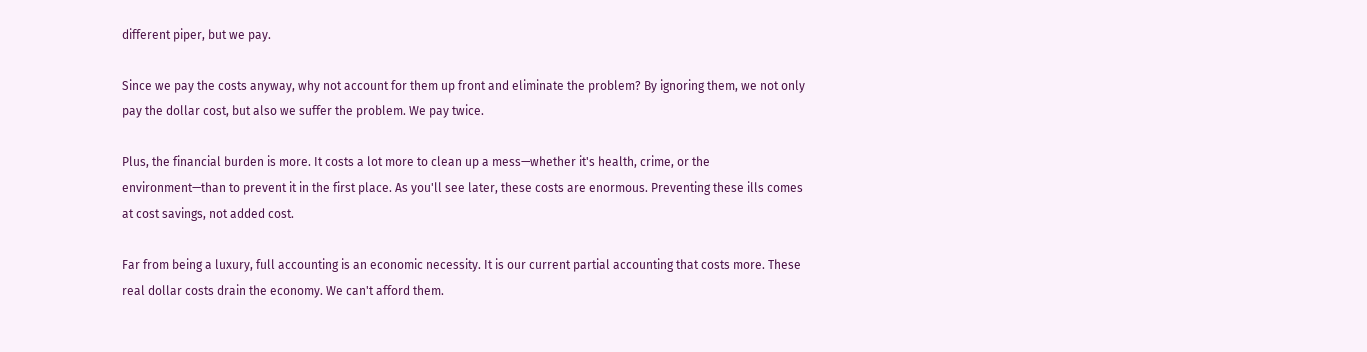different piper, but we pay.

Since we pay the costs anyway, why not account for them up front and eliminate the problem? By ignoring them, we not only pay the dollar cost, but also we suffer the problem. We pay twice.

Plus, the financial burden is more. It costs a lot more to clean up a mess—whether it's health, crime, or the environment—than to prevent it in the first place. As you'll see later, these costs are enormous. Preventing these ills comes at cost savings, not added cost.

Far from being a luxury, full accounting is an economic necessity. It is our current partial accounting that costs more. These real dollar costs drain the economy. We can't afford them.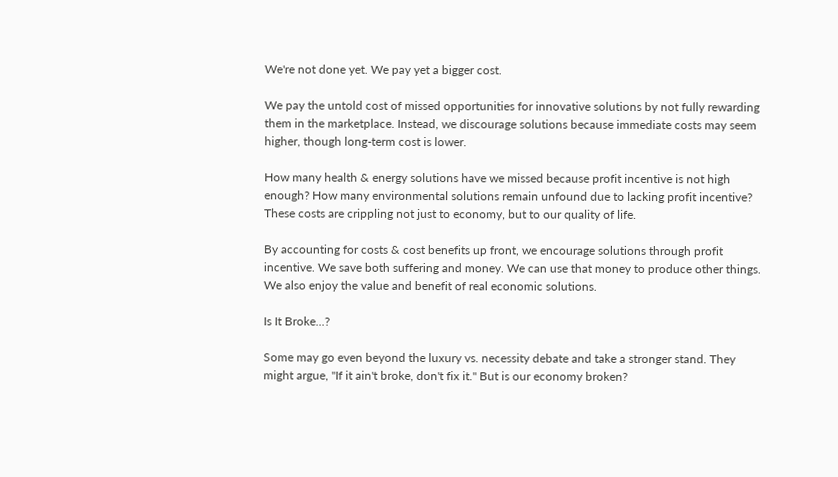We're not done yet. We pay yet a bigger cost.

We pay the untold cost of missed opportunities for innovative solutions by not fully rewarding them in the marketplace. Instead, we discourage solutions because immediate costs may seem higher, though long-term cost is lower.

How many health & energy solutions have we missed because profit incentive is not high enough? How many environmental solutions remain unfound due to lacking profit incentive? These costs are crippling not just to economy, but to our quality of life.

By accounting for costs & cost benefits up front, we encourage solutions through profit incentive. We save both suffering and money. We can use that money to produce other things. We also enjoy the value and benefit of real economic solutions.

Is It Broke...?

Some may go even beyond the luxury vs. necessity debate and take a stronger stand. They might argue, "If it ain't broke, don't fix it." But is our economy broken?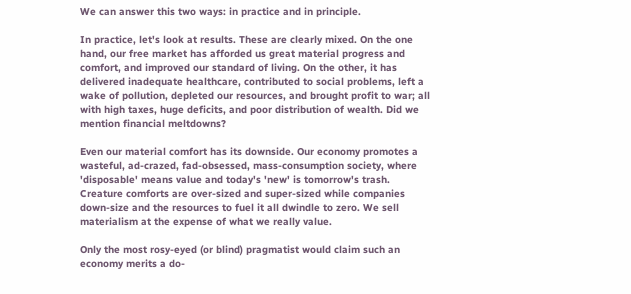We can answer this two ways: in practice and in principle.

In practice, let's look at results. These are clearly mixed. On the one hand, our free market has afforded us great material progress and comfort, and improved our standard of living. On the other, it has delivered inadequate healthcare, contributed to social problems, left a wake of pollution, depleted our resources, and brought profit to war; all with high taxes, huge deficits, and poor distribution of wealth. Did we mention financial meltdowns?

Even our material comfort has its downside. Our economy promotes a wasteful, ad-crazed, fad-obsessed, mass-consumption society, where 'disposable' means value and today's 'new' is tomorrow's trash. Creature comforts are over-sized and super-sized while companies down-size and the resources to fuel it all dwindle to zero. We sell materialism at the expense of what we really value.

Only the most rosy-eyed (or blind) pragmatist would claim such an economy merits a do-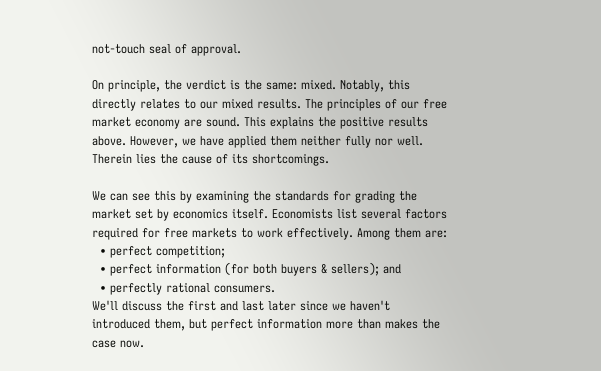not-touch seal of approval.

On principle, the verdict is the same: mixed. Notably, this directly relates to our mixed results. The principles of our free market economy are sound. This explains the positive results above. However, we have applied them neither fully nor well. Therein lies the cause of its shortcomings.

We can see this by examining the standards for grading the market set by economics itself. Economists list several factors required for free markets to work effectively. Among them are:
  • perfect competition;
  • perfect information (for both buyers & sellers); and
  • perfectly rational consumers.
We'll discuss the first and last later since we haven't introduced them, but perfect information more than makes the case now.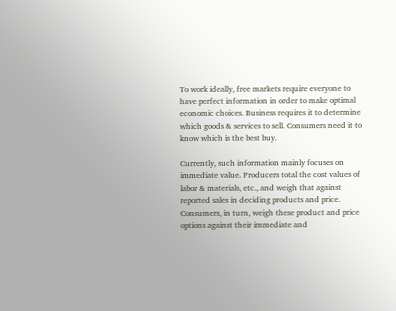To work ideally, free markets require everyone to have perfect information in order to make optimal economic choices. Business requires it to determine which goods & services to sell. Consumers need it to know which is the best buy.

Currently, such information mainly focuses on immediate value. Producers total the cost values of labor & materials, etc., and weigh that against reported sales in deciding products and price. Consumers, in turn, weigh these product and price options against their immediate and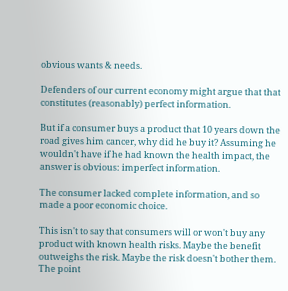obvious wants & needs.

Defenders of our current economy might argue that that constitutes (reasonably) perfect information.

But if a consumer buys a product that 10 years down the road gives him cancer, why did he buy it? Assuming he wouldn't have if he had known the health impact, the answer is obvious: imperfect information.

The consumer lacked complete information, and so made a poor economic choice.

This isn't to say that consumers will or won't buy any product with known health risks. Maybe the benefit outweighs the risk. Maybe the risk doesn't bother them. The point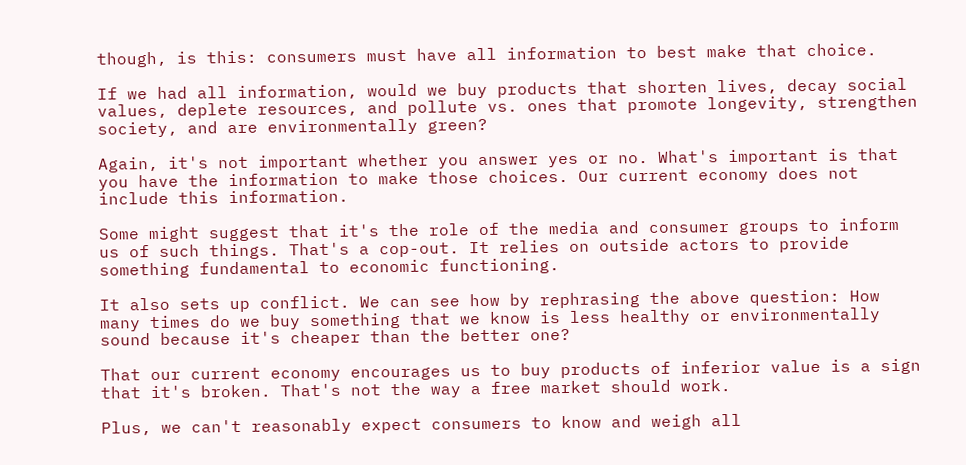though, is this: consumers must have all information to best make that choice.

If we had all information, would we buy products that shorten lives, decay social values, deplete resources, and pollute vs. ones that promote longevity, strengthen society, and are environmentally green?

Again, it's not important whether you answer yes or no. What's important is that you have the information to make those choices. Our current economy does not include this information.

Some might suggest that it's the role of the media and consumer groups to inform us of such things. That's a cop-out. It relies on outside actors to provide something fundamental to economic functioning.

It also sets up conflict. We can see how by rephrasing the above question: How many times do we buy something that we know is less healthy or environmentally sound because it's cheaper than the better one?

That our current economy encourages us to buy products of inferior value is a sign that it's broken. That's not the way a free market should work.

Plus, we can't reasonably expect consumers to know and weigh all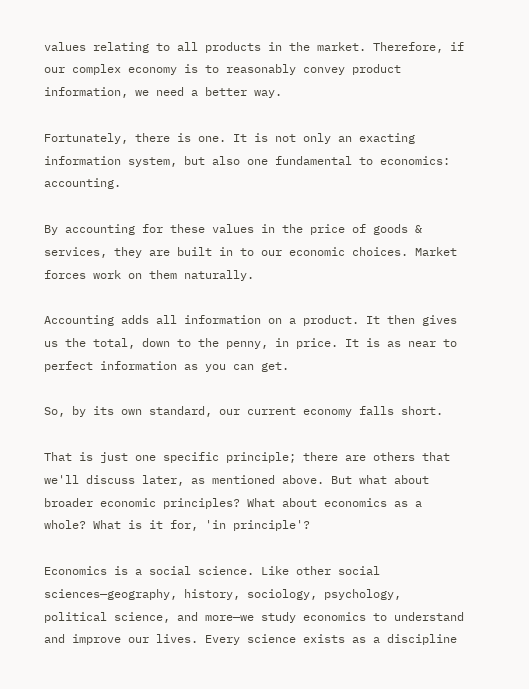values relating to all products in the market. Therefore, if our complex economy is to reasonably convey product information, we need a better way.

Fortunately, there is one. It is not only an exacting information system, but also one fundamental to economics: accounting.

By accounting for these values in the price of goods & services, they are built in to our economic choices. Market forces work on them naturally.

Accounting adds all information on a product. It then gives us the total, down to the penny, in price. It is as near to perfect information as you can get.

So, by its own standard, our current economy falls short.

That is just one specific principle; there are others that we'll discuss later, as mentioned above. But what about broader economic principles? What about economics as a whole? What is it for, 'in principle'?

Economics is a social science. Like other social sciences—geography, history, sociology, psychology, political science, and more—we study economics to understand and improve our lives. Every science exists as a discipline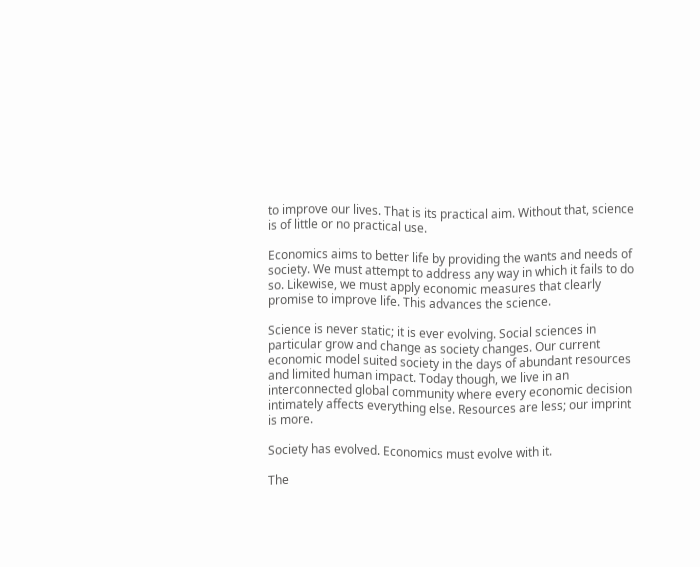to improve our lives. That is its practical aim. Without that, science is of little or no practical use.

Economics aims to better life by providing the wants and needs of society. We must attempt to address any way in which it fails to do so. Likewise, we must apply economic measures that clearly promise to improve life. This advances the science.

Science is never static; it is ever evolving. Social sciences in particular grow and change as society changes. Our current economic model suited society in the days of abundant resources and limited human impact. Today though, we live in an interconnected global community where every economic decision intimately affects everything else. Resources are less; our imprint is more.

Society has evolved. Economics must evolve with it.

The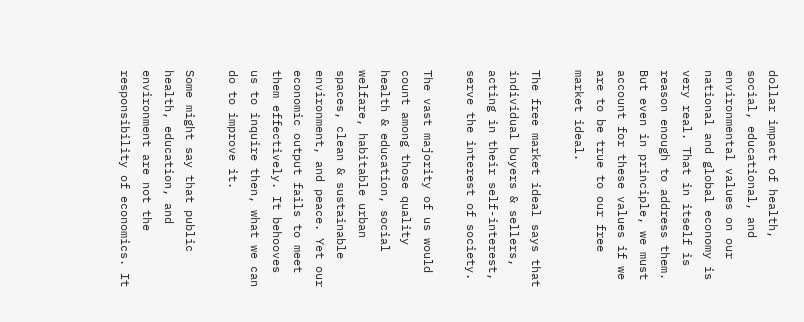dollar impact of health, social, educational, and environmental values on our national and global economy is very real. That in itself is reason enough to address them. But even in principle, we must account for these values if we are to be true to our free market ideal.

The free market ideal says that individual buyers & sellers, acting in their self-interest, serve the interest of society.

The vast majority of us would count among those quality health & education, social welfare, habitable urban spaces, clean & sustainable environment, and peace. Yet our economic output fails to meet them effectively. It behooves us to inquire then, what we can do to improve it.

Some might say that public health, education, and environment are not the responsibility of economics. It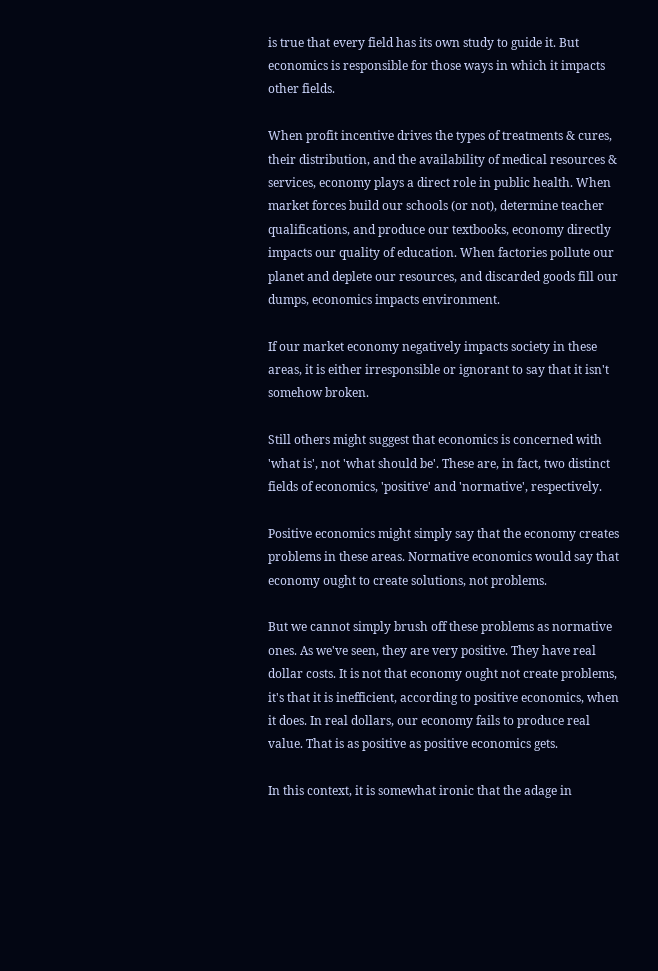is true that every field has its own study to guide it. But economics is responsible for those ways in which it impacts other fields.

When profit incentive drives the types of treatments & cures, their distribution, and the availability of medical resources & services, economy plays a direct role in public health. When market forces build our schools (or not), determine teacher qualifications, and produce our textbooks, economy directly impacts our quality of education. When factories pollute our planet and deplete our resources, and discarded goods fill our dumps, economics impacts environment.

If our market economy negatively impacts society in these areas, it is either irresponsible or ignorant to say that it isn't somehow broken.

Still others might suggest that economics is concerned with 'what is', not 'what should be'. These are, in fact, two distinct fields of economics, 'positive' and 'normative', respectively.

Positive economics might simply say that the economy creates problems in these areas. Normative economics would say that economy ought to create solutions, not problems.

But we cannot simply brush off these problems as normative ones. As we've seen, they are very positive. They have real dollar costs. It is not that economy ought not create problems, it's that it is inefficient, according to positive economics, when it does. In real dollars, our economy fails to produce real value. That is as positive as positive economics gets.

In this context, it is somewhat ironic that the adage in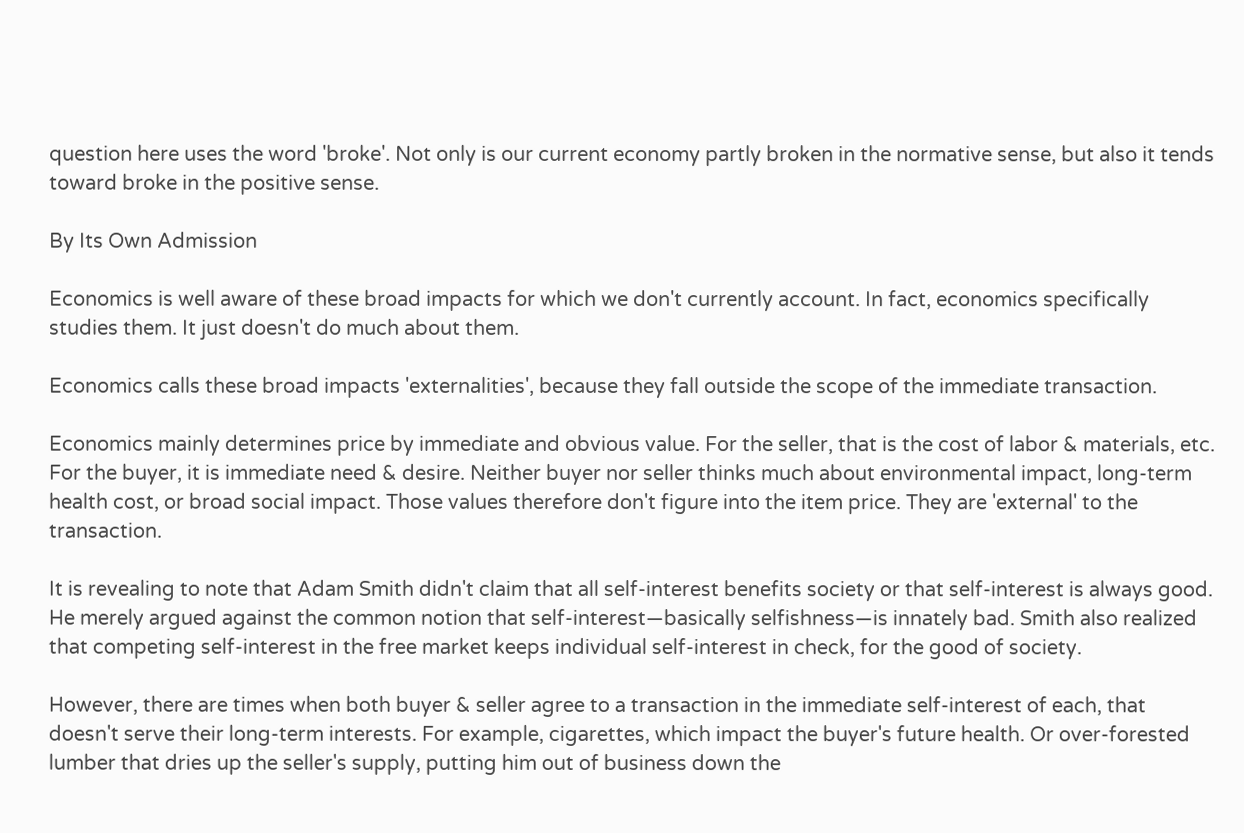question here uses the word 'broke'. Not only is our current economy partly broken in the normative sense, but also it tends toward broke in the positive sense.

By Its Own Admission

Economics is well aware of these broad impacts for which we don't currently account. In fact, economics specifically studies them. It just doesn't do much about them.

Economics calls these broad impacts 'externalities', because they fall outside the scope of the immediate transaction.

Economics mainly determines price by immediate and obvious value. For the seller, that is the cost of labor & materials, etc. For the buyer, it is immediate need & desire. Neither buyer nor seller thinks much about environmental impact, long-term health cost, or broad social impact. Those values therefore don't figure into the item price. They are 'external' to the transaction.

It is revealing to note that Adam Smith didn't claim that all self-interest benefits society or that self-interest is always good. He merely argued against the common notion that self-interest—basically selfishness—is innately bad. Smith also realized that competing self-interest in the free market keeps individual self-interest in check, for the good of society.

However, there are times when both buyer & seller agree to a transaction in the immediate self-interest of each, that doesn't serve their long-term interests. For example, cigarettes, which impact the buyer's future health. Or over-forested lumber that dries up the seller's supply, putting him out of business down the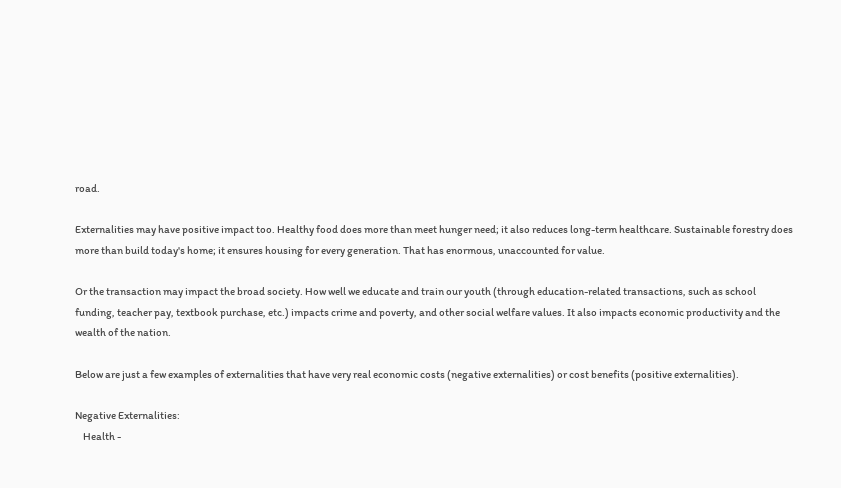road.

Externalities may have positive impact too. Healthy food does more than meet hunger need; it also reduces long-term healthcare. Sustainable forestry does more than build today's home; it ensures housing for every generation. That has enormous, unaccounted for value.

Or the transaction may impact the broad society. How well we educate and train our youth (through education-related transactions, such as school funding, teacher pay, textbook purchase, etc.) impacts crime and poverty, and other social welfare values. It also impacts economic productivity and the wealth of the nation.

Below are just a few examples of externalities that have very real economic costs (negative externalities) or cost benefits (positive externalities).

Negative Externalities:
    Health -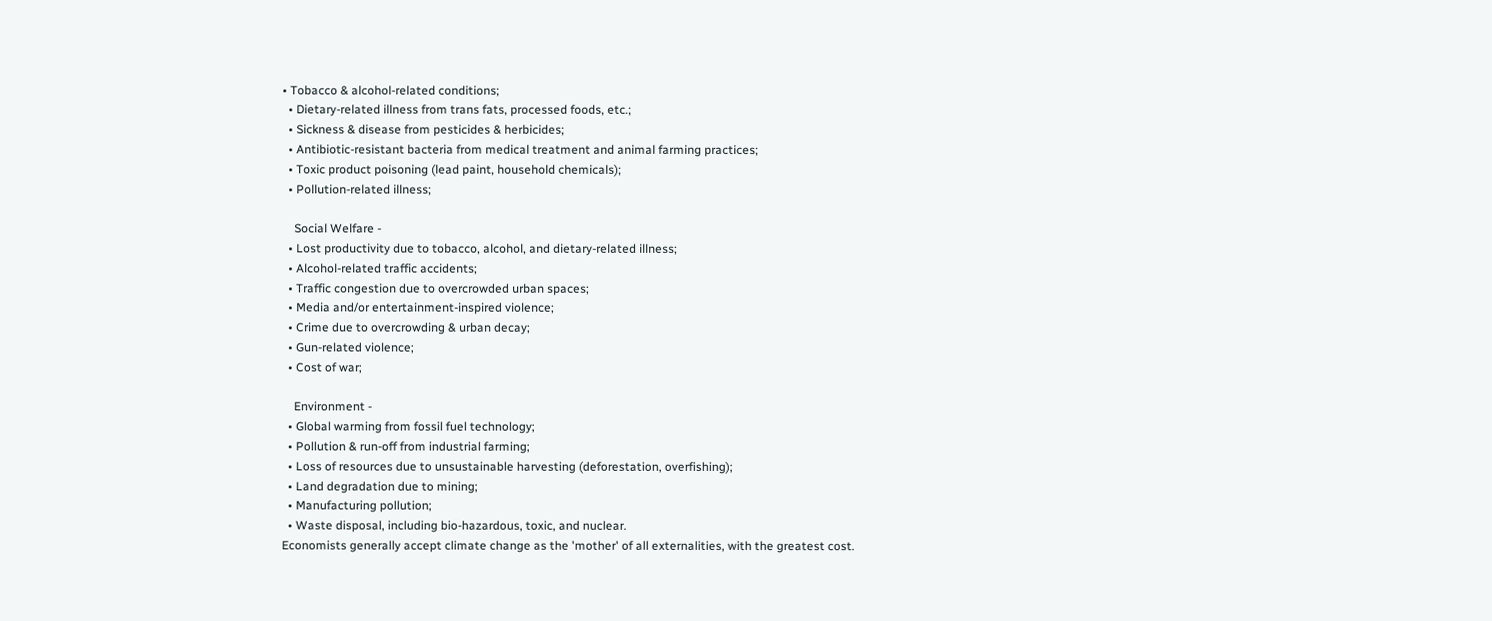• Tobacco & alcohol-related conditions;
  • Dietary-related illness from trans fats, processed foods, etc.;
  • Sickness & disease from pesticides & herbicides;
  • Antibiotic-resistant bacteria from medical treatment and animal farming practices;
  • Toxic product poisoning (lead paint, household chemicals);
  • Pollution-related illness;

    Social Welfare -
  • Lost productivity due to tobacco, alcohol, and dietary-related illness;
  • Alcohol-related traffic accidents;
  • Traffic congestion due to overcrowded urban spaces;
  • Media and/or entertainment-inspired violence;
  • Crime due to overcrowding & urban decay;
  • Gun-related violence;
  • Cost of war;

    Environment -
  • Global warming from fossil fuel technology;
  • Pollution & run-off from industrial farming;
  • Loss of resources due to unsustainable harvesting (deforestation, overfishing);
  • Land degradation due to mining;
  • Manufacturing pollution;
  • Waste disposal, including bio-hazardous, toxic, and nuclear.
Economists generally accept climate change as the 'mother' of all externalities, with the greatest cost.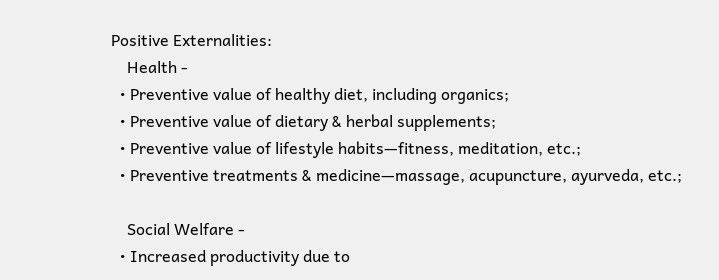Positive Externalities:
    Health -
  • Preventive value of healthy diet, including organics;
  • Preventive value of dietary & herbal supplements;
  • Preventive value of lifestyle habits—fitness, meditation, etc.;
  • Preventive treatments & medicine—massage, acupuncture, ayurveda, etc.;

    Social Welfare -
  • Increased productivity due to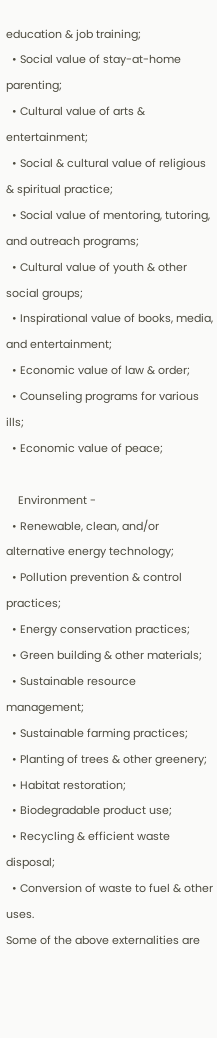education & job training;
  • Social value of stay-at-home parenting;
  • Cultural value of arts & entertainment;
  • Social & cultural value of religious & spiritual practice;
  • Social value of mentoring, tutoring, and outreach programs;
  • Cultural value of youth & other social groups;
  • Inspirational value of books, media, and entertainment;
  • Economic value of law & order;
  • Counseling programs for various ills;
  • Economic value of peace;

    Environment -
  • Renewable, clean, and/or alternative energy technology;
  • Pollution prevention & control practices;
  • Energy conservation practices;
  • Green building & other materials;
  • Sustainable resource management;
  • Sustainable farming practices;
  • Planting of trees & other greenery;
  • Habitat restoration;
  • Biodegradable product use;
  • Recycling & efficient waste disposal;
  • Conversion of waste to fuel & other uses.
Some of the above externalities are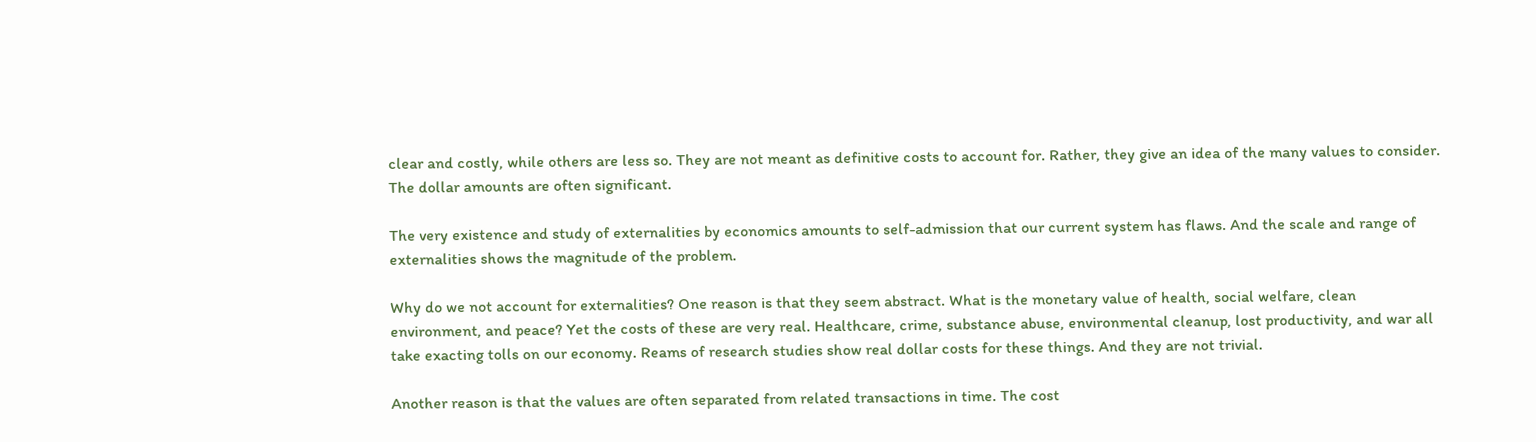clear and costly, while others are less so. They are not meant as definitive costs to account for. Rather, they give an idea of the many values to consider. The dollar amounts are often significant.

The very existence and study of externalities by economics amounts to self-admission that our current system has flaws. And the scale and range of externalities shows the magnitude of the problem.

Why do we not account for externalities? One reason is that they seem abstract. What is the monetary value of health, social welfare, clean environment, and peace? Yet the costs of these are very real. Healthcare, crime, substance abuse, environmental cleanup, lost productivity, and war all take exacting tolls on our economy. Reams of research studies show real dollar costs for these things. And they are not trivial.

Another reason is that the values are often separated from related transactions in time. The cost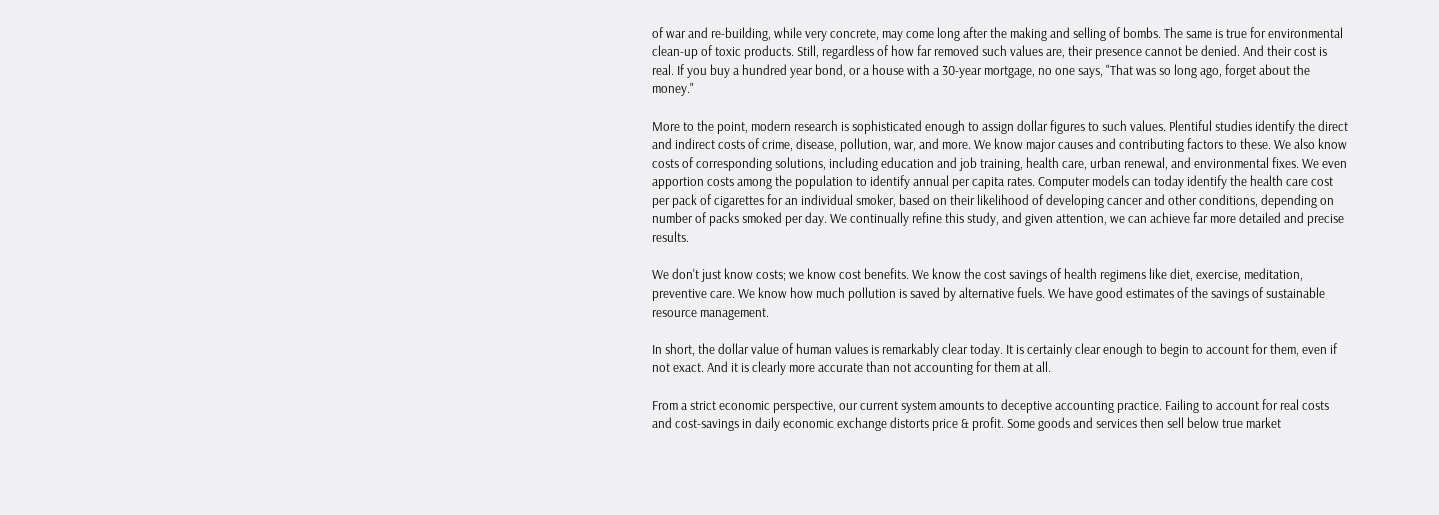of war and re-building, while very concrete, may come long after the making and selling of bombs. The same is true for environmental clean-up of toxic products. Still, regardless of how far removed such values are, their presence cannot be denied. And their cost is real. If you buy a hundred year bond, or a house with a 30-year mortgage, no one says, "That was so long ago, forget about the money."

More to the point, modern research is sophisticated enough to assign dollar figures to such values. Plentiful studies identify the direct and indirect costs of crime, disease, pollution, war, and more. We know major causes and contributing factors to these. We also know costs of corresponding solutions, including education and job training, health care, urban renewal, and environmental fixes. We even apportion costs among the population to identify annual per capita rates. Computer models can today identify the health care cost per pack of cigarettes for an individual smoker, based on their likelihood of developing cancer and other conditions, depending on number of packs smoked per day. We continually refine this study, and given attention, we can achieve far more detailed and precise results.

We don't just know costs; we know cost benefits. We know the cost savings of health regimens like diet, exercise, meditation, preventive care. We know how much pollution is saved by alternative fuels. We have good estimates of the savings of sustainable resource management.

In short, the dollar value of human values is remarkably clear today. It is certainly clear enough to begin to account for them, even if not exact. And it is clearly more accurate than not accounting for them at all.

From a strict economic perspective, our current system amounts to deceptive accounting practice. Failing to account for real costs and cost-savings in daily economic exchange distorts price & profit. Some goods and services then sell below true market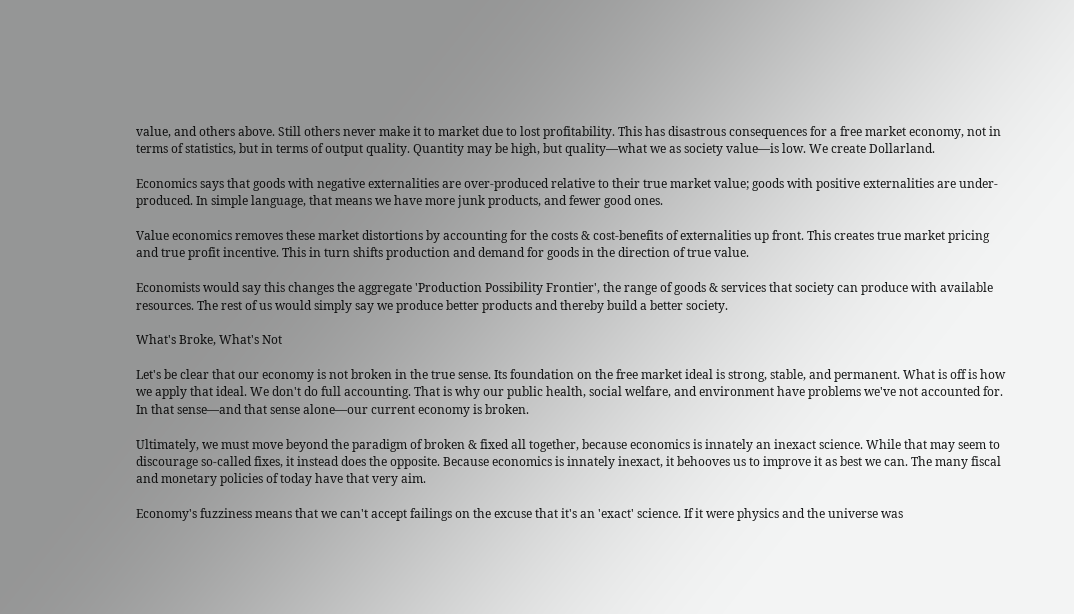value, and others above. Still others never make it to market due to lost profitability. This has disastrous consequences for a free market economy, not in terms of statistics, but in terms of output quality. Quantity may be high, but quality—what we as society value—is low. We create Dollarland.

Economics says that goods with negative externalities are over-produced relative to their true market value; goods with positive externalities are under-produced. In simple language, that means we have more junk products, and fewer good ones.

Value economics removes these market distortions by accounting for the costs & cost-benefits of externalities up front. This creates true market pricing and true profit incentive. This in turn shifts production and demand for goods in the direction of true value.

Economists would say this changes the aggregate 'Production Possibility Frontier', the range of goods & services that society can produce with available resources. The rest of us would simply say we produce better products and thereby build a better society.

What's Broke, What's Not

Let's be clear that our economy is not broken in the true sense. Its foundation on the free market ideal is strong, stable, and permanent. What is off is how we apply that ideal. We don't do full accounting. That is why our public health, social welfare, and environment have problems we've not accounted for. In that sense—and that sense alone—our current economy is broken.

Ultimately, we must move beyond the paradigm of broken & fixed all together, because economics is innately an inexact science. While that may seem to discourage so-called fixes, it instead does the opposite. Because economics is innately inexact, it behooves us to improve it as best we can. The many fiscal and monetary policies of today have that very aim.

Economy's fuzziness means that we can't accept failings on the excuse that it's an 'exact' science. If it were physics and the universe was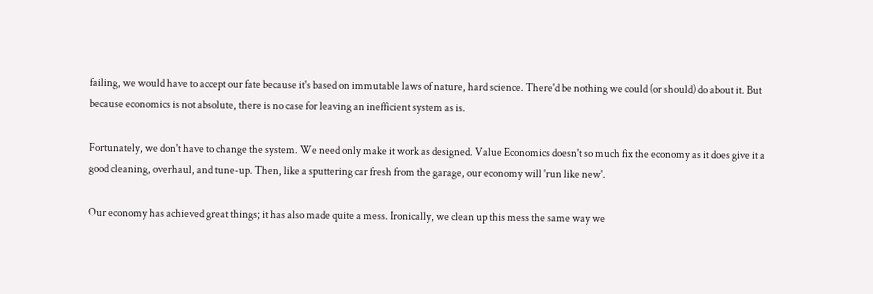failing, we would have to accept our fate because it's based on immutable laws of nature, hard science. There'd be nothing we could (or should) do about it. But because economics is not absolute, there is no case for leaving an inefficient system as is.

Fortunately, we don't have to change the system. We need only make it work as designed. Value Economics doesn't so much fix the economy as it does give it a good cleaning, overhaul, and tune-up. Then, like a sputtering car fresh from the garage, our economy will 'run like new'.

Our economy has achieved great things; it has also made quite a mess. Ironically, we clean up this mess the same way we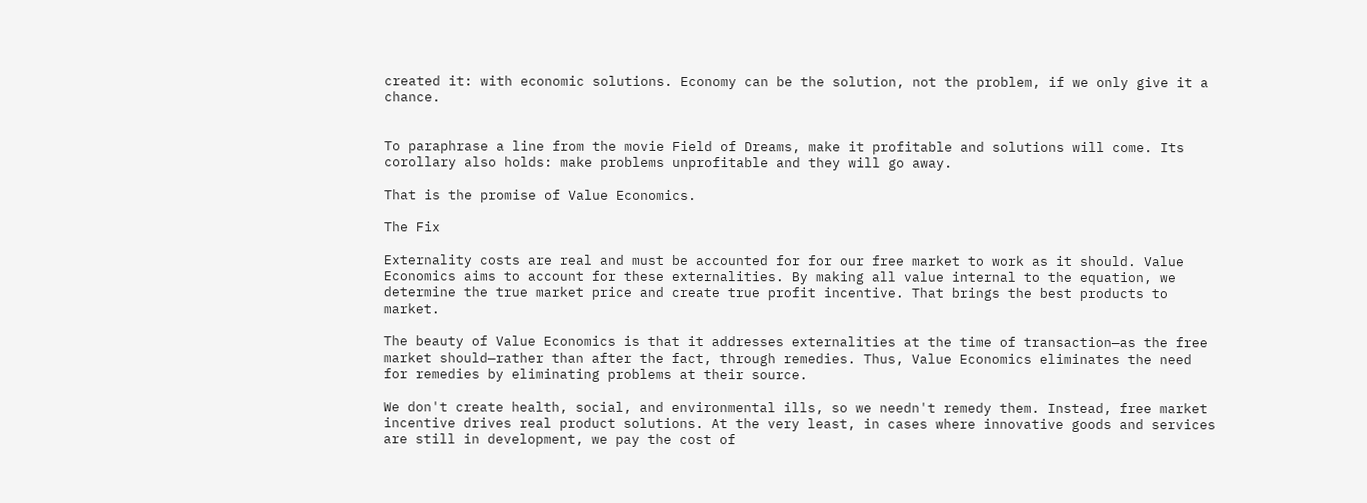created it: with economic solutions. Economy can be the solution, not the problem, if we only give it a chance.


To paraphrase a line from the movie Field of Dreams, make it profitable and solutions will come. Its corollary also holds: make problems unprofitable and they will go away.

That is the promise of Value Economics.

The Fix

Externality costs are real and must be accounted for for our free market to work as it should. Value Economics aims to account for these externalities. By making all value internal to the equation, we determine the true market price and create true profit incentive. That brings the best products to market.

The beauty of Value Economics is that it addresses externalities at the time of transaction—as the free market should—rather than after the fact, through remedies. Thus, Value Economics eliminates the need for remedies by eliminating problems at their source.

We don't create health, social, and environmental ills, so we needn't remedy them. Instead, free market incentive drives real product solutions. At the very least, in cases where innovative goods and services are still in development, we pay the cost of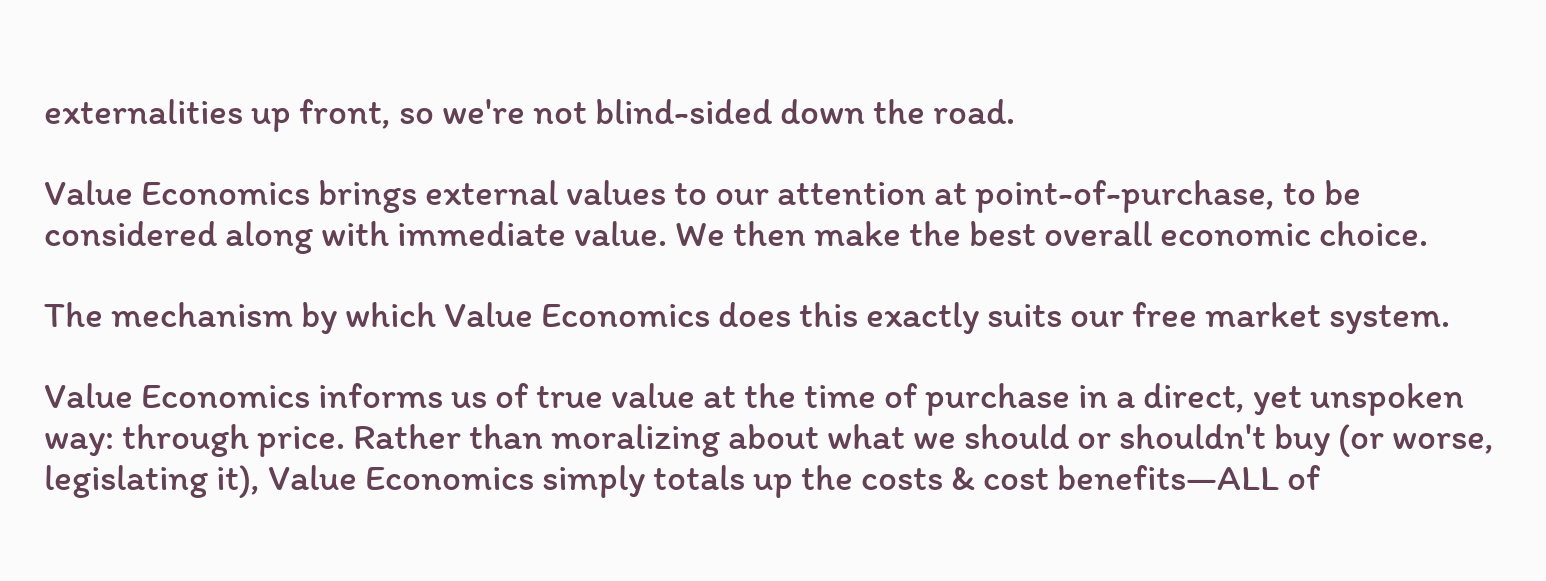externalities up front, so we're not blind-sided down the road.

Value Economics brings external values to our attention at point-of-purchase, to be considered along with immediate value. We then make the best overall economic choice.

The mechanism by which Value Economics does this exactly suits our free market system.

Value Economics informs us of true value at the time of purchase in a direct, yet unspoken way: through price. Rather than moralizing about what we should or shouldn't buy (or worse, legislating it), Value Economics simply totals up the costs & cost benefits—ALL of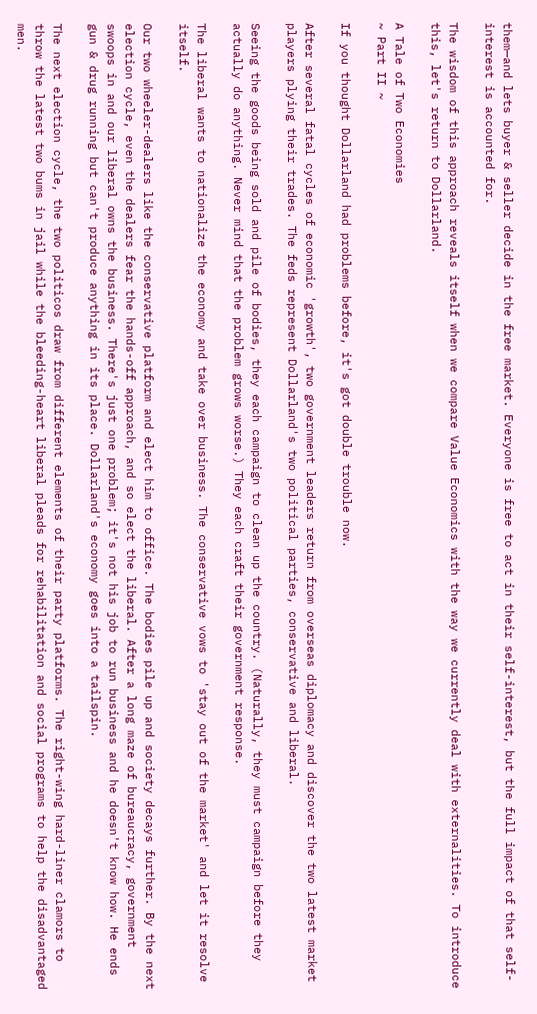them—and lets buyer & seller decide in the free market. Everyone is free to act in their self-interest, but the full impact of that self-interest is accounted for.

The wisdom of this approach reveals itself when we compare Value Economics with the way we currently deal with externalities. To introduce this, let's return to Dollarland.

A Tale of Two Economies
~ Part II ~

If you thought Dollarland had problems before, it's got double trouble now.

After several fatal cycles of economic 'growth', two government leaders return from overseas diplomacy and discover the two latest market players plying their trades. The feds represent Dollarland's two political parties, conservative and liberal.

Seeing the goods being sold and pile of bodies, they each campaign to clean up the country. (Naturally, they must campaign before they actually do anything. Never mind that the problem grows worse.) They each craft their government response.

The liberal wants to nationalize the economy and take over business. The conservative vows to 'stay out of the market' and let it resolve itself.

Our two wheeler-dealers like the conservative platform and elect him to office. The bodies pile up and society decays further. By the next election cycle, even the dealers fear the hands-off approach, and so elect the liberal. After a long maze of bureaucracy, government swoops in and our liberal owns the business. There's just one problem; it's not his job to run business and he doesn't know how. He ends gun & drug running but can't produce anything in its place. Dollarland's economy goes into a tailspin.

The next election cycle, the two politicos draw from different elements of their party platforms. The right-wing hard-liner clamors to throw the latest two bums in jail while the bleeding-heart liberal pleads for rehabilitation and social programs to help the disadvantaged men.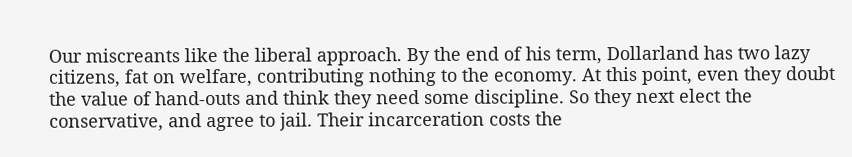Our miscreants like the liberal approach. By the end of his term, Dollarland has two lazy citizens, fat on welfare, contributing nothing to the economy. At this point, even they doubt the value of hand-outs and think they need some discipline. So they next elect the conservative, and agree to jail. Their incarceration costs the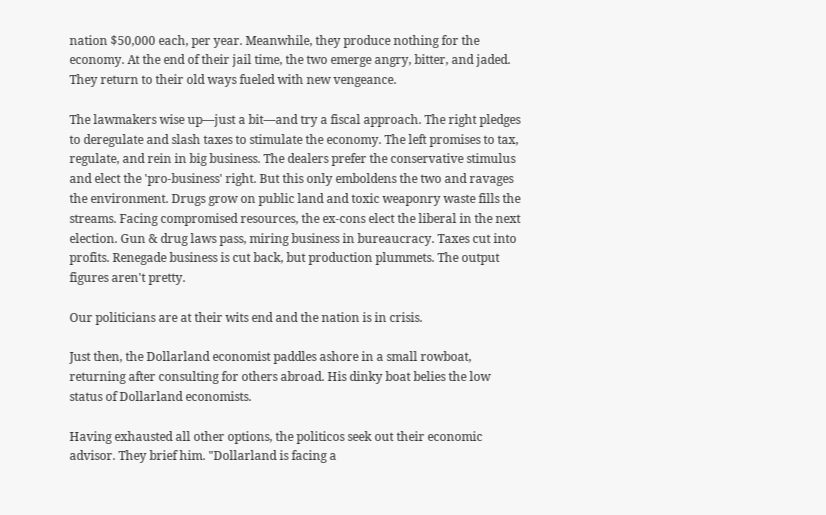nation $50,000 each, per year. Meanwhile, they produce nothing for the economy. At the end of their jail time, the two emerge angry, bitter, and jaded. They return to their old ways fueled with new vengeance.

The lawmakers wise up—just a bit—and try a fiscal approach. The right pledges to deregulate and slash taxes to stimulate the economy. The left promises to tax, regulate, and rein in big business. The dealers prefer the conservative stimulus and elect the 'pro-business' right. But this only emboldens the two and ravages the environment. Drugs grow on public land and toxic weaponry waste fills the streams. Facing compromised resources, the ex-cons elect the liberal in the next election. Gun & drug laws pass, miring business in bureaucracy. Taxes cut into profits. Renegade business is cut back, but production plummets. The output figures aren't pretty.

Our politicians are at their wits end and the nation is in crisis.

Just then, the Dollarland economist paddles ashore in a small rowboat, returning after consulting for others abroad. His dinky boat belies the low status of Dollarland economists.

Having exhausted all other options, the politicos seek out their economic advisor. They brief him. "Dollarland is facing a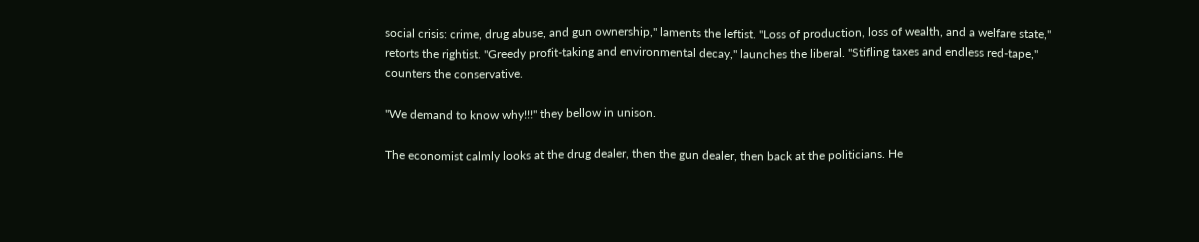social crisis: crime, drug abuse, and gun ownership," laments the leftist. "Loss of production, loss of wealth, and a welfare state," retorts the rightist. "Greedy profit-taking and environmental decay," launches the liberal. "Stifling taxes and endless red-tape," counters the conservative.

"We demand to know why!!!" they bellow in unison.

The economist calmly looks at the drug dealer, then the gun dealer, then back at the politicians. He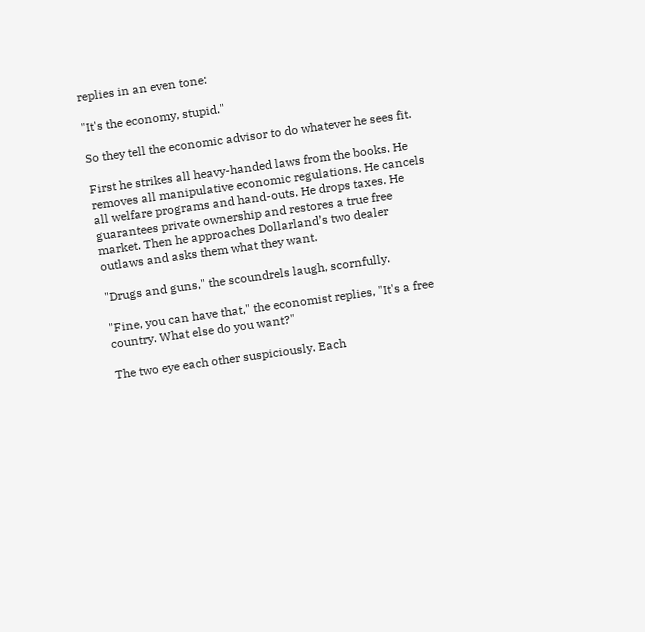replies in an even tone:

"It's the economy, stupid."

So they tell the economic advisor to do whatever he sees fit.

First he strikes all heavy-handed laws from the books. He removes all manipulative economic regulations. He cancels all welfare programs and hand-outs. He drops taxes. He guarantees private ownership and restores a true free market. Then he approaches Dollarland’s two dealer outlaws and asks them what they want.

"Drugs and guns," the scoundrels laugh, scornfully.

"Fine, you can have that," the economist replies, "It's a free country. What else do you want?"

The two eye each other suspiciously. Each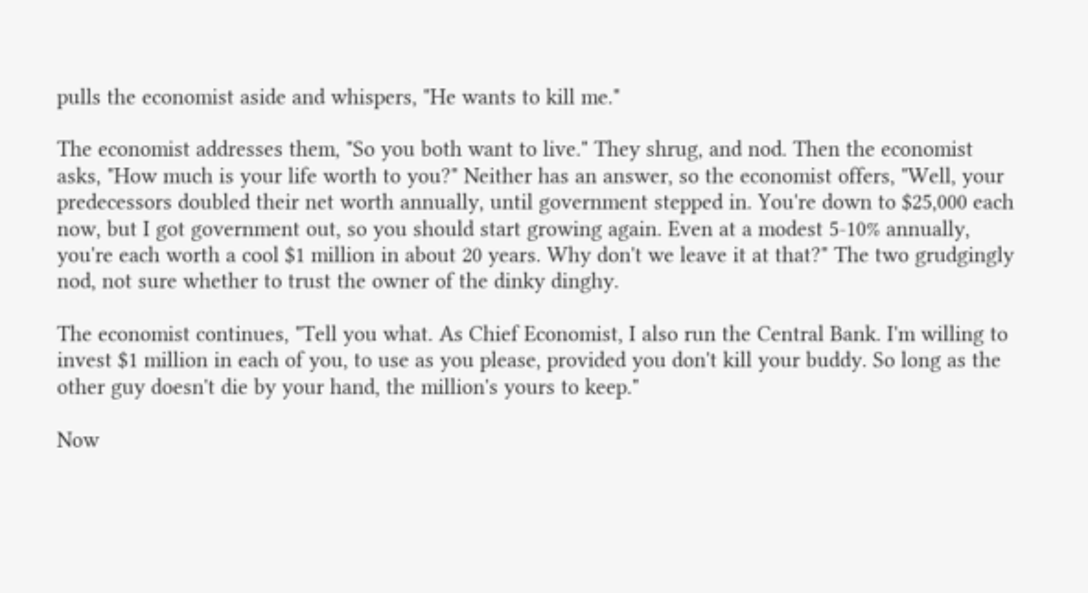pulls the economist aside and whispers, "He wants to kill me."

The economist addresses them, "So you both want to live." They shrug, and nod. Then the economist asks, "How much is your life worth to you?" Neither has an answer, so the economist offers, "Well, your predecessors doubled their net worth annually, until government stepped in. You're down to $25,000 each now, but I got government out, so you should start growing again. Even at a modest 5-10% annually, you're each worth a cool $1 million in about 20 years. Why don't we leave it at that?" The two grudgingly nod, not sure whether to trust the owner of the dinky dinghy.

The economist continues, "Tell you what. As Chief Economist, I also run the Central Bank. I'm willing to invest $1 million in each of you, to use as you please, provided you don't kill your buddy. So long as the other guy doesn't die by your hand, the million's yours to keep."

Now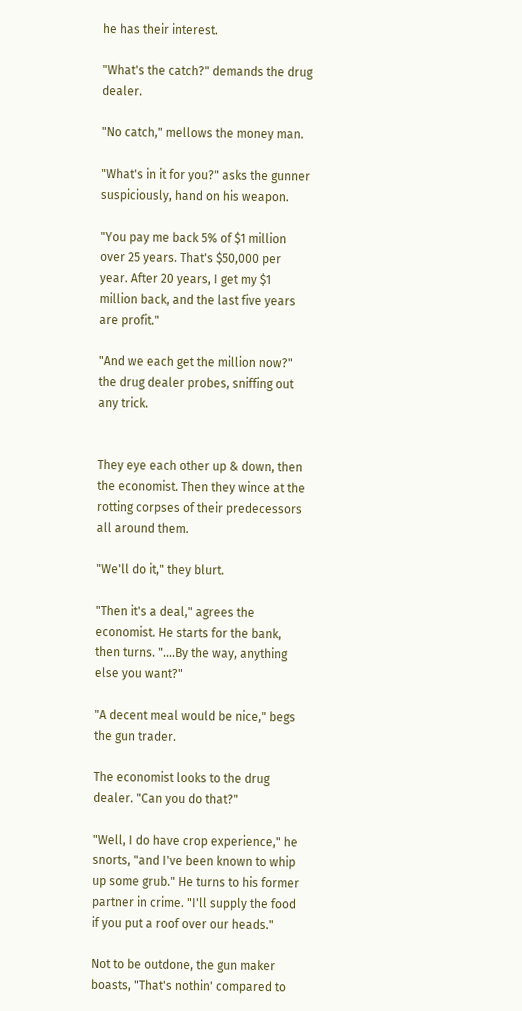he has their interest.

"What's the catch?" demands the drug dealer.

"No catch," mellows the money man.

"What's in it for you?" asks the gunner suspiciously, hand on his weapon.

"You pay me back 5% of $1 million over 25 years. That's $50,000 per year. After 20 years, I get my $1 million back, and the last five years are profit."

"And we each get the million now?" the drug dealer probes, sniffing out any trick.


They eye each other up & down, then the economist. Then they wince at the rotting corpses of their predecessors all around them.

"We'll do it," they blurt.

"Then it's a deal," agrees the economist. He starts for the bank, then turns. "....By the way, anything else you want?"

"A decent meal would be nice," begs the gun trader.

The economist looks to the drug dealer. "Can you do that?"

"Well, I do have crop experience," he snorts, "and I've been known to whip up some grub." He turns to his former partner in crime. "I'll supply the food if you put a roof over our heads."

Not to be outdone, the gun maker boasts, "That's nothin' compared to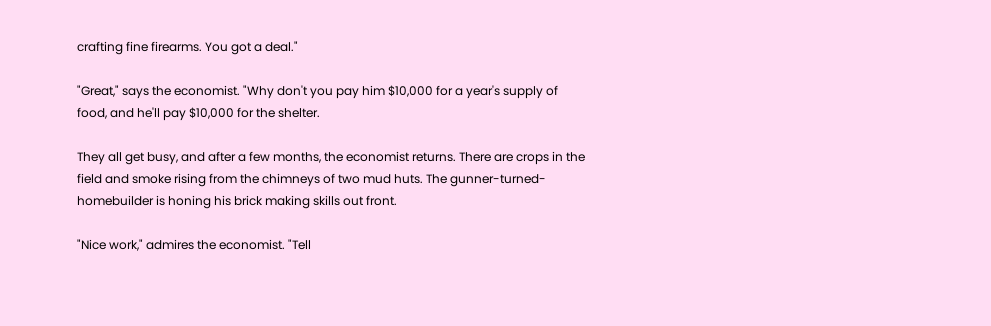crafting fine firearms. You got a deal."

"Great," says the economist. "Why don't you pay him $10,000 for a year's supply of food, and he'll pay $10,000 for the shelter.

They all get busy, and after a few months, the economist returns. There are crops in the field and smoke rising from the chimneys of two mud huts. The gunner-turned-homebuilder is honing his brick making skills out front.

"Nice work," admires the economist. "Tell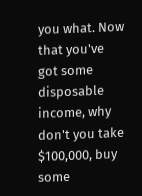you what. Now that you've got some disposable income, why don't you take $100,000, buy some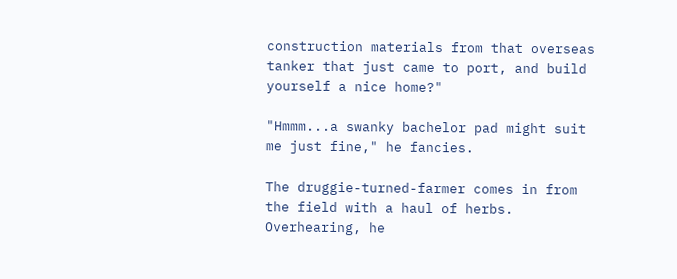construction materials from that overseas tanker that just came to port, and build yourself a nice home?"

"Hmmm...a swanky bachelor pad might suit me just fine," he fancies.

The druggie-turned-farmer comes in from the field with a haul of herbs. Overhearing, he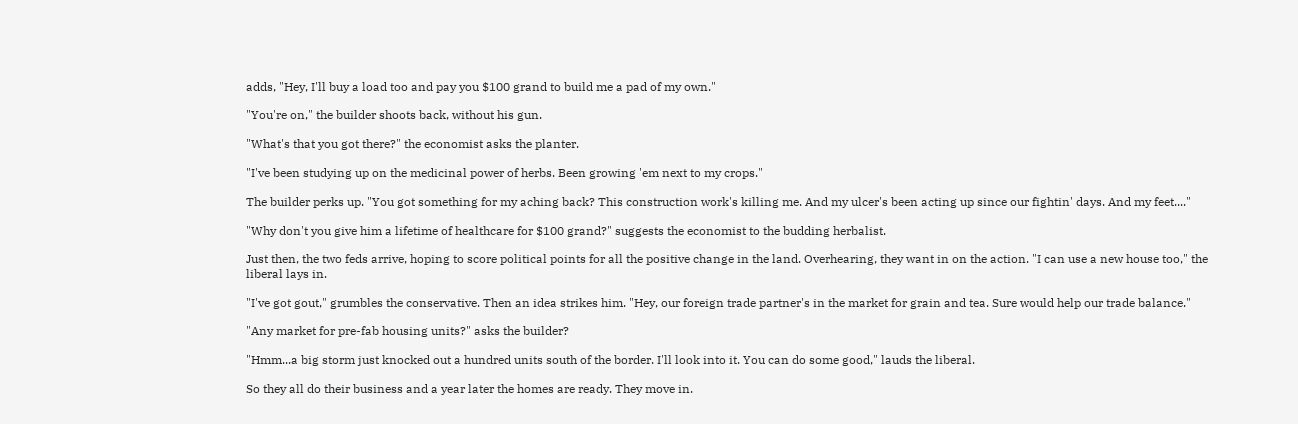adds, "Hey, I'll buy a load too and pay you $100 grand to build me a pad of my own."

"You're on," the builder shoots back, without his gun.

"What's that you got there?" the economist asks the planter.

"I've been studying up on the medicinal power of herbs. Been growing 'em next to my crops."

The builder perks up. "You got something for my aching back? This construction work's killing me. And my ulcer's been acting up since our fightin' days. And my feet...."

"Why don't you give him a lifetime of healthcare for $100 grand?" suggests the economist to the budding herbalist.

Just then, the two feds arrive, hoping to score political points for all the positive change in the land. Overhearing, they want in on the action. "I can use a new house too," the liberal lays in.

"I've got gout," grumbles the conservative. Then an idea strikes him. "Hey, our foreign trade partner's in the market for grain and tea. Sure would help our trade balance."

"Any market for pre-fab housing units?" asks the builder?

"Hmm...a big storm just knocked out a hundred units south of the border. I'll look into it. You can do some good," lauds the liberal.

So they all do their business and a year later the homes are ready. They move in.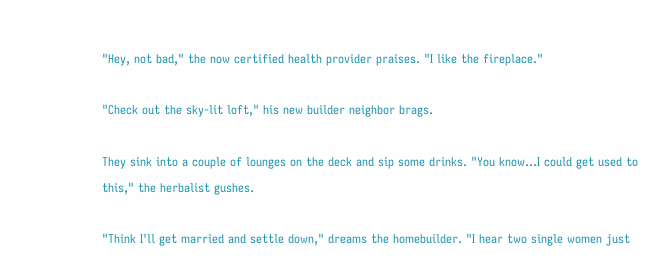"Hey, not bad," the now certified health provider praises. "I like the fireplace."

"Check out the sky-lit loft," his new builder neighbor brags.

They sink into a couple of lounges on the deck and sip some drinks. "You know...I could get used to this," the herbalist gushes.

"Think I'll get married and settle down," dreams the homebuilder. "I hear two single women just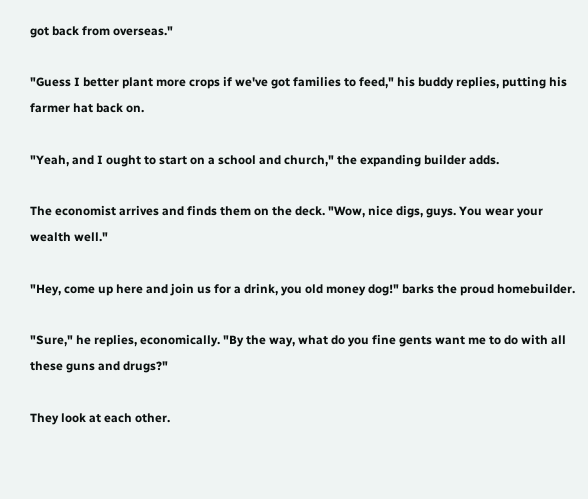got back from overseas."

"Guess I better plant more crops if we've got families to feed," his buddy replies, putting his farmer hat back on.

"Yeah, and I ought to start on a school and church," the expanding builder adds.

The economist arrives and finds them on the deck. "Wow, nice digs, guys. You wear your wealth well."

"Hey, come up here and join us for a drink, you old money dog!" barks the proud homebuilder.

"Sure," he replies, economically. "By the way, what do you fine gents want me to do with all these guns and drugs?"

They look at each other.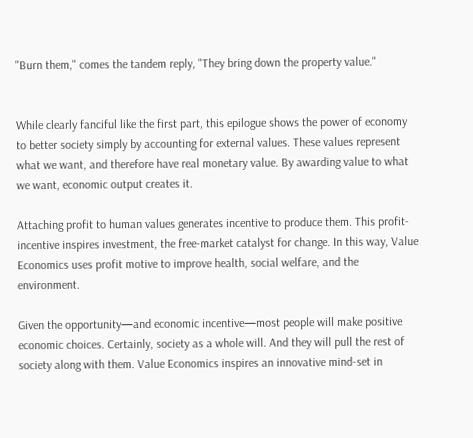"Burn them," comes the tandem reply, "They bring down the property value."


While clearly fanciful like the first part, this epilogue shows the power of economy to better society simply by accounting for external values. These values represent what we want, and therefore have real monetary value. By awarding value to what we want, economic output creates it.

Attaching profit to human values generates incentive to produce them. This profit-incentive inspires investment, the free-market catalyst for change. In this way, Value Economics uses profit motive to improve health, social welfare, and the environment.

Given the opportunity—and economic incentive—most people will make positive economic choices. Certainly, society as a whole will. And they will pull the rest of society along with them. Value Economics inspires an innovative mind-set in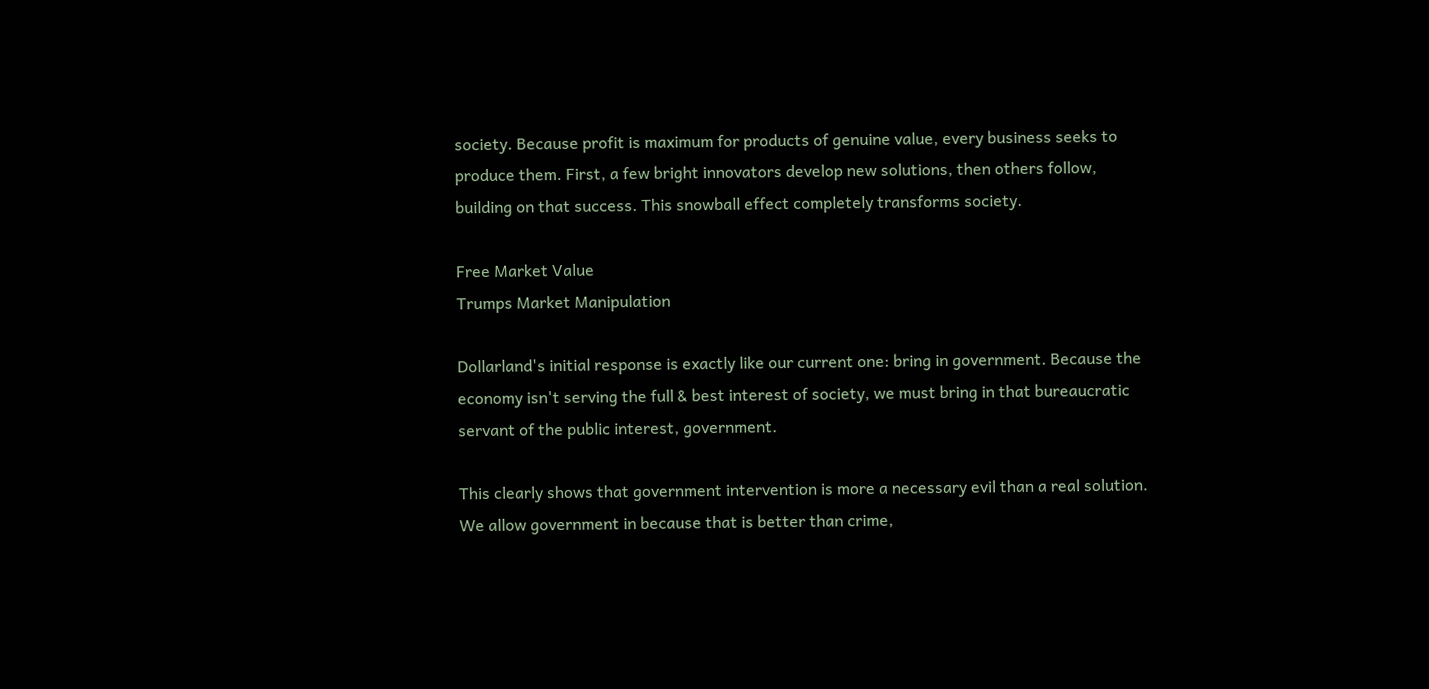society. Because profit is maximum for products of genuine value, every business seeks to produce them. First, a few bright innovators develop new solutions, then others follow, building on that success. This snowball effect completely transforms society.

Free Market Value
Trumps Market Manipulation

Dollarland's initial response is exactly like our current one: bring in government. Because the economy isn't serving the full & best interest of society, we must bring in that bureaucratic servant of the public interest, government.

This clearly shows that government intervention is more a necessary evil than a real solution. We allow government in because that is better than crime,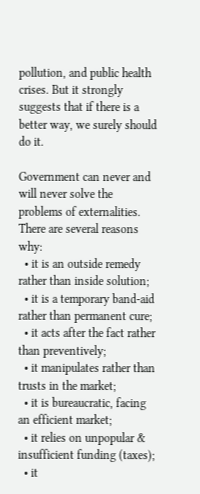pollution, and public health crises. But it strongly suggests that if there is a better way, we surely should do it.

Government can never and will never solve the problems of externalities. There are several reasons why:
  • it is an outside remedy rather than inside solution;
  • it is a temporary band-aid rather than permanent cure;
  • it acts after the fact rather than preventively;
  • it manipulates rather than trusts in the market;
  • it is bureaucratic, facing an efficient market;
  • it relies on unpopular & insufficient funding (taxes);
  • it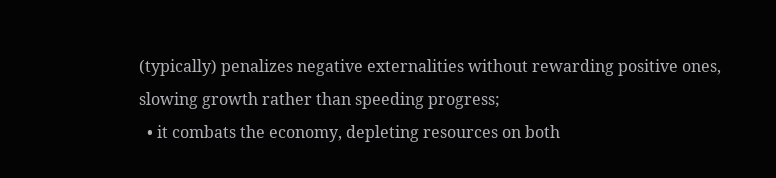(typically) penalizes negative externalities without rewarding positive ones, slowing growth rather than speeding progress;
  • it combats the economy, depleting resources on both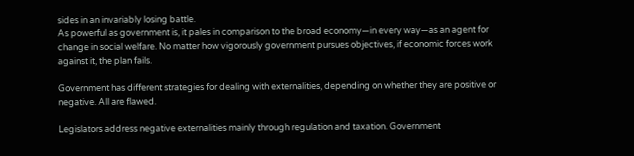sides in an invariably losing battle.
As powerful as government is, it pales in comparison to the broad economy—in every way—as an agent for change in social welfare. No matter how vigorously government pursues objectives, if economic forces work against it, the plan fails.

Government has different strategies for dealing with externalities, depending on whether they are positive or negative. All are flawed.

Legislators address negative externalities mainly through regulation and taxation. Government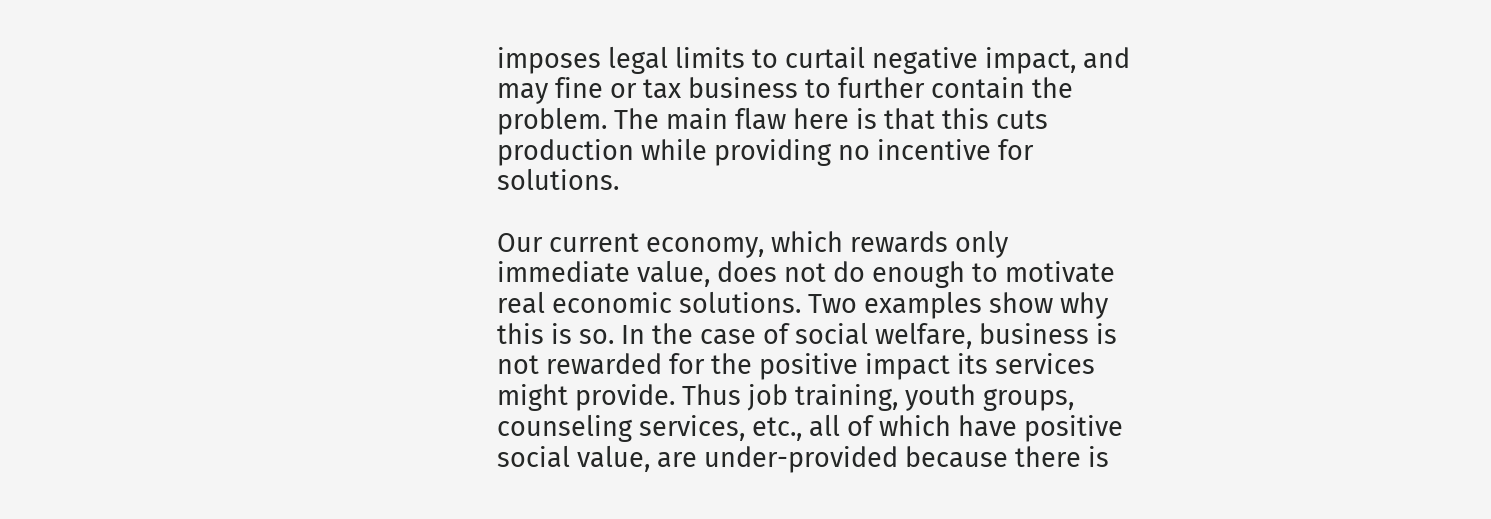imposes legal limits to curtail negative impact, and may fine or tax business to further contain the problem. The main flaw here is that this cuts production while providing no incentive for solutions.

Our current economy, which rewards only immediate value, does not do enough to motivate real economic solutions. Two examples show why this is so. In the case of social welfare, business is not rewarded for the positive impact its services might provide. Thus job training, youth groups, counseling services, etc., all of which have positive social value, are under-provided because there is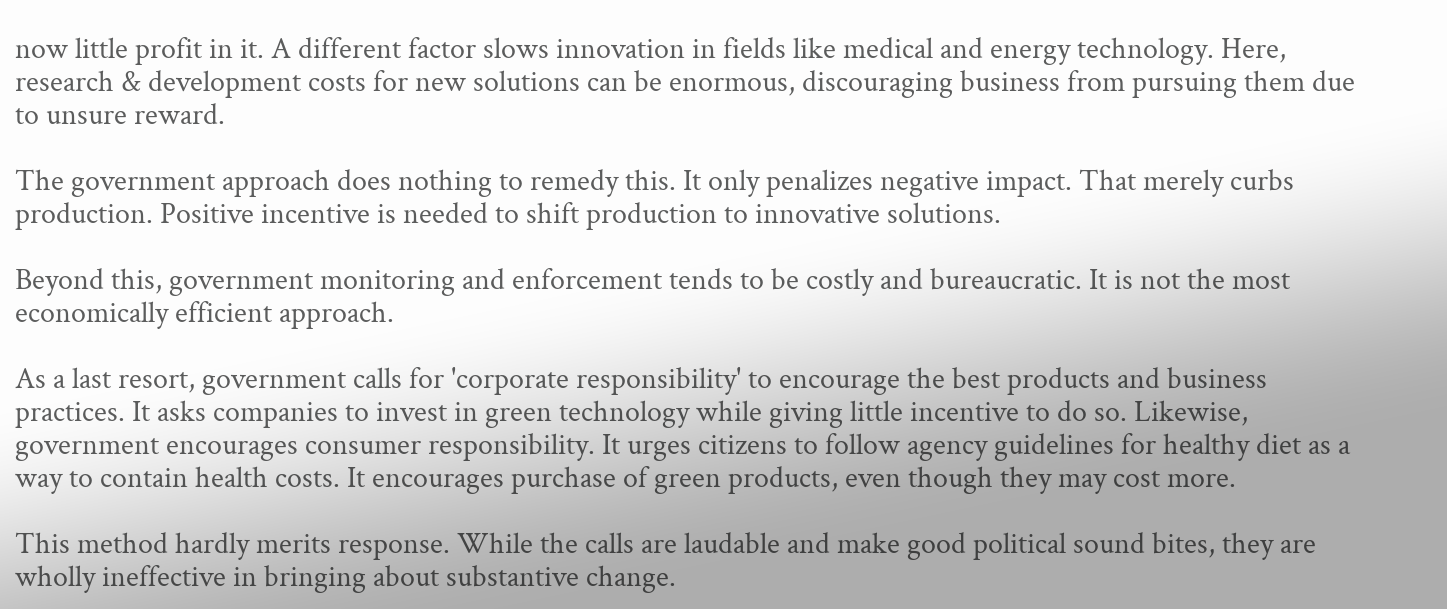now little profit in it. A different factor slows innovation in fields like medical and energy technology. Here, research & development costs for new solutions can be enormous, discouraging business from pursuing them due to unsure reward.

The government approach does nothing to remedy this. It only penalizes negative impact. That merely curbs production. Positive incentive is needed to shift production to innovative solutions.

Beyond this, government monitoring and enforcement tends to be costly and bureaucratic. It is not the most economically efficient approach.

As a last resort, government calls for 'corporate responsibility' to encourage the best products and business practices. It asks companies to invest in green technology while giving little incentive to do so. Likewise, government encourages consumer responsibility. It urges citizens to follow agency guidelines for healthy diet as a way to contain health costs. It encourages purchase of green products, even though they may cost more.

This method hardly merits response. While the calls are laudable and make good political sound bites, they are wholly ineffective in bringing about substantive change.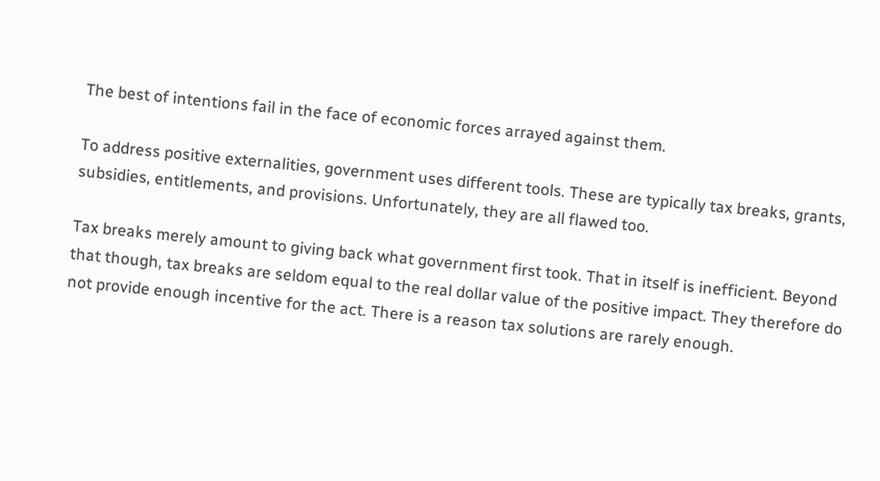The best of intentions fail in the face of economic forces arrayed against them.

To address positive externalities, government uses different tools. These are typically tax breaks, grants, subsidies, entitlements, and provisions. Unfortunately, they are all flawed too.

Tax breaks merely amount to giving back what government first took. That in itself is inefficient. Beyond that though, tax breaks are seldom equal to the real dollar value of the positive impact. They therefore do not provide enough incentive for the act. There is a reason tax solutions are rarely enough.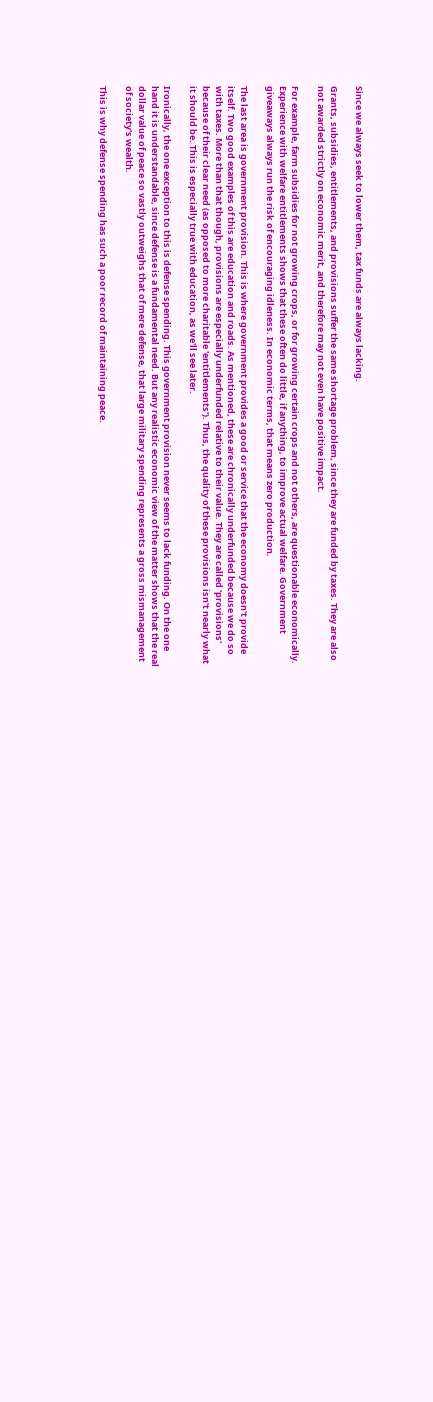Since we always seek to lower them, tax funds are always lacking.

Grants, subsidies, entitlements, and provisions suffer the same shortage problem, since they are funded by taxes. They are also not awarded strictly on economic merit, and therefore may not even have positive impact.

For example, farm subsidies for not growing crops, or for growing certain crops and not others, are questionable economically. Experience with welfare entitlements shows that these often do little, if anything, to improve actual welfare. Government giveaways always run the risk of encouraging idleness. In economic terms, that means zero production.

The last area is government provision. This is where government provides a good or service that the economy doesn't provide itself. Two good examples of this are education and roads. As mentioned, these are chronically underfunded because we do so with taxes. More than that though, provisions are especially underfunded relative to their value. They are called 'provisions' because of their clear need (as opposed to more charitable 'entitlements'). Thus, the quality of these provisions isn't nearly what it should be. This is especially true with education, as we'll see later.

Ironically, the one exception to this is defense spending. This government provision never seems to lack funding. On the one hand it is understandable, since defense is a fundamental need. But any realistic economic view of the matter shows that the real dollar value of peace so vastly outweighs that of mere defense, that large military spending represents a gross mismanagement of society's wealth.

This is why defense spending has such a poor record of maintaining peace.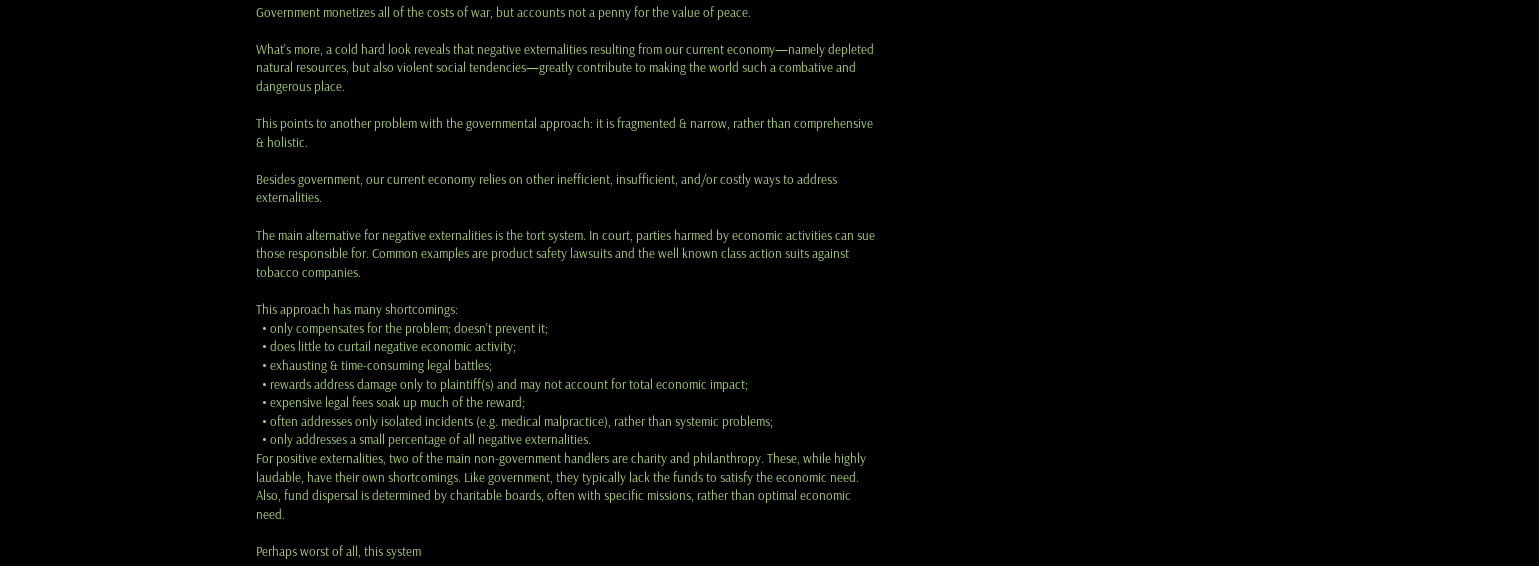Government monetizes all of the costs of war, but accounts not a penny for the value of peace.

What's more, a cold hard look reveals that negative externalities resulting from our current economy—namely depleted natural resources, but also violent social tendencies—greatly contribute to making the world such a combative and dangerous place.

This points to another problem with the governmental approach: it is fragmented & narrow, rather than comprehensive & holistic.

Besides government, our current economy relies on other inefficient, insufficient, and/or costly ways to address externalities.

The main alternative for negative externalities is the tort system. In court, parties harmed by economic activities can sue those responsible for. Common examples are product safety lawsuits and the well known class action suits against tobacco companies.

This approach has many shortcomings:
  • only compensates for the problem; doesn't prevent it;
  • does little to curtail negative economic activity;
  • exhausting & time-consuming legal battles;
  • rewards address damage only to plaintiff(s) and may not account for total economic impact;
  • expensive legal fees soak up much of the reward;
  • often addresses only isolated incidents (e.g. medical malpractice), rather than systemic problems;
  • only addresses a small percentage of all negative externalities.
For positive externalities, two of the main non-government handlers are charity and philanthropy. These, while highly laudable, have their own shortcomings. Like government, they typically lack the funds to satisfy the economic need. Also, fund dispersal is determined by charitable boards, often with specific missions, rather than optimal economic need.

Perhaps worst of all, this system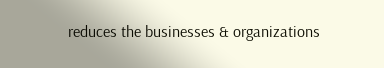reduces the businesses & organizations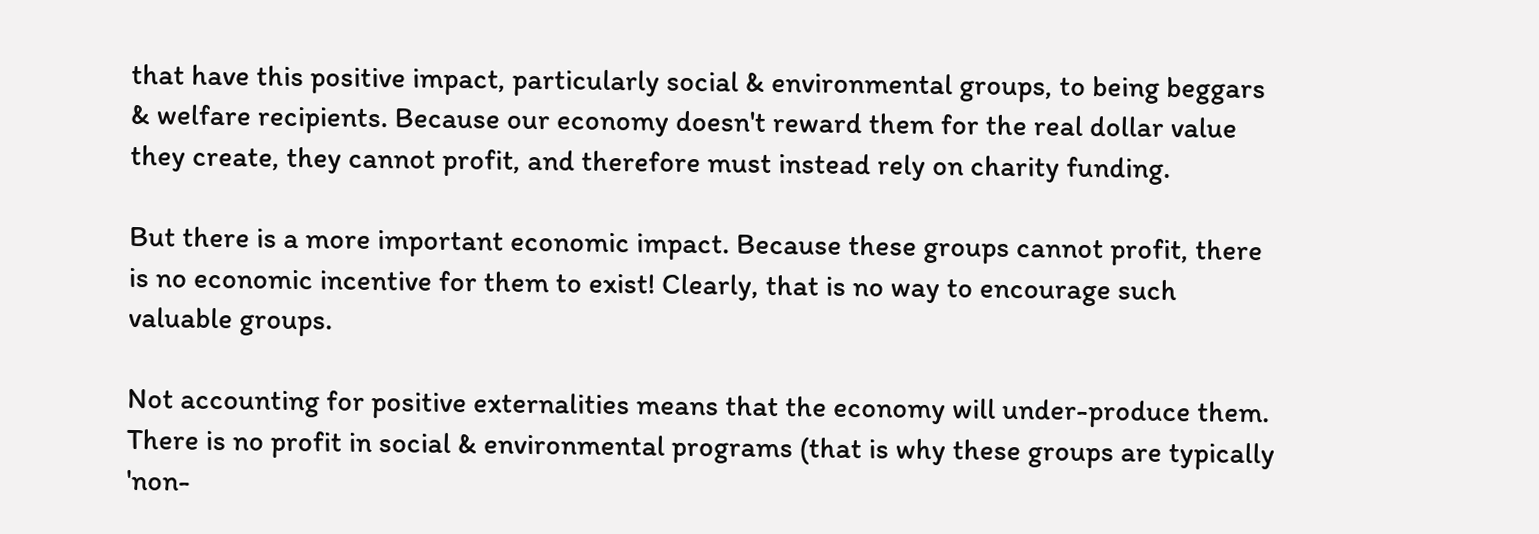that have this positive impact, particularly social & environmental groups, to being beggars & welfare recipients. Because our economy doesn't reward them for the real dollar value they create, they cannot profit, and therefore must instead rely on charity funding.

But there is a more important economic impact. Because these groups cannot profit, there is no economic incentive for them to exist! Clearly, that is no way to encourage such valuable groups.

Not accounting for positive externalities means that the economy will under-produce them. There is no profit in social & environmental programs (that is why these groups are typically 'non-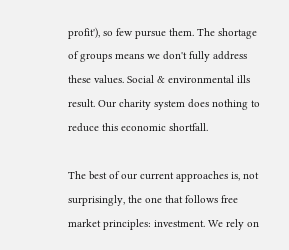profit'), so few pursue them. The shortage of groups means we don't fully address these values. Social & environmental ills result. Our charity system does nothing to reduce this economic shortfall.

The best of our current approaches is, not surprisingly, the one that follows free market principles: investment. We rely on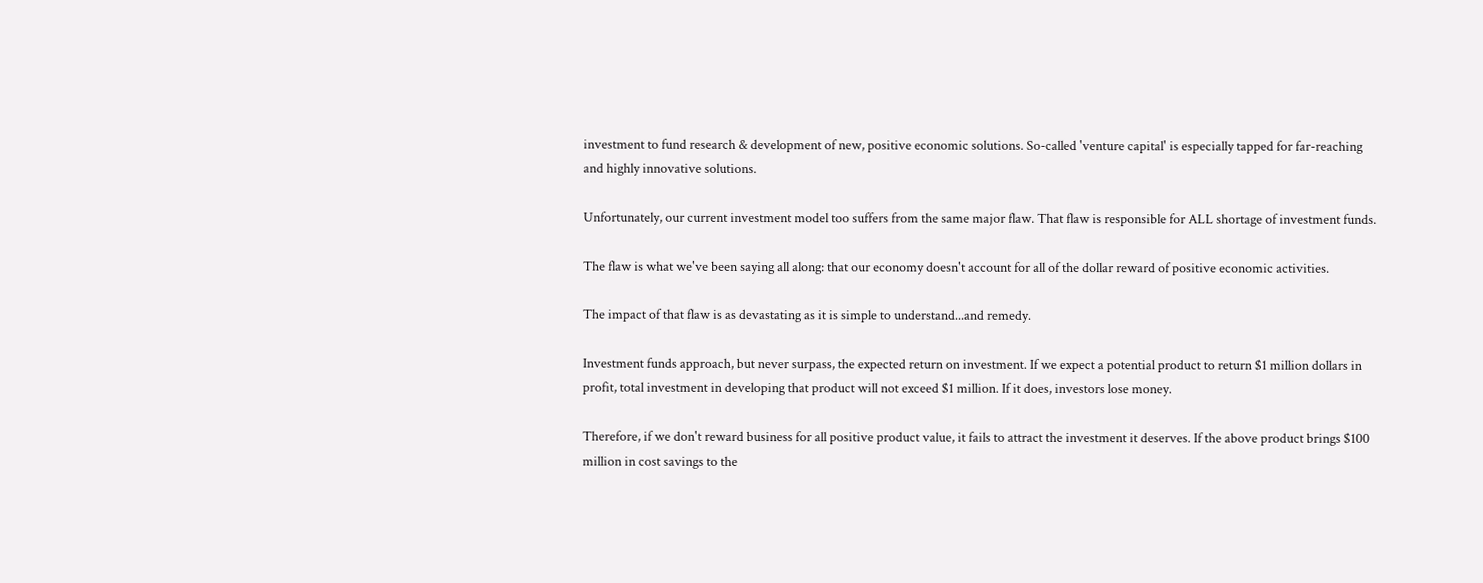investment to fund research & development of new, positive economic solutions. So-called 'venture capital' is especially tapped for far-reaching and highly innovative solutions.

Unfortunately, our current investment model too suffers from the same major flaw. That flaw is responsible for ALL shortage of investment funds.

The flaw is what we've been saying all along: that our economy doesn't account for all of the dollar reward of positive economic activities.

The impact of that flaw is as devastating as it is simple to understand...and remedy.

Investment funds approach, but never surpass, the expected return on investment. If we expect a potential product to return $1 million dollars in profit, total investment in developing that product will not exceed $1 million. If it does, investors lose money.

Therefore, if we don't reward business for all positive product value, it fails to attract the investment it deserves. If the above product brings $100 million in cost savings to the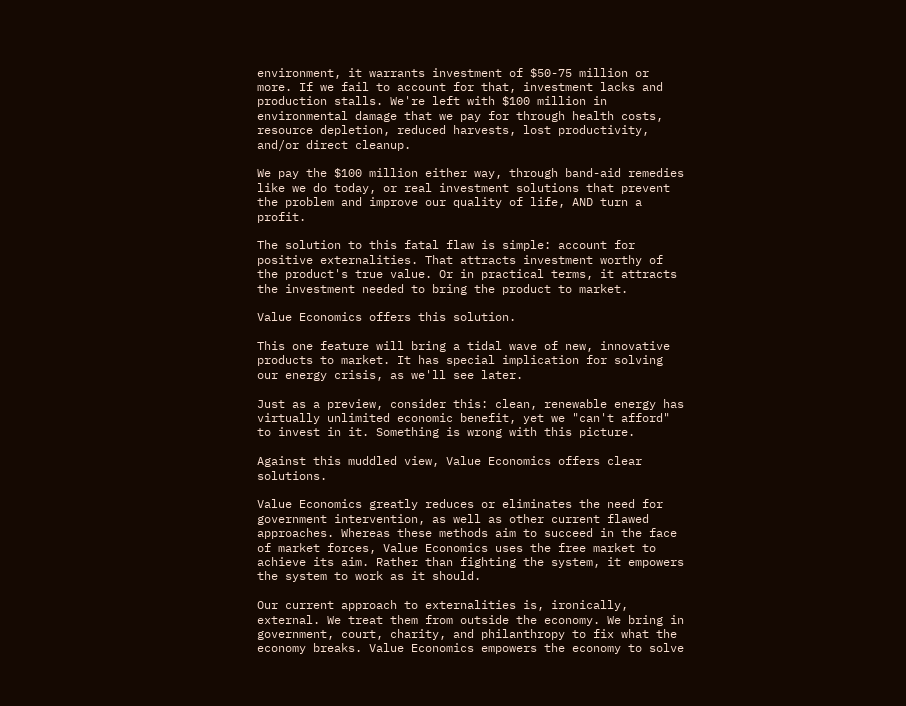environment, it warrants investment of $50-75 million or more. If we fail to account for that, investment lacks and production stalls. We're left with $100 million in environmental damage that we pay for through health costs, resource depletion, reduced harvests, lost productivity, and/or direct cleanup.

We pay the $100 million either way, through band-aid remedies like we do today, or real investment solutions that prevent the problem and improve our quality of life, AND turn a profit.

The solution to this fatal flaw is simple: account for positive externalities. That attracts investment worthy of the product's true value. Or in practical terms, it attracts the investment needed to bring the product to market.

Value Economics offers this solution.

This one feature will bring a tidal wave of new, innovative products to market. It has special implication for solving our energy crisis, as we'll see later.

Just as a preview, consider this: clean, renewable energy has virtually unlimited economic benefit, yet we "can't afford" to invest in it. Something is wrong with this picture.

Against this muddled view, Value Economics offers clear solutions.

Value Economics greatly reduces or eliminates the need for government intervention, as well as other current flawed approaches. Whereas these methods aim to succeed in the face of market forces, Value Economics uses the free market to achieve its aim. Rather than fighting the system, it empowers the system to work as it should.

Our current approach to externalities is, ironically, external. We treat them from outside the economy. We bring in government, court, charity, and philanthropy to fix what the economy breaks. Value Economics empowers the economy to solve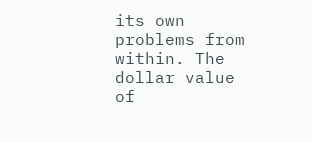its own problems from within. The dollar value of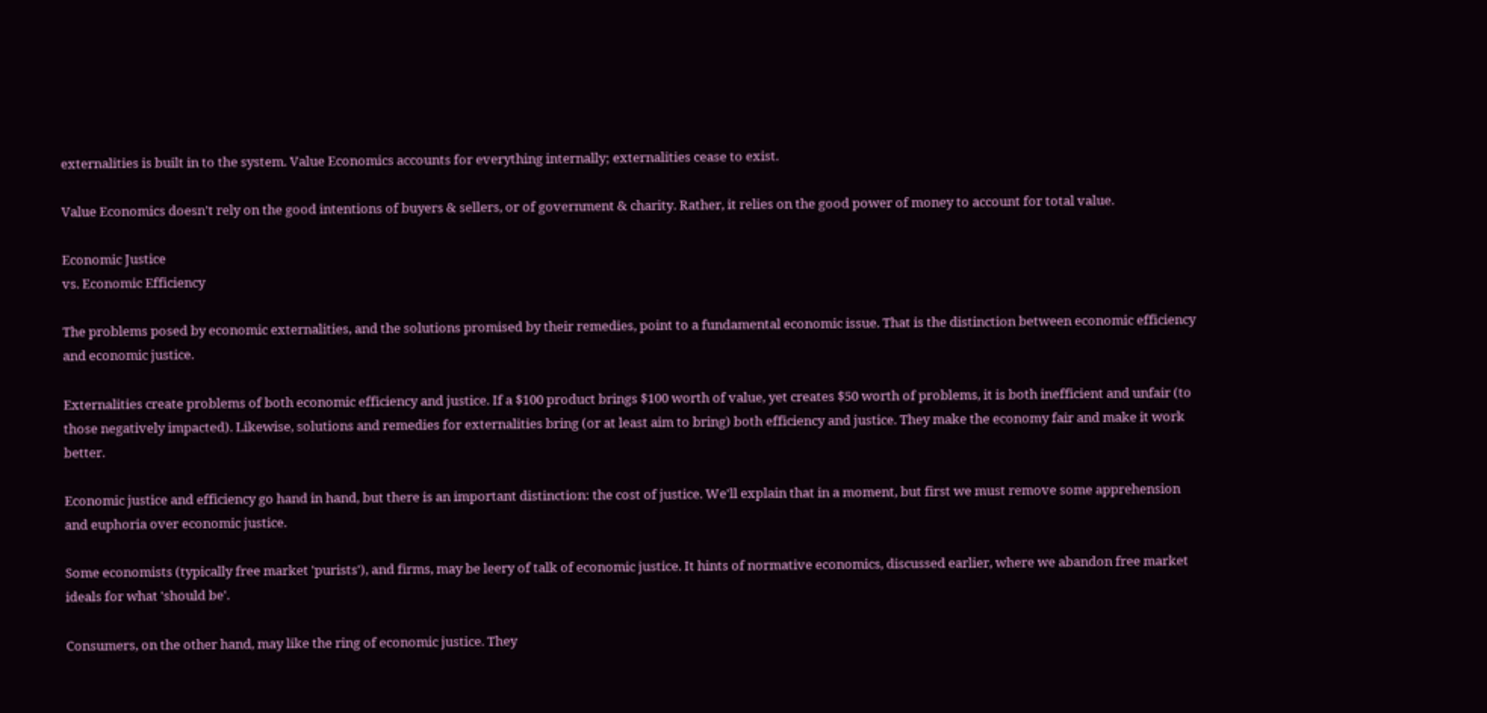externalities is built in to the system. Value Economics accounts for everything internally; externalities cease to exist.

Value Economics doesn't rely on the good intentions of buyers & sellers, or of government & charity. Rather, it relies on the good power of money to account for total value.

Economic Justice
vs. Economic Efficiency

The problems posed by economic externalities, and the solutions promised by their remedies, point to a fundamental economic issue. That is the distinction between economic efficiency and economic justice.

Externalities create problems of both economic efficiency and justice. If a $100 product brings $100 worth of value, yet creates $50 worth of problems, it is both inefficient and unfair (to those negatively impacted). Likewise, solutions and remedies for externalities bring (or at least aim to bring) both efficiency and justice. They make the economy fair and make it work better.

Economic justice and efficiency go hand in hand, but there is an important distinction: the cost of justice. We'll explain that in a moment, but first we must remove some apprehension and euphoria over economic justice.

Some economists (typically free market 'purists'), and firms, may be leery of talk of economic justice. It hints of normative economics, discussed earlier, where we abandon free market ideals for what 'should be'.

Consumers, on the other hand, may like the ring of economic justice. They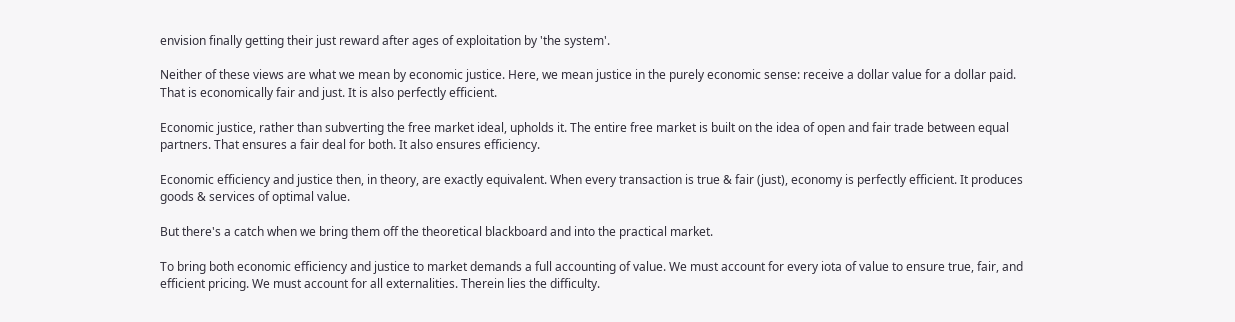envision finally getting their just reward after ages of exploitation by 'the system'.

Neither of these views are what we mean by economic justice. Here, we mean justice in the purely economic sense: receive a dollar value for a dollar paid. That is economically fair and just. It is also perfectly efficient.

Economic justice, rather than subverting the free market ideal, upholds it. The entire free market is built on the idea of open and fair trade between equal partners. That ensures a fair deal for both. It also ensures efficiency.

Economic efficiency and justice then, in theory, are exactly equivalent. When every transaction is true & fair (just), economy is perfectly efficient. It produces goods & services of optimal value.

But there's a catch when we bring them off the theoretical blackboard and into the practical market.

To bring both economic efficiency and justice to market demands a full accounting of value. We must account for every iota of value to ensure true, fair, and efficient pricing. We must account for all externalities. Therein lies the difficulty.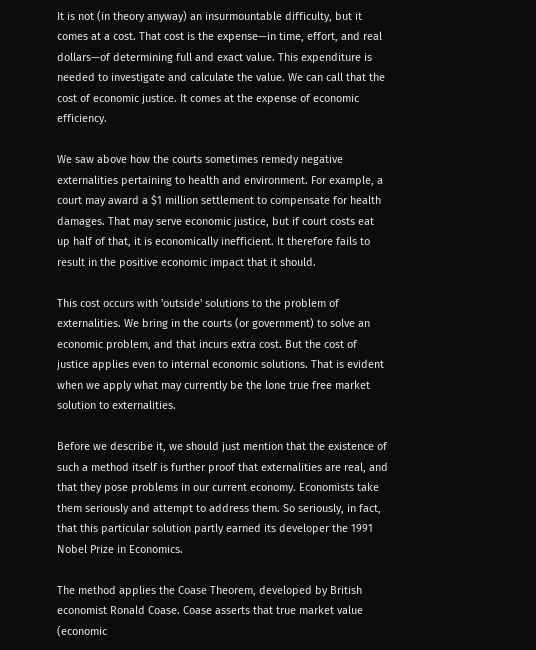It is not (in theory anyway) an insurmountable difficulty, but it comes at a cost. That cost is the expense—in time, effort, and real dollars—of determining full and exact value. This expenditure is needed to investigate and calculate the value. We can call that the cost of economic justice. It comes at the expense of economic efficiency.

We saw above how the courts sometimes remedy negative externalities pertaining to health and environment. For example, a court may award a $1 million settlement to compensate for health damages. That may serve economic justice, but if court costs eat up half of that, it is economically inefficient. It therefore fails to result in the positive economic impact that it should.

This cost occurs with 'outside' solutions to the problem of externalities. We bring in the courts (or government) to solve an economic problem, and that incurs extra cost. But the cost of justice applies even to internal economic solutions. That is evident when we apply what may currently be the lone true free market solution to externalities.

Before we describe it, we should just mention that the existence of such a method itself is further proof that externalities are real, and that they pose problems in our current economy. Economists take them seriously and attempt to address them. So seriously, in fact, that this particular solution partly earned its developer the 1991 Nobel Prize in Economics.

The method applies the Coase Theorem, developed by British economist Ronald Coase. Coase asserts that true market value (economic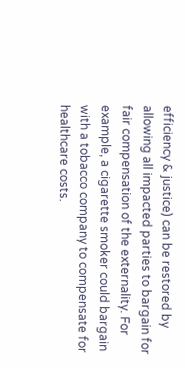efficiency & justice) can be restored by allowing all impacted parties to bargain for fair compensation of the externality. For example, a cigarette smoker could bargain with a tobacco company to compensate for healthcare costs.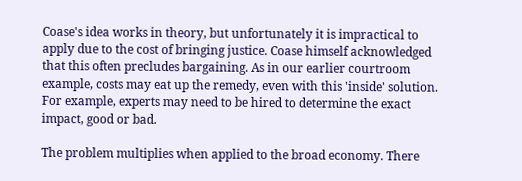Coase's idea works in theory, but unfortunately it is impractical to apply due to the cost of bringing justice. Coase himself acknowledged that this often precludes bargaining. As in our earlier courtroom example, costs may eat up the remedy, even with this 'inside' solution. For example, experts may need to be hired to determine the exact impact, good or bad.

The problem multiplies when applied to the broad economy. There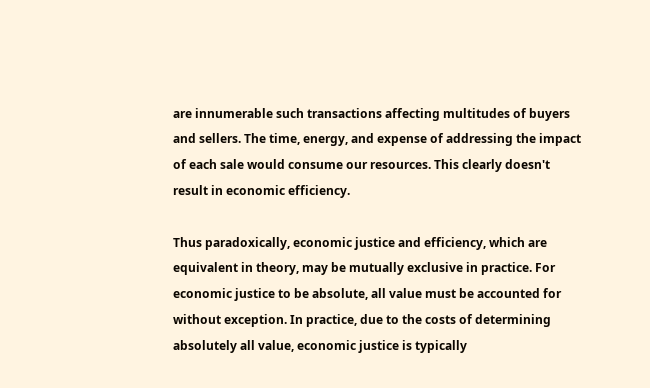are innumerable such transactions affecting multitudes of buyers and sellers. The time, energy, and expense of addressing the impact of each sale would consume our resources. This clearly doesn't result in economic efficiency.

Thus paradoxically, economic justice and efficiency, which are equivalent in theory, may be mutually exclusive in practice. For economic justice to be absolute, all value must be accounted for without exception. In practice, due to the costs of determining absolutely all value, economic justice is typically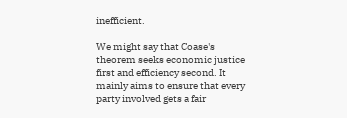inefficient.

We might say that Coase's theorem seeks economic justice first and efficiency second. It mainly aims to ensure that every party involved gets a fair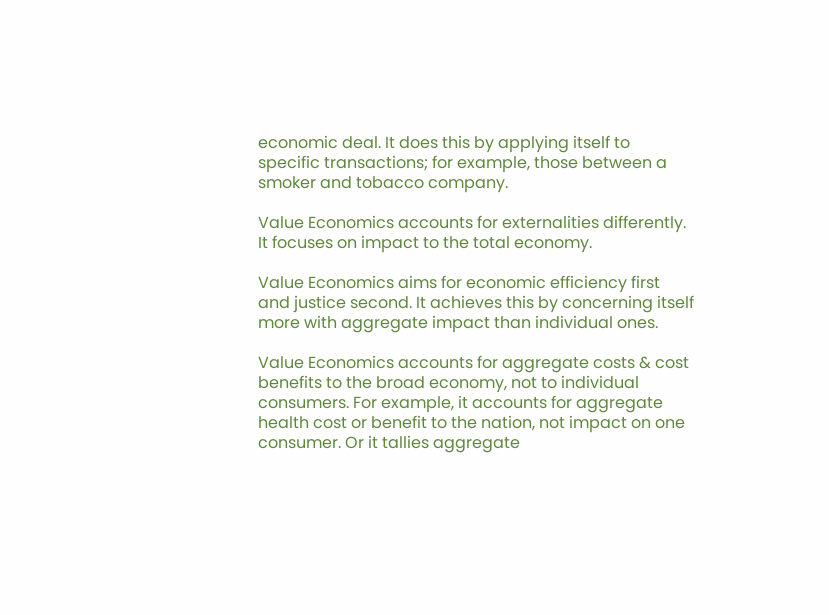economic deal. It does this by applying itself to specific transactions; for example, those between a smoker and tobacco company.

Value Economics accounts for externalities differently. It focuses on impact to the total economy.

Value Economics aims for economic efficiency first and justice second. It achieves this by concerning itself more with aggregate impact than individual ones.

Value Economics accounts for aggregate costs & cost benefits to the broad economy, not to individual consumers. For example, it accounts for aggregate health cost or benefit to the nation, not impact on one consumer. Or it tallies aggregate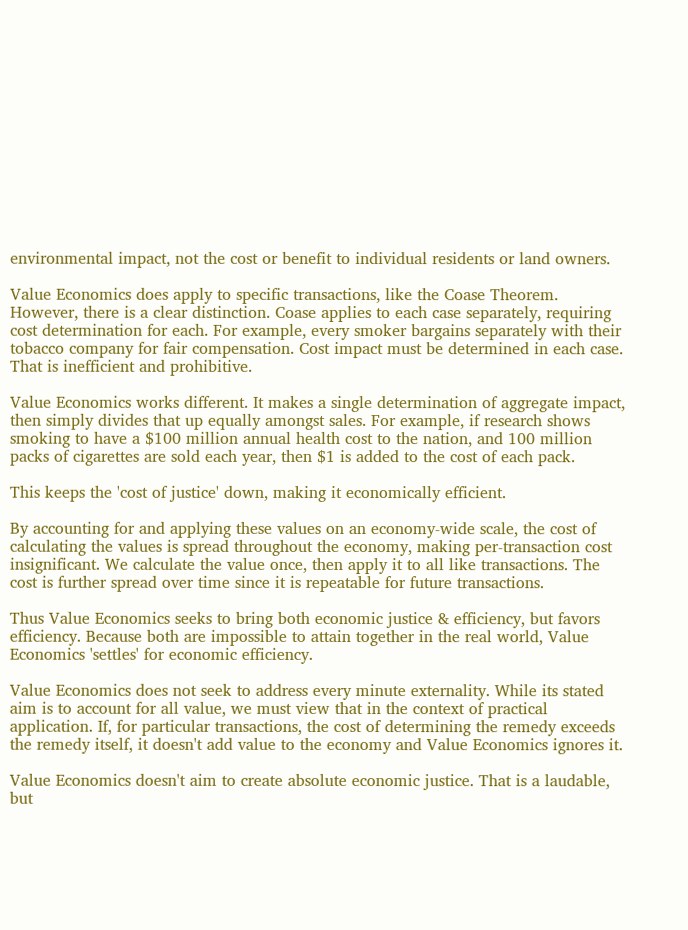environmental impact, not the cost or benefit to individual residents or land owners.

Value Economics does apply to specific transactions, like the Coase Theorem. However, there is a clear distinction. Coase applies to each case separately, requiring cost determination for each. For example, every smoker bargains separately with their tobacco company for fair compensation. Cost impact must be determined in each case. That is inefficient and prohibitive.

Value Economics works different. It makes a single determination of aggregate impact, then simply divides that up equally amongst sales. For example, if research shows smoking to have a $100 million annual health cost to the nation, and 100 million packs of cigarettes are sold each year, then $1 is added to the cost of each pack.

This keeps the 'cost of justice' down, making it economically efficient.

By accounting for and applying these values on an economy-wide scale, the cost of calculating the values is spread throughout the economy, making per-transaction cost insignificant. We calculate the value once, then apply it to all like transactions. The cost is further spread over time since it is repeatable for future transactions.

Thus Value Economics seeks to bring both economic justice & efficiency, but favors efficiency. Because both are impossible to attain together in the real world, Value Economics 'settles' for economic efficiency.

Value Economics does not seek to address every minute externality. While its stated aim is to account for all value, we must view that in the context of practical application. If, for particular transactions, the cost of determining the remedy exceeds the remedy itself, it doesn't add value to the economy and Value Economics ignores it.

Value Economics doesn't aim to create absolute economic justice. That is a laudable, but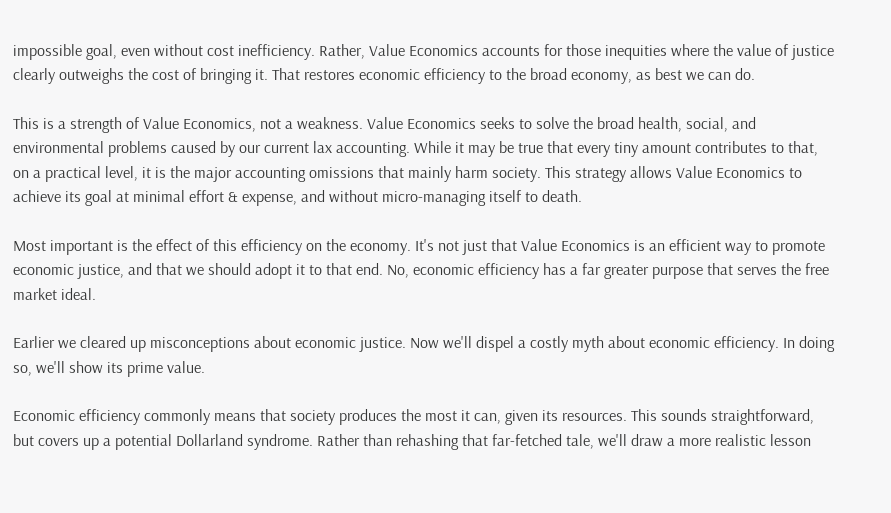impossible goal, even without cost inefficiency. Rather, Value Economics accounts for those inequities where the value of justice clearly outweighs the cost of bringing it. That restores economic efficiency to the broad economy, as best we can do.

This is a strength of Value Economics, not a weakness. Value Economics seeks to solve the broad health, social, and environmental problems caused by our current lax accounting. While it may be true that every tiny amount contributes to that, on a practical level, it is the major accounting omissions that mainly harm society. This strategy allows Value Economics to achieve its goal at minimal effort & expense, and without micro-managing itself to death.

Most important is the effect of this efficiency on the economy. It's not just that Value Economics is an efficient way to promote economic justice, and that we should adopt it to that end. No, economic efficiency has a far greater purpose that serves the free market ideal.

Earlier we cleared up misconceptions about economic justice. Now we'll dispel a costly myth about economic efficiency. In doing so, we'll show its prime value.

Economic efficiency commonly means that society produces the most it can, given its resources. This sounds straightforward, but covers up a potential Dollarland syndrome. Rather than rehashing that far-fetched tale, we'll draw a more realistic lesson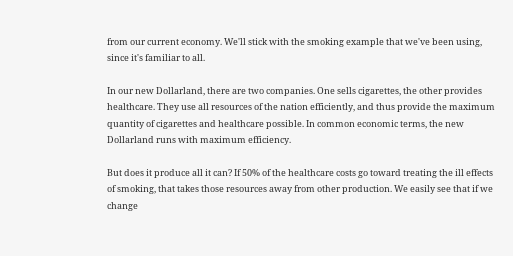from our current economy. We'll stick with the smoking example that we've been using, since it's familiar to all.

In our new Dollarland, there are two companies. One sells cigarettes, the other provides healthcare. They use all resources of the nation efficiently, and thus provide the maximum quantity of cigarettes and healthcare possible. In common economic terms, the new Dollarland runs with maximum efficiency.

But does it produce all it can? If 50% of the healthcare costs go toward treating the ill effects of smoking, that takes those resources away from other production. We easily see that if we change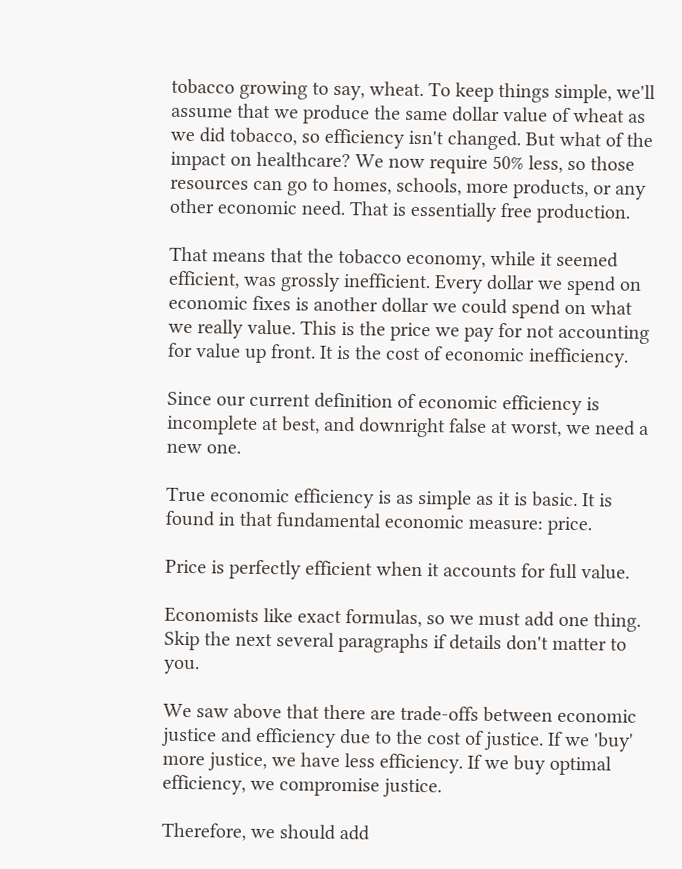tobacco growing to say, wheat. To keep things simple, we'll assume that we produce the same dollar value of wheat as we did tobacco, so efficiency isn't changed. But what of the impact on healthcare? We now require 50% less, so those resources can go to homes, schools, more products, or any other economic need. That is essentially free production.

That means that the tobacco economy, while it seemed efficient, was grossly inefficient. Every dollar we spend on economic fixes is another dollar we could spend on what we really value. This is the price we pay for not accounting for value up front. It is the cost of economic inefficiency.

Since our current definition of economic efficiency is incomplete at best, and downright false at worst, we need a new one.

True economic efficiency is as simple as it is basic. It is found in that fundamental economic measure: price.

Price is perfectly efficient when it accounts for full value.

Economists like exact formulas, so we must add one thing. Skip the next several paragraphs if details don't matter to you.

We saw above that there are trade-offs between economic justice and efficiency due to the cost of justice. If we 'buy' more justice, we have less efficiency. If we buy optimal efficiency, we compromise justice.

Therefore, we should add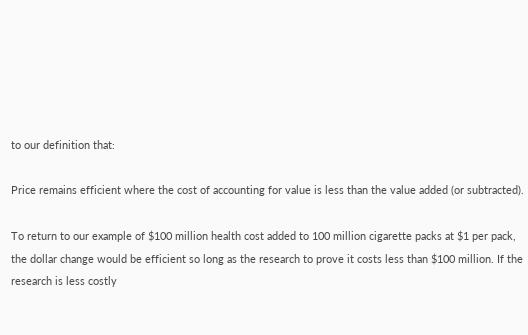to our definition that:

Price remains efficient where the cost of accounting for value is less than the value added (or subtracted).

To return to our example of $100 million health cost added to 100 million cigarette packs at $1 per pack, the dollar change would be efficient so long as the research to prove it costs less than $100 million. If the research is less costly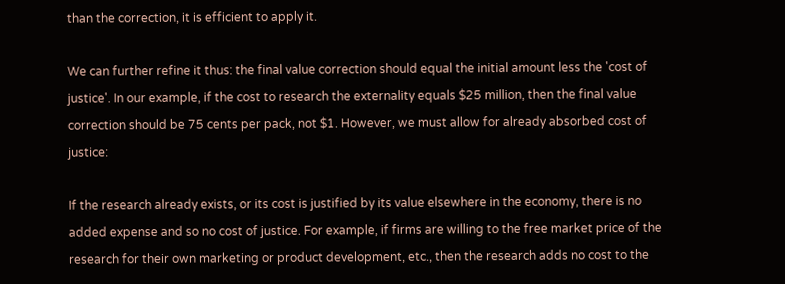than the correction, it is efficient to apply it.

We can further refine it thus: the final value correction should equal the initial amount less the 'cost of justice'. In our example, if the cost to research the externality equals $25 million, then the final value correction should be 75 cents per pack, not $1. However, we must allow for already absorbed cost of justice:

If the research already exists, or its cost is justified by its value elsewhere in the economy, there is no added expense and so no cost of justice. For example, if firms are willing to the free market price of the research for their own marketing or product development, etc., then the research adds no cost to the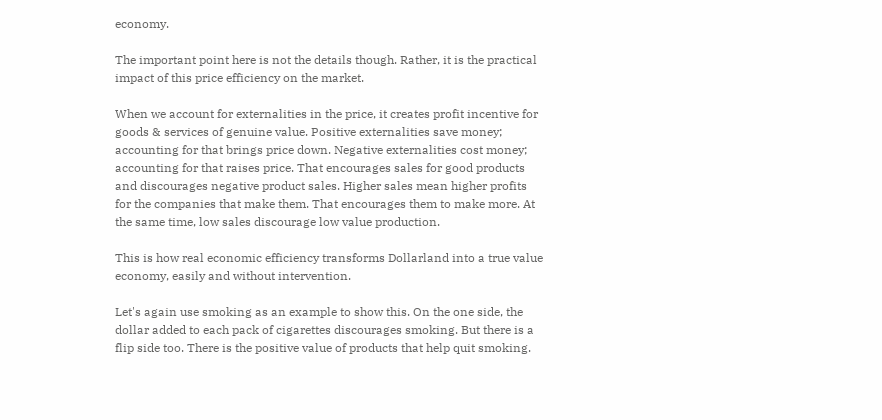economy.

The important point here is not the details though. Rather, it is the practical impact of this price efficiency on the market.

When we account for externalities in the price, it creates profit incentive for goods & services of genuine value. Positive externalities save money; accounting for that brings price down. Negative externalities cost money; accounting for that raises price. That encourages sales for good products and discourages negative product sales. Higher sales mean higher profits for the companies that make them. That encourages them to make more. At the same time, low sales discourage low value production.

This is how real economic efficiency transforms Dollarland into a true value economy, easily and without intervention.

Let's again use smoking as an example to show this. On the one side, the dollar added to each pack of cigarettes discourages smoking. But there is a flip side too. There is the positive value of products that help quit smoking.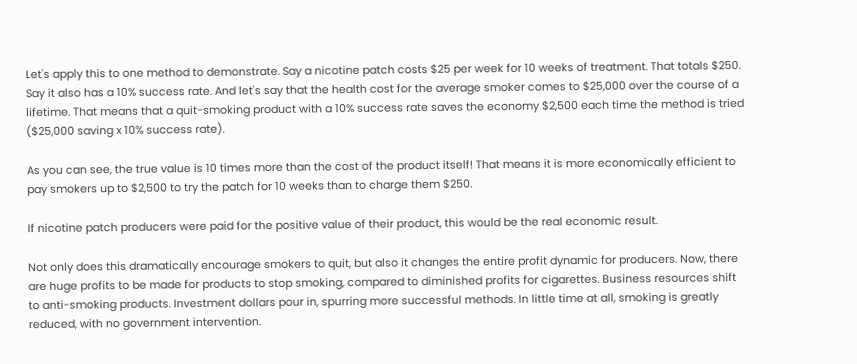Let's apply this to one method to demonstrate. Say a nicotine patch costs $25 per week for 10 weeks of treatment. That totals $250. Say it also has a 10% success rate. And let's say that the health cost for the average smoker comes to $25,000 over the course of a lifetime. That means that a quit-smoking product with a 10% success rate saves the economy $2,500 each time the method is tried ($25,000 saving x 10% success rate).

As you can see, the true value is 10 times more than the cost of the product itself! That means it is more economically efficient to pay smokers up to $2,500 to try the patch for 10 weeks than to charge them $250.

If nicotine patch producers were paid for the positive value of their product, this would be the real economic result.

Not only does this dramatically encourage smokers to quit, but also it changes the entire profit dynamic for producers. Now, there are huge profits to be made for products to stop smoking, compared to diminished profits for cigarettes. Business resources shift to anti-smoking products. Investment dollars pour in, spurring more successful methods. In little time at all, smoking is greatly reduced, with no government intervention.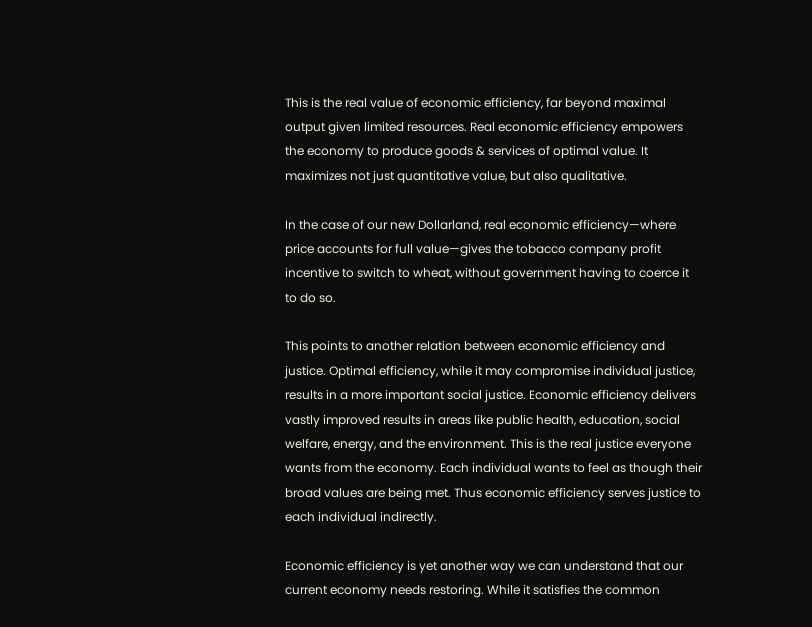This is the real value of economic efficiency, far beyond maximal output given limited resources. Real economic efficiency empowers the economy to produce goods & services of optimal value. It maximizes not just quantitative value, but also qualitative.

In the case of our new Dollarland, real economic efficiency—where price accounts for full value—gives the tobacco company profit incentive to switch to wheat, without government having to coerce it to do so.

This points to another relation between economic efficiency and justice. Optimal efficiency, while it may compromise individual justice, results in a more important social justice. Economic efficiency delivers vastly improved results in areas like public health, education, social welfare, energy, and the environment. This is the real justice everyone wants from the economy. Each individual wants to feel as though their broad values are being met. Thus economic efficiency serves justice to each individual indirectly.

Economic efficiency is yet another way we can understand that our current economy needs restoring. While it satisfies the common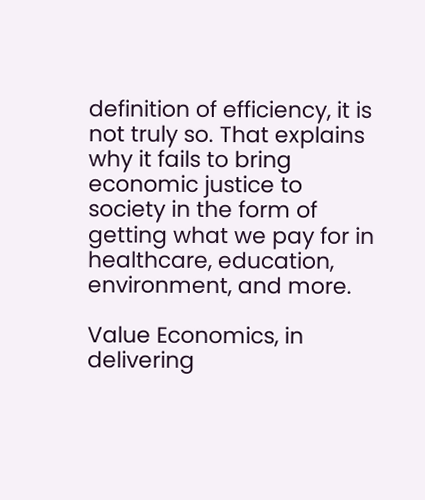definition of efficiency, it is not truly so. That explains why it fails to bring economic justice to society in the form of getting what we pay for in healthcare, education, environment, and more.

Value Economics, in delivering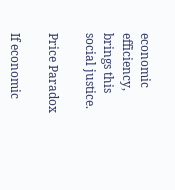economic efficiency, brings this social justice.

Price Paradox

If economic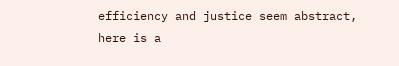efficiency and justice seem abstract, here is a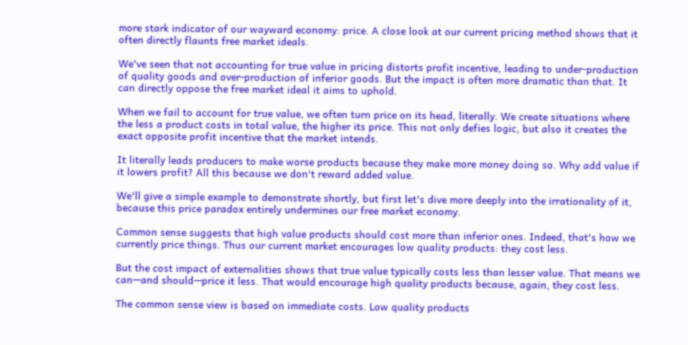more stark indicator of our wayward economy: price. A close look at our current pricing method shows that it often directly flaunts free market ideals.

We've seen that not accounting for true value in pricing distorts profit incentive, leading to under-production of quality goods and over-production of inferior goods. But the impact is often more dramatic than that. It can directly oppose the free market ideal it aims to uphold.

When we fail to account for true value, we often turn price on its head, literally. We create situations where the less a product costs in total value, the higher its price. This not only defies logic, but also it creates the exact opposite profit incentive that the market intends.

It literally leads producers to make worse products because they make more money doing so. Why add value if it lowers profit? All this because we don't reward added value.

We'll give a simple example to demonstrate shortly, but first let's dive more deeply into the irrationality of it, because this price paradox entirely undermines our free market economy.

Common sense suggests that high value products should cost more than inferior ones. Indeed, that's how we currently price things. Thus our current market encourages low quality products: they cost less.

But the cost impact of externalities shows that true value typically costs less than lesser value. That means we can—and should—price it less. That would encourage high quality products because, again, they cost less.

The common sense view is based on immediate costs. Low quality products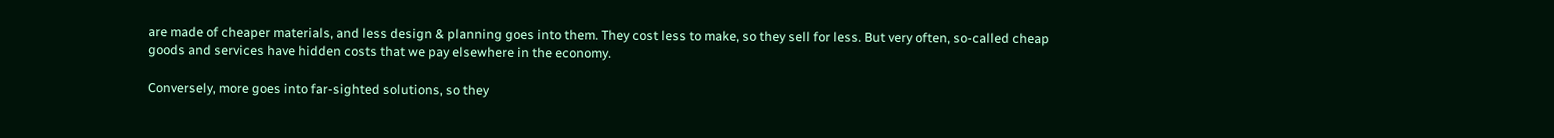are made of cheaper materials, and less design & planning goes into them. They cost less to make, so they sell for less. But very often, so-called cheap goods and services have hidden costs that we pay elsewhere in the economy.

Conversely, more goes into far-sighted solutions, so they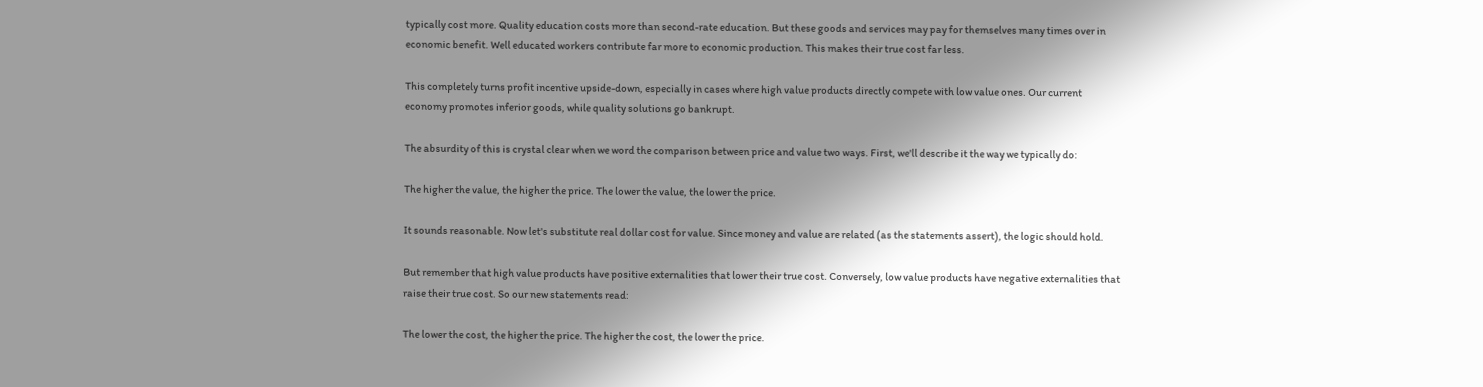typically cost more. Quality education costs more than second-rate education. But these goods and services may pay for themselves many times over in economic benefit. Well educated workers contribute far more to economic production. This makes their true cost far less.

This completely turns profit incentive upside-down, especially in cases where high value products directly compete with low value ones. Our current economy promotes inferior goods, while quality solutions go bankrupt.

The absurdity of this is crystal clear when we word the comparison between price and value two ways. First, we'll describe it the way we typically do:

The higher the value, the higher the price. The lower the value, the lower the price.

It sounds reasonable. Now let's substitute real dollar cost for value. Since money and value are related (as the statements assert), the logic should hold.

But remember that high value products have positive externalities that lower their true cost. Conversely, low value products have negative externalities that raise their true cost. So our new statements read:

The lower the cost, the higher the price. The higher the cost, the lower the price.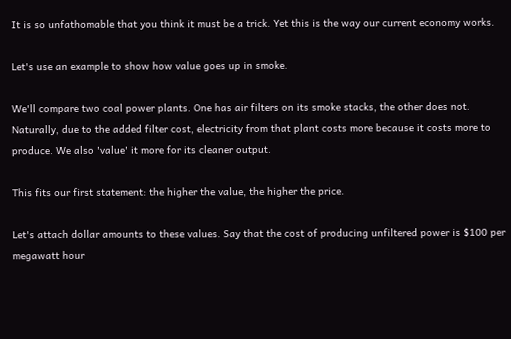It is so unfathomable that you think it must be a trick. Yet this is the way our current economy works.

Let's use an example to show how value goes up in smoke.

We'll compare two coal power plants. One has air filters on its smoke stacks, the other does not. Naturally, due to the added filter cost, electricity from that plant costs more because it costs more to produce. We also 'value' it more for its cleaner output.

This fits our first statement: the higher the value, the higher the price.

Let's attach dollar amounts to these values. Say that the cost of producing unfiltered power is $100 per megawatt hour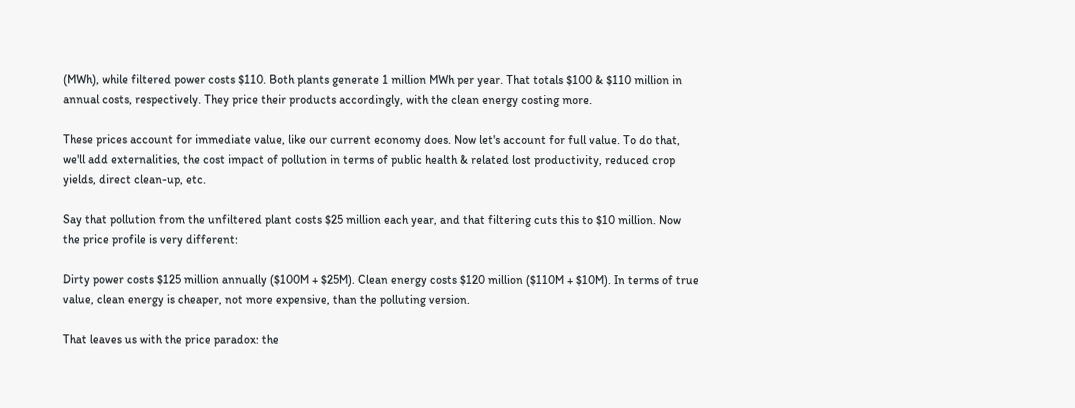(MWh), while filtered power costs $110. Both plants generate 1 million MWh per year. That totals $100 & $110 million in annual costs, respectively. They price their products accordingly, with the clean energy costing more.

These prices account for immediate value, like our current economy does. Now let's account for full value. To do that, we'll add externalities, the cost impact of pollution in terms of public health & related lost productivity, reduced crop yields, direct clean-up, etc.

Say that pollution from the unfiltered plant costs $25 million each year, and that filtering cuts this to $10 million. Now the price profile is very different:

Dirty power costs $125 million annually ($100M + $25M). Clean energy costs $120 million ($110M + $10M). In terms of true value, clean energy is cheaper, not more expensive, than the polluting version.

That leaves us with the price paradox: the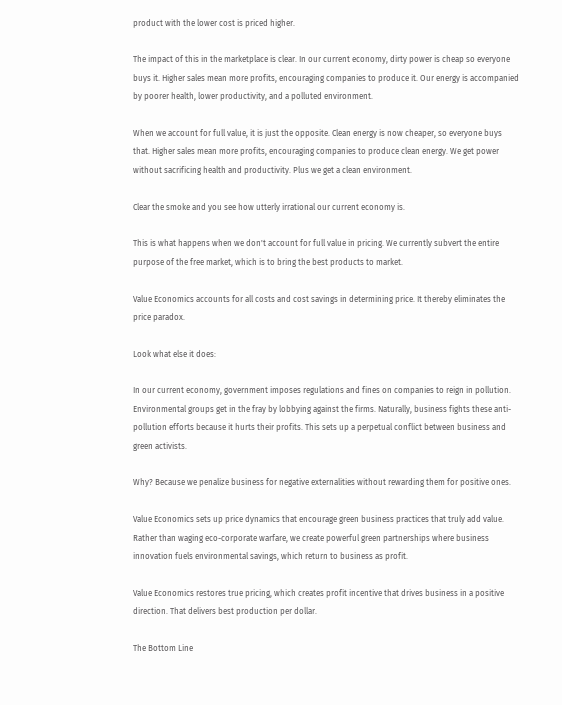product with the lower cost is priced higher.

The impact of this in the marketplace is clear. In our current economy, dirty power is cheap so everyone buys it. Higher sales mean more profits, encouraging companies to produce it. Our energy is accompanied by poorer health, lower productivity, and a polluted environment.

When we account for full value, it is just the opposite. Clean energy is now cheaper, so everyone buys that. Higher sales mean more profits, encouraging companies to produce clean energy. We get power without sacrificing health and productivity. Plus we get a clean environment.

Clear the smoke and you see how utterly irrational our current economy is.

This is what happens when we don't account for full value in pricing. We currently subvert the entire purpose of the free market, which is to bring the best products to market.

Value Economics accounts for all costs and cost savings in determining price. It thereby eliminates the price paradox.

Look what else it does:

In our current economy, government imposes regulations and fines on companies to reign in pollution. Environmental groups get in the fray by lobbying against the firms. Naturally, business fights these anti-pollution efforts because it hurts their profits. This sets up a perpetual conflict between business and green activists.

Why? Because we penalize business for negative externalities without rewarding them for positive ones.

Value Economics sets up price dynamics that encourage green business practices that truly add value. Rather than waging eco-corporate warfare, we create powerful green partnerships where business innovation fuels environmental savings, which return to business as profit.

Value Economics restores true pricing, which creates profit incentive that drives business in a positive direction. That delivers best production per dollar.

The Bottom Line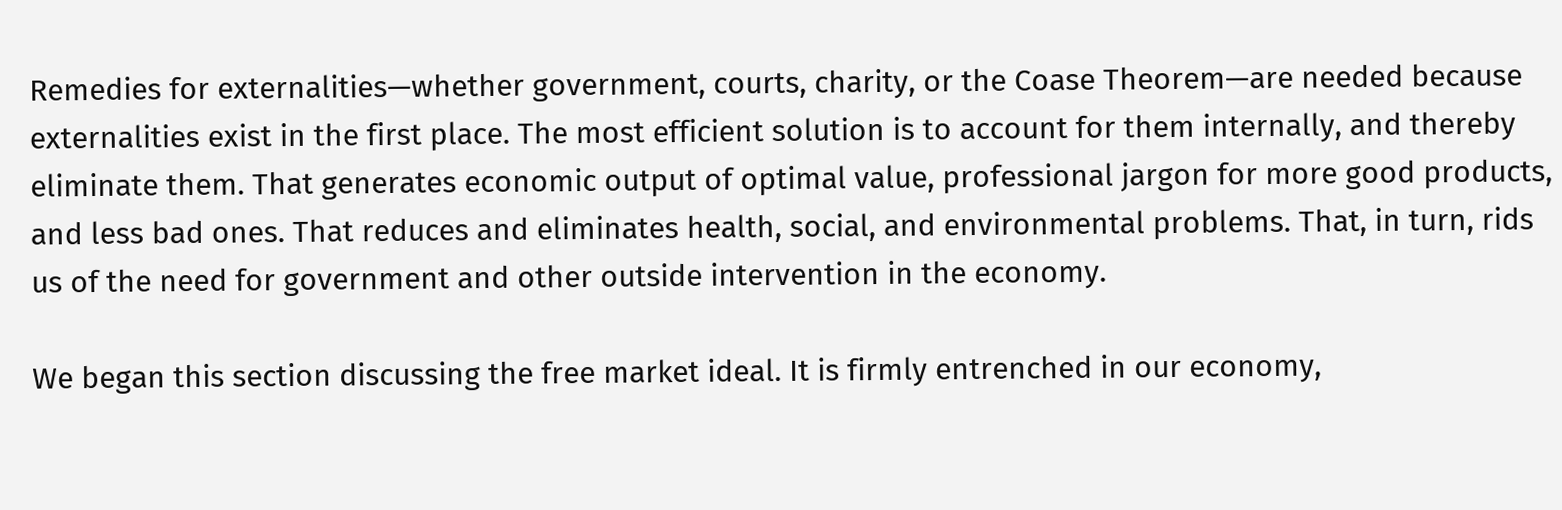Remedies for externalities—whether government, courts, charity, or the Coase Theorem—are needed because externalities exist in the first place. The most efficient solution is to account for them internally, and thereby eliminate them. That generates economic output of optimal value, professional jargon for more good products, and less bad ones. That reduces and eliminates health, social, and environmental problems. That, in turn, rids us of the need for government and other outside intervention in the economy.

We began this section discussing the free market ideal. It is firmly entrenched in our economy,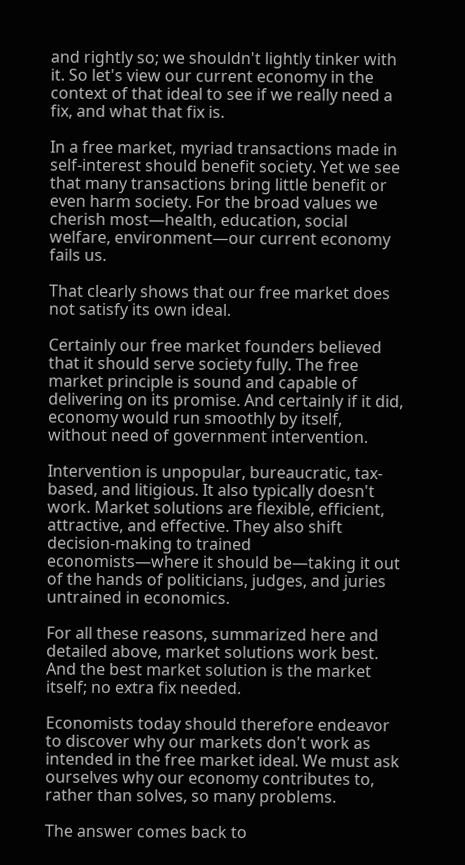and rightly so; we shouldn't lightly tinker with it. So let's view our current economy in the context of that ideal to see if we really need a fix, and what that fix is.

In a free market, myriad transactions made in self-interest should benefit society. Yet we see that many transactions bring little benefit or even harm society. For the broad values we cherish most—health, education, social welfare, environment—our current economy fails us.

That clearly shows that our free market does not satisfy its own ideal.

Certainly our free market founders believed that it should serve society fully. The free market principle is sound and capable of delivering on its promise. And certainly if it did, economy would run smoothly by itself, without need of government intervention.

Intervention is unpopular, bureaucratic, tax-based, and litigious. It also typically doesn't work. Market solutions are flexible, efficient, attractive, and effective. They also shift decision-making to trained economists—where it should be—taking it out of the hands of politicians, judges, and juries untrained in economics.

For all these reasons, summarized here and detailed above, market solutions work best. And the best market solution is the market itself; no extra fix needed.

Economists today should therefore endeavor to discover why our markets don't work as intended in the free market ideal. We must ask ourselves why our economy contributes to, rather than solves, so many problems.

The answer comes back to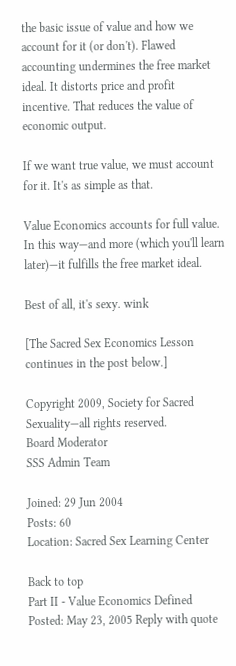the basic issue of value and how we account for it (or don't). Flawed accounting undermines the free market ideal. It distorts price and profit incentive. That reduces the value of economic output.

If we want true value, we must account for it. It's as simple as that.

Value Economics accounts for full value. In this way—and more (which you'll learn later)—it fulfills the free market ideal.

Best of all, it's sexy. wink

[The Sacred Sex Economics Lesson continues in the post below.]

Copyright 2009, Society for Sacred Sexuality—all rights reserved.
Board Moderator
SSS Admin Team

Joined: 29 Jun 2004
Posts: 60
Location: Sacred Sex Learning Center

Back to top
Part II - Value Economics Defined    Posted: May 23, 2005 Reply with quote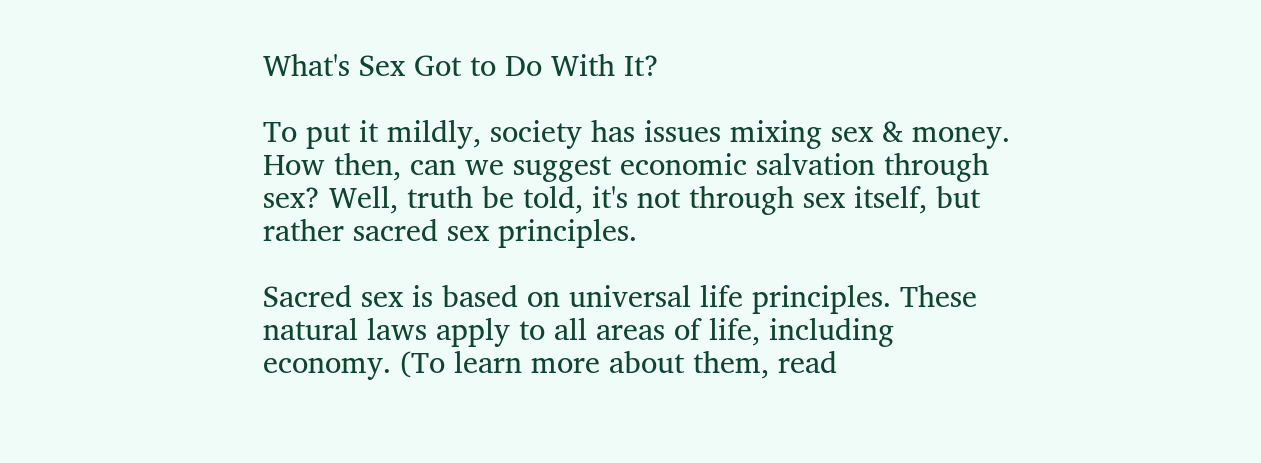What's Sex Got to Do With It?

To put it mildly, society has issues mixing sex & money. How then, can we suggest economic salvation through sex? Well, truth be told, it's not through sex itself, but rather sacred sex principles.

Sacred sex is based on universal life principles. These natural laws apply to all areas of life, including economy. (To learn more about them, read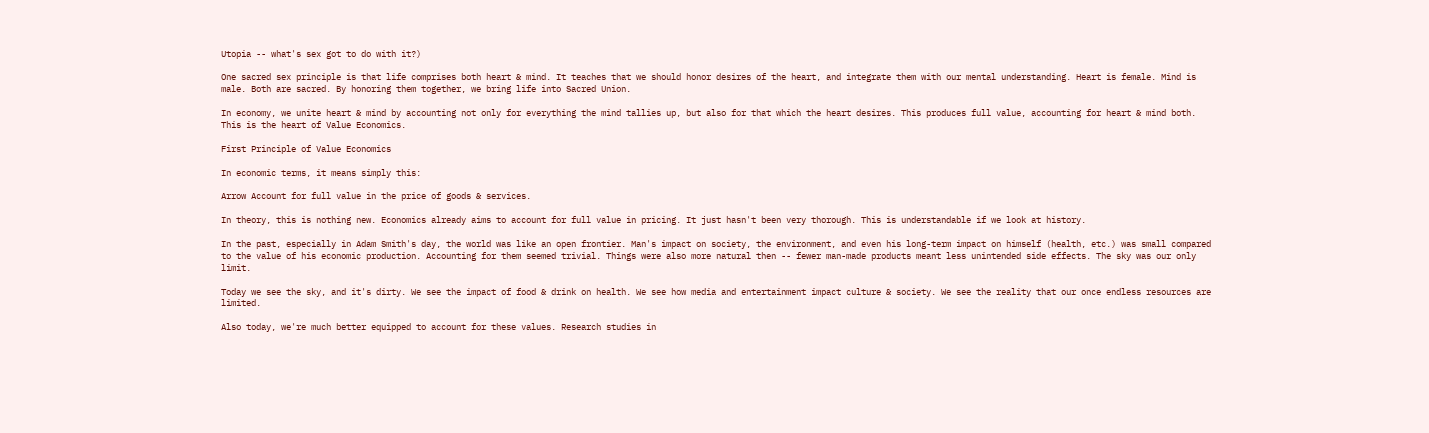Utopia -- what's sex got to do with it?)

One sacred sex principle is that life comprises both heart & mind. It teaches that we should honor desires of the heart, and integrate them with our mental understanding. Heart is female. Mind is male. Both are sacred. By honoring them together, we bring life into Sacred Union.

In economy, we unite heart & mind by accounting not only for everything the mind tallies up, but also for that which the heart desires. This produces full value, accounting for heart & mind both. This is the heart of Value Economics.

First Principle of Value Economics

In economic terms, it means simply this:

Arrow Account for full value in the price of goods & services.

In theory, this is nothing new. Economics already aims to account for full value in pricing. It just hasn't been very thorough. This is understandable if we look at history.

In the past, especially in Adam Smith's day, the world was like an open frontier. Man's impact on society, the environment, and even his long-term impact on himself (health, etc.) was small compared to the value of his economic production. Accounting for them seemed trivial. Things were also more natural then -- fewer man-made products meant less unintended side effects. The sky was our only limit.

Today we see the sky, and it's dirty. We see the impact of food & drink on health. We see how media and entertainment impact culture & society. We see the reality that our once endless resources are limited.

Also today, we're much better equipped to account for these values. Research studies in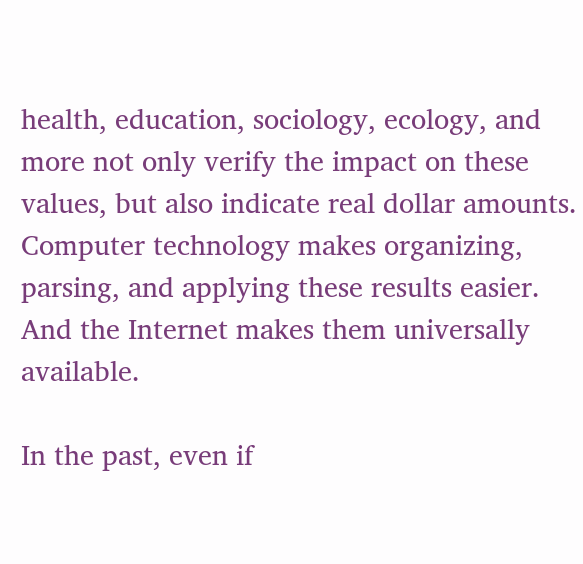health, education, sociology, ecology, and more not only verify the impact on these values, but also indicate real dollar amounts. Computer technology makes organizing, parsing, and applying these results easier. And the Internet makes them universally available.

In the past, even if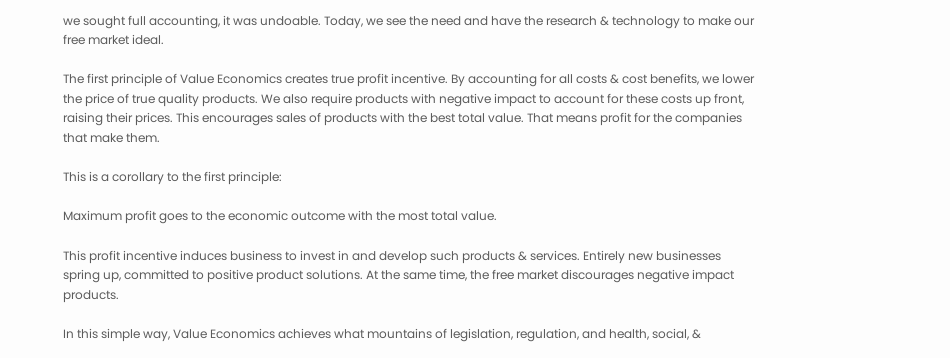we sought full accounting, it was undoable. Today, we see the need and have the research & technology to make our free market ideal.

The first principle of Value Economics creates true profit incentive. By accounting for all costs & cost benefits, we lower the price of true quality products. We also require products with negative impact to account for these costs up front, raising their prices. This encourages sales of products with the best total value. That means profit for the companies that make them.

This is a corollary to the first principle:

Maximum profit goes to the economic outcome with the most total value.

This profit incentive induces business to invest in and develop such products & services. Entirely new businesses spring up, committed to positive product solutions. At the same time, the free market discourages negative impact products.

In this simple way, Value Economics achieves what mountains of legislation, regulation, and health, social, &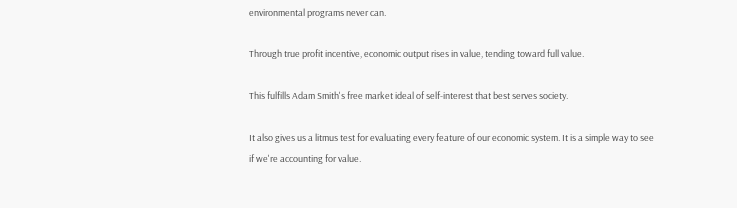environmental programs never can.

Through true profit incentive, economic output rises in value, tending toward full value.

This fulfills Adam Smith's free market ideal of self-interest that best serves society.

It also gives us a litmus test for evaluating every feature of our economic system. It is a simple way to see if we're accounting for value.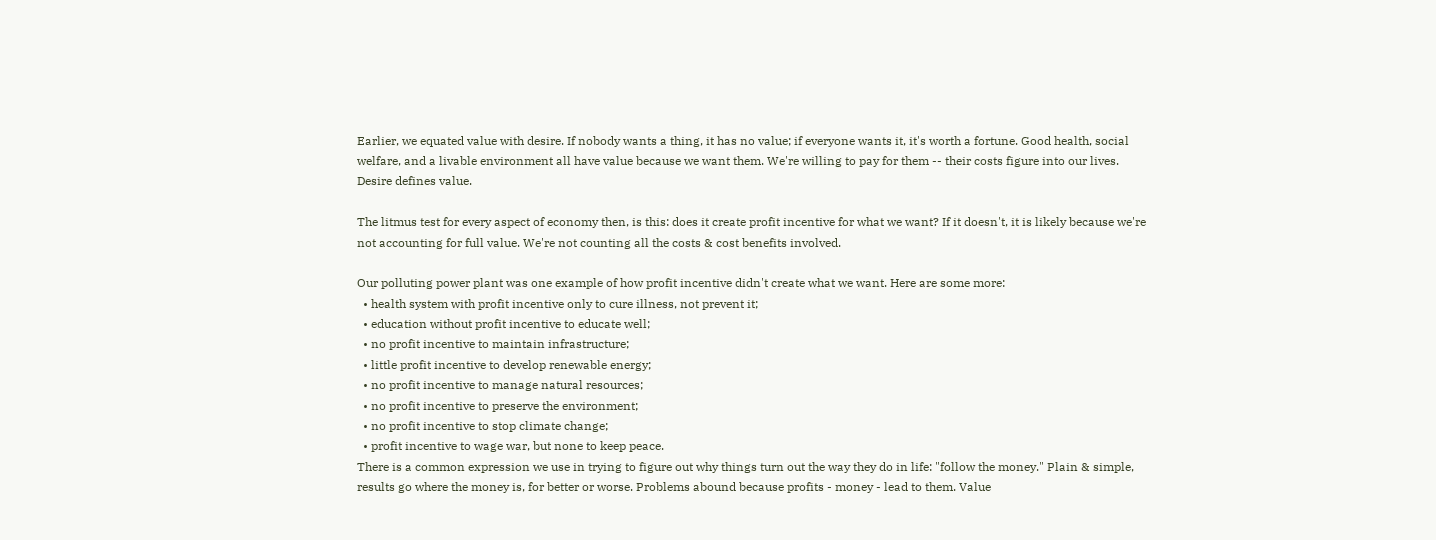Earlier, we equated value with desire. If nobody wants a thing, it has no value; if everyone wants it, it's worth a fortune. Good health, social welfare, and a livable environment all have value because we want them. We're willing to pay for them -- their costs figure into our lives. Desire defines value.

The litmus test for every aspect of economy then, is this: does it create profit incentive for what we want? If it doesn't, it is likely because we're not accounting for full value. We're not counting all the costs & cost benefits involved.

Our polluting power plant was one example of how profit incentive didn't create what we want. Here are some more:
  • health system with profit incentive only to cure illness, not prevent it;
  • education without profit incentive to educate well;
  • no profit incentive to maintain infrastructure;
  • little profit incentive to develop renewable energy;
  • no profit incentive to manage natural resources;
  • no profit incentive to preserve the environment;
  • no profit incentive to stop climate change;
  • profit incentive to wage war, but none to keep peace.
There is a common expression we use in trying to figure out why things turn out the way they do in life: "follow the money." Plain & simple, results go where the money is, for better or worse. Problems abound because profits - money - lead to them. Value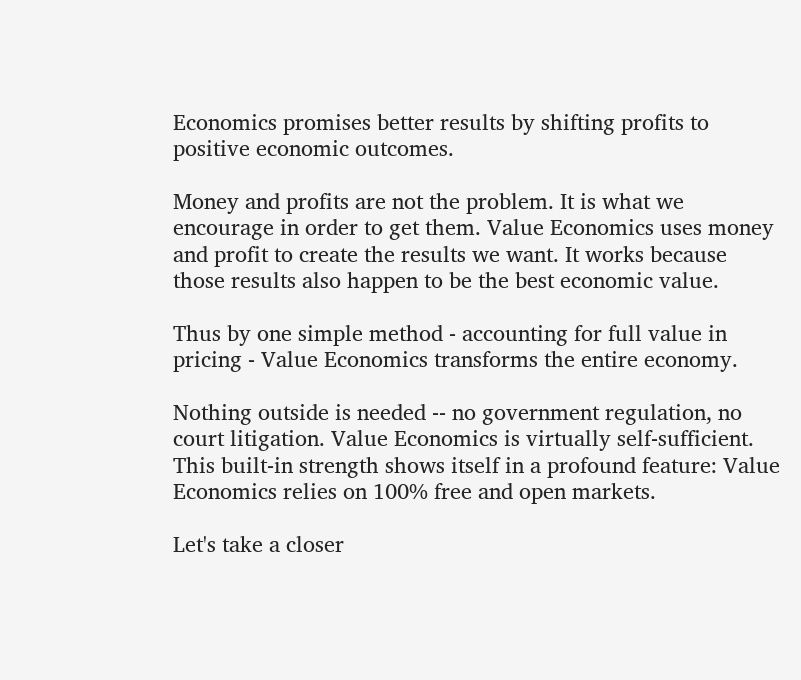Economics promises better results by shifting profits to positive economic outcomes.

Money and profits are not the problem. It is what we encourage in order to get them. Value Economics uses money and profit to create the results we want. It works because those results also happen to be the best economic value.

Thus by one simple method - accounting for full value in pricing - Value Economics transforms the entire economy.

Nothing outside is needed -- no government regulation, no court litigation. Value Economics is virtually self-sufficient. This built-in strength shows itself in a profound feature: Value Economics relies on 100% free and open markets.

Let's take a closer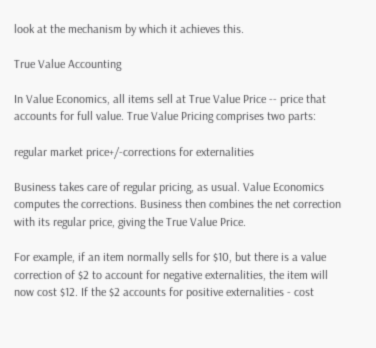look at the mechanism by which it achieves this.

True Value Accounting

In Value Economics, all items sell at True Value Price -- price that accounts for full value. True Value Pricing comprises two parts:

regular market price+/-corrections for externalities

Business takes care of regular pricing, as usual. Value Economics computes the corrections. Business then combines the net correction with its regular price, giving the True Value Price.

For example, if an item normally sells for $10, but there is a value correction of $2 to account for negative externalities, the item will now cost $12. If the $2 accounts for positive externalities - cost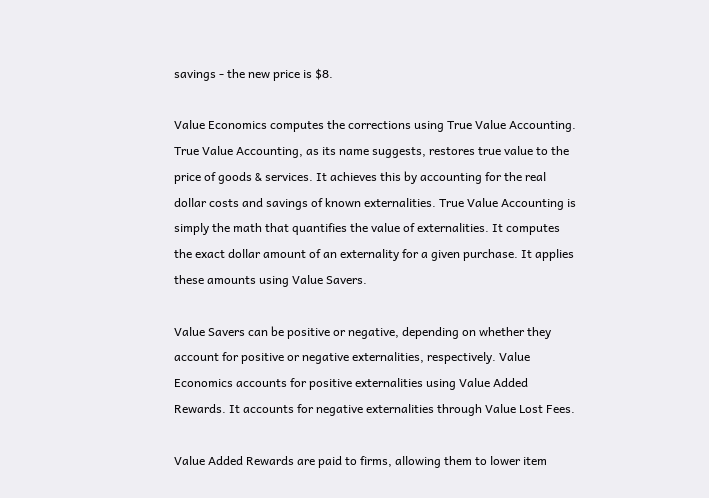savings - the new price is $8.

Value Economics computes the corrections using True Value Accounting. True Value Accounting, as its name suggests, restores true value to the price of goods & services. It achieves this by accounting for the real dollar costs and savings of known externalities. True Value Accounting is simply the math that quantifies the value of externalities. It computes the exact dollar amount of an externality for a given purchase. It applies these amounts using Value Savers.

Value Savers can be positive or negative, depending on whether they account for positive or negative externalities, respectively. Value Economics accounts for positive externalities using Value Added Rewards. It accounts for negative externalities through Value Lost Fees.

Value Added Rewards are paid to firms, allowing them to lower item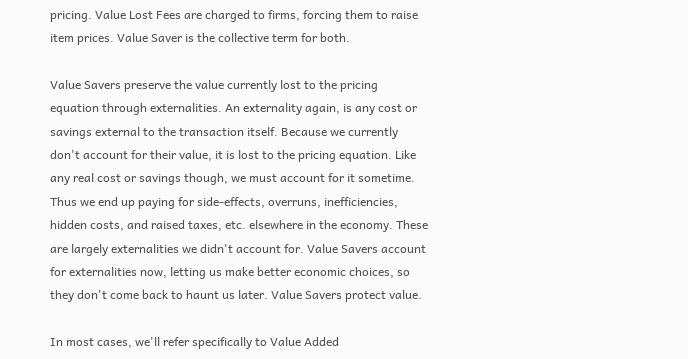pricing. Value Lost Fees are charged to firms, forcing them to raise item prices. Value Saver is the collective term for both.

Value Savers preserve the value currently lost to the pricing equation through externalities. An externality again, is any cost or savings external to the transaction itself. Because we currently don't account for their value, it is lost to the pricing equation. Like any real cost or savings though, we must account for it sometime. Thus we end up paying for side-effects, overruns, inefficiencies, hidden costs, and raised taxes, etc. elsewhere in the economy. These are largely externalities we didn't account for. Value Savers account for externalities now, letting us make better economic choices, so they don't come back to haunt us later. Value Savers protect value.

In most cases, we'll refer specifically to Value Added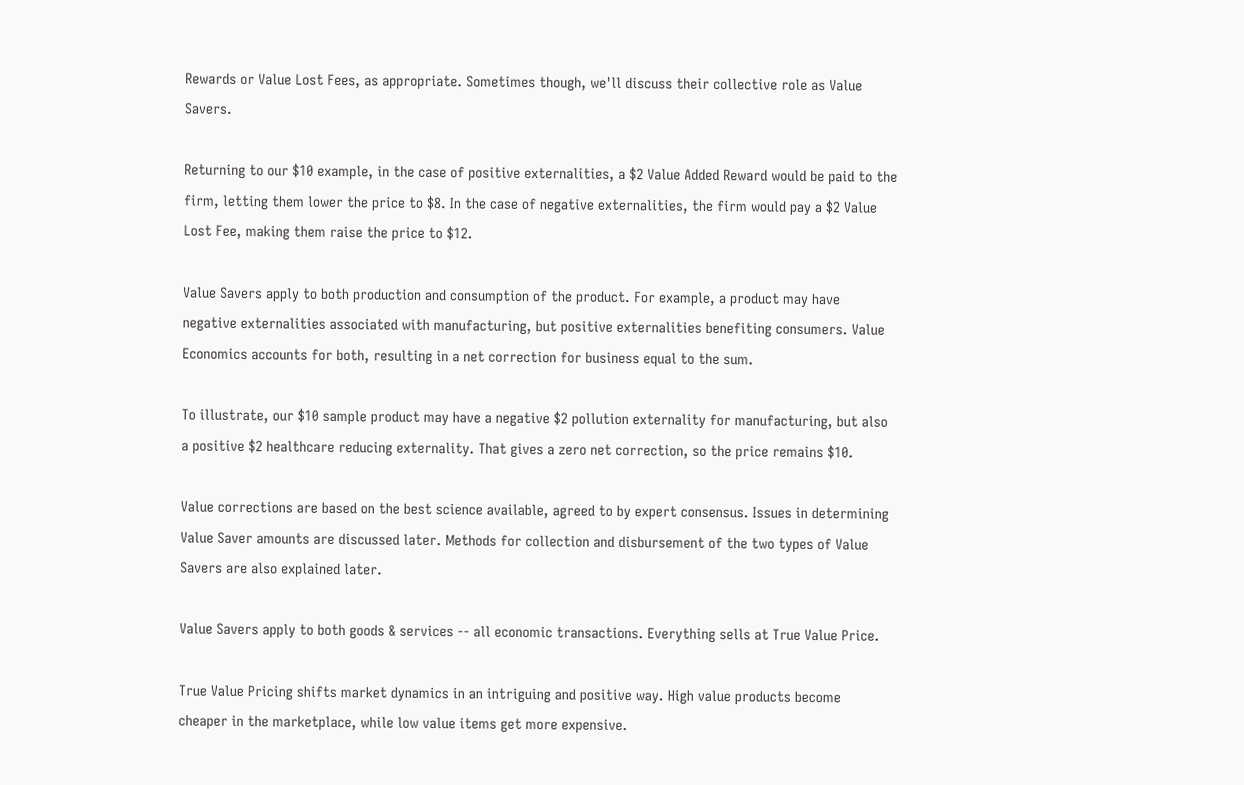Rewards or Value Lost Fees, as appropriate. Sometimes though, we'll discuss their collective role as Value Savers.

Returning to our $10 example, in the case of positive externalities, a $2 Value Added Reward would be paid to the firm, letting them lower the price to $8. In the case of negative externalities, the firm would pay a $2 Value Lost Fee, making them raise the price to $12.

Value Savers apply to both production and consumption of the product. For example, a product may have negative externalities associated with manufacturing, but positive externalities benefiting consumers. Value Economics accounts for both, resulting in a net correction for business equal to the sum.

To illustrate, our $10 sample product may have a negative $2 pollution externality for manufacturing, but also a positive $2 healthcare reducing externality. That gives a zero net correction, so the price remains $10.

Value corrections are based on the best science available, agreed to by expert consensus. Issues in determining Value Saver amounts are discussed later. Methods for collection and disbursement of the two types of Value Savers are also explained later.

Value Savers apply to both goods & services -- all economic transactions. Everything sells at True Value Price.

True Value Pricing shifts market dynamics in an intriguing and positive way. High value products become cheaper in the marketplace, while low value items get more expensive.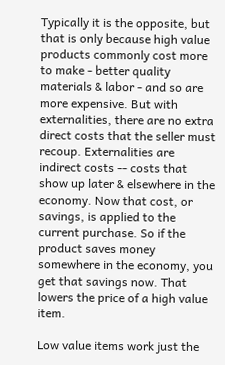Typically it is the opposite, but that is only because high value products commonly cost more to make - better quality materials & labor - and so are more expensive. But with externalities, there are no extra direct costs that the seller must recoup. Externalities are indirect costs -- costs that show up later & elsewhere in the economy. Now that cost, or savings, is applied to the current purchase. So if the product saves money somewhere in the economy, you get that savings now. That lowers the price of a high value item.

Low value items work just the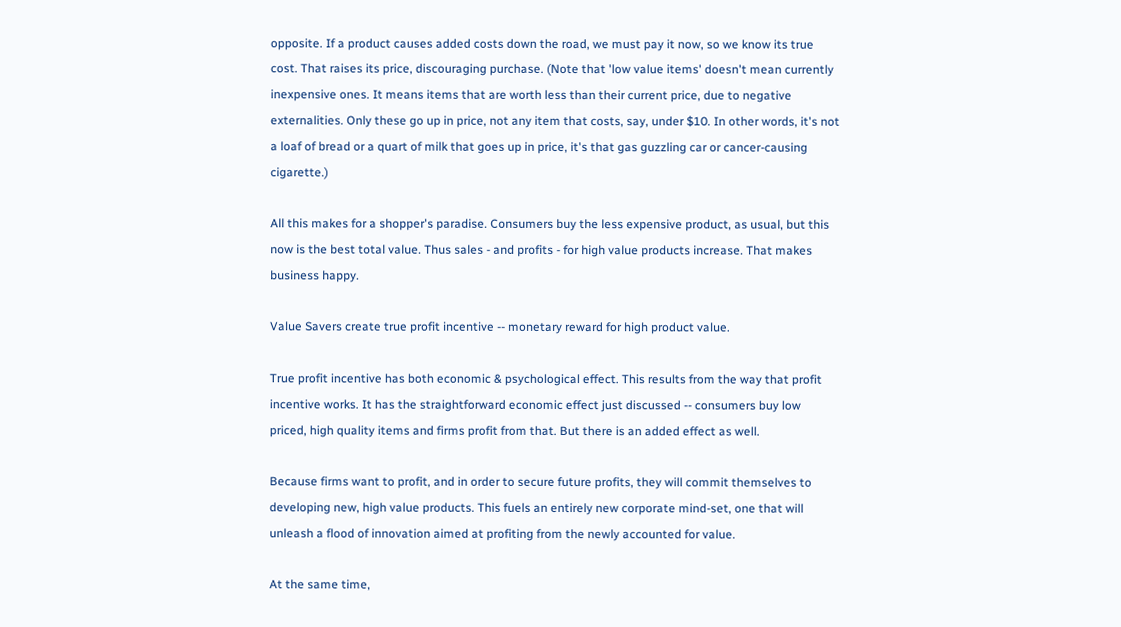opposite. If a product causes added costs down the road, we must pay it now, so we know its true cost. That raises its price, discouraging purchase. (Note that 'low value items' doesn't mean currently inexpensive ones. It means items that are worth less than their current price, due to negative externalities. Only these go up in price, not any item that costs, say, under $10. In other words, it's not a loaf of bread or a quart of milk that goes up in price, it's that gas guzzling car or cancer-causing cigarette.)

All this makes for a shopper's paradise. Consumers buy the less expensive product, as usual, but this now is the best total value. Thus sales - and profits - for high value products increase. That makes business happy.

Value Savers create true profit incentive -- monetary reward for high product value.

True profit incentive has both economic & psychological effect. This results from the way that profit incentive works. It has the straightforward economic effect just discussed -- consumers buy low priced, high quality items and firms profit from that. But there is an added effect as well.

Because firms want to profit, and in order to secure future profits, they will commit themselves to developing new, high value products. This fuels an entirely new corporate mind-set, one that will unleash a flood of innovation aimed at profiting from the newly accounted for value.

At the same time,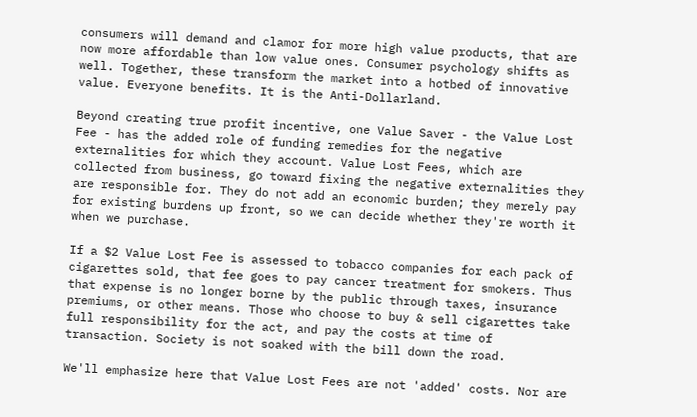consumers will demand and clamor for more high value products, that are now more affordable than low value ones. Consumer psychology shifts as well. Together, these transform the market into a hotbed of innovative value. Everyone benefits. It is the Anti-Dollarland.

Beyond creating true profit incentive, one Value Saver - the Value Lost Fee - has the added role of funding remedies for the negative externalities for which they account. Value Lost Fees, which are collected from business, go toward fixing the negative externalities they are responsible for. They do not add an economic burden; they merely pay for existing burdens up front, so we can decide whether they're worth it when we purchase.

If a $2 Value Lost Fee is assessed to tobacco companies for each pack of cigarettes sold, that fee goes to pay cancer treatment for smokers. Thus that expense is no longer borne by the public through taxes, insurance premiums, or other means. Those who choose to buy & sell cigarettes take full responsibility for the act, and pay the costs at time of transaction. Society is not soaked with the bill down the road.

We'll emphasize here that Value Lost Fees are not 'added' costs. Nor are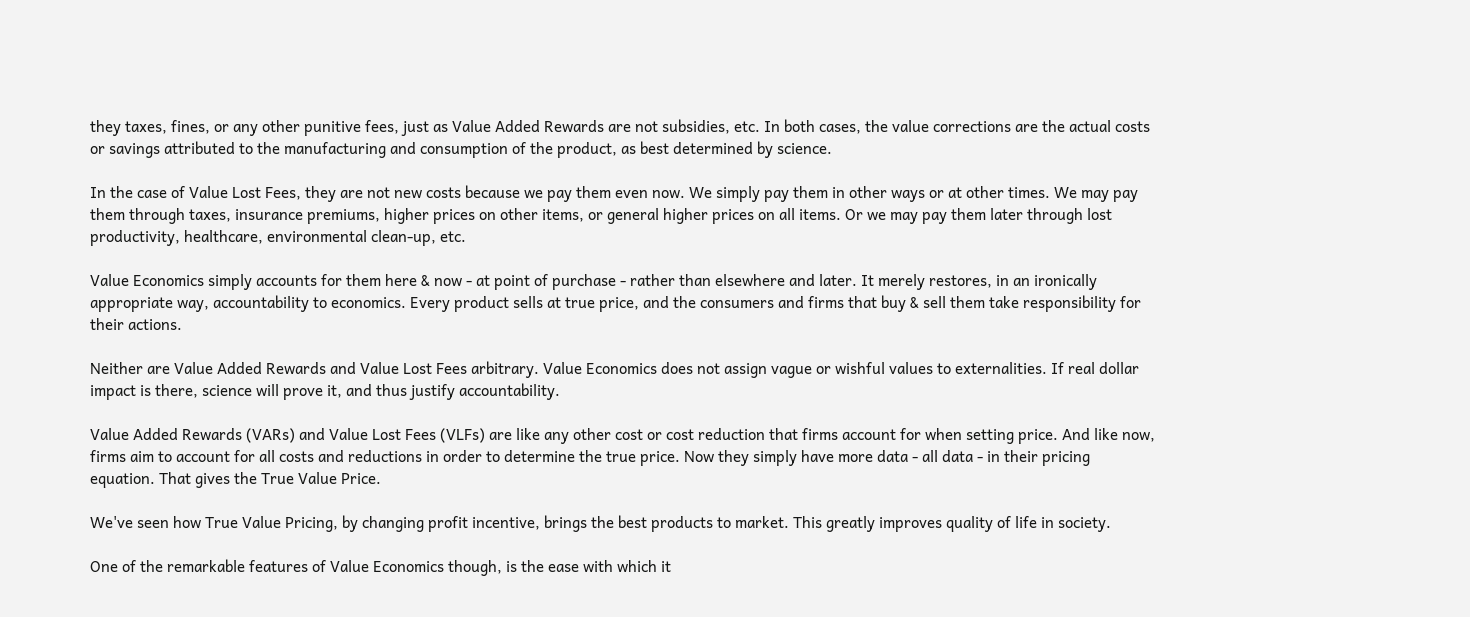they taxes, fines, or any other punitive fees, just as Value Added Rewards are not subsidies, etc. In both cases, the value corrections are the actual costs or savings attributed to the manufacturing and consumption of the product, as best determined by science.

In the case of Value Lost Fees, they are not new costs because we pay them even now. We simply pay them in other ways or at other times. We may pay them through taxes, insurance premiums, higher prices on other items, or general higher prices on all items. Or we may pay them later through lost productivity, healthcare, environmental clean-up, etc.

Value Economics simply accounts for them here & now - at point of purchase - rather than elsewhere and later. It merely restores, in an ironically appropriate way, accountability to economics. Every product sells at true price, and the consumers and firms that buy & sell them take responsibility for their actions.

Neither are Value Added Rewards and Value Lost Fees arbitrary. Value Economics does not assign vague or wishful values to externalities. If real dollar impact is there, science will prove it, and thus justify accountability.

Value Added Rewards (VARs) and Value Lost Fees (VLFs) are like any other cost or cost reduction that firms account for when setting price. And like now, firms aim to account for all costs and reductions in order to determine the true price. Now they simply have more data - all data - in their pricing equation. That gives the True Value Price.

We've seen how True Value Pricing, by changing profit incentive, brings the best products to market. This greatly improves quality of life in society.

One of the remarkable features of Value Economics though, is the ease with which it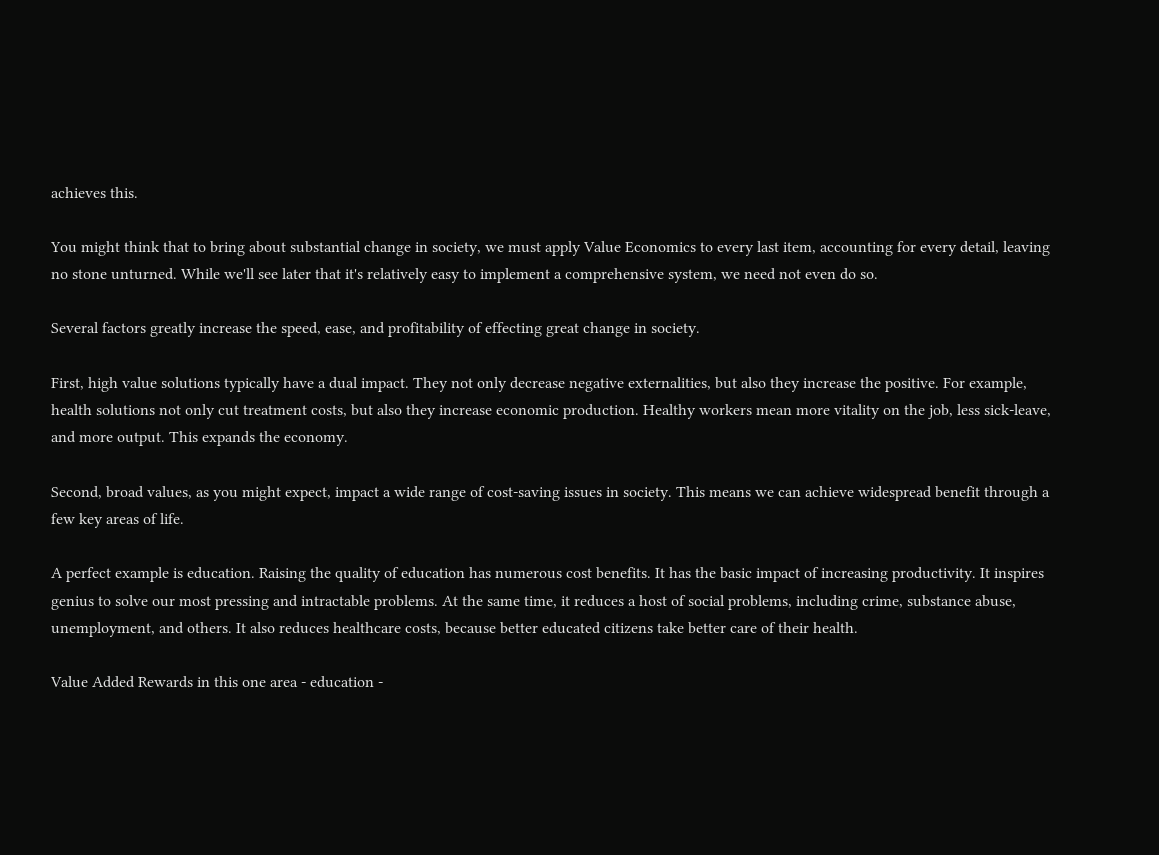achieves this.

You might think that to bring about substantial change in society, we must apply Value Economics to every last item, accounting for every detail, leaving no stone unturned. While we'll see later that it's relatively easy to implement a comprehensive system, we need not even do so.

Several factors greatly increase the speed, ease, and profitability of effecting great change in society.

First, high value solutions typically have a dual impact. They not only decrease negative externalities, but also they increase the positive. For example, health solutions not only cut treatment costs, but also they increase economic production. Healthy workers mean more vitality on the job, less sick-leave, and more output. This expands the economy.

Second, broad values, as you might expect, impact a wide range of cost-saving issues in society. This means we can achieve widespread benefit through a few key areas of life.

A perfect example is education. Raising the quality of education has numerous cost benefits. It has the basic impact of increasing productivity. It inspires genius to solve our most pressing and intractable problems. At the same time, it reduces a host of social problems, including crime, substance abuse, unemployment, and others. It also reduces healthcare costs, because better educated citizens take better care of their health.

Value Added Rewards in this one area - education -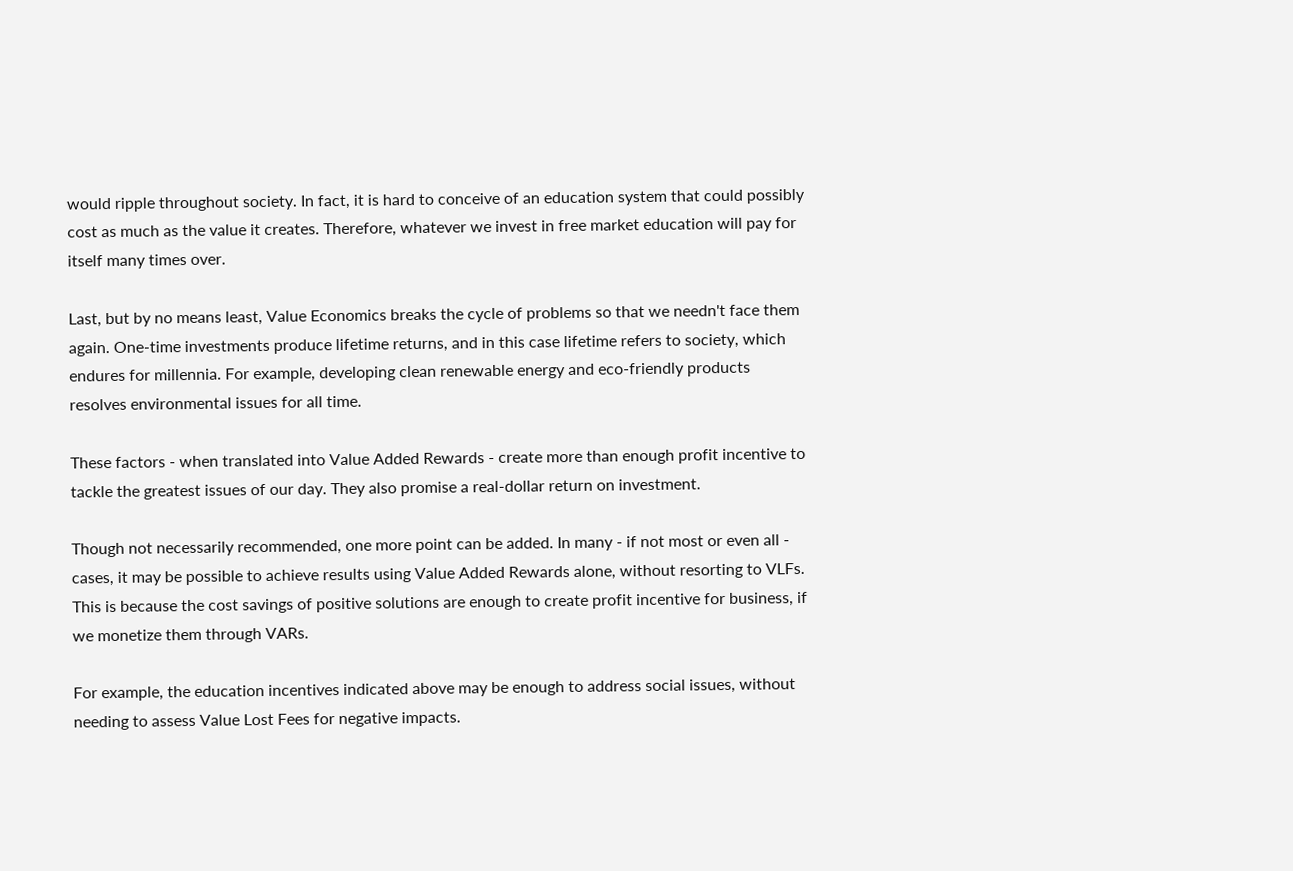would ripple throughout society. In fact, it is hard to conceive of an education system that could possibly cost as much as the value it creates. Therefore, whatever we invest in free market education will pay for itself many times over.

Last, but by no means least, Value Economics breaks the cycle of problems so that we needn't face them again. One-time investments produce lifetime returns, and in this case lifetime refers to society, which endures for millennia. For example, developing clean renewable energy and eco-friendly products resolves environmental issues for all time.

These factors - when translated into Value Added Rewards - create more than enough profit incentive to tackle the greatest issues of our day. They also promise a real-dollar return on investment.

Though not necessarily recommended, one more point can be added. In many - if not most or even all - cases, it may be possible to achieve results using Value Added Rewards alone, without resorting to VLFs. This is because the cost savings of positive solutions are enough to create profit incentive for business, if we monetize them through VARs.

For example, the education incentives indicated above may be enough to address social issues, without needing to assess Value Lost Fees for negative impacts.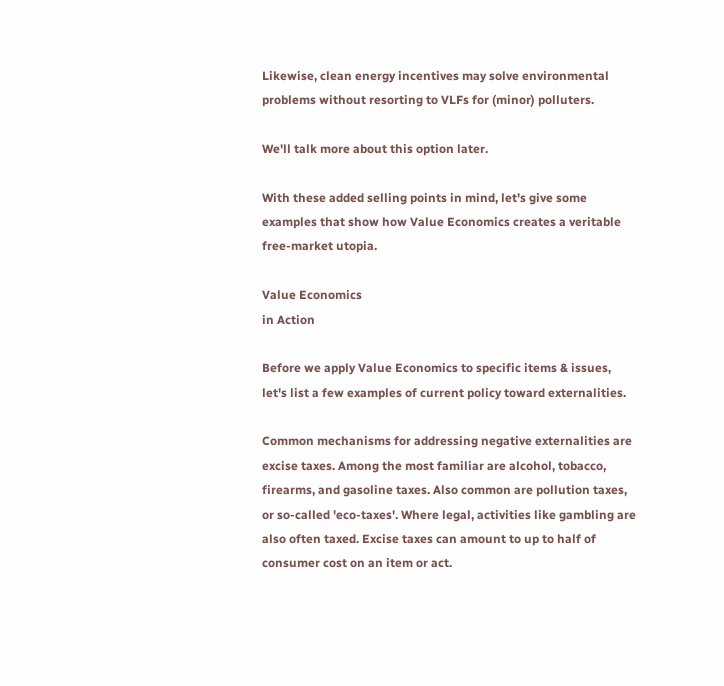Likewise, clean energy incentives may solve environmental problems without resorting to VLFs for (minor) polluters.

We'll talk more about this option later.

With these added selling points in mind, let's give some examples that show how Value Economics creates a veritable free-market utopia.

Value Economics
in Action

Before we apply Value Economics to specific items & issues, let's list a few examples of current policy toward externalities.

Common mechanisms for addressing negative externalities are excise taxes. Among the most familiar are alcohol, tobacco, firearms, and gasoline taxes. Also common are pollution taxes, or so-called 'eco-taxes'. Where legal, activities like gambling are also often taxed. Excise taxes can amount to up to half of consumer cost on an item or act.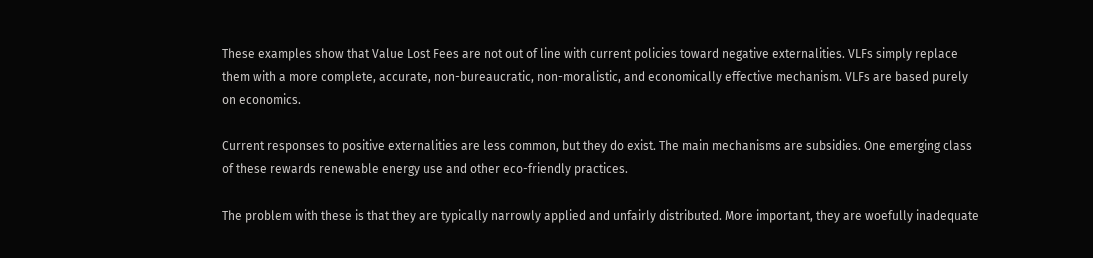These examples show that Value Lost Fees are not out of line with current policies toward negative externalities. VLFs simply replace them with a more complete, accurate, non-bureaucratic, non-moralistic, and economically effective mechanism. VLFs are based purely on economics.

Current responses to positive externalities are less common, but they do exist. The main mechanisms are subsidies. One emerging class of these rewards renewable energy use and other eco-friendly practices.

The problem with these is that they are typically narrowly applied and unfairly distributed. More important, they are woefully inadequate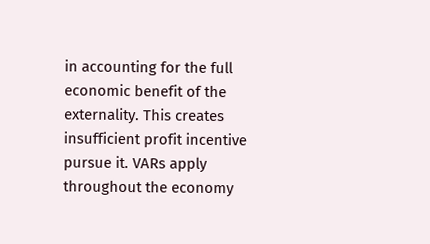in accounting for the full economic benefit of the externality. This creates insufficient profit incentive pursue it. VARs apply throughout the economy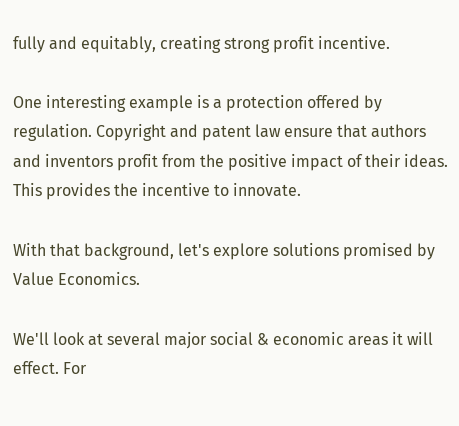fully and equitably, creating strong profit incentive.

One interesting example is a protection offered by regulation. Copyright and patent law ensure that authors and inventors profit from the positive impact of their ideas. This provides the incentive to innovate.

With that background, let's explore solutions promised by Value Economics.

We'll look at several major social & economic areas it will effect. For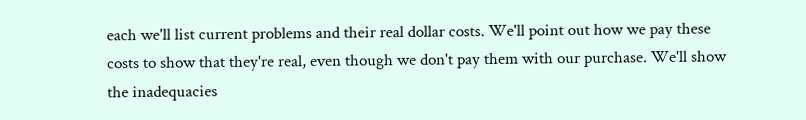each we'll list current problems and their real dollar costs. We'll point out how we pay these costs to show that they're real, even though we don't pay them with our purchase. We'll show the inadequacies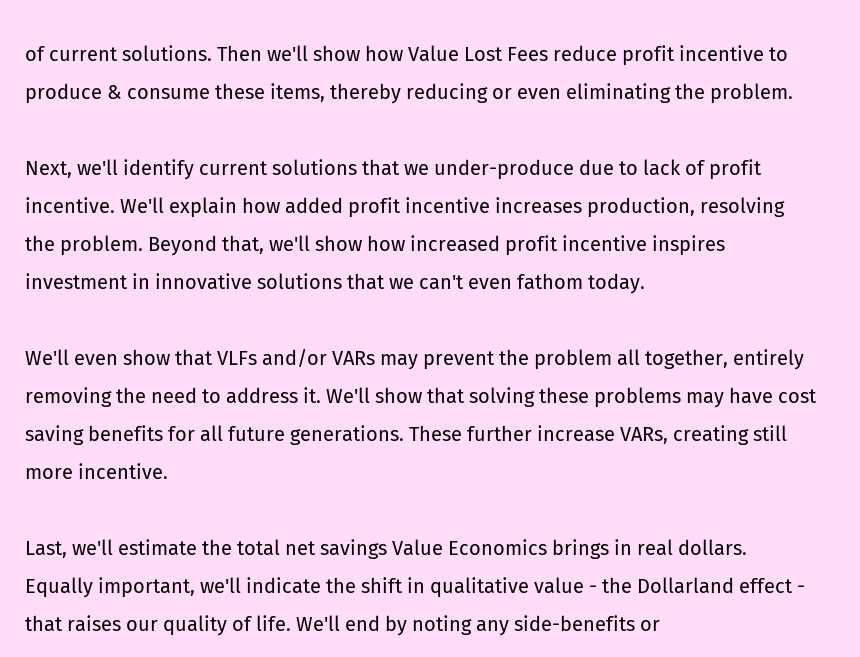of current solutions. Then we'll show how Value Lost Fees reduce profit incentive to produce & consume these items, thereby reducing or even eliminating the problem.

Next, we'll identify current solutions that we under-produce due to lack of profit incentive. We'll explain how added profit incentive increases production, resolving the problem. Beyond that, we'll show how increased profit incentive inspires investment in innovative solutions that we can't even fathom today.

We'll even show that VLFs and/or VARs may prevent the problem all together, entirely removing the need to address it. We'll show that solving these problems may have cost saving benefits for all future generations. These further increase VARs, creating still more incentive.

Last, we'll estimate the total net savings Value Economics brings in real dollars. Equally important, we'll indicate the shift in qualitative value - the Dollarland effect - that raises our quality of life. We'll end by noting any side-benefits or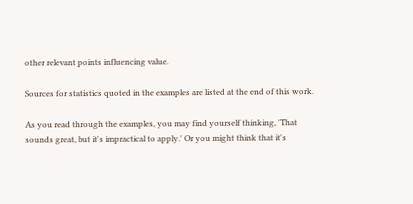other relevant points influencing value.

Sources for statistics quoted in the examples are listed at the end of this work.

As you read through the examples, you may find yourself thinking, 'That sounds great, but it's impractical to apply.' Or you might think that it's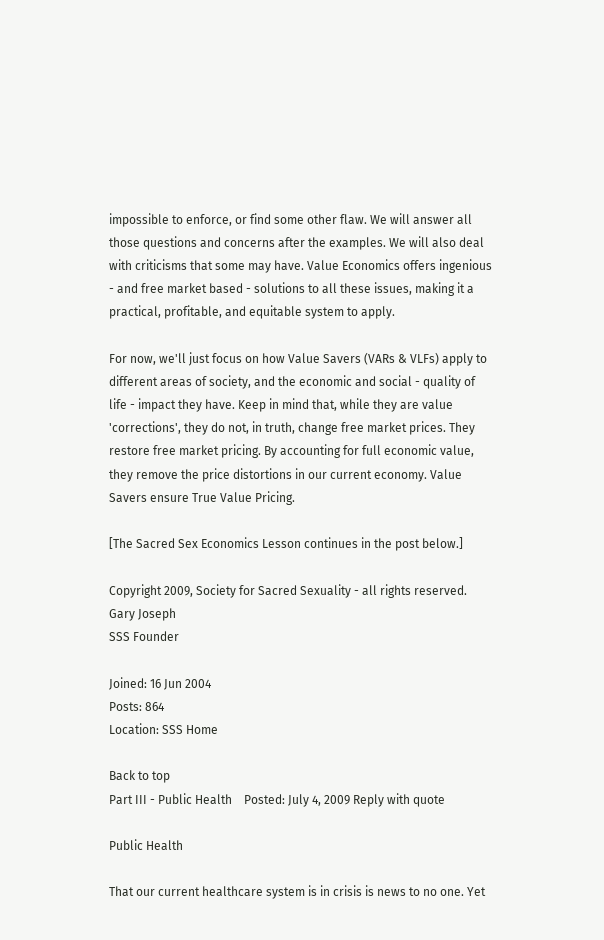impossible to enforce, or find some other flaw. We will answer all those questions and concerns after the examples. We will also deal with criticisms that some may have. Value Economics offers ingenious - and free market based - solutions to all these issues, making it a practical, profitable, and equitable system to apply.

For now, we'll just focus on how Value Savers (VARs & VLFs) apply to different areas of society, and the economic and social - quality of life - impact they have. Keep in mind that, while they are value 'corrections', they do not, in truth, change free market prices. They restore free market pricing. By accounting for full economic value, they remove the price distortions in our current economy. Value Savers ensure True Value Pricing.

[The Sacred Sex Economics Lesson continues in the post below.]

Copyright 2009, Society for Sacred Sexuality - all rights reserved.
Gary Joseph
SSS Founder

Joined: 16 Jun 2004
Posts: 864
Location: SSS Home

Back to top
Part III - Public Health    Posted: July 4, 2009 Reply with quote

Public Health

That our current healthcare system is in crisis is news to no one. Yet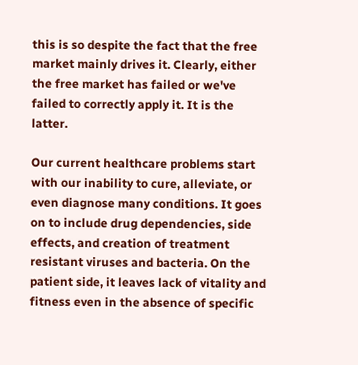this is so despite the fact that the free market mainly drives it. Clearly, either the free market has failed or we've failed to correctly apply it. It is the latter.

Our current healthcare problems start with our inability to cure, alleviate, or even diagnose many conditions. It goes on to include drug dependencies, side effects, and creation of treatment resistant viruses and bacteria. On the patient side, it leaves lack of vitality and fitness even in the absence of specific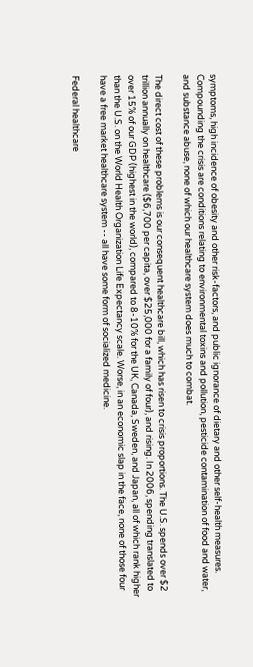symptoms, high incidence of obesity and other risk-factors, and public ignorance of dietary and other self-health measures. Compounding the crisis are conditions relating to environmental toxins and pollution, pesticide contamination of food and water, and substance abuse, none of which our healthcare system does much to combat.

The direct cost of these problems is our consequent healthcare bill, which has risen to crisis proportions. The U.S. spends over $2 trillion annually on healthcare ($6,700 per capita, over $25,000 for a family of four), and rising. In 2006, spending translated to over 15% of our GDP (highest in the world), compared to 8-10% for the UK, Canada, Sweden, and Japan, all of which rank higher than the U.S. on the World Health Organization Life Expectancy scale. Worse, in an economic slap in the face, none of those four have a free market healthcare system -- all have some form of socialized medicine.

Federal healthcare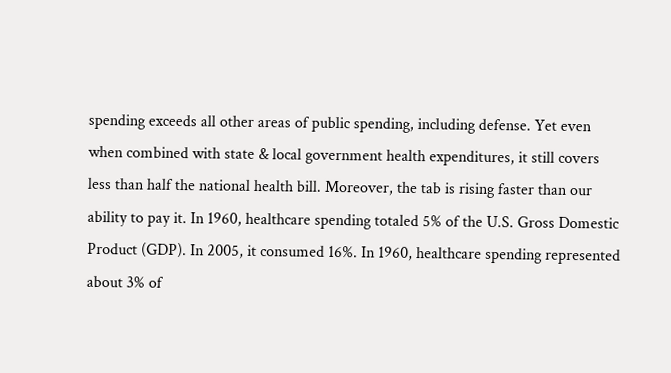spending exceeds all other areas of public spending, including defense. Yet even when combined with state & local government health expenditures, it still covers less than half the national health bill. Moreover, the tab is rising faster than our ability to pay it. In 1960, healthcare spending totaled 5% of the U.S. Gross Domestic Product (GDP). In 2005, it consumed 16%. In 1960, healthcare spending represented about 3% of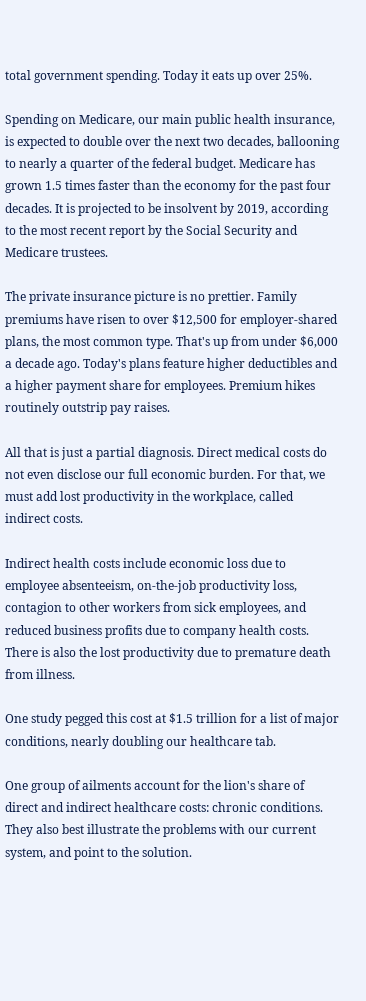total government spending. Today it eats up over 25%.

Spending on Medicare, our main public health insurance, is expected to double over the next two decades, ballooning to nearly a quarter of the federal budget. Medicare has grown 1.5 times faster than the economy for the past four decades. It is projected to be insolvent by 2019, according to the most recent report by the Social Security and Medicare trustees.

The private insurance picture is no prettier. Family premiums have risen to over $12,500 for employer-shared plans, the most common type. That's up from under $6,000 a decade ago. Today's plans feature higher deductibles and a higher payment share for employees. Premium hikes routinely outstrip pay raises.

All that is just a partial diagnosis. Direct medical costs do not even disclose our full economic burden. For that, we must add lost productivity in the workplace, called indirect costs.

Indirect health costs include economic loss due to employee absenteeism, on-the-job productivity loss, contagion to other workers from sick employees, and reduced business profits due to company health costs. There is also the lost productivity due to premature death from illness.

One study pegged this cost at $1.5 trillion for a list of major conditions, nearly doubling our healthcare tab.

One group of ailments account for the lion's share of direct and indirect healthcare costs: chronic conditions. They also best illustrate the problems with our current system, and point to the solution.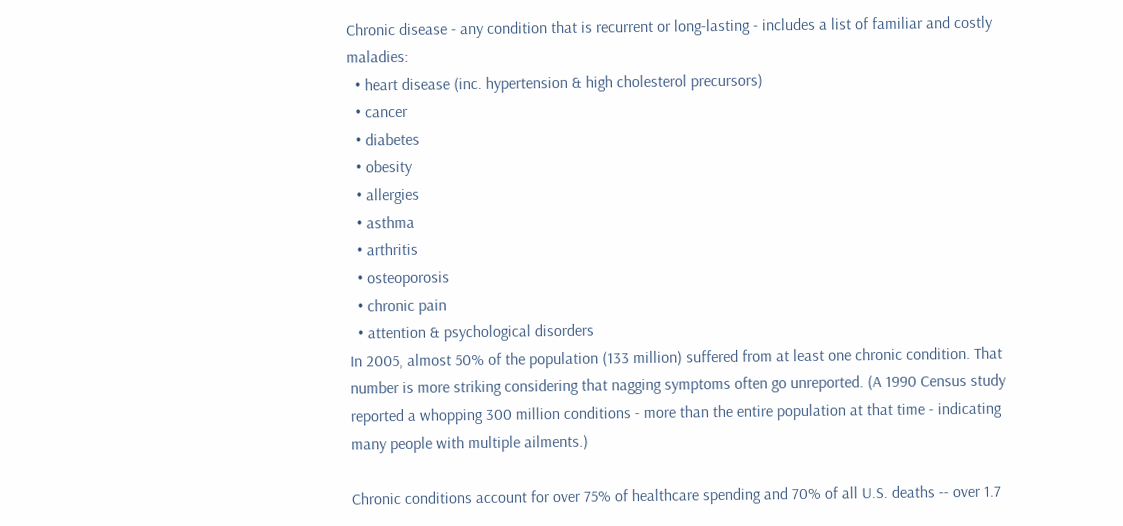Chronic disease - any condition that is recurrent or long-lasting - includes a list of familiar and costly maladies:
  • heart disease (inc. hypertension & high cholesterol precursors)
  • cancer
  • diabetes
  • obesity
  • allergies
  • asthma
  • arthritis
  • osteoporosis
  • chronic pain
  • attention & psychological disorders
In 2005, almost 50% of the population (133 million) suffered from at least one chronic condition. That number is more striking considering that nagging symptoms often go unreported. (A 1990 Census study reported a whopping 300 million conditions - more than the entire population at that time - indicating many people with multiple ailments.)

Chronic conditions account for over 75% of healthcare spending and 70% of all U.S. deaths -- over 1.7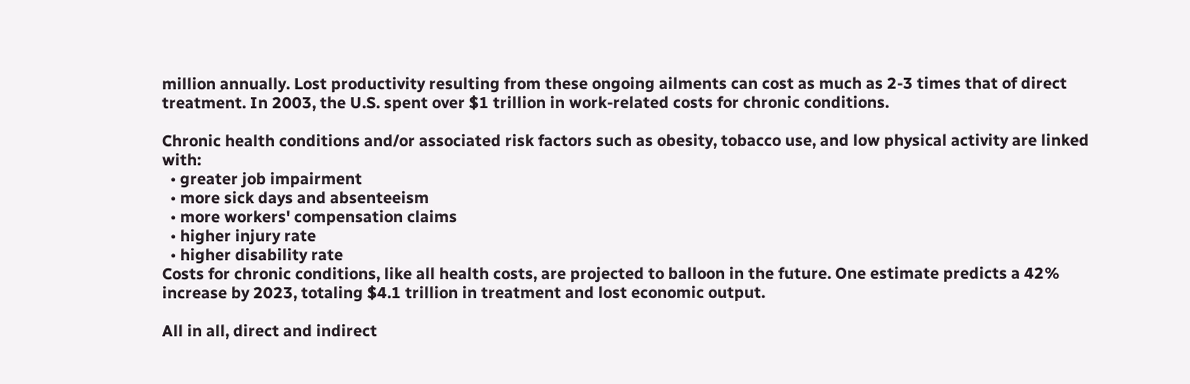million annually. Lost productivity resulting from these ongoing ailments can cost as much as 2-3 times that of direct treatment. In 2003, the U.S. spent over $1 trillion in work-related costs for chronic conditions.

Chronic health conditions and/or associated risk factors such as obesity, tobacco use, and low physical activity are linked with:
  • greater job impairment
  • more sick days and absenteeism
  • more workers' compensation claims
  • higher injury rate
  • higher disability rate
Costs for chronic conditions, like all health costs, are projected to balloon in the future. One estimate predicts a 42% increase by 2023, totaling $4.1 trillion in treatment and lost economic output.

All in all, direct and indirect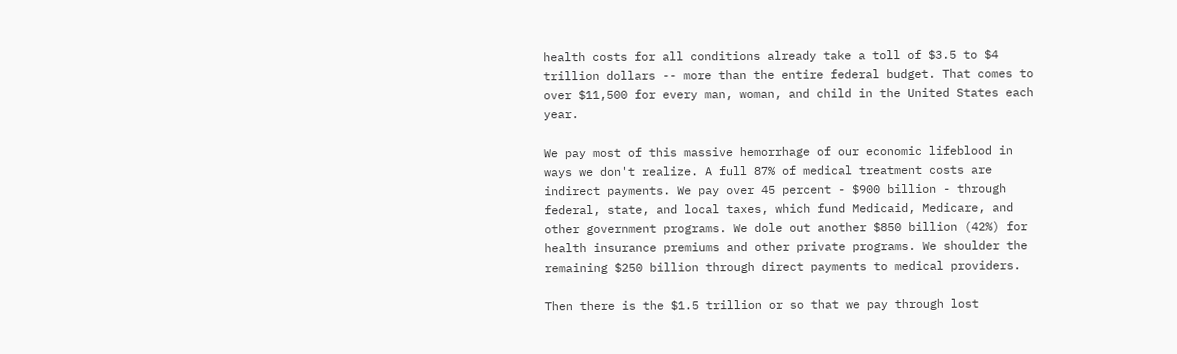health costs for all conditions already take a toll of $3.5 to $4 trillion dollars -- more than the entire federal budget. That comes to over $11,500 for every man, woman, and child in the United States each year.

We pay most of this massive hemorrhage of our economic lifeblood in ways we don't realize. A full 87% of medical treatment costs are indirect payments. We pay over 45 percent - $900 billion - through federal, state, and local taxes, which fund Medicaid, Medicare, and other government programs. We dole out another $850 billion (42%) for health insurance premiums and other private programs. We shoulder the remaining $250 billion through direct payments to medical providers.

Then there is the $1.5 trillion or so that we pay through lost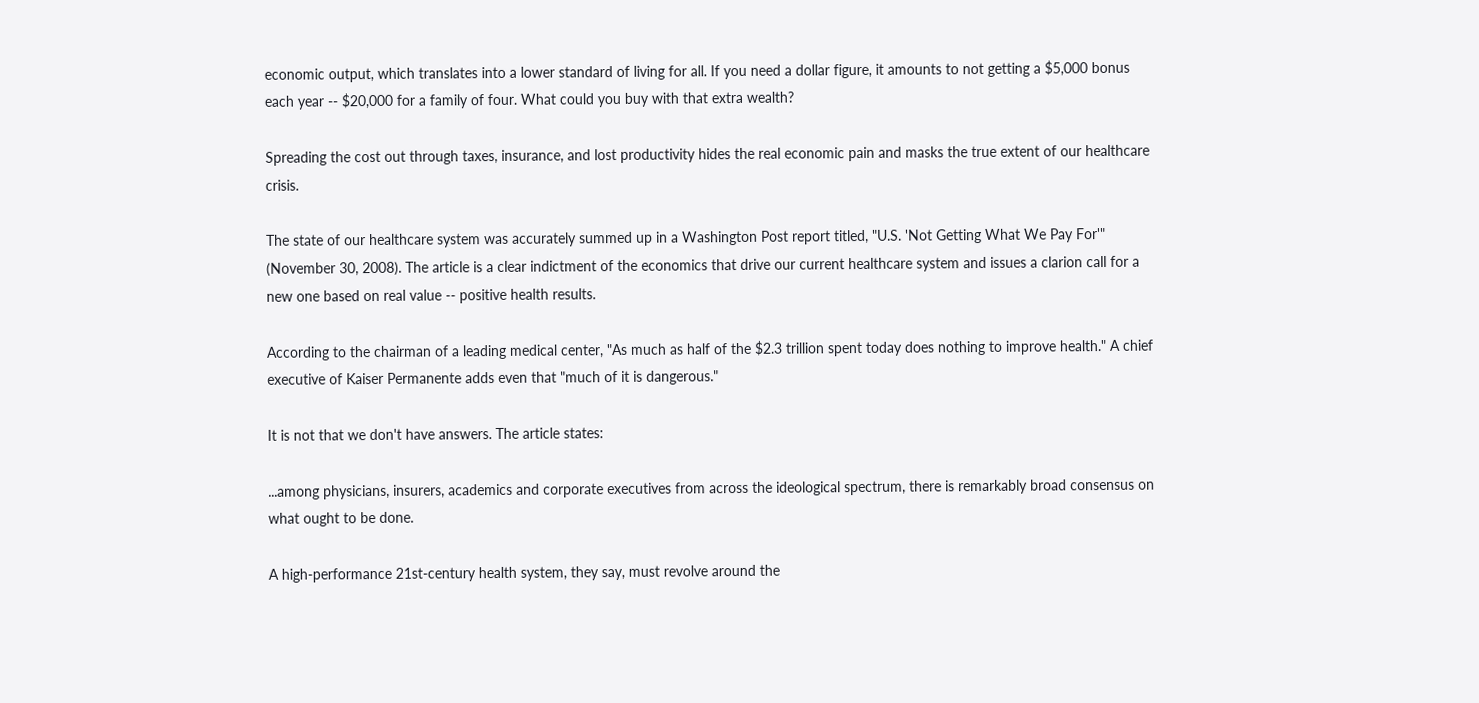economic output, which translates into a lower standard of living for all. If you need a dollar figure, it amounts to not getting a $5,000 bonus each year -- $20,000 for a family of four. What could you buy with that extra wealth?

Spreading the cost out through taxes, insurance, and lost productivity hides the real economic pain and masks the true extent of our healthcare crisis.

The state of our healthcare system was accurately summed up in a Washington Post report titled, "U.S. 'Not Getting What We Pay For'" (November 30, 2008). The article is a clear indictment of the economics that drive our current healthcare system and issues a clarion call for a new one based on real value -- positive health results.

According to the chairman of a leading medical center, "As much as half of the $2.3 trillion spent today does nothing to improve health." A chief executive of Kaiser Permanente adds even that "much of it is dangerous."

It is not that we don't have answers. The article states:

...among physicians, insurers, academics and corporate executives from across the ideological spectrum, there is remarkably broad consensus on what ought to be done.

A high-performance 21st-century health system, they say, must revolve around the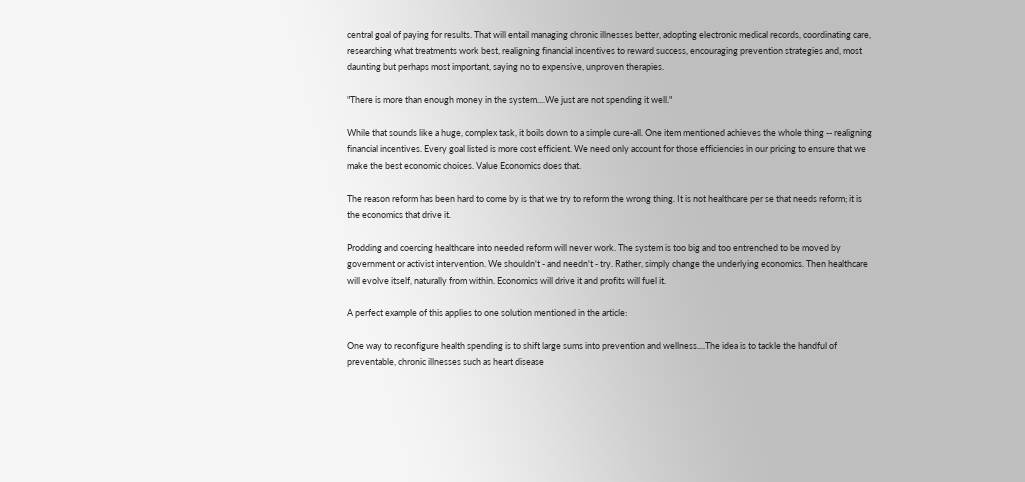central goal of paying for results. That will entail managing chronic illnesses better, adopting electronic medical records, coordinating care, researching what treatments work best, realigning financial incentives to reward success, encouraging prevention strategies and, most daunting but perhaps most important, saying no to expensive, unproven therapies.

"There is more than enough money in the system....We just are not spending it well."

While that sounds like a huge, complex task, it boils down to a simple cure-all. One item mentioned achieves the whole thing -- realigning financial incentives. Every goal listed is more cost efficient. We need only account for those efficiencies in our pricing to ensure that we make the best economic choices. Value Economics does that.

The reason reform has been hard to come by is that we try to reform the wrong thing. It is not healthcare per se that needs reform; it is the economics that drive it.

Prodding and coercing healthcare into needed reform will never work. The system is too big and too entrenched to be moved by government or activist intervention. We shouldn't - and needn't - try. Rather, simply change the underlying economics. Then healthcare will evolve itself, naturally from within. Economics will drive it and profits will fuel it.

A perfect example of this applies to one solution mentioned in the article:

One way to reconfigure health spending is to shift large sums into prevention and wellness....The idea is to tackle the handful of preventable, chronic illnesses such as heart disease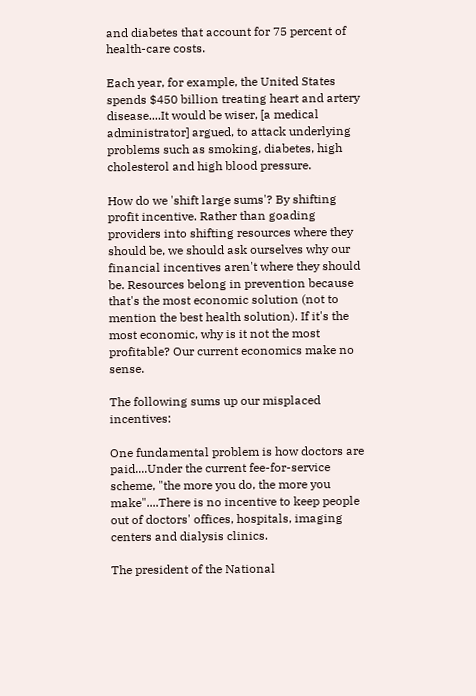and diabetes that account for 75 percent of health-care costs.

Each year, for example, the United States spends $450 billion treating heart and artery disease....It would be wiser, [a medical administrator] argued, to attack underlying problems such as smoking, diabetes, high cholesterol and high blood pressure.

How do we 'shift large sums'? By shifting profit incentive. Rather than goading providers into shifting resources where they should be, we should ask ourselves why our financial incentives aren't where they should be. Resources belong in prevention because that's the most economic solution (not to mention the best health solution). If it's the most economic, why is it not the most profitable? Our current economics make no sense.

The following sums up our misplaced incentives:

One fundamental problem is how doctors are paid....Under the current fee-for-service scheme, "the more you do, the more you make"....There is no incentive to keep people out of doctors' offices, hospitals, imaging centers and dialysis clinics.

The president of the National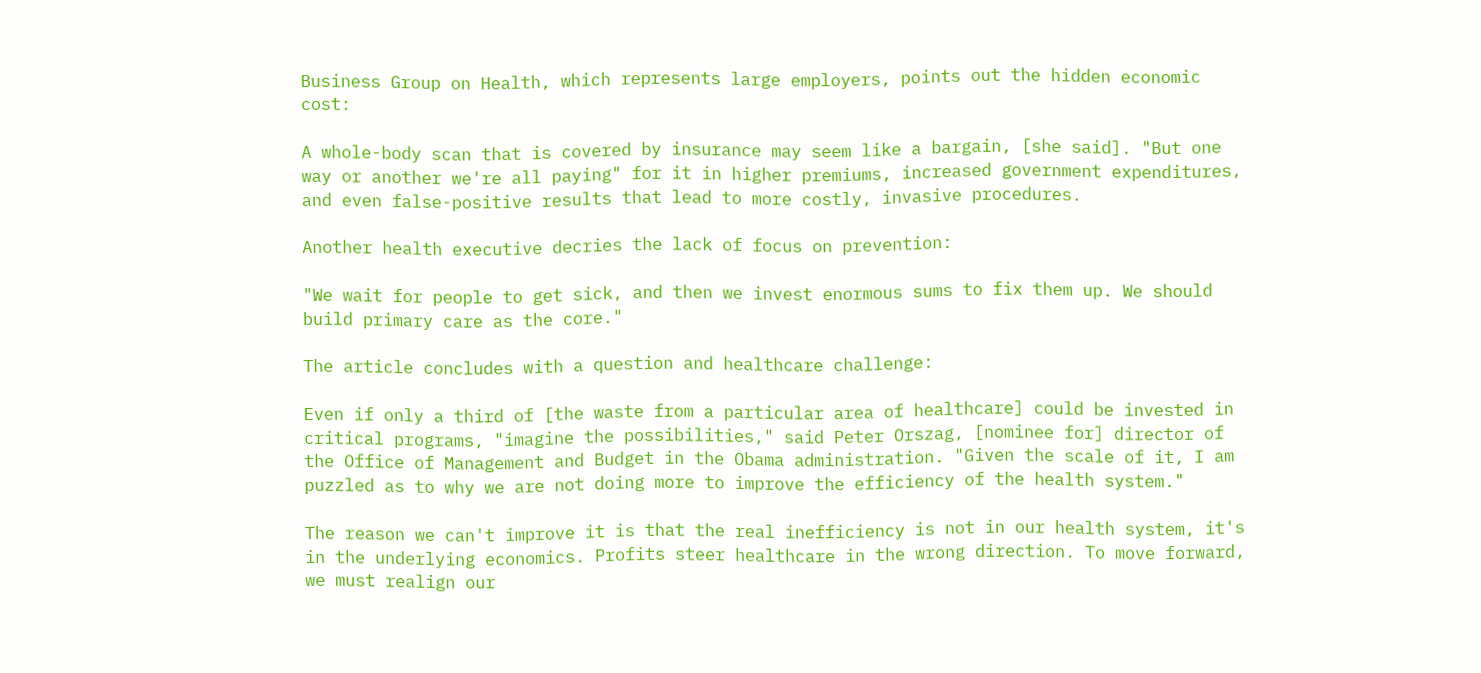Business Group on Health, which represents large employers, points out the hidden economic cost:

A whole-body scan that is covered by insurance may seem like a bargain, [she said]. "But one way or another we're all paying" for it in higher premiums, increased government expenditures, and even false-positive results that lead to more costly, invasive procedures.

Another health executive decries the lack of focus on prevention:

"We wait for people to get sick, and then we invest enormous sums to fix them up. We should build primary care as the core."

The article concludes with a question and healthcare challenge:

Even if only a third of [the waste from a particular area of healthcare] could be invested in critical programs, "imagine the possibilities," said Peter Orszag, [nominee for] director of the Office of Management and Budget in the Obama administration. "Given the scale of it, I am puzzled as to why we are not doing more to improve the efficiency of the health system."

The reason we can't improve it is that the real inefficiency is not in our health system, it's in the underlying economics. Profits steer healthcare in the wrong direction. To move forward, we must realign our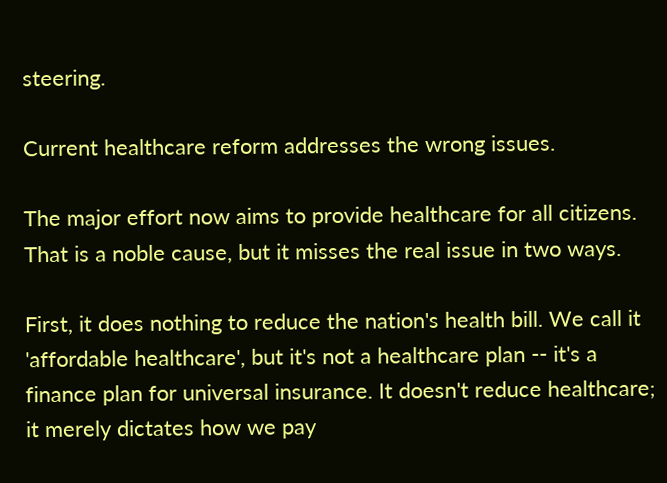steering.

Current healthcare reform addresses the wrong issues.

The major effort now aims to provide healthcare for all citizens. That is a noble cause, but it misses the real issue in two ways.

First, it does nothing to reduce the nation's health bill. We call it 'affordable healthcare', but it's not a healthcare plan -- it's a finance plan for universal insurance. It doesn't reduce healthcare; it merely dictates how we pay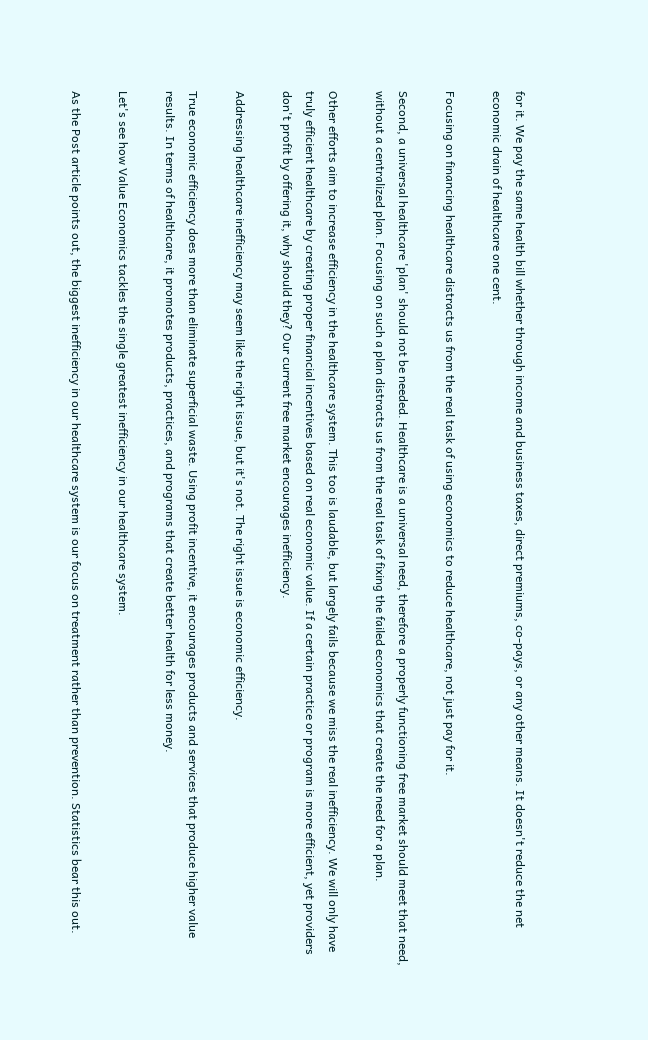for it. We pay the same health bill whether through income and business taxes, direct premiums, co-pays, or any other means. It doesn't reduce the net economic drain of healthcare one cent.

Focusing on financing healthcare distracts us from the real task of using economics to reduce healthcare, not just pay for it.

Second, a universal healthcare 'plan' should not be needed. Healthcare is a universal need, therefore a properly functioning free market should meet that need, without a centralized plan. Focusing on such a plan distracts us from the real task of fixing the failed economics that create the need for a plan.

Other efforts aim to increase efficiency in the healthcare system. This too is laudable, but largely fails because we miss the real inefficiency. We will only have truly efficient healthcare by creating proper financial incentives based on real economic value. If a certain practice or program is more efficient, yet providers don't profit by offering it, why should they? Our current free market encourages inefficiency.

Addressing healthcare inefficiency may seem like the right issue, but it's not. The right issue is economic efficiency.

True economic efficiency does more than eliminate superficial waste. Using profit incentive, it encourages products and services that produce higher value results. In terms of healthcare, it promotes products, practices, and programs that create better health for less money.

Let's see how Value Economics tackles the single greatest inefficiency in our healthcare system.

As the Post article points out, the biggest inefficiency in our healthcare system is our focus on treatment rather than prevention. Statistics bear this out.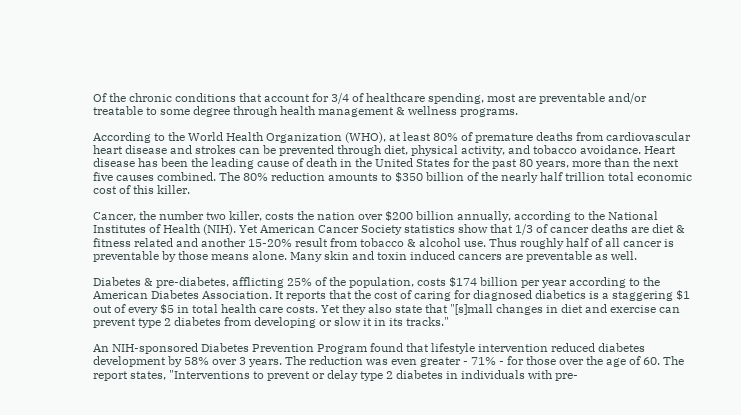Of the chronic conditions that account for 3/4 of healthcare spending, most are preventable and/or treatable to some degree through health management & wellness programs.

According to the World Health Organization (WHO), at least 80% of premature deaths from cardiovascular heart disease and strokes can be prevented through diet, physical activity, and tobacco avoidance. Heart disease has been the leading cause of death in the United States for the past 80 years, more than the next five causes combined. The 80% reduction amounts to $350 billion of the nearly half trillion total economic cost of this killer.

Cancer, the number two killer, costs the nation over $200 billion annually, according to the National Institutes of Health (NIH). Yet American Cancer Society statistics show that 1/3 of cancer deaths are diet & fitness related and another 15-20% result from tobacco & alcohol use. Thus roughly half of all cancer is preventable by those means alone. Many skin and toxin induced cancers are preventable as well.

Diabetes & pre-diabetes, afflicting 25% of the population, costs $174 billion per year according to the American Diabetes Association. It reports that the cost of caring for diagnosed diabetics is a staggering $1 out of every $5 in total health care costs. Yet they also state that "[s]mall changes in diet and exercise can prevent type 2 diabetes from developing or slow it in its tracks."

An NIH-sponsored Diabetes Prevention Program found that lifestyle intervention reduced diabetes development by 58% over 3 years. The reduction was even greater - 71% - for those over the age of 60. The report states, "Interventions to prevent or delay type 2 diabetes in individuals with pre-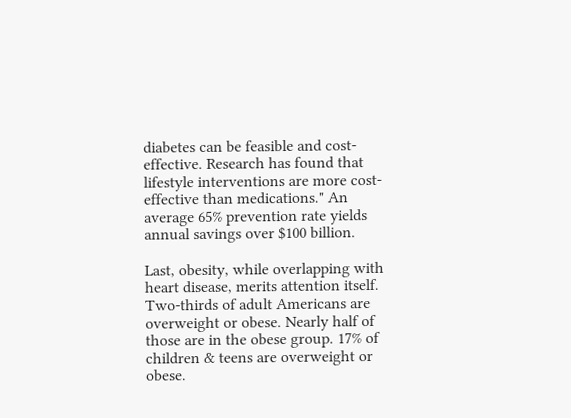diabetes can be feasible and cost-effective. Research has found that lifestyle interventions are more cost-effective than medications." An average 65% prevention rate yields annual savings over $100 billion.

Last, obesity, while overlapping with heart disease, merits attention itself. Two-thirds of adult Americans are overweight or obese. Nearly half of those are in the obese group. 17% of children & teens are overweight or obese.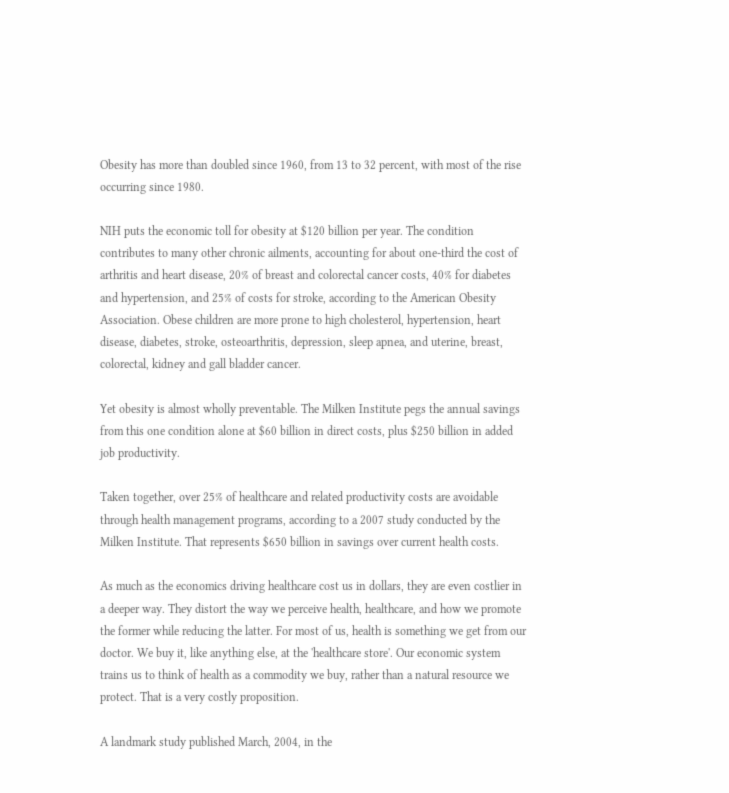Obesity has more than doubled since 1960, from 13 to 32 percent, with most of the rise occurring since 1980.

NIH puts the economic toll for obesity at $120 billion per year. The condition contributes to many other chronic ailments, accounting for about one-third the cost of arthritis and heart disease, 20% of breast and colorectal cancer costs, 40% for diabetes and hypertension, and 25% of costs for stroke, according to the American Obesity Association. Obese children are more prone to high cholesterol, hypertension, heart disease, diabetes, stroke, osteoarthritis, depression, sleep apnea, and uterine, breast, colorectal, kidney and gall bladder cancer.

Yet obesity is almost wholly preventable. The Milken Institute pegs the annual savings from this one condition alone at $60 billion in direct costs, plus $250 billion in added job productivity.

Taken together, over 25% of healthcare and related productivity costs are avoidable through health management programs, according to a 2007 study conducted by the Milken Institute. That represents $650 billion in savings over current health costs.

As much as the economics driving healthcare cost us in dollars, they are even costlier in a deeper way. They distort the way we perceive health, healthcare, and how we promote the former while reducing the latter. For most of us, health is something we get from our doctor. We buy it, like anything else, at the 'healthcare store'. Our economic system trains us to think of health as a commodity we buy, rather than a natural resource we protect. That is a very costly proposition.

A landmark study published March, 2004, in the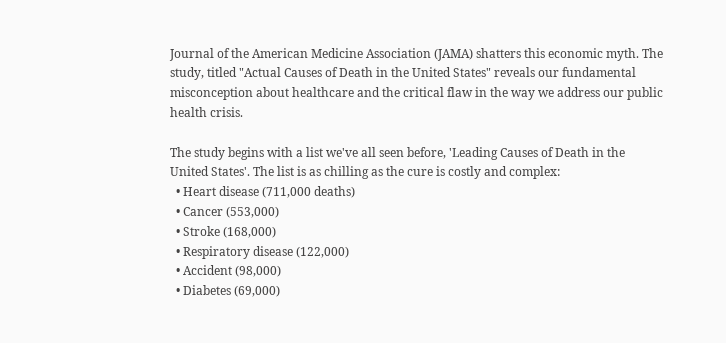Journal of the American Medicine Association (JAMA) shatters this economic myth. The study, titled "Actual Causes of Death in the United States" reveals our fundamental misconception about healthcare and the critical flaw in the way we address our public health crisis.

The study begins with a list we've all seen before, 'Leading Causes of Death in the United States'. The list is as chilling as the cure is costly and complex:
  • Heart disease (711,000 deaths)
  • Cancer (553,000)
  • Stroke (168,000)
  • Respiratory disease (122,000)
  • Accident (98,000)
  • Diabetes (69,000)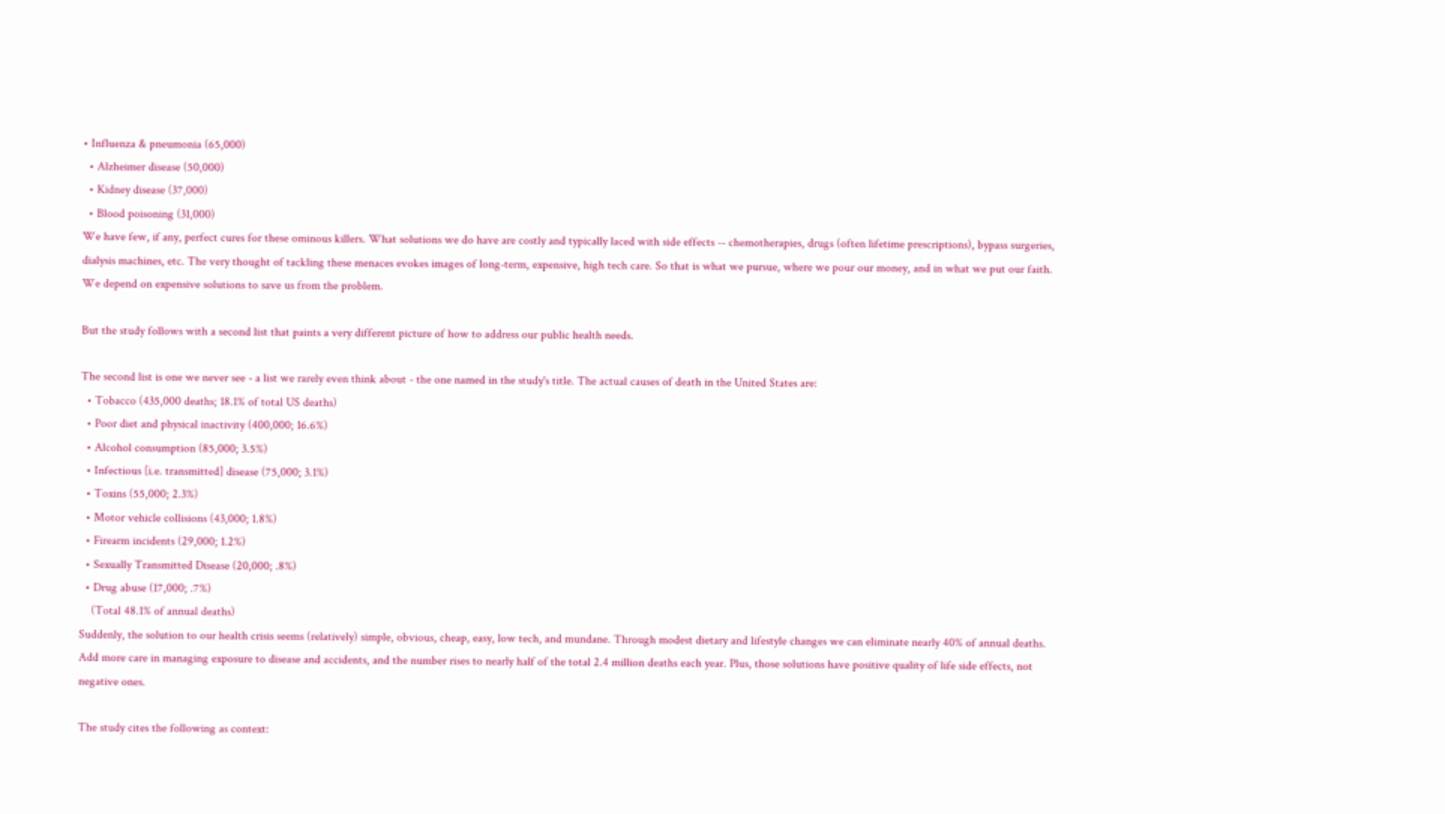• Influenza & pneumonia (65,000)
  • Alzheimer disease (50,000)
  • Kidney disease (37,000)
  • Blood poisoning (31,000)
We have few, if any, perfect cures for these ominous killers. What solutions we do have are costly and typically laced with side effects -- chemotherapies, drugs (often lifetime prescriptions), bypass surgeries, dialysis machines, etc. The very thought of tackling these menaces evokes images of long-term, expensive, high tech care. So that is what we pursue, where we pour our money, and in what we put our faith. We depend on expensive solutions to save us from the problem.

But the study follows with a second list that paints a very different picture of how to address our public health needs.

The second list is one we never see - a list we rarely even think about - the one named in the study's title. The actual causes of death in the United States are:
  • Tobacco (435,000 deaths; 18.1% of total US deaths)
  • Poor diet and physical inactivity (400,000; 16.6%)
  • Alcohol consumption (85,000; 3.5%)
  • Infectious [i.e. transmitted] disease (75,000; 3.1%)
  • Toxins (55,000; 2.3%)
  • Motor vehicle collisions (43,000; 1.8%)
  • Firearm incidents (29,000; 1.2%)
  • Sexually Transmitted Disease (20,000; .8%)
  • Drug abuse (17,000; .7%)
    (Total 48.1% of annual deaths)
Suddenly, the solution to our health crisis seems (relatively) simple, obvious, cheap, easy, low tech, and mundane. Through modest dietary and lifestyle changes we can eliminate nearly 40% of annual deaths. Add more care in managing exposure to disease and accidents, and the number rises to nearly half of the total 2.4 million deaths each year. Plus, those solutions have positive quality of life side effects, not negative ones.

The study cites the following as context: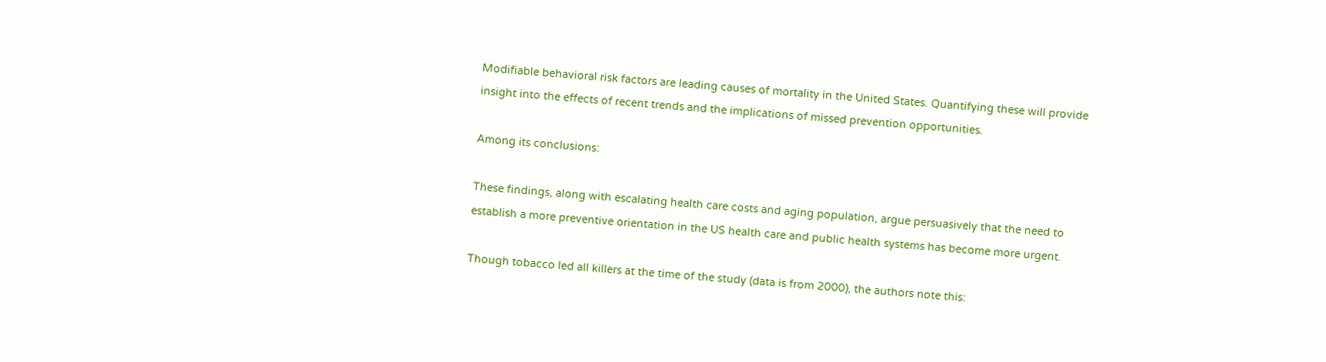Modifiable behavioral risk factors are leading causes of mortality in the United States. Quantifying these will provide insight into the effects of recent trends and the implications of missed prevention opportunities.

Among its conclusions:

These findings, along with escalating health care costs and aging population, argue persuasively that the need to establish a more preventive orientation in the US health care and public health systems has become more urgent.

Though tobacco led all killers at the time of the study (data is from 2000), the authors note this: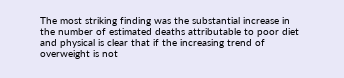The most striking finding was the substantial increase in the number of estimated deaths attributable to poor diet and physical is clear that if the increasing trend of overweight is not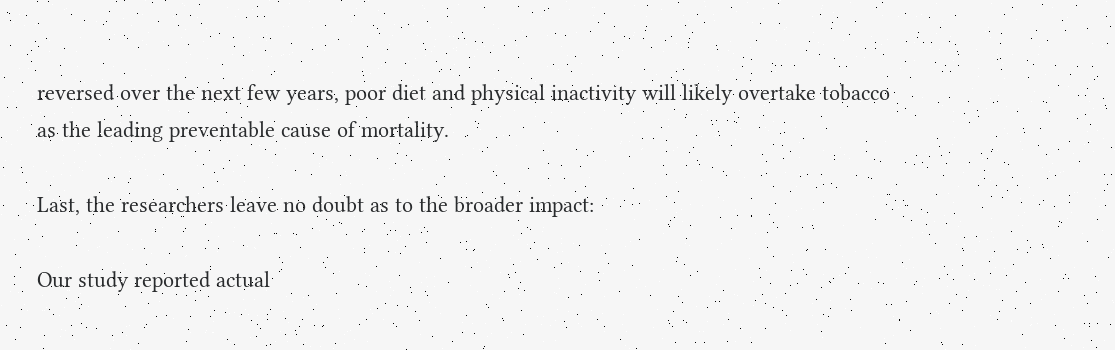reversed over the next few years, poor diet and physical inactivity will likely overtake tobacco as the leading preventable cause of mortality.

Last, the researchers leave no doubt as to the broader impact:

Our study reported actual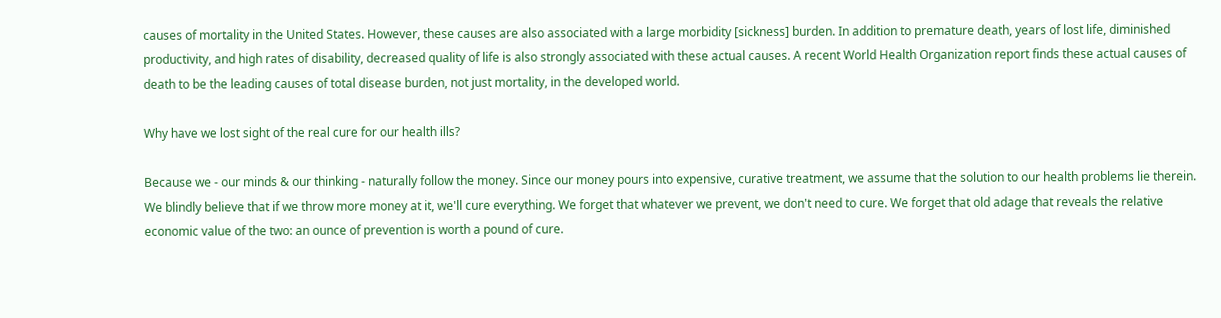causes of mortality in the United States. However, these causes are also associated with a large morbidity [sickness] burden. In addition to premature death, years of lost life, diminished productivity, and high rates of disability, decreased quality of life is also strongly associated with these actual causes. A recent World Health Organization report finds these actual causes of death to be the leading causes of total disease burden, not just mortality, in the developed world.

Why have we lost sight of the real cure for our health ills?

Because we - our minds & our thinking - naturally follow the money. Since our money pours into expensive, curative treatment, we assume that the solution to our health problems lie therein. We blindly believe that if we throw more money at it, we'll cure everything. We forget that whatever we prevent, we don't need to cure. We forget that old adage that reveals the relative economic value of the two: an ounce of prevention is worth a pound of cure.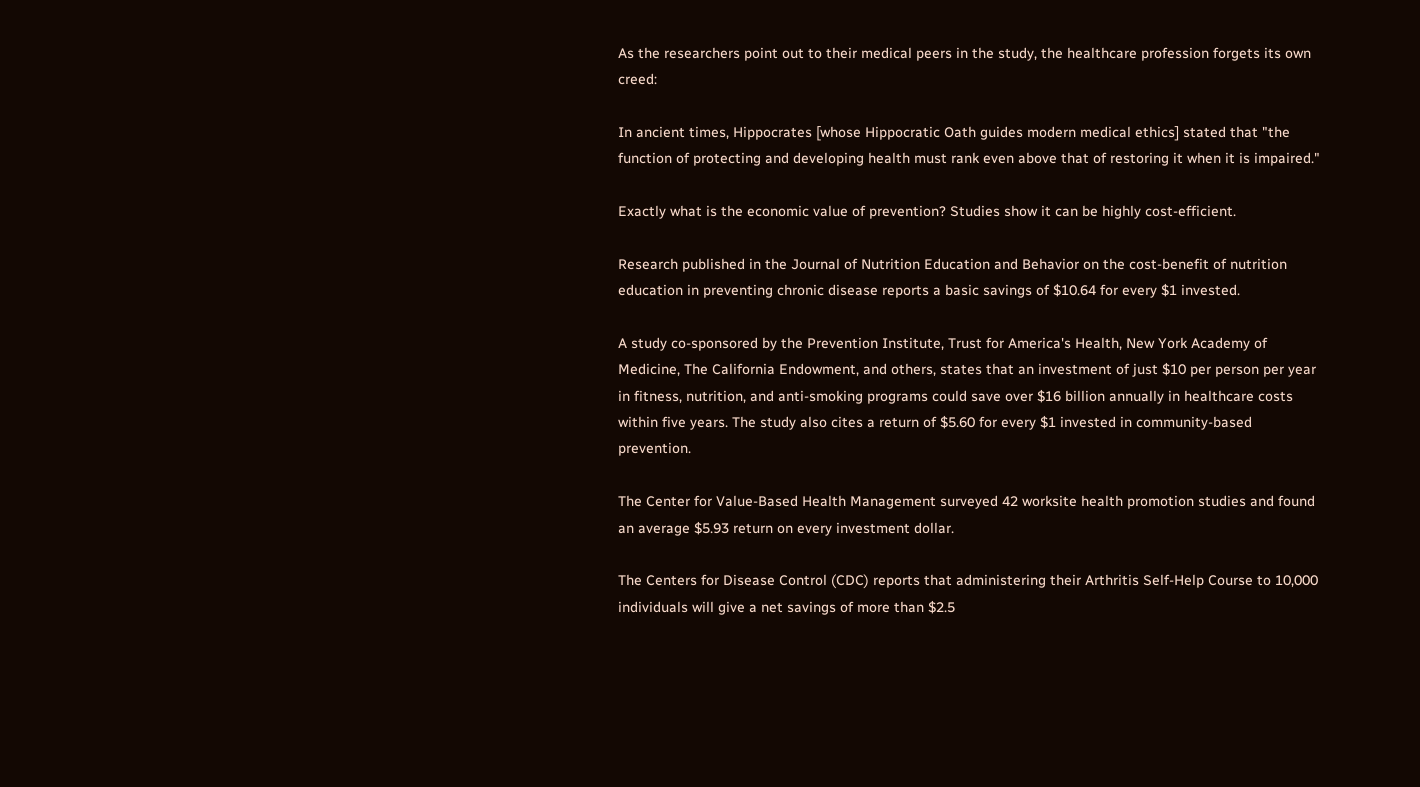As the researchers point out to their medical peers in the study, the healthcare profession forgets its own creed:

In ancient times, Hippocrates [whose Hippocratic Oath guides modern medical ethics] stated that "the function of protecting and developing health must rank even above that of restoring it when it is impaired."

Exactly what is the economic value of prevention? Studies show it can be highly cost-efficient.

Research published in the Journal of Nutrition Education and Behavior on the cost-benefit of nutrition education in preventing chronic disease reports a basic savings of $10.64 for every $1 invested.

A study co-sponsored by the Prevention Institute, Trust for America's Health, New York Academy of Medicine, The California Endowment, and others, states that an investment of just $10 per person per year in fitness, nutrition, and anti-smoking programs could save over $16 billion annually in healthcare costs within five years. The study also cites a return of $5.60 for every $1 invested in community-based prevention.

The Center for Value-Based Health Management surveyed 42 worksite health promotion studies and found an average $5.93 return on every investment dollar.

The Centers for Disease Control (CDC) reports that administering their Arthritis Self-Help Course to 10,000 individuals will give a net savings of more than $2.5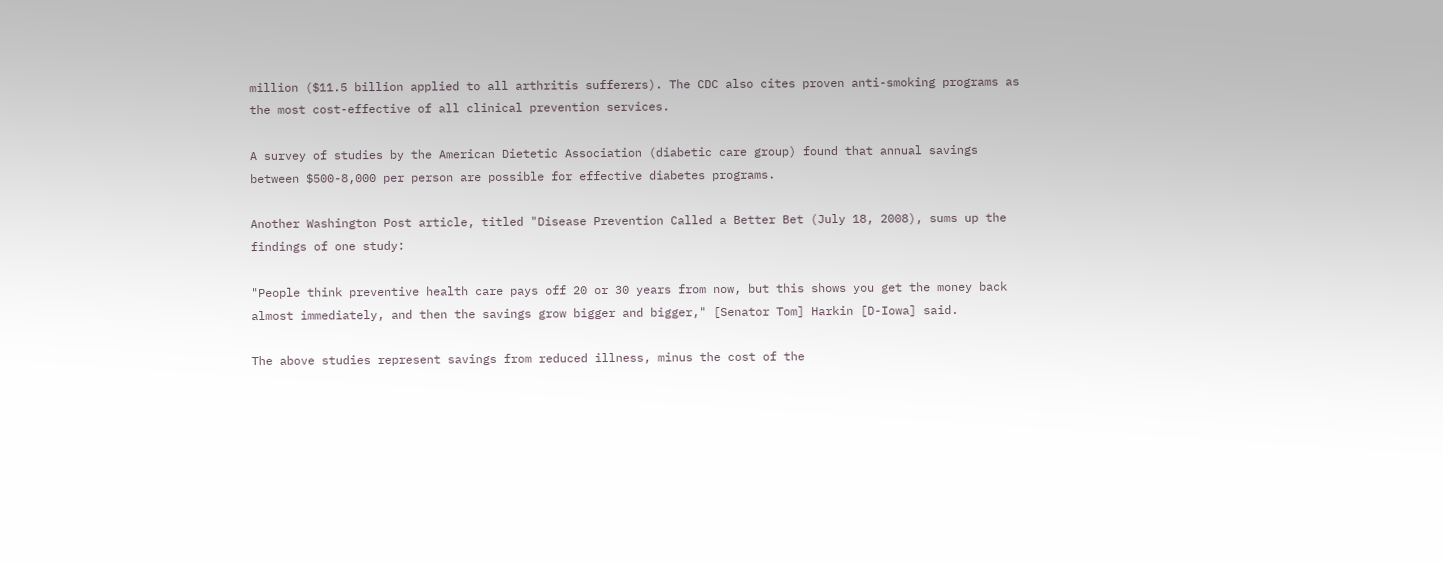million ($11.5 billion applied to all arthritis sufferers). The CDC also cites proven anti-smoking programs as the most cost-effective of all clinical prevention services.

A survey of studies by the American Dietetic Association (diabetic care group) found that annual savings between $500-8,000 per person are possible for effective diabetes programs.

Another Washington Post article, titled "Disease Prevention Called a Better Bet (July 18, 2008), sums up the findings of one study:

"People think preventive health care pays off 20 or 30 years from now, but this shows you get the money back almost immediately, and then the savings grow bigger and bigger," [Senator Tom] Harkin [D-Iowa] said.

The above studies represent savings from reduced illness, minus the cost of the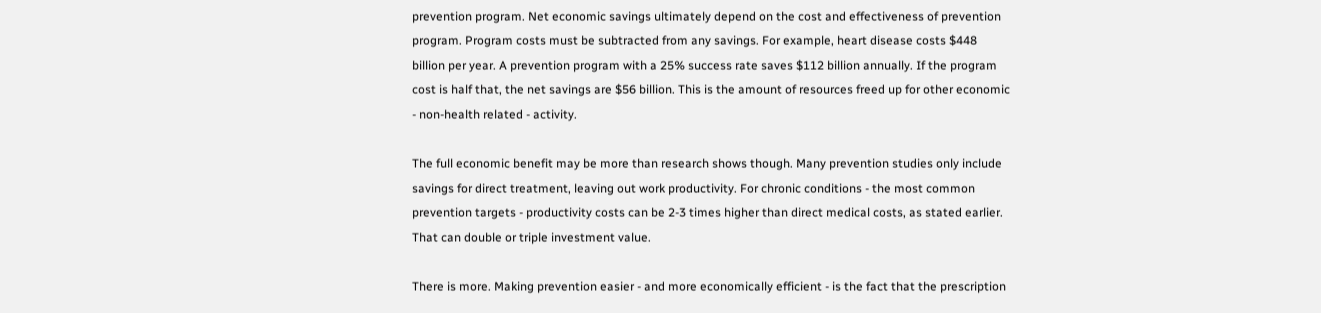prevention program. Net economic savings ultimately depend on the cost and effectiveness of prevention program. Program costs must be subtracted from any savings. For example, heart disease costs $448 billion per year. A prevention program with a 25% success rate saves $112 billion annually. If the program cost is half that, the net savings are $56 billion. This is the amount of resources freed up for other economic - non-health related - activity.

The full economic benefit may be more than research shows though. Many prevention studies only include savings for direct treatment, leaving out work productivity. For chronic conditions - the most common prevention targets - productivity costs can be 2-3 times higher than direct medical costs, as stated earlier. That can double or triple investment value.

There is more. Making prevention easier - and more economically efficient - is the fact that the prescription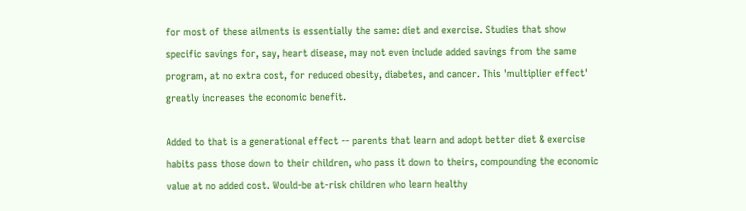for most of these ailments is essentially the same: diet and exercise. Studies that show specific savings for, say, heart disease, may not even include added savings from the same program, at no extra cost, for reduced obesity, diabetes, and cancer. This 'multiplier effect' greatly increases the economic benefit.

Added to that is a generational effect -- parents that learn and adopt better diet & exercise habits pass those down to their children, who pass it down to theirs, compounding the economic value at no added cost. Would-be at-risk children who learn healthy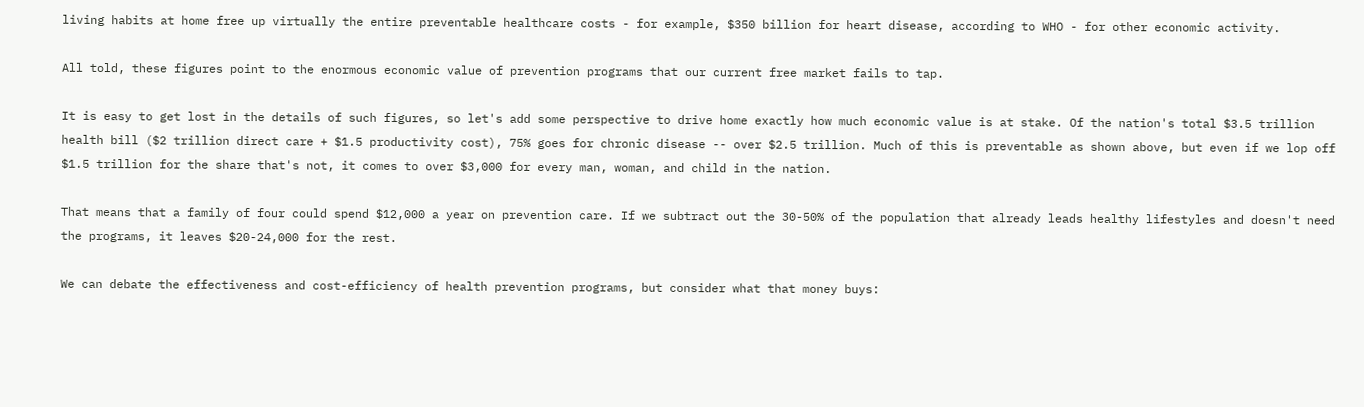living habits at home free up virtually the entire preventable healthcare costs - for example, $350 billion for heart disease, according to WHO - for other economic activity.

All told, these figures point to the enormous economic value of prevention programs that our current free market fails to tap.

It is easy to get lost in the details of such figures, so let's add some perspective to drive home exactly how much economic value is at stake. Of the nation's total $3.5 trillion health bill ($2 trillion direct care + $1.5 productivity cost), 75% goes for chronic disease -- over $2.5 trillion. Much of this is preventable as shown above, but even if we lop off $1.5 trillion for the share that's not, it comes to over $3,000 for every man, woman, and child in the nation.

That means that a family of four could spend $12,000 a year on prevention care. If we subtract out the 30-50% of the population that already leads healthy lifestyles and doesn't need the programs, it leaves $20-24,000 for the rest.

We can debate the effectiveness and cost-efficiency of health prevention programs, but consider what that money buys: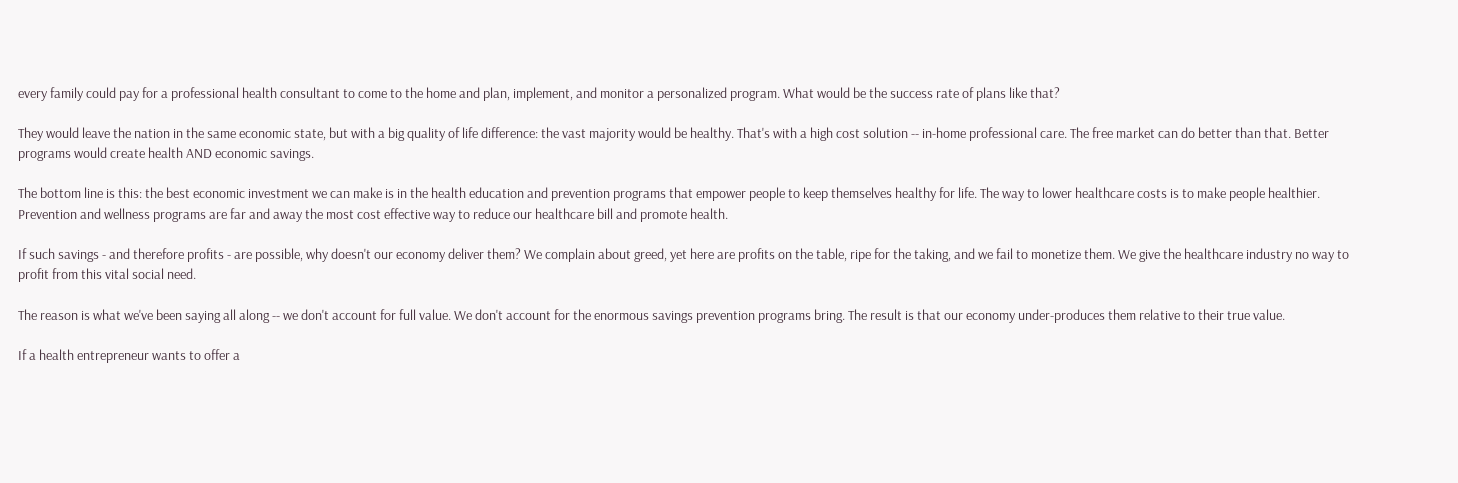every family could pay for a professional health consultant to come to the home and plan, implement, and monitor a personalized program. What would be the success rate of plans like that?

They would leave the nation in the same economic state, but with a big quality of life difference: the vast majority would be healthy. That's with a high cost solution -- in-home professional care. The free market can do better than that. Better programs would create health AND economic savings.

The bottom line is this: the best economic investment we can make is in the health education and prevention programs that empower people to keep themselves healthy for life. The way to lower healthcare costs is to make people healthier. Prevention and wellness programs are far and away the most cost effective way to reduce our healthcare bill and promote health.

If such savings - and therefore profits - are possible, why doesn't our economy deliver them? We complain about greed, yet here are profits on the table, ripe for the taking, and we fail to monetize them. We give the healthcare industry no way to profit from this vital social need.

The reason is what we've been saying all along -- we don't account for full value. We don't account for the enormous savings prevention programs bring. The result is that our economy under-produces them relative to their true value.

If a health entrepreneur wants to offer a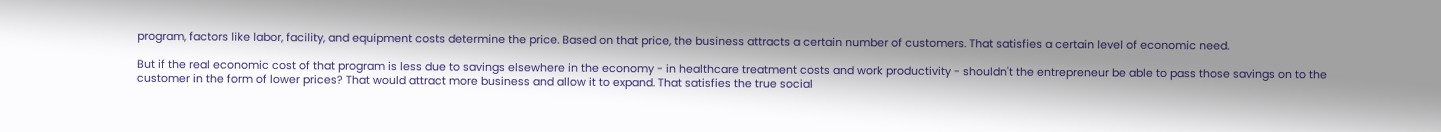program, factors like labor, facility, and equipment costs determine the price. Based on that price, the business attracts a certain number of customers. That satisfies a certain level of economic need.

But if the real economic cost of that program is less due to savings elsewhere in the economy - in healthcare treatment costs and work productivity - shouldn't the entrepreneur be able to pass those savings on to the customer in the form of lower prices? That would attract more business and allow it to expand. That satisfies the true social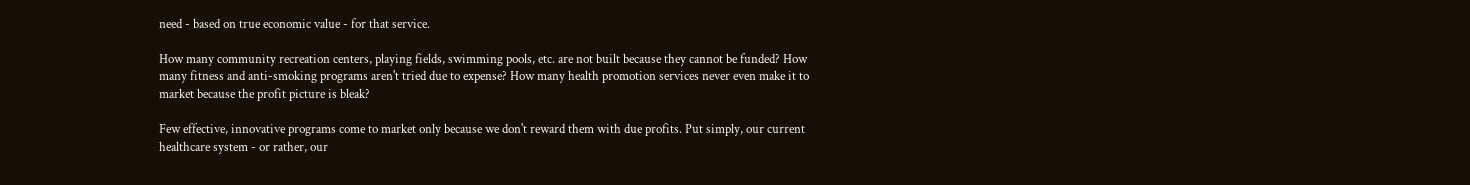need - based on true economic value - for that service.

How many community recreation centers, playing fields, swimming pools, etc. are not built because they cannot be funded? How many fitness and anti-smoking programs aren't tried due to expense? How many health promotion services never even make it to market because the profit picture is bleak?

Few effective, innovative programs come to market only because we don't reward them with due profits. Put simply, our current healthcare system - or rather, our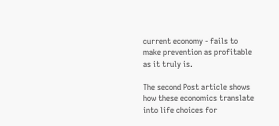current economy - fails to make prevention as profitable as it truly is.

The second Post article shows how these economics translate into life choices for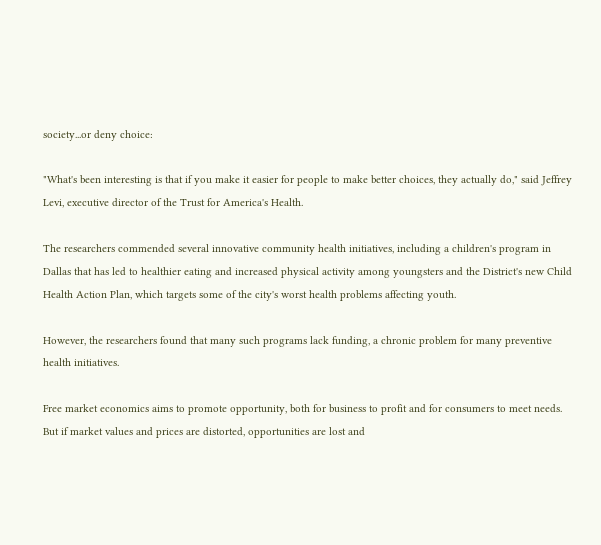society...or deny choice:

"What's been interesting is that if you make it easier for people to make better choices, they actually do," said Jeffrey Levi, executive director of the Trust for America's Health.

The researchers commended several innovative community health initiatives, including a children's program in Dallas that has led to healthier eating and increased physical activity among youngsters and the District's new Child Health Action Plan, which targets some of the city's worst health problems affecting youth.

However, the researchers found that many such programs lack funding, a chronic problem for many preventive health initiatives.

Free market economics aims to promote opportunity, both for business to profit and for consumers to meet needs. But if market values and prices are distorted, opportunities are lost and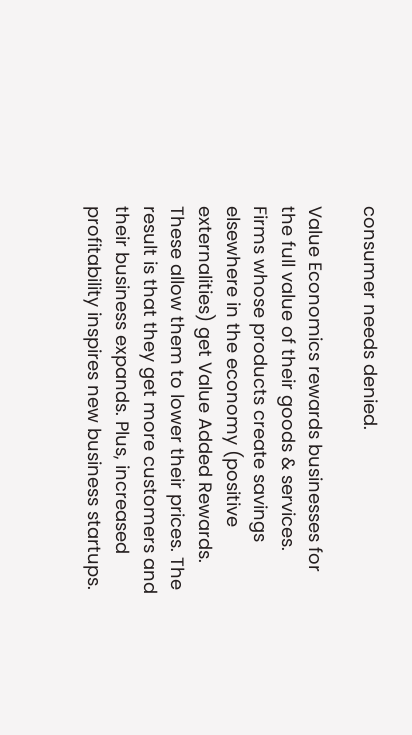consumer needs denied.

Value Economics rewards businesses for the full value of their goods & services. Firms whose products create savings elsewhere in the economy (positive externalities) get Value Added Rewards. These allow them to lower their prices. The result is that they get more customers and their business expands. Plus, increased profitability inspires new business startups.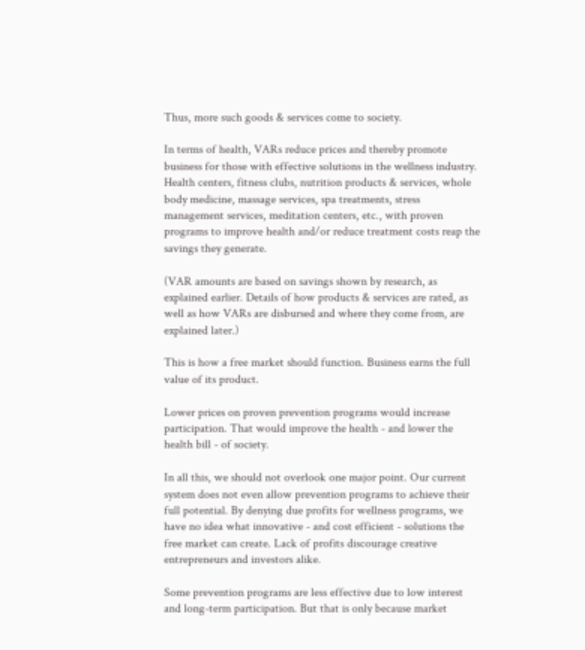Thus, more such goods & services come to society.

In terms of health, VARs reduce prices and thereby promote business for those with effective solutions in the wellness industry. Health centers, fitness clubs, nutrition products & services, whole body medicine, massage services, spa treatments, stress management services, meditation centers, etc., with proven programs to improve health and/or reduce treatment costs reap the savings they generate.

(VAR amounts are based on savings shown by research, as explained earlier. Details of how products & services are rated, as well as how VARs are disbursed and where they come from, are explained later.)

This is how a free market should function. Business earns the full value of its product.

Lower prices on proven prevention programs would increase participation. That would improve the health - and lower the health bill - of society.

In all this, we should not overlook one major point. Our current system does not even allow prevention programs to achieve their full potential. By denying due profits for wellness programs, we have no idea what innovative - and cost efficient - solutions the free market can create. Lack of profits discourage creative entrepreneurs and investors alike.

Some prevention programs are less effective due to low interest and long-term participation. But that is only because market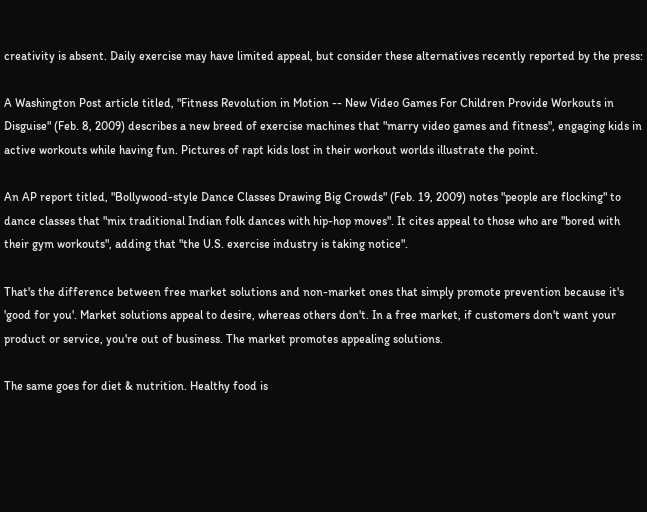creativity is absent. Daily exercise may have limited appeal, but consider these alternatives recently reported by the press:

A Washington Post article titled, "Fitness Revolution in Motion -- New Video Games For Children Provide Workouts in Disguise" (Feb. 8, 2009) describes a new breed of exercise machines that "marry video games and fitness", engaging kids in active workouts while having fun. Pictures of rapt kids lost in their workout worlds illustrate the point.

An AP report titled, "Bollywood-style Dance Classes Drawing Big Crowds" (Feb. 19, 2009) notes "people are flocking" to dance classes that "mix traditional Indian folk dances with hip-hop moves". It cites appeal to those who are "bored with their gym workouts", adding that "the U.S. exercise industry is taking notice".

That's the difference between free market solutions and non-market ones that simply promote prevention because it's 'good for you'. Market solutions appeal to desire, whereas others don't. In a free market, if customers don't want your product or service, you're out of business. The market promotes appealing solutions.

The same goes for diet & nutrition. Healthy food is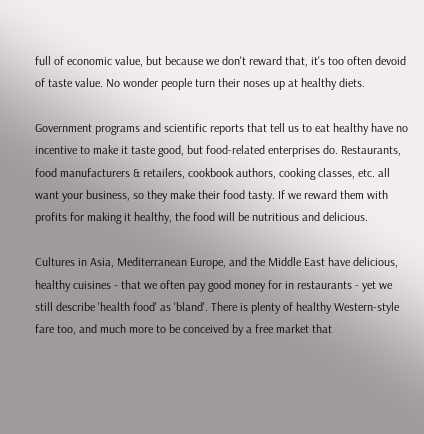full of economic value, but because we don't reward that, it's too often devoid of taste value. No wonder people turn their noses up at healthy diets.

Government programs and scientific reports that tell us to eat healthy have no incentive to make it taste good, but food-related enterprises do. Restaurants, food manufacturers & retailers, cookbook authors, cooking classes, etc. all want your business, so they make their food tasty. If we reward them with profits for making it healthy, the food will be nutritious and delicious.

Cultures in Asia, Mediterranean Europe, and the Middle East have delicious, healthy cuisines - that we often pay good money for in restaurants - yet we still describe 'health food' as 'bland'. There is plenty of healthy Western-style fare too, and much more to be conceived by a free market that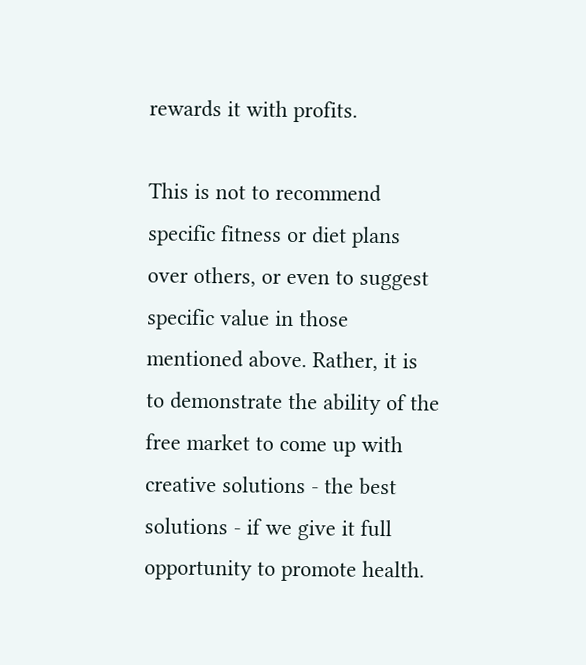rewards it with profits.

This is not to recommend specific fitness or diet plans over others, or even to suggest specific value in those mentioned above. Rather, it is to demonstrate the ability of the free market to come up with creative solutions - the best solutions - if we give it full opportunity to promote health.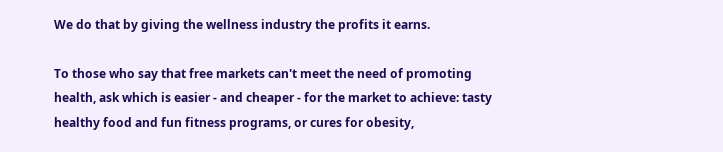We do that by giving the wellness industry the profits it earns.

To those who say that free markets can't meet the need of promoting health, ask which is easier - and cheaper - for the market to achieve: tasty healthy food and fun fitness programs, or cures for obesity,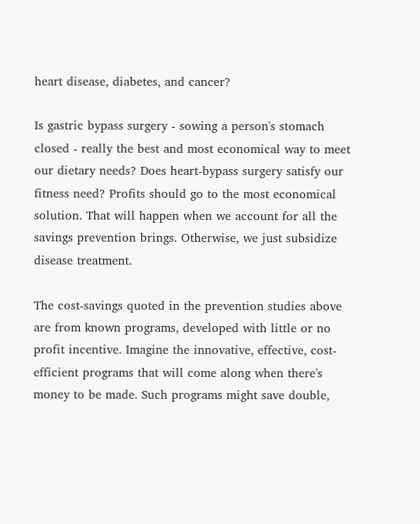heart disease, diabetes, and cancer?

Is gastric bypass surgery - sowing a person's stomach closed - really the best and most economical way to meet our dietary needs? Does heart-bypass surgery satisfy our fitness need? Profits should go to the most economical solution. That will happen when we account for all the savings prevention brings. Otherwise, we just subsidize disease treatment.

The cost-savings quoted in the prevention studies above are from known programs, developed with little or no profit incentive. Imagine the innovative, effective, cost-efficient programs that will come along when there's money to be made. Such programs might save double,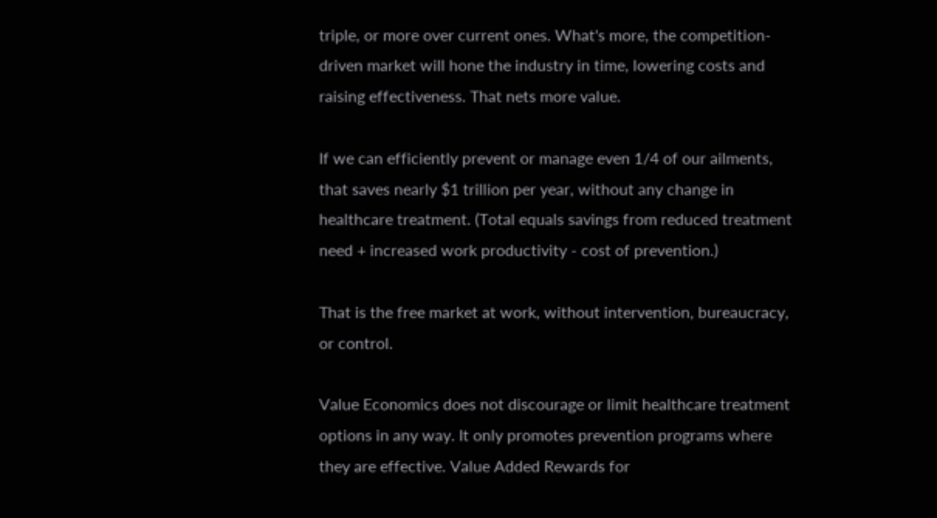triple, or more over current ones. What's more, the competition-driven market will hone the industry in time, lowering costs and raising effectiveness. That nets more value.

If we can efficiently prevent or manage even 1/4 of our ailments, that saves nearly $1 trillion per year, without any change in healthcare treatment. (Total equals savings from reduced treatment need + increased work productivity - cost of prevention.)

That is the free market at work, without intervention, bureaucracy, or control.

Value Economics does not discourage or limit healthcare treatment options in any way. It only promotes prevention programs where they are effective. Value Added Rewards for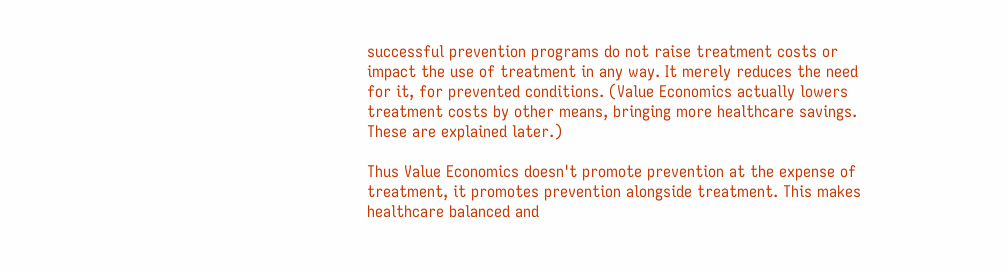successful prevention programs do not raise treatment costs or impact the use of treatment in any way. It merely reduces the need for it, for prevented conditions. (Value Economics actually lowers treatment costs by other means, bringing more healthcare savings. These are explained later.)

Thus Value Economics doesn't promote prevention at the expense of treatment, it promotes prevention alongside treatment. This makes healthcare balanced and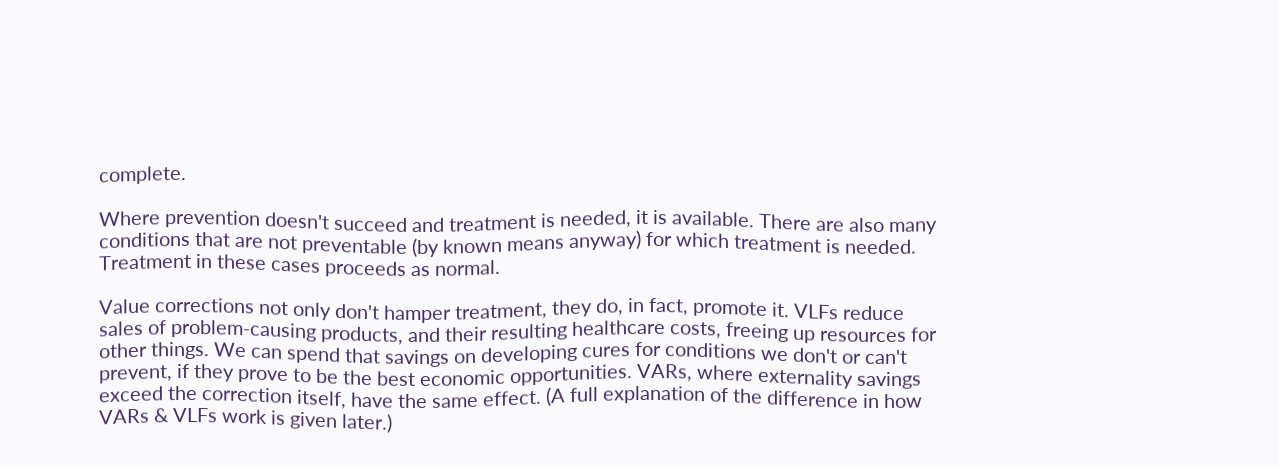complete.

Where prevention doesn't succeed and treatment is needed, it is available. There are also many conditions that are not preventable (by known means anyway) for which treatment is needed. Treatment in these cases proceeds as normal.

Value corrections not only don't hamper treatment, they do, in fact, promote it. VLFs reduce sales of problem-causing products, and their resulting healthcare costs, freeing up resources for other things. We can spend that savings on developing cures for conditions we don't or can't prevent, if they prove to be the best economic opportunities. VARs, where externality savings exceed the correction itself, have the same effect. (A full explanation of the difference in how VARs & VLFs work is given later.)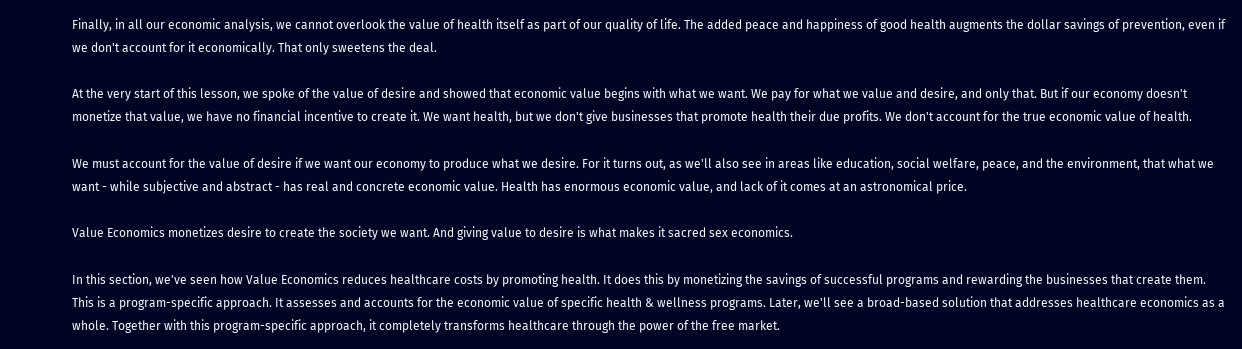Finally, in all our economic analysis, we cannot overlook the value of health itself as part of our quality of life. The added peace and happiness of good health augments the dollar savings of prevention, even if we don't account for it economically. That only sweetens the deal.

At the very start of this lesson, we spoke of the value of desire and showed that economic value begins with what we want. We pay for what we value and desire, and only that. But if our economy doesn't monetize that value, we have no financial incentive to create it. We want health, but we don't give businesses that promote health their due profits. We don't account for the true economic value of health.

We must account for the value of desire if we want our economy to produce what we desire. For it turns out, as we'll also see in areas like education, social welfare, peace, and the environment, that what we want - while subjective and abstract - has real and concrete economic value. Health has enormous economic value, and lack of it comes at an astronomical price.

Value Economics monetizes desire to create the society we want. And giving value to desire is what makes it sacred sex economics.

In this section, we've seen how Value Economics reduces healthcare costs by promoting health. It does this by monetizing the savings of successful programs and rewarding the businesses that create them. This is a program-specific approach. It assesses and accounts for the economic value of specific health & wellness programs. Later, we'll see a broad-based solution that addresses healthcare economics as a whole. Together with this program-specific approach, it completely transforms healthcare through the power of the free market.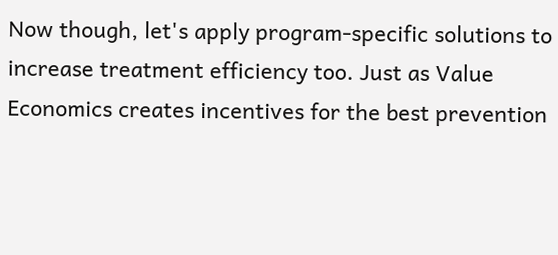Now though, let's apply program-specific solutions to increase treatment efficiency too. Just as Value Economics creates incentives for the best prevention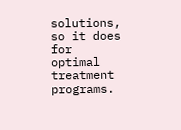solutions, so it does for optimal treatment programs.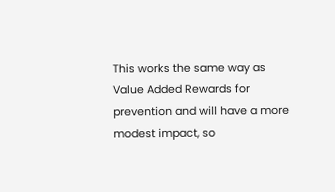This works the same way as Value Added Rewards for prevention and will have a more modest impact, so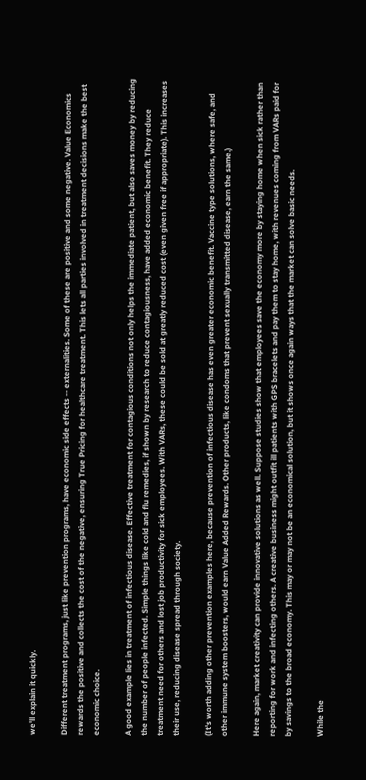we'll explain it quickly.

Different treatment programs, just like prevention programs, have economic side effects -- externalities. Some of these are positive and some negative. Value Economics rewards the positive and collects the cost of the negative, ensuring True Pricing for healthcare treatment. This lets all parties involved in treatment decisions make the best economic choice.

A good example lies in treatment of infectious disease. Effective treatment for contagious conditions not only helps the immediate patient, but also saves money by reducing the number of people infected. Simple things like cold and flu remedies, if shown by research to reduce contagiousness, have added economic benefit. They reduce treatment need for others and lost job productivity for sick employees. With VARs, these could be sold at greatly reduced cost (even given free if appropriate). This increases their use, reducing disease spread through society.

(It's worth adding other prevention examples here, because prevention of infectious disease has even greater economic benefit. Vaccine type solutions, where safe, and other immune system boosters, would earn Value Added Rewards. Other products, like condoms that prevent sexually transmitted disease, earn the same.)

Here again, market creativity can provide innovative solutions as well. Suppose studies show that employees save the economy more by staying home when sick rather than reporting for work and infecting others. A creative business might outfit ill patients with GPS bracelets and pay them to stay home, with revenues coming from VARs paid for by savings to the broad economy. This may or may not be an economical solution, but it shows once again ways that the market can solve basic needs.

While the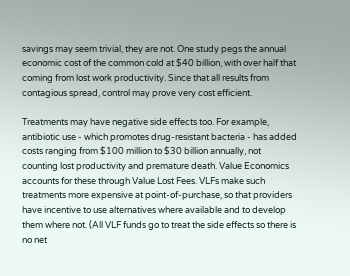savings may seem trivial, they are not. One study pegs the annual economic cost of the common cold at $40 billion, with over half that coming from lost work productivity. Since that all results from contagious spread, control may prove very cost efficient.

Treatments may have negative side effects too. For example, antibiotic use - which promotes drug-resistant bacteria - has added costs ranging from $100 million to $30 billion annually, not counting lost productivity and premature death. Value Economics accounts for these through Value Lost Fees. VLFs make such treatments more expensive at point-of-purchase, so that providers have incentive to use alternatives where available and to develop them where not. (All VLF funds go to treat the side effects so there is no net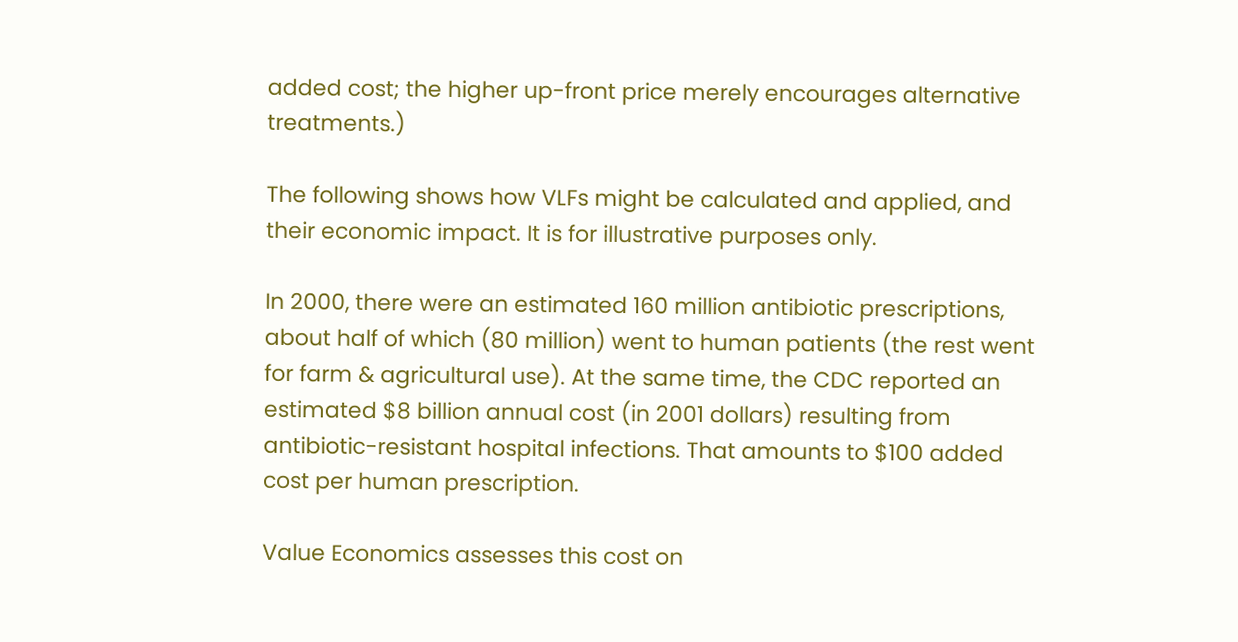added cost; the higher up-front price merely encourages alternative treatments.)

The following shows how VLFs might be calculated and applied, and their economic impact. It is for illustrative purposes only.

In 2000, there were an estimated 160 million antibiotic prescriptions, about half of which (80 million) went to human patients (the rest went for farm & agricultural use). At the same time, the CDC reported an estimated $8 billion annual cost (in 2001 dollars) resulting from antibiotic-resistant hospital infections. That amounts to $100 added cost per human prescription.

Value Economics assesses this cost on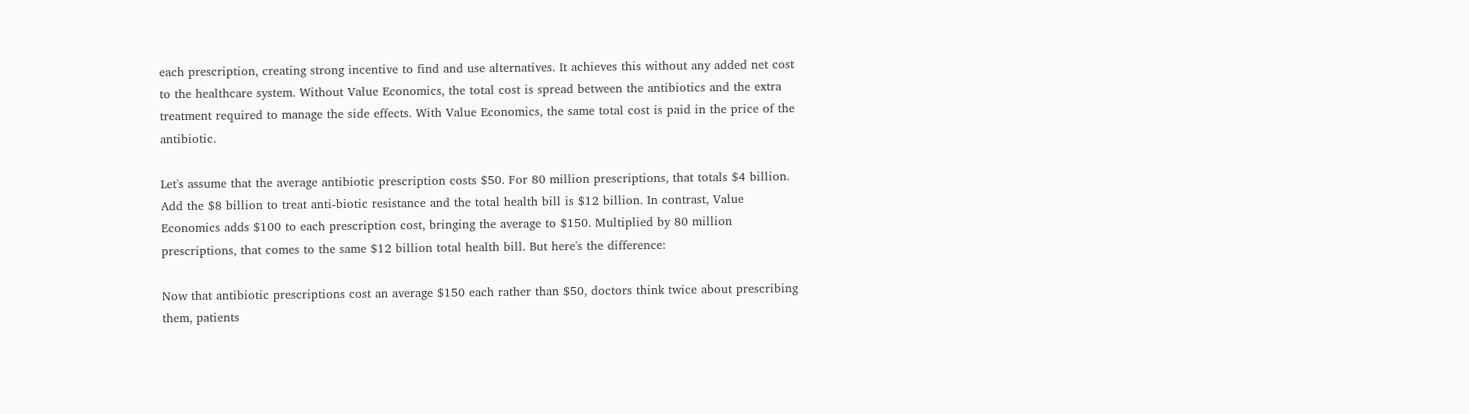each prescription, creating strong incentive to find and use alternatives. It achieves this without any added net cost to the healthcare system. Without Value Economics, the total cost is spread between the antibiotics and the extra treatment required to manage the side effects. With Value Economics, the same total cost is paid in the price of the antibiotic.

Let's assume that the average antibiotic prescription costs $50. For 80 million prescriptions, that totals $4 billion. Add the $8 billion to treat anti-biotic resistance and the total health bill is $12 billion. In contrast, Value Economics adds $100 to each prescription cost, bringing the average to $150. Multiplied by 80 million prescriptions, that comes to the same $12 billion total health bill. But here's the difference:

Now that antibiotic prescriptions cost an average $150 each rather than $50, doctors think twice about prescribing them, patients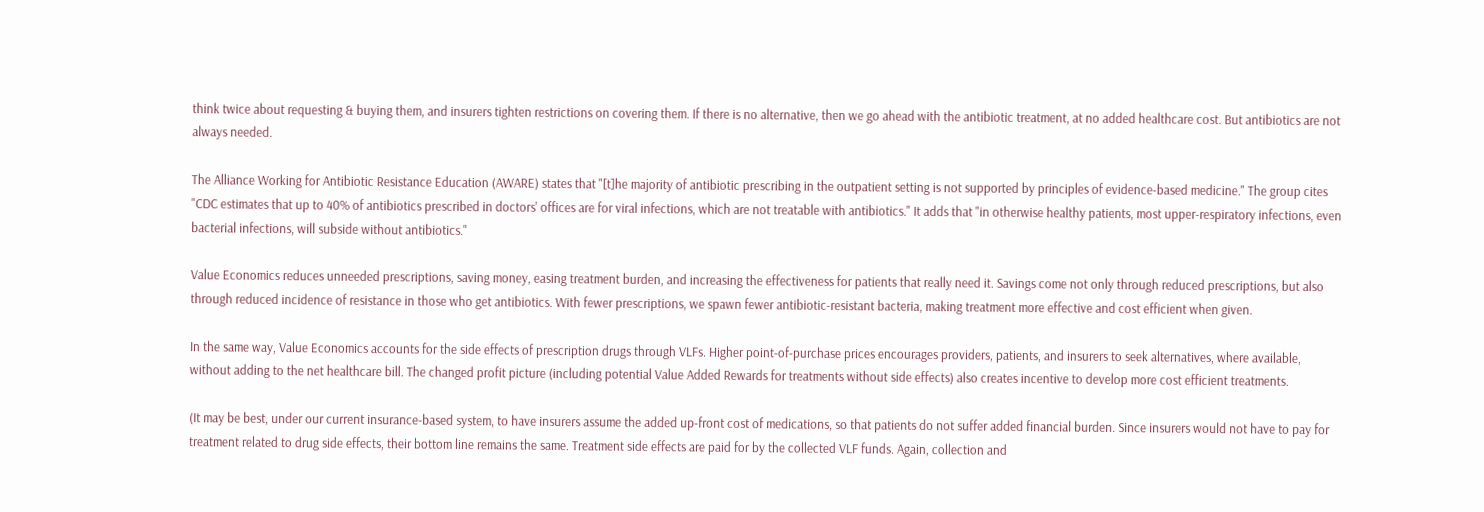think twice about requesting & buying them, and insurers tighten restrictions on covering them. If there is no alternative, then we go ahead with the antibiotic treatment, at no added healthcare cost. But antibiotics are not always needed.

The Alliance Working for Antibiotic Resistance Education (AWARE) states that "[t]he majority of antibiotic prescribing in the outpatient setting is not supported by principles of evidence-based medicine." The group cites "CDC estimates that up to 40% of antibiotics prescribed in doctors' offices are for viral infections, which are not treatable with antibiotics." It adds that "in otherwise healthy patients, most upper-respiratory infections, even bacterial infections, will subside without antibiotics."

Value Economics reduces unneeded prescriptions, saving money, easing treatment burden, and increasing the effectiveness for patients that really need it. Savings come not only through reduced prescriptions, but also through reduced incidence of resistance in those who get antibiotics. With fewer prescriptions, we spawn fewer antibiotic-resistant bacteria, making treatment more effective and cost efficient when given.

In the same way, Value Economics accounts for the side effects of prescription drugs through VLFs. Higher point-of-purchase prices encourages providers, patients, and insurers to seek alternatives, where available, without adding to the net healthcare bill. The changed profit picture (including potential Value Added Rewards for treatments without side effects) also creates incentive to develop more cost efficient treatments.

(It may be best, under our current insurance-based system, to have insurers assume the added up-front cost of medications, so that patients do not suffer added financial burden. Since insurers would not have to pay for treatment related to drug side effects, their bottom line remains the same. Treatment side effects are paid for by the collected VLF funds. Again, collection and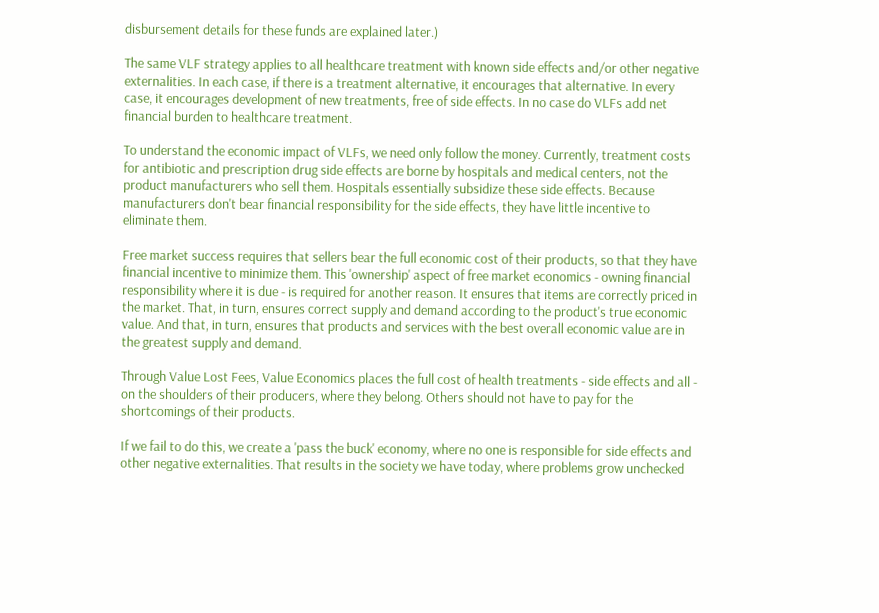disbursement details for these funds are explained later.)

The same VLF strategy applies to all healthcare treatment with known side effects and/or other negative externalities. In each case, if there is a treatment alternative, it encourages that alternative. In every case, it encourages development of new treatments, free of side effects. In no case do VLFs add net financial burden to healthcare treatment.

To understand the economic impact of VLFs, we need only follow the money. Currently, treatment costs for antibiotic and prescription drug side effects are borne by hospitals and medical centers, not the product manufacturers who sell them. Hospitals essentially subsidize these side effects. Because manufacturers don't bear financial responsibility for the side effects, they have little incentive to eliminate them.

Free market success requires that sellers bear the full economic cost of their products, so that they have financial incentive to minimize them. This 'ownership' aspect of free market economics - owning financial responsibility where it is due - is required for another reason. It ensures that items are correctly priced in the market. That, in turn, ensures correct supply and demand according to the product's true economic value. And that, in turn, ensures that products and services with the best overall economic value are in the greatest supply and demand.

Through Value Lost Fees, Value Economics places the full cost of health treatments - side effects and all - on the shoulders of their producers, where they belong. Others should not have to pay for the shortcomings of their products.

If we fail to do this, we create a 'pass the buck' economy, where no one is responsible for side effects and other negative externalities. That results in the society we have today, where problems grow unchecked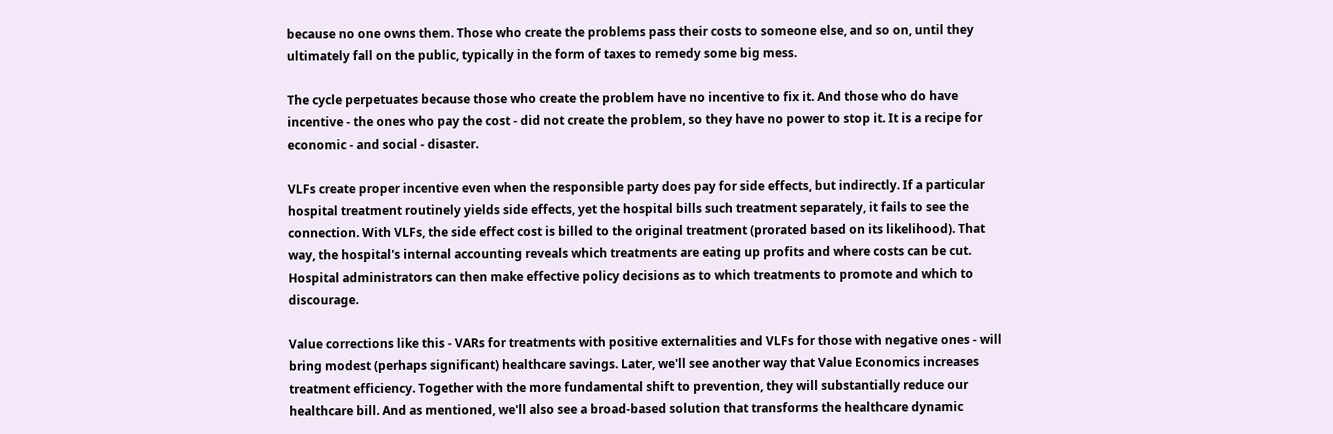because no one owns them. Those who create the problems pass their costs to someone else, and so on, until they ultimately fall on the public, typically in the form of taxes to remedy some big mess.

The cycle perpetuates because those who create the problem have no incentive to fix it. And those who do have incentive - the ones who pay the cost - did not create the problem, so they have no power to stop it. It is a recipe for economic - and social - disaster.

VLFs create proper incentive even when the responsible party does pay for side effects, but indirectly. If a particular hospital treatment routinely yields side effects, yet the hospital bills such treatment separately, it fails to see the connection. With VLFs, the side effect cost is billed to the original treatment (prorated based on its likelihood). That way, the hospital's internal accounting reveals which treatments are eating up profits and where costs can be cut. Hospital administrators can then make effective policy decisions as to which treatments to promote and which to discourage.

Value corrections like this - VARs for treatments with positive externalities and VLFs for those with negative ones - will bring modest (perhaps significant) healthcare savings. Later, we'll see another way that Value Economics increases treatment efficiency. Together with the more fundamental shift to prevention, they will substantially reduce our healthcare bill. And as mentioned, we'll also see a broad-based solution that transforms the healthcare dynamic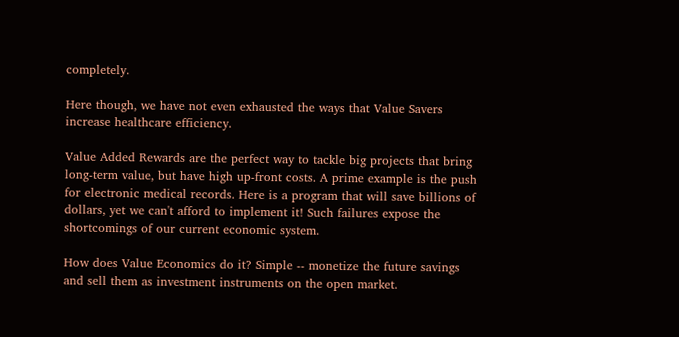completely.

Here though, we have not even exhausted the ways that Value Savers increase healthcare efficiency.

Value Added Rewards are the perfect way to tackle big projects that bring long-term value, but have high up-front costs. A prime example is the push for electronic medical records. Here is a program that will save billions of dollars, yet we can't afford to implement it! Such failures expose the shortcomings of our current economic system.

How does Value Economics do it? Simple -- monetize the future savings and sell them as investment instruments on the open market.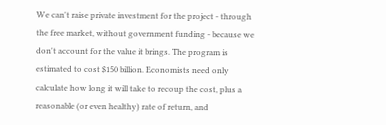We can't raise private investment for the project - through the free market, without government funding - because we don't account for the value it brings. The program is estimated to cost $150 billion. Economists need only calculate how long it will take to recoup the cost, plus a reasonable (or even healthy) rate of return, and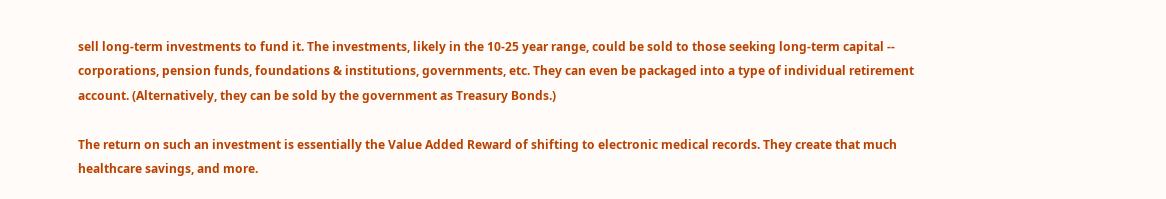sell long-term investments to fund it. The investments, likely in the 10-25 year range, could be sold to those seeking long-term capital -- corporations, pension funds, foundations & institutions, governments, etc. They can even be packaged into a type of individual retirement account. (Alternatively, they can be sold by the government as Treasury Bonds.)

The return on such an investment is essentially the Value Added Reward of shifting to electronic medical records. They create that much healthcare savings, and more.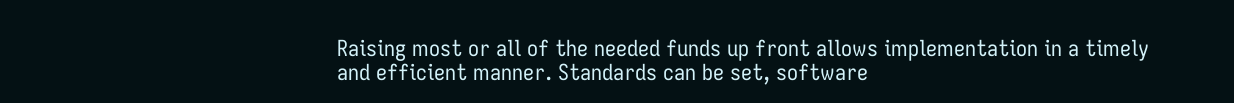Raising most or all of the needed funds up front allows implementation in a timely and efficient manner. Standards can be set, software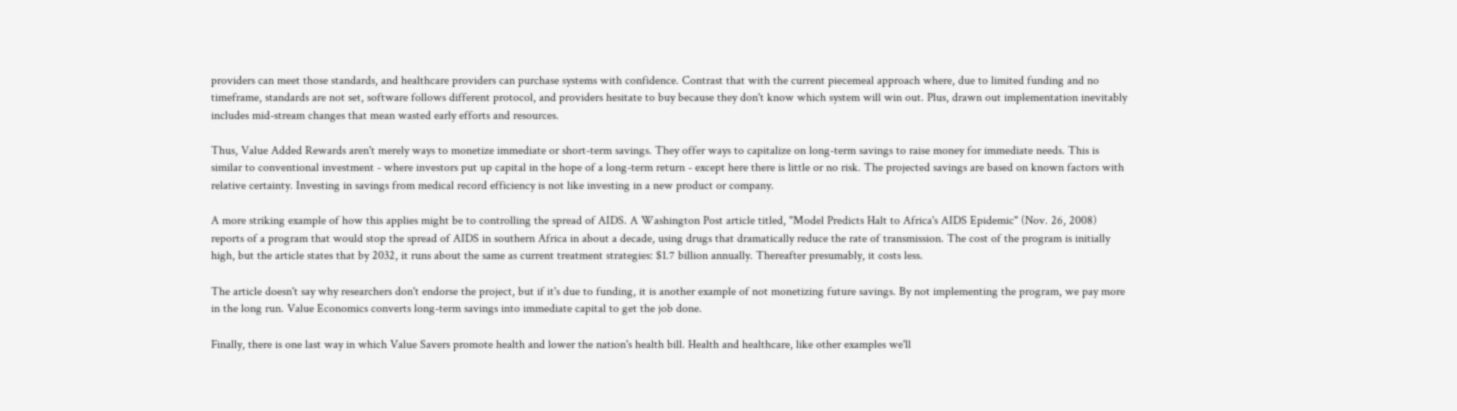providers can meet those standards, and healthcare providers can purchase systems with confidence. Contrast that with the current piecemeal approach where, due to limited funding and no timeframe, standards are not set, software follows different protocol, and providers hesitate to buy because they don't know which system will win out. Plus, drawn out implementation inevitably includes mid-stream changes that mean wasted early efforts and resources.

Thus, Value Added Rewards aren't merely ways to monetize immediate or short-term savings. They offer ways to capitalize on long-term savings to raise money for immediate needs. This is similar to conventional investment - where investors put up capital in the hope of a long-term return - except here there is little or no risk. The projected savings are based on known factors with relative certainty. Investing in savings from medical record efficiency is not like investing in a new product or company.

A more striking example of how this applies might be to controlling the spread of AIDS. A Washington Post article titled, "Model Predicts Halt to Africa's AIDS Epidemic" (Nov. 26, 2008) reports of a program that would stop the spread of AIDS in southern Africa in about a decade, using drugs that dramatically reduce the rate of transmission. The cost of the program is initially high, but the article states that by 2032, it runs about the same as current treatment strategies: $1.7 billion annually. Thereafter presumably, it costs less.

The article doesn't say why researchers don't endorse the project, but if it's due to funding, it is another example of not monetizing future savings. By not implementing the program, we pay more in the long run. Value Economics converts long-term savings into immediate capital to get the job done.

Finally, there is one last way in which Value Savers promote health and lower the nation's health bill. Health and healthcare, like other examples we'll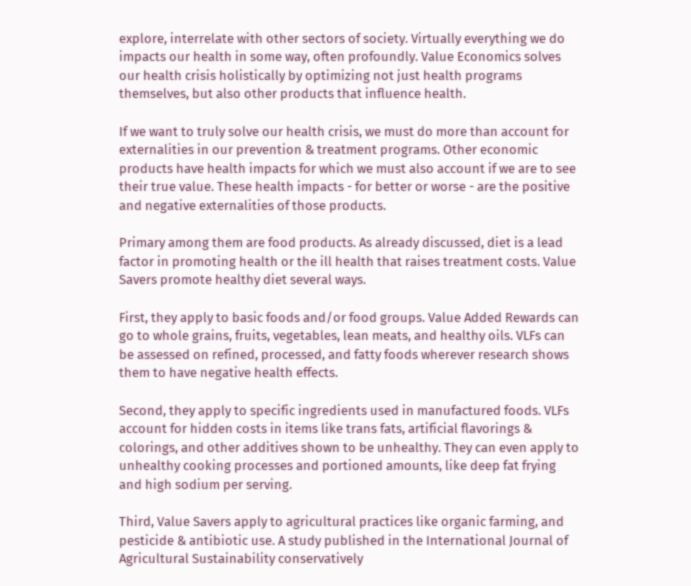explore, interrelate with other sectors of society. Virtually everything we do impacts our health in some way, often profoundly. Value Economics solves our health crisis holistically by optimizing not just health programs themselves, but also other products that influence health.

If we want to truly solve our health crisis, we must do more than account for externalities in our prevention & treatment programs. Other economic products have health impacts for which we must also account if we are to see their true value. These health impacts - for better or worse - are the positive and negative externalities of those products.

Primary among them are food products. As already discussed, diet is a lead factor in promoting health or the ill health that raises treatment costs. Value Savers promote healthy diet several ways.

First, they apply to basic foods and/or food groups. Value Added Rewards can go to whole grains, fruits, vegetables, lean meats, and healthy oils. VLFs can be assessed on refined, processed, and fatty foods wherever research shows them to have negative health effects.

Second, they apply to specific ingredients used in manufactured foods. VLFs account for hidden costs in items like trans fats, artificial flavorings & colorings, and other additives shown to be unhealthy. They can even apply to unhealthy cooking processes and portioned amounts, like deep fat frying and high sodium per serving.

Third, Value Savers apply to agricultural practices like organic farming, and pesticide & antibiotic use. A study published in the International Journal of Agricultural Sustainability conservatively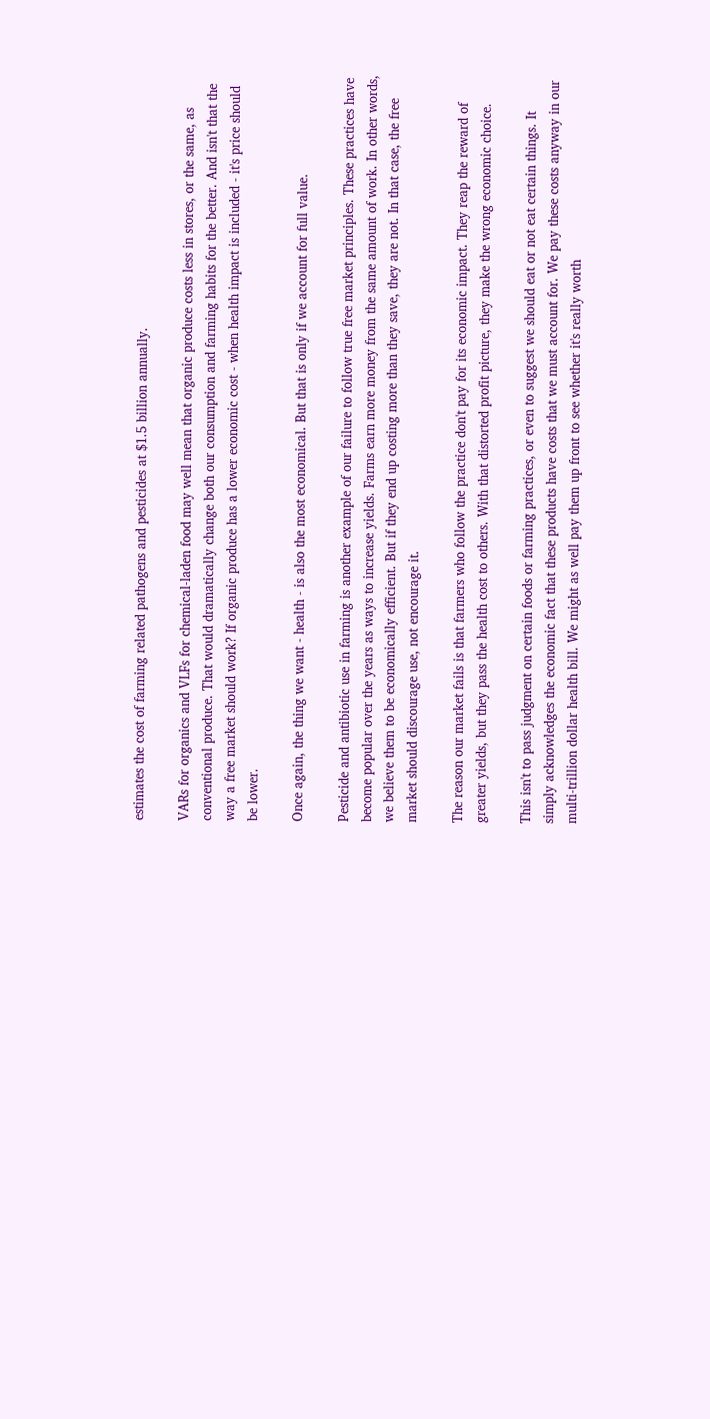estimates the cost of farming related pathogens and pesticides at $1.5 billion annually.

VARs for organics and VLFs for chemical-laden food may well mean that organic produce costs less in stores, or the same, as conventional produce. That would dramatically change both our consumption and farming habits for the better. And isn't that the way a free market should work? If organic produce has a lower economic cost - when health impact is included - it's price should be lower.

Once again, the thing we want - health - is also the most economical. But that is only if we account for full value.

Pesticide and antibiotic use in farming is another example of our failure to follow true free market principles. These practices have become popular over the years as ways to increase yields. Farms earn more money from the same amount of work. In other words, we believe them to be economically efficient. But if they end up costing more than they save, they are not. In that case, the free market should discourage use, not encourage it.

The reason our market fails is that farmers who follow the practice don't pay for its economic impact. They reap the reward of greater yields, but they pass the health cost to others. With that distorted profit picture, they make the wrong economic choice.

This isn't to pass judgment on certain foods or farming practices, or even to suggest we should eat or not eat certain things. It simply acknowledges the economic fact that these products have costs that we must account for. We pay these costs anyway in our multi-trillion dollar health bill. We might as well pay them up front to see whether it's really worth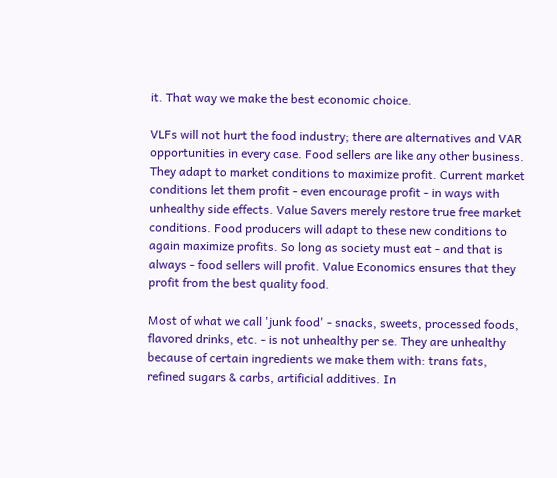it. That way we make the best economic choice.

VLFs will not hurt the food industry; there are alternatives and VAR opportunities in every case. Food sellers are like any other business. They adapt to market conditions to maximize profit. Current market conditions let them profit - even encourage profit - in ways with unhealthy side effects. Value Savers merely restore true free market conditions. Food producers will adapt to these new conditions to again maximize profits. So long as society must eat - and that is always - food sellers will profit. Value Economics ensures that they profit from the best quality food.

Most of what we call 'junk food' - snacks, sweets, processed foods, flavored drinks, etc. - is not unhealthy per se. They are unhealthy because of certain ingredients we make them with: trans fats, refined sugars & carbs, artificial additives. In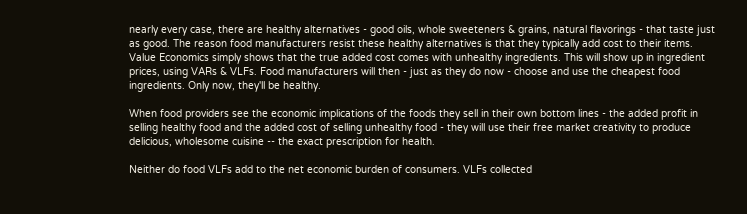nearly every case, there are healthy alternatives - good oils, whole sweeteners & grains, natural flavorings - that taste just as good. The reason food manufacturers resist these healthy alternatives is that they typically add cost to their items. Value Economics simply shows that the true added cost comes with unhealthy ingredients. This will show up in ingredient prices, using VARs & VLFs. Food manufacturers will then - just as they do now - choose and use the cheapest food ingredients. Only now, they'll be healthy.

When food providers see the economic implications of the foods they sell in their own bottom lines - the added profit in selling healthy food and the added cost of selling unhealthy food - they will use their free market creativity to produce delicious, wholesome cuisine -- the exact prescription for health.

Neither do food VLFs add to the net economic burden of consumers. VLFs collected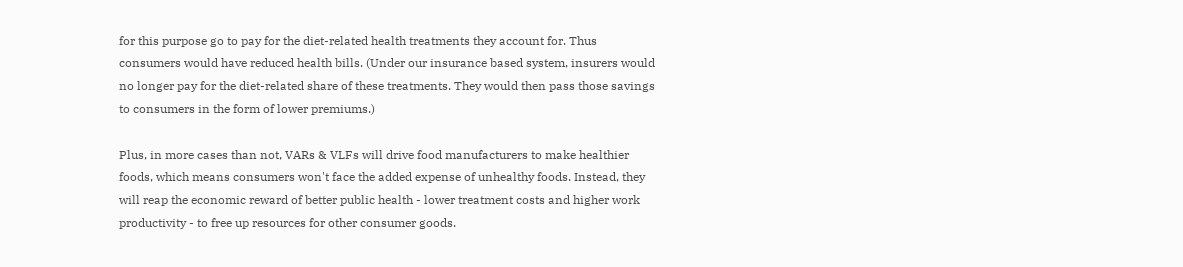for this purpose go to pay for the diet-related health treatments they account for. Thus consumers would have reduced health bills. (Under our insurance based system, insurers would no longer pay for the diet-related share of these treatments. They would then pass those savings to consumers in the form of lower premiums.)

Plus, in more cases than not, VARs & VLFs will drive food manufacturers to make healthier foods, which means consumers won't face the added expense of unhealthy foods. Instead, they will reap the economic reward of better public health - lower treatment costs and higher work productivity - to free up resources for other consumer goods.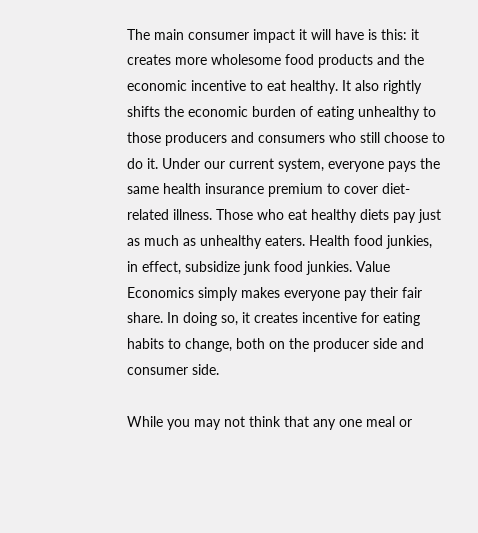The main consumer impact it will have is this: it creates more wholesome food products and the economic incentive to eat healthy. It also rightly shifts the economic burden of eating unhealthy to those producers and consumers who still choose to do it. Under our current system, everyone pays the same health insurance premium to cover diet-related illness. Those who eat healthy diets pay just as much as unhealthy eaters. Health food junkies, in effect, subsidize junk food junkies. Value Economics simply makes everyone pay their fair share. In doing so, it creates incentive for eating habits to change, both on the producer side and consumer side.

While you may not think that any one meal or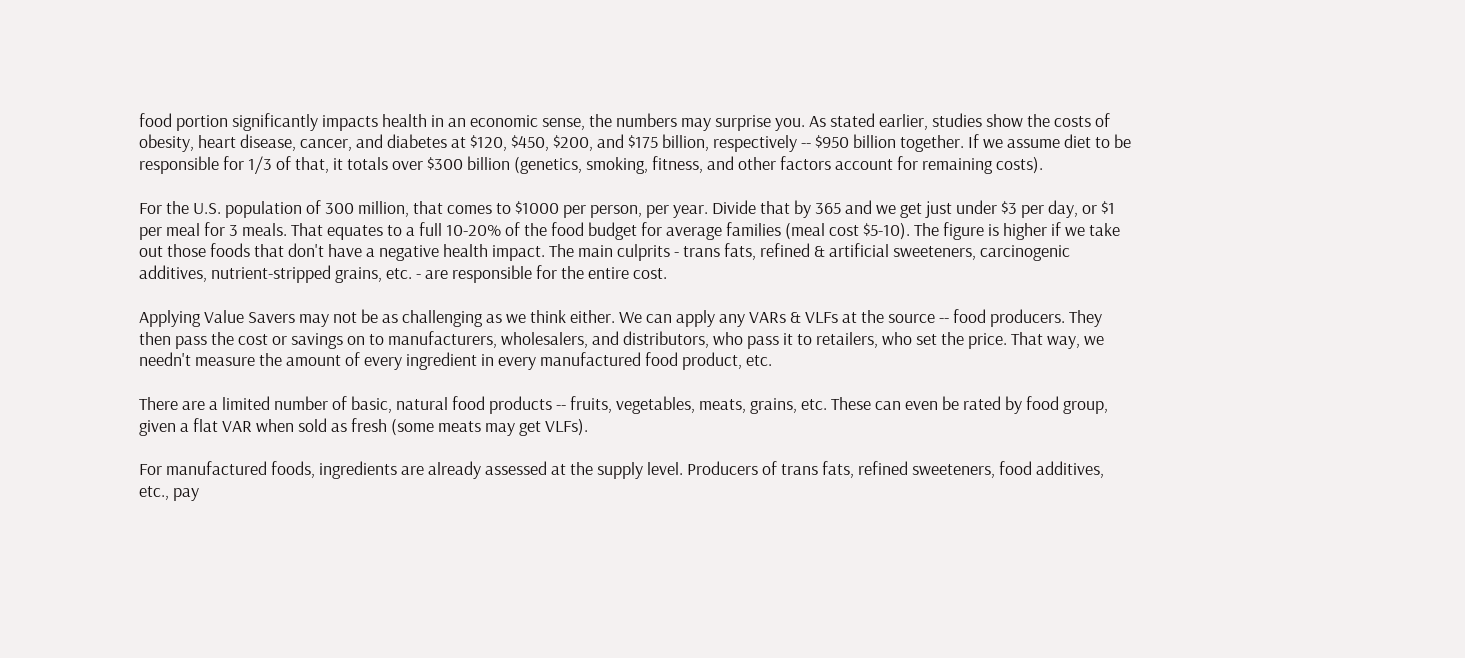food portion significantly impacts health in an economic sense, the numbers may surprise you. As stated earlier, studies show the costs of obesity, heart disease, cancer, and diabetes at $120, $450, $200, and $175 billion, respectively -- $950 billion together. If we assume diet to be responsible for 1/3 of that, it totals over $300 billion (genetics, smoking, fitness, and other factors account for remaining costs).

For the U.S. population of 300 million, that comes to $1000 per person, per year. Divide that by 365 and we get just under $3 per day, or $1 per meal for 3 meals. That equates to a full 10-20% of the food budget for average families (meal cost $5-10). The figure is higher if we take out those foods that don't have a negative health impact. The main culprits - trans fats, refined & artificial sweeteners, carcinogenic additives, nutrient-stripped grains, etc. - are responsible for the entire cost.

Applying Value Savers may not be as challenging as we think either. We can apply any VARs & VLFs at the source -- food producers. They then pass the cost or savings on to manufacturers, wholesalers, and distributors, who pass it to retailers, who set the price. That way, we needn't measure the amount of every ingredient in every manufactured food product, etc.

There are a limited number of basic, natural food products -- fruits, vegetables, meats, grains, etc. These can even be rated by food group, given a flat VAR when sold as fresh (some meats may get VLFs).

For manufactured foods, ingredients are already assessed at the supply level. Producers of trans fats, refined sweeteners, food additives, etc., pay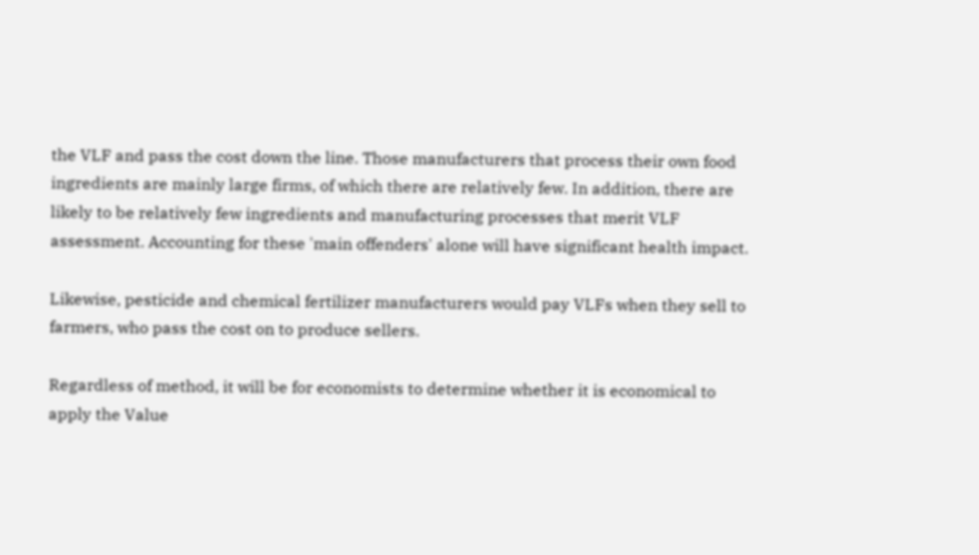the VLF and pass the cost down the line. Those manufacturers that process their own food ingredients are mainly large firms, of which there are relatively few. In addition, there are likely to be relatively few ingredients and manufacturing processes that merit VLF assessment. Accounting for these 'main offenders' alone will have significant health impact.

Likewise, pesticide and chemical fertilizer manufacturers would pay VLFs when they sell to farmers, who pass the cost on to produce sellers.

Regardless of method, it will be for economists to determine whether it is economical to apply the Value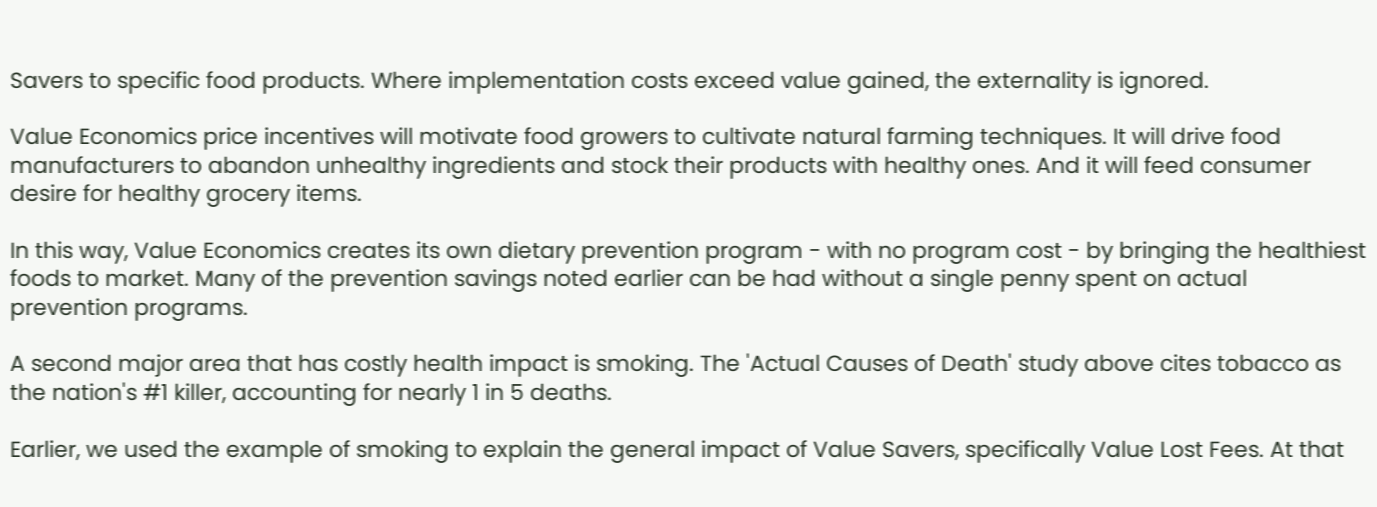Savers to specific food products. Where implementation costs exceed value gained, the externality is ignored.

Value Economics price incentives will motivate food growers to cultivate natural farming techniques. It will drive food manufacturers to abandon unhealthy ingredients and stock their products with healthy ones. And it will feed consumer desire for healthy grocery items.

In this way, Value Economics creates its own dietary prevention program - with no program cost - by bringing the healthiest foods to market. Many of the prevention savings noted earlier can be had without a single penny spent on actual prevention programs.

A second major area that has costly health impact is smoking. The 'Actual Causes of Death' study above cites tobacco as the nation's #1 killer, accounting for nearly 1 in 5 deaths.

Earlier, we used the example of smoking to explain the general impact of Value Savers, specifically Value Lost Fees. At that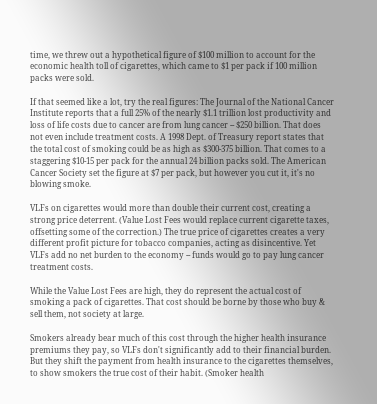time, we threw out a hypothetical figure of $100 million to account for the economic health toll of cigarettes, which came to $1 per pack if 100 million packs were sold.

If that seemed like a lot, try the real figures: The Journal of the National Cancer Institute reports that a full 25% of the nearly $1.1 trillion lost productivity and loss of life costs due to cancer are from lung cancer -- $250 billion. That does not even include treatment costs. A 1998 Dept. of Treasury report states that the total cost of smoking could be as high as $300-375 billion. That comes to a staggering $10-15 per pack for the annual 24 billion packs sold. The American Cancer Society set the figure at $7 per pack, but however you cut it, it's no blowing smoke.

VLFs on cigarettes would more than double their current cost, creating a strong price deterrent. (Value Lost Fees would replace current cigarette taxes, offsetting some of the correction.) The true price of cigarettes creates a very different profit picture for tobacco companies, acting as disincentive. Yet VLFs add no net burden to the economy -- funds would go to pay lung cancer treatment costs.

While the Value Lost Fees are high, they do represent the actual cost of smoking a pack of cigarettes. That cost should be borne by those who buy & sell them, not society at large.

Smokers already bear much of this cost through the higher health insurance premiums they pay, so VLFs don't significantly add to their financial burden. But they shift the payment from health insurance to the cigarettes themselves, to show smokers the true cost of their habit. (Smoker health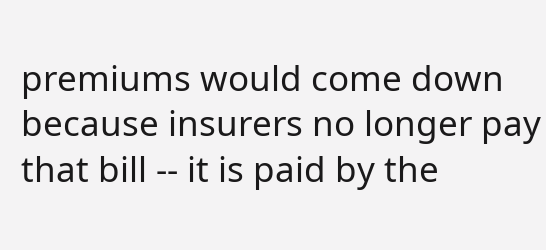premiums would come down because insurers no longer pay that bill -- it is paid by the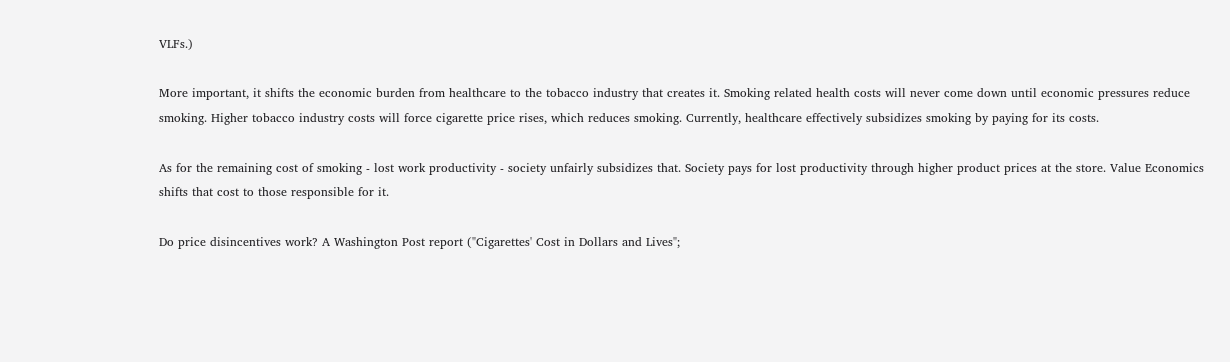VLFs.)

More important, it shifts the economic burden from healthcare to the tobacco industry that creates it. Smoking related health costs will never come down until economic pressures reduce smoking. Higher tobacco industry costs will force cigarette price rises, which reduces smoking. Currently, healthcare effectively subsidizes smoking by paying for its costs.

As for the remaining cost of smoking - lost work productivity - society unfairly subsidizes that. Society pays for lost productivity through higher product prices at the store. Value Economics shifts that cost to those responsible for it.

Do price disincentives work? A Washington Post report ("Cigarettes' Cost in Dollars and Lives";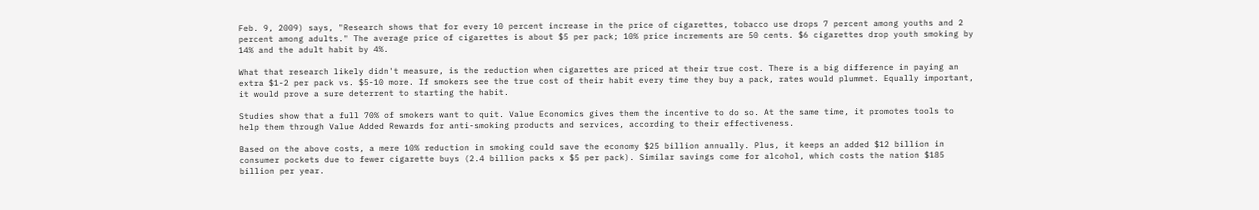Feb. 9, 2009) says, "Research shows that for every 10 percent increase in the price of cigarettes, tobacco use drops 7 percent among youths and 2 percent among adults." The average price of cigarettes is about $5 per pack; 10% price increments are 50 cents. $6 cigarettes drop youth smoking by 14% and the adult habit by 4%.

What that research likely didn't measure, is the reduction when cigarettes are priced at their true cost. There is a big difference in paying an extra $1-2 per pack vs. $5-10 more. If smokers see the true cost of their habit every time they buy a pack, rates would plummet. Equally important, it would prove a sure deterrent to starting the habit.

Studies show that a full 70% of smokers want to quit. Value Economics gives them the incentive to do so. At the same time, it promotes tools to help them through Value Added Rewards for anti-smoking products and services, according to their effectiveness.

Based on the above costs, a mere 10% reduction in smoking could save the economy $25 billion annually. Plus, it keeps an added $12 billion in consumer pockets due to fewer cigarette buys (2.4 billion packs x $5 per pack). Similar savings come for alcohol, which costs the nation $185 billion per year.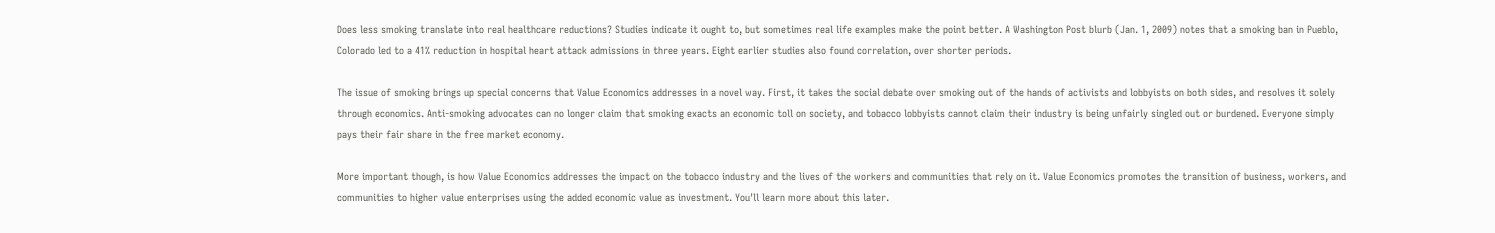Does less smoking translate into real healthcare reductions? Studies indicate it ought to, but sometimes real life examples make the point better. A Washington Post blurb (Jan. 1, 2009) notes that a smoking ban in Pueblo, Colorado led to a 41% reduction in hospital heart attack admissions in three years. Eight earlier studies also found correlation, over shorter periods.

The issue of smoking brings up special concerns that Value Economics addresses in a novel way. First, it takes the social debate over smoking out of the hands of activists and lobbyists on both sides, and resolves it solely through economics. Anti-smoking advocates can no longer claim that smoking exacts an economic toll on society, and tobacco lobbyists cannot claim their industry is being unfairly singled out or burdened. Everyone simply pays their fair share in the free market economy.

More important though, is how Value Economics addresses the impact on the tobacco industry and the lives of the workers and communities that rely on it. Value Economics promotes the transition of business, workers, and communities to higher value enterprises using the added economic value as investment. You'll learn more about this later.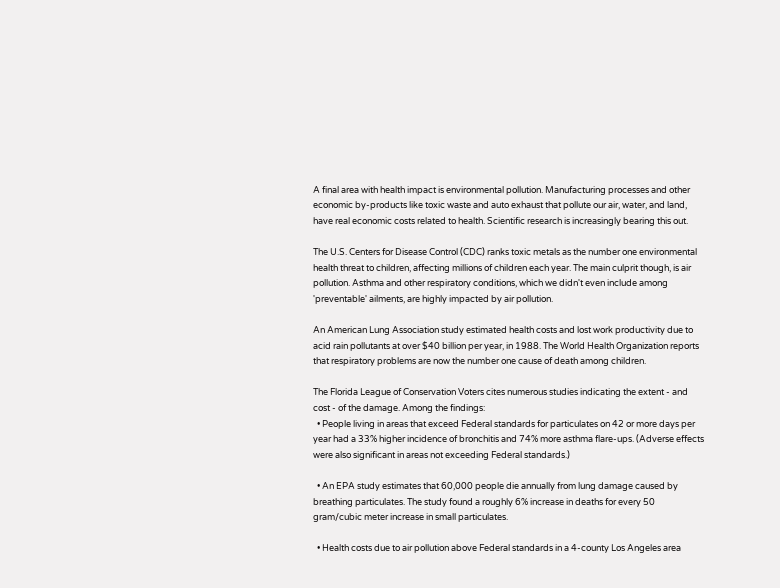A final area with health impact is environmental pollution. Manufacturing processes and other economic by-products like toxic waste and auto exhaust that pollute our air, water, and land, have real economic costs related to health. Scientific research is increasingly bearing this out.

The U.S. Centers for Disease Control (CDC) ranks toxic metals as the number one environmental health threat to children, affecting millions of children each year. The main culprit though, is air pollution. Asthma and other respiratory conditions, which we didn't even include among 'preventable' ailments, are highly impacted by air pollution.

An American Lung Association study estimated health costs and lost work productivity due to acid rain pollutants at over $40 billion per year, in 1988. The World Health Organization reports that respiratory problems are now the number one cause of death among children.

The Florida League of Conservation Voters cites numerous studies indicating the extent - and cost - of the damage. Among the findings:
  • People living in areas that exceed Federal standards for particulates on 42 or more days per year had a 33% higher incidence of bronchitis and 74% more asthma flare-ups. (Adverse effects were also significant in areas not exceeding Federal standards.)

  • An EPA study estimates that 60,000 people die annually from lung damage caused by breathing particulates. The study found a roughly 6% increase in deaths for every 50 gram/cubic meter increase in small particulates.

  • Health costs due to air pollution above Federal standards in a 4-county Los Angeles area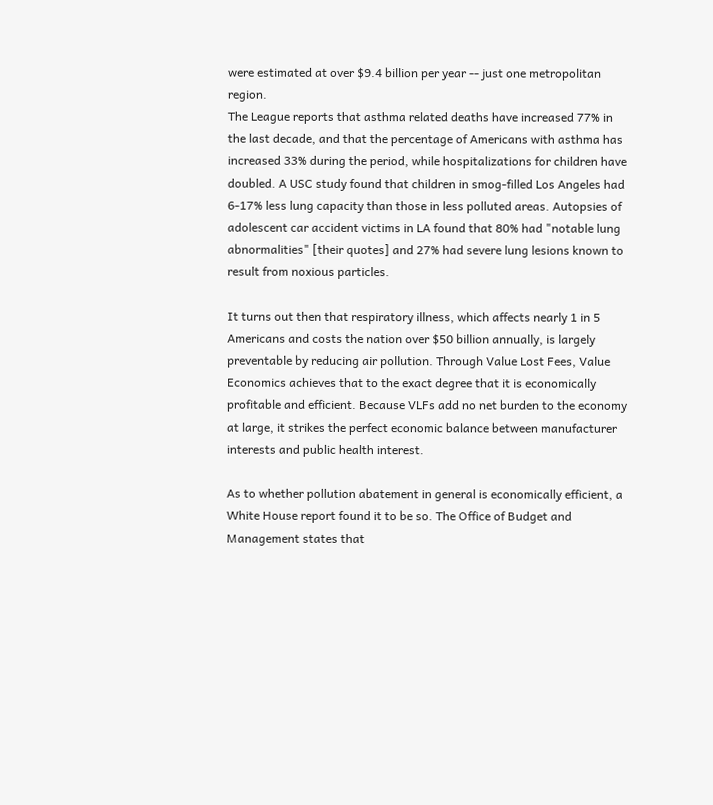were estimated at over $9.4 billion per year -- just one metropolitan region.
The League reports that asthma related deaths have increased 77% in the last decade, and that the percentage of Americans with asthma has increased 33% during the period, while hospitalizations for children have doubled. A USC study found that children in smog-filled Los Angeles had 6-17% less lung capacity than those in less polluted areas. Autopsies of adolescent car accident victims in LA found that 80% had "notable lung abnormalities" [their quotes] and 27% had severe lung lesions known to result from noxious particles.

It turns out then that respiratory illness, which affects nearly 1 in 5 Americans and costs the nation over $50 billion annually, is largely preventable by reducing air pollution. Through Value Lost Fees, Value Economics achieves that to the exact degree that it is economically profitable and efficient. Because VLFs add no net burden to the economy at large, it strikes the perfect economic balance between manufacturer interests and public health interest.

As to whether pollution abatement in general is economically efficient, a White House report found it to be so. The Office of Budget and Management states that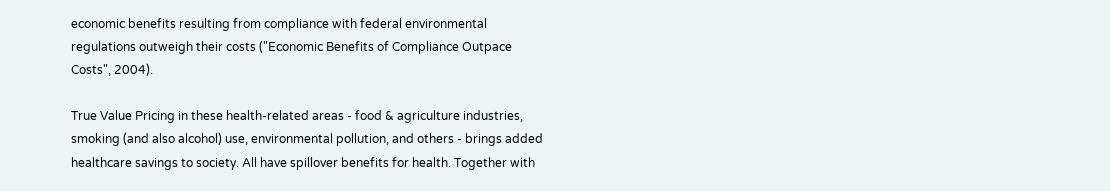economic benefits resulting from compliance with federal environmental regulations outweigh their costs ("Economic Benefits of Compliance Outpace Costs", 2004).

True Value Pricing in these health-related areas - food & agriculture industries, smoking (and also alcohol) use, environmental pollution, and others - brings added healthcare savings to society. All have spillover benefits for health. Together with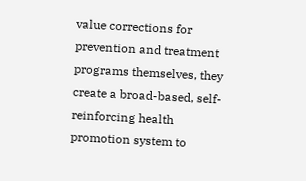value corrections for prevention and treatment programs themselves, they create a broad-based, self-reinforcing health promotion system to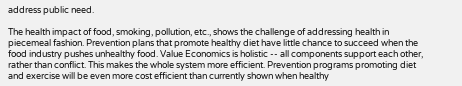address public need.

The health impact of food, smoking, pollution, etc., shows the challenge of addressing health in piecemeal fashion. Prevention plans that promote healthy diet have little chance to succeed when the food industry pushes unhealthy food. Value Economics is holistic -- all components support each other, rather than conflict. This makes the whole system more efficient. Prevention programs promoting diet and exercise will be even more cost efficient than currently shown when healthy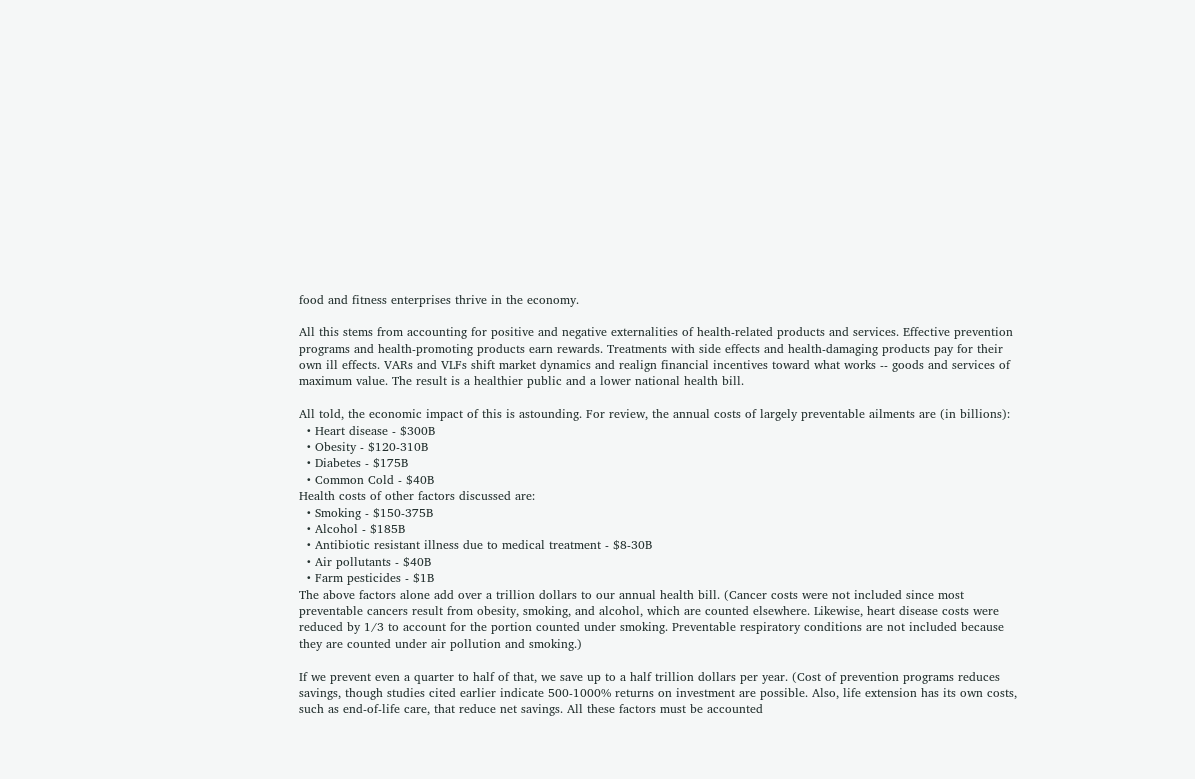food and fitness enterprises thrive in the economy.

All this stems from accounting for positive and negative externalities of health-related products and services. Effective prevention programs and health-promoting products earn rewards. Treatments with side effects and health-damaging products pay for their own ill effects. VARs and VLFs shift market dynamics and realign financial incentives toward what works -- goods and services of maximum value. The result is a healthier public and a lower national health bill.

All told, the economic impact of this is astounding. For review, the annual costs of largely preventable ailments are (in billions):
  • Heart disease - $300B
  • Obesity - $120-310B
  • Diabetes - $175B
  • Common Cold - $40B
Health costs of other factors discussed are:
  • Smoking - $150-375B
  • Alcohol - $185B
  • Antibiotic resistant illness due to medical treatment - $8-30B
  • Air pollutants - $40B
  • Farm pesticides - $1B
The above factors alone add over a trillion dollars to our annual health bill. (Cancer costs were not included since most preventable cancers result from obesity, smoking, and alcohol, which are counted elsewhere. Likewise, heart disease costs were reduced by 1/3 to account for the portion counted under smoking. Preventable respiratory conditions are not included because they are counted under air pollution and smoking.)

If we prevent even a quarter to half of that, we save up to a half trillion dollars per year. (Cost of prevention programs reduces savings, though studies cited earlier indicate 500-1000% returns on investment are possible. Also, life extension has its own costs, such as end-of-life care, that reduce net savings. All these factors must be accounted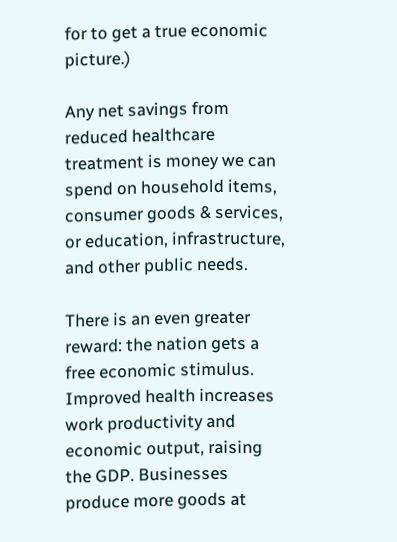for to get a true economic picture.)

Any net savings from reduced healthcare treatment is money we can spend on household items, consumer goods & services, or education, infrastructure, and other public needs.

There is an even greater reward: the nation gets a free economic stimulus. Improved health increases work productivity and economic output, raising the GDP. Businesses produce more goods at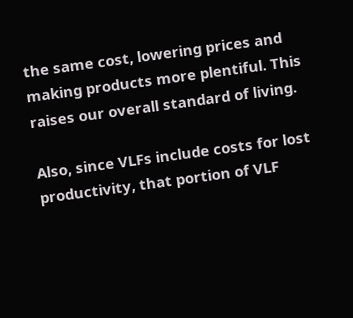the same cost, lowering prices and making products more plentiful. This raises our overall standard of living.

Also, since VLFs include costs for lost productivity, that portion of VLF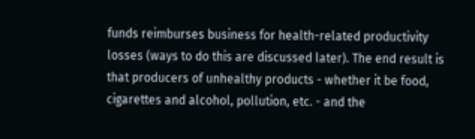funds reimburses business for health-related productivity losses (ways to do this are discussed later). The end result is that producers of unhealthy products - whether it be food, cigarettes and alcohol, pollution, etc. - and the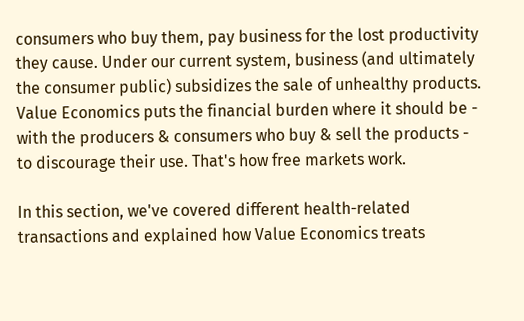consumers who buy them, pay business for the lost productivity they cause. Under our current system, business (and ultimately the consumer public) subsidizes the sale of unhealthy products. Value Economics puts the financial burden where it should be - with the producers & consumers who buy & sell the products - to discourage their use. That's how free markets work.

In this section, we've covered different health-related transactions and explained how Value Economics treats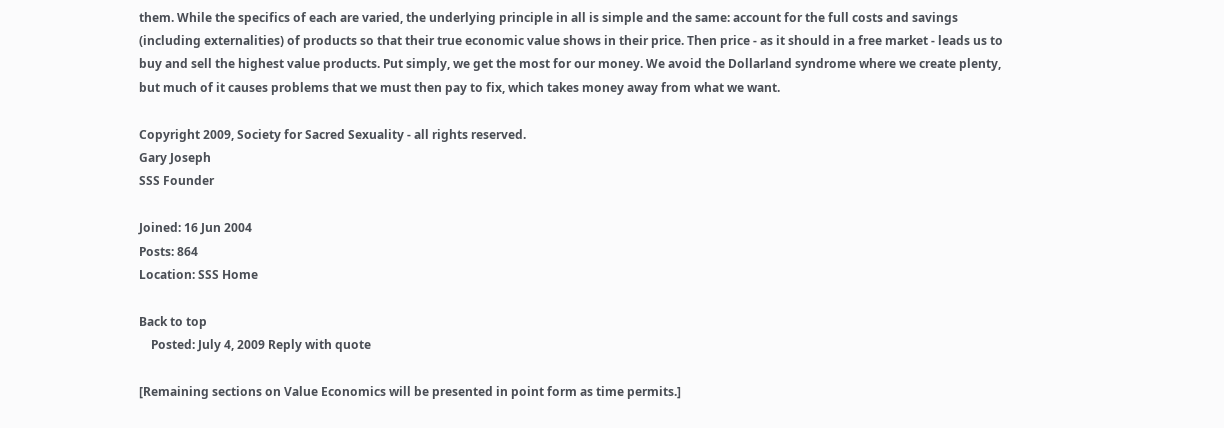them. While the specifics of each are varied, the underlying principle in all is simple and the same: account for the full costs and savings (including externalities) of products so that their true economic value shows in their price. Then price - as it should in a free market - leads us to buy and sell the highest value products. Put simply, we get the most for our money. We avoid the Dollarland syndrome where we create plenty, but much of it causes problems that we must then pay to fix, which takes money away from what we want.

Copyright 2009, Society for Sacred Sexuality - all rights reserved.
Gary Joseph
SSS Founder

Joined: 16 Jun 2004
Posts: 864
Location: SSS Home

Back to top
    Posted: July 4, 2009 Reply with quote

[Remaining sections on Value Economics will be presented in point form as time permits.]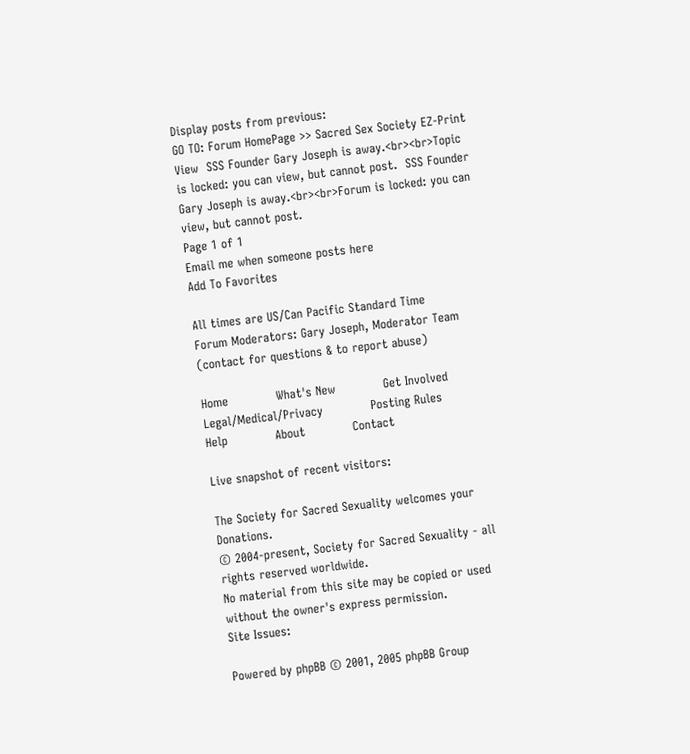Display posts from previous:
GO TO: Forum HomePage >> Sacred Sex Society EZ-Print View  SSS Founder Gary Joseph is away.<br><br>Topic is locked: you can view, but cannot post.  SSS Founder Gary Joseph is away.<br><br>Forum is locked: you can view, but cannot post.
Page 1 of 1
Email me when someone posts here
Add To Favorites

All times are US/Can Pacific Standard Time
Forum Moderators: Gary Joseph, Moderator Team
(contact for questions & to report abuse)

Home            What's New            Get Involved            Legal/Medical/Privacy            Posting Rules            Help            About            Contact

Live snapshot of recent visitors:

The Society for Sacred Sexuality welcomes your Donations.
© 2004-present, Society for Sacred Sexuality - all rights reserved worldwide.
No material from this site may be copied or used without the owner's express permission.
Site Issues:

Powered by phpBB © 2001, 2005 phpBB Group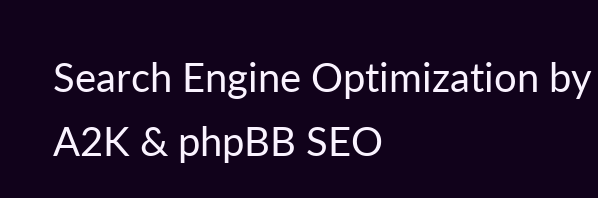Search Engine Optimization by A2K & phpBB SEO